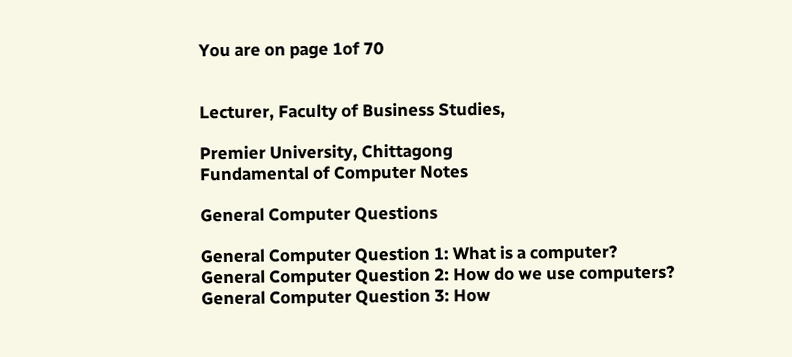You are on page 1of 70


Lecturer, Faculty of Business Studies,

Premier University, Chittagong
Fundamental of Computer Notes

General Computer Questions

General Computer Question 1: What is a computer?
General Computer Question 2: How do we use computers?
General Computer Question 3: How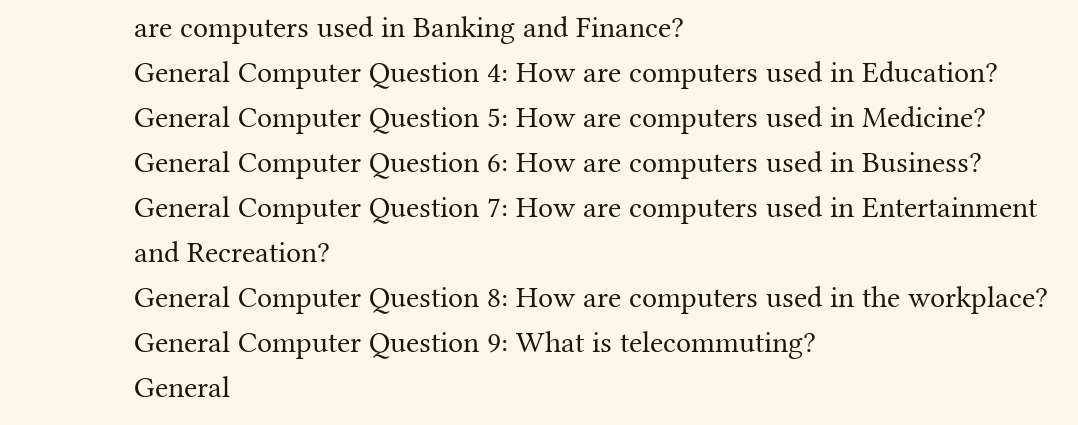are computers used in Banking and Finance?
General Computer Question 4: How are computers used in Education?
General Computer Question 5: How are computers used in Medicine?
General Computer Question 6: How are computers used in Business?
General Computer Question 7: How are computers used in Entertainment and Recreation?
General Computer Question 8: How are computers used in the workplace?
General Computer Question 9: What is telecommuting?
General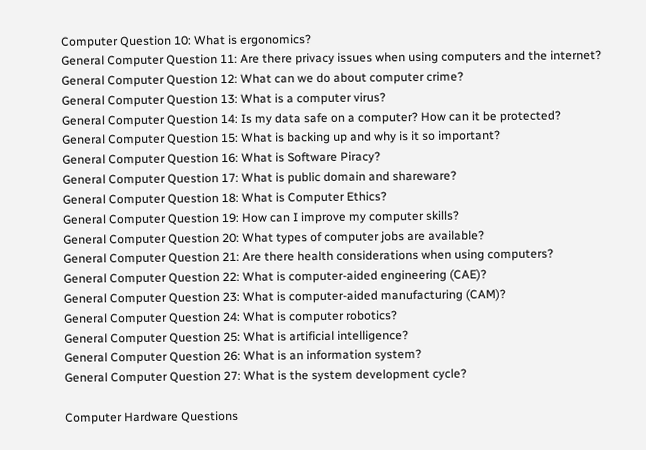Computer Question 10: What is ergonomics?
General Computer Question 11: Are there privacy issues when using computers and the internet?
General Computer Question 12: What can we do about computer crime?
General Computer Question 13: What is a computer virus?
General Computer Question 14: Is my data safe on a computer? How can it be protected?
General Computer Question 15: What is backing up and why is it so important?
General Computer Question 16: What is Software Piracy?
General Computer Question 17: What is public domain and shareware?
General Computer Question 18: What is Computer Ethics?
General Computer Question 19: How can I improve my computer skills?
General Computer Question 20: What types of computer jobs are available?
General Computer Question 21: Are there health considerations when using computers?
General Computer Question 22: What is computer-aided engineering (CAE)?
General Computer Question 23: What is computer-aided manufacturing (CAM)?
General Computer Question 24: What is computer robotics?
General Computer Question 25: What is artificial intelligence?
General Computer Question 26: What is an information system?
General Computer Question 27: What is the system development cycle?

Computer Hardware Questions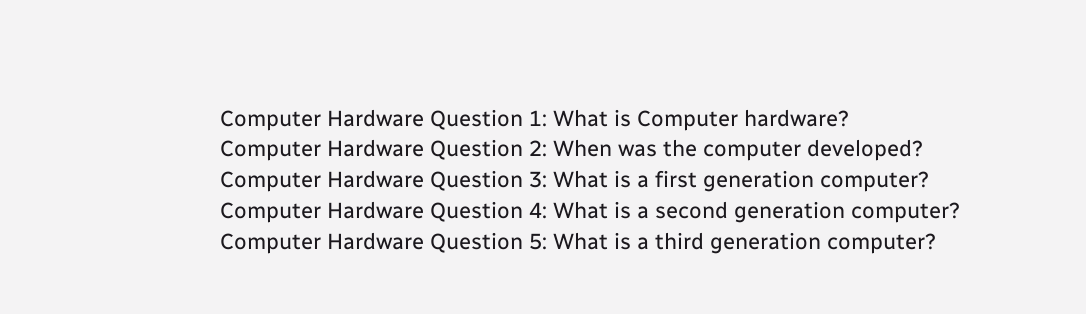Computer Hardware Question 1: What is Computer hardware?
Computer Hardware Question 2: When was the computer developed?
Computer Hardware Question 3: What is a first generation computer?
Computer Hardware Question 4: What is a second generation computer?
Computer Hardware Question 5: What is a third generation computer?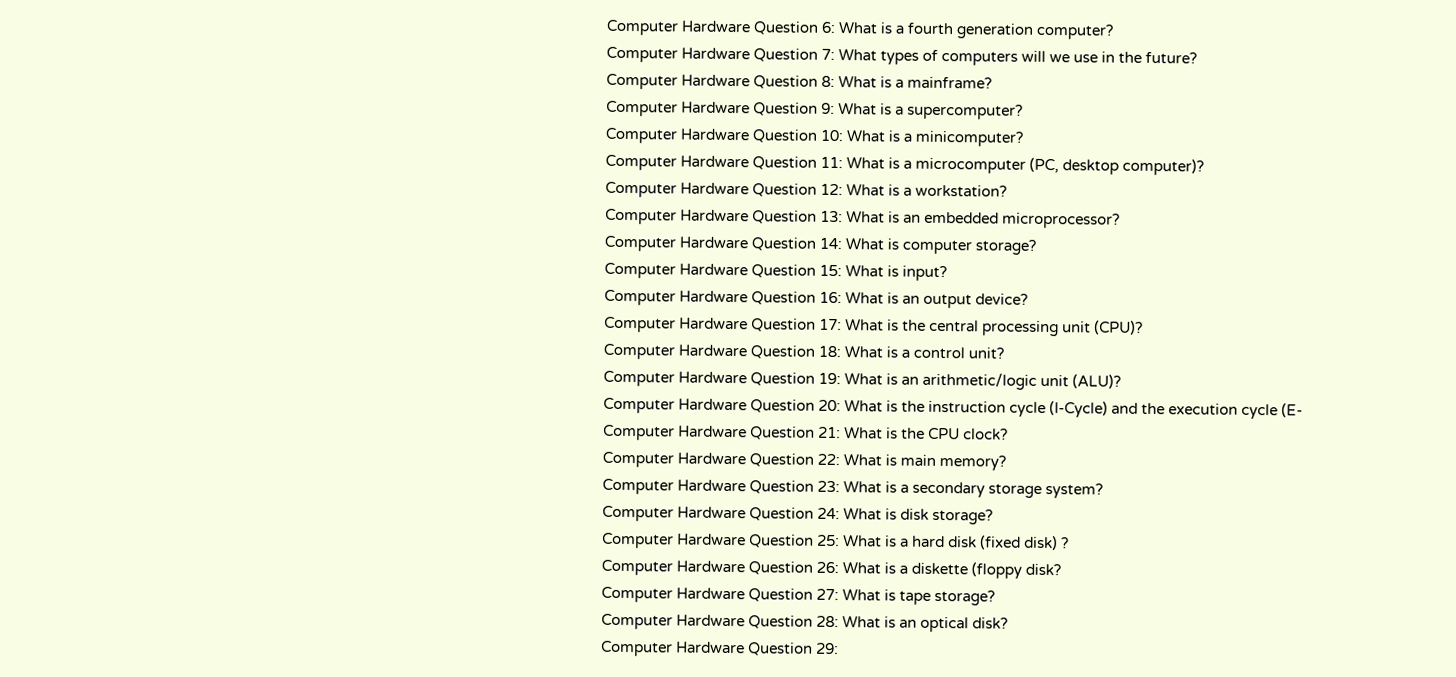Computer Hardware Question 6: What is a fourth generation computer?
Computer Hardware Question 7: What types of computers will we use in the future?
Computer Hardware Question 8: What is a mainframe?
Computer Hardware Question 9: What is a supercomputer?
Computer Hardware Question 10: What is a minicomputer?
Computer Hardware Question 11: What is a microcomputer (PC, desktop computer)?
Computer Hardware Question 12: What is a workstation?
Computer Hardware Question 13: What is an embedded microprocessor?
Computer Hardware Question 14: What is computer storage?
Computer Hardware Question 15: What is input?
Computer Hardware Question 16: What is an output device?
Computer Hardware Question 17: What is the central processing unit (CPU)?
Computer Hardware Question 18: What is a control unit?
Computer Hardware Question 19: What is an arithmetic/logic unit (ALU)?
Computer Hardware Question 20: What is the instruction cycle (I-Cycle) and the execution cycle (E-
Computer Hardware Question 21: What is the CPU clock?
Computer Hardware Question 22: What is main memory?
Computer Hardware Question 23: What is a secondary storage system?
Computer Hardware Question 24: What is disk storage?
Computer Hardware Question 25: What is a hard disk (fixed disk) ?
Computer Hardware Question 26: What is a diskette (floppy disk?
Computer Hardware Question 27: What is tape storage?
Computer Hardware Question 28: What is an optical disk?
Computer Hardware Question 29: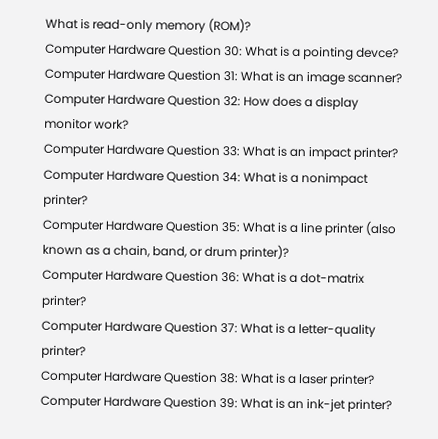What is read-only memory (ROM)?
Computer Hardware Question 30: What is a pointing devce?
Computer Hardware Question 31: What is an image scanner?
Computer Hardware Question 32: How does a display monitor work?
Computer Hardware Question 33: What is an impact printer?
Computer Hardware Question 34: What is a nonimpact printer?
Computer Hardware Question 35: What is a line printer (also known as a chain, band, or drum printer)?
Computer Hardware Question 36: What is a dot-matrix printer?
Computer Hardware Question 37: What is a letter-quality printer?
Computer Hardware Question 38: What is a laser printer?
Computer Hardware Question 39: What is an ink-jet printer?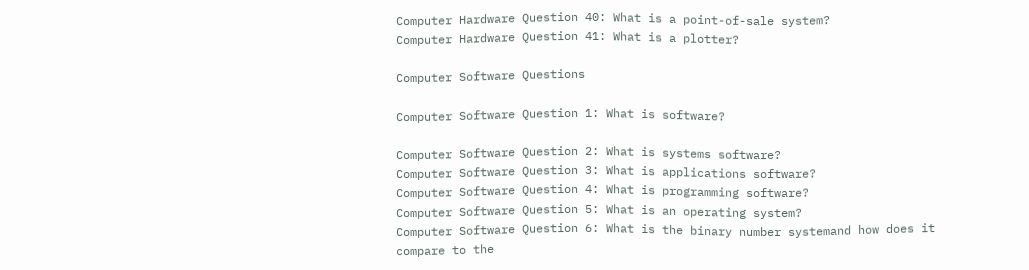Computer Hardware Question 40: What is a point-of-sale system?
Computer Hardware Question 41: What is a plotter?

Computer Software Questions

Computer Software Question 1: What is software?

Computer Software Question 2: What is systems software?
Computer Software Question 3: What is applications software?
Computer Software Question 4: What is programming software?
Computer Software Question 5: What is an operating system?
Computer Software Question 6: What is the binary number systemand how does it compare to the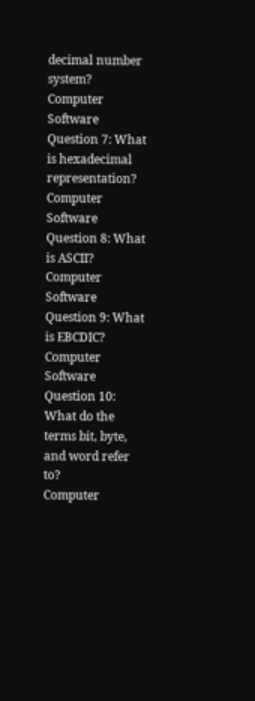decimal number system?
Computer Software Question 7: What is hexadecimal representation?
Computer Software Question 8: What is ASCII?
Computer Software Question 9: What is EBCDIC?
Computer Software Question 10: What do the terms bit, byte, and word refer to?
Computer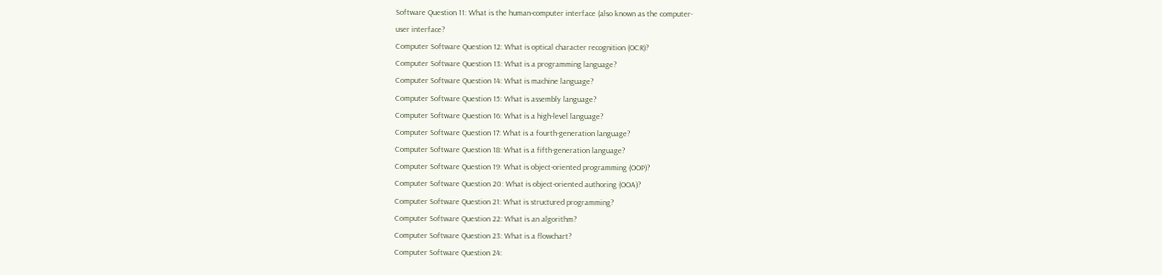Software Question 11: What is the human-computer interface (also known as the computer-
user interface?
Computer Software Question 12: What is optical character recognition (OCR)?
Computer Software Question 13: What is a programming language?
Computer Software Question 14: What is machine language?
Computer Software Question 15: What is assembly language?
Computer Software Question 16: What is a high-level language?
Computer Software Question 17: What is a fourth-generation language?
Computer Software Question 18: What is a fifth-generation language?
Computer Software Question 19: What is object-oriented programming (OOP)?
Computer Software Question 20: What is object-oriented authoring (OOA)?
Computer Software Question 21: What is structured programming?
Computer Software Question 22: What is an algorithm?
Computer Software Question 23: What is a flowchart?
Computer Software Question 24: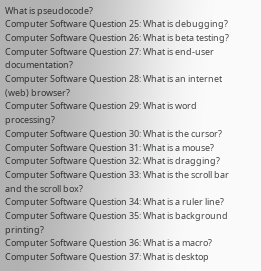What is pseudocode?
Computer Software Question 25: What is debugging?
Computer Software Question 26: What is beta testing?
Computer Software Question 27: What is end-user documentation?
Computer Software Question 28: What is an internet (web) browser?
Computer Software Question 29: What is word processing?
Computer Software Question 30: What is the cursor?
Computer Software Question 31: What is a mouse?
Computer Software Question 32: What is dragging?
Computer Software Question 33: What is the scroll bar and the scroll box?
Computer Software Question 34: What is a ruler line?
Computer Software Question 35: What is background printing?
Computer Software Question 36: What is a macro?
Computer Software Question 37: What is desktop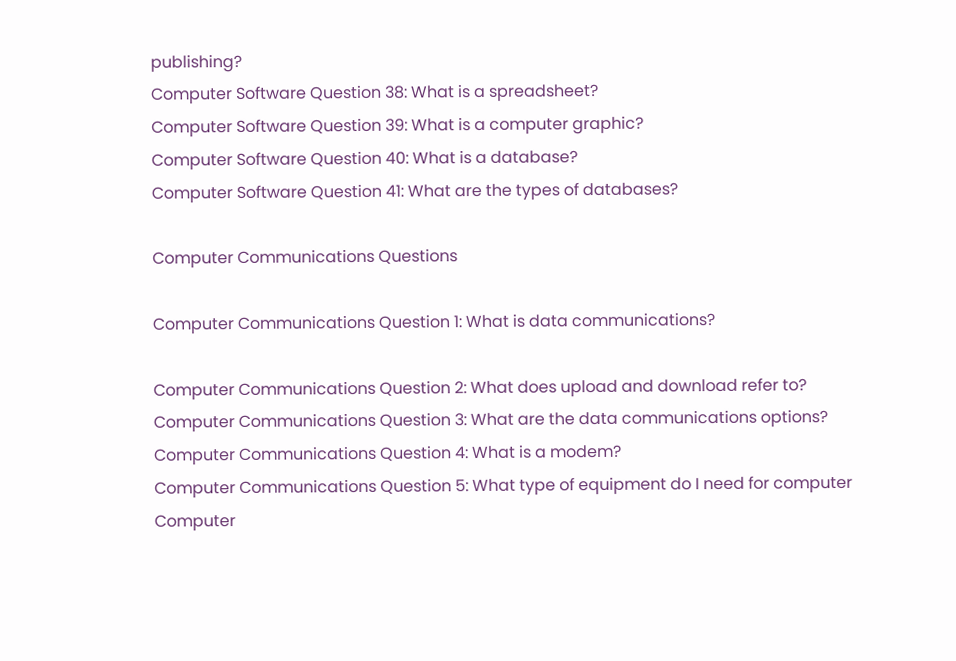publishing?
Computer Software Question 38: What is a spreadsheet?
Computer Software Question 39: What is a computer graphic?
Computer Software Question 40: What is a database?
Computer Software Question 41: What are the types of databases?

Computer Communications Questions

Computer Communications Question 1: What is data communications?

Computer Communications Question 2: What does upload and download refer to?
Computer Communications Question 3: What are the data communications options?
Computer Communications Question 4: What is a modem?
Computer Communications Question 5: What type of equipment do I need for computer
Computer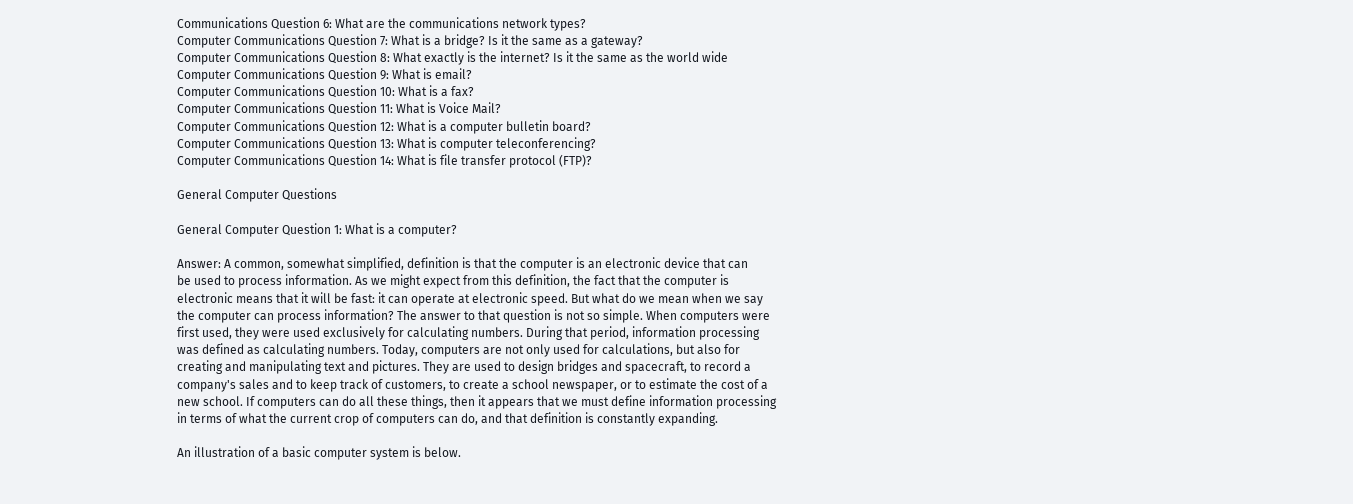Communications Question 6: What are the communications network types?
Computer Communications Question 7: What is a bridge? Is it the same as a gateway?
Computer Communications Question 8: What exactly is the internet? Is it the same as the world wide
Computer Communications Question 9: What is email?
Computer Communications Question 10: What is a fax?
Computer Communications Question 11: What is Voice Mail?
Computer Communications Question 12: What is a computer bulletin board?
Computer Communications Question 13: What is computer teleconferencing?
Computer Communications Question 14: What is file transfer protocol (FTP)?

General Computer Questions

General Computer Question 1: What is a computer?

Answer: A common, somewhat simplified, definition is that the computer is an electronic device that can
be used to process information. As we might expect from this definition, the fact that the computer is
electronic means that it will be fast: it can operate at electronic speed. But what do we mean when we say
the computer can process information? The answer to that question is not so simple. When computers were
first used, they were used exclusively for calculating numbers. During that period, information processing
was defined as calculating numbers. Today, computers are not only used for calculations, but also for
creating and manipulating text and pictures. They are used to design bridges and spacecraft, to record a
company's sales and to keep track of customers, to create a school newspaper, or to estimate the cost of a
new school. If computers can do all these things, then it appears that we must define information processing
in terms of what the current crop of computers can do, and that definition is constantly expanding.

An illustration of a basic computer system is below.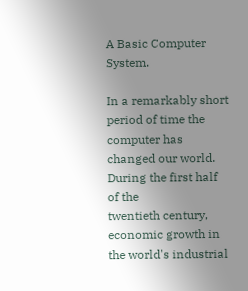A Basic Computer System.

In a remarkably short period of time the computer has changed our world. During the first half of the
twentieth century, economic growth in the world's industrial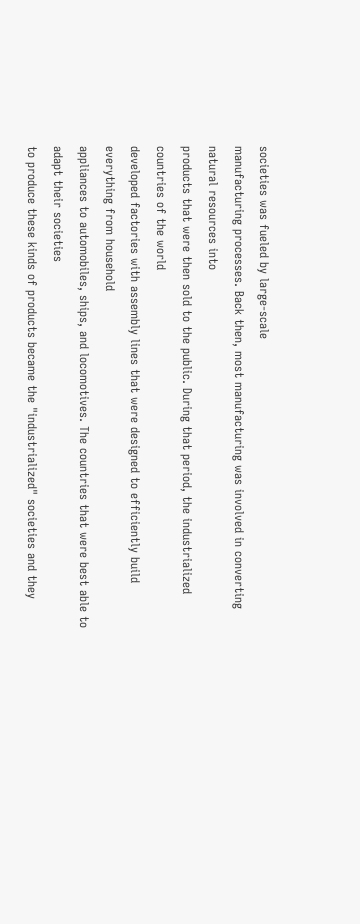societies was fueled by large-scale
manufacturing processes. Back then, most manufacturing was involved in converting natural resources into
products that were then sold to the public. During that period, the industrialized countries of the world
developed factories with assembly lines that were designed to efficiently build everything from household
appliances to automobiles, ships, and locomotives. The countries that were best able to adapt their societies
to produce these kinds of products became the "industrialized" societies and they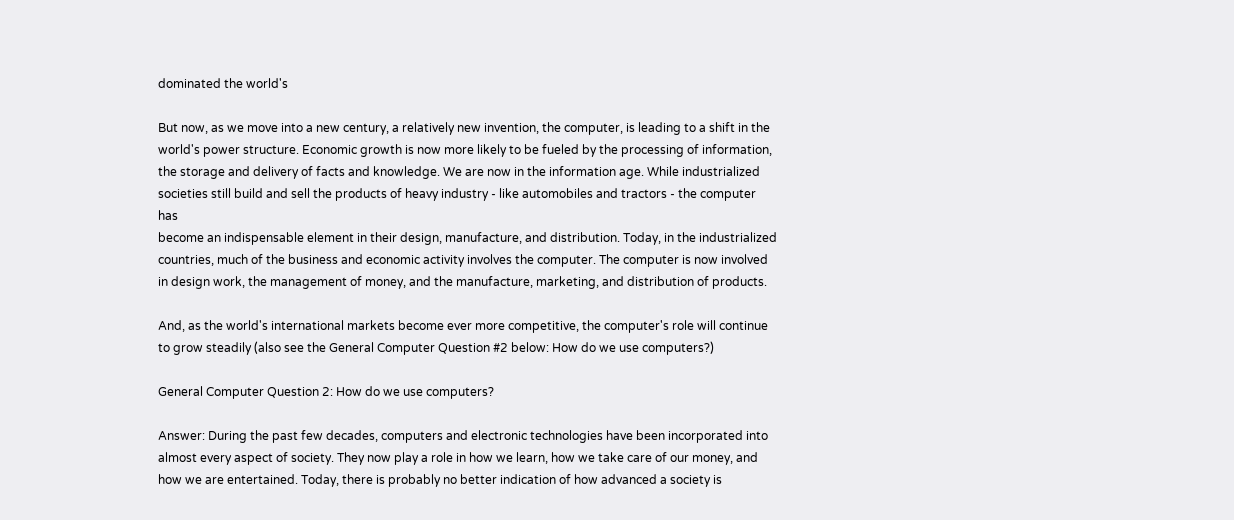dominated the world's

But now, as we move into a new century, a relatively new invention, the computer, is leading to a shift in the
world's power structure. Economic growth is now more likely to be fueled by the processing of information,
the storage and delivery of facts and knowledge. We are now in the information age. While industrialized
societies still build and sell the products of heavy industry - like automobiles and tractors - the computer has
become an indispensable element in their design, manufacture, and distribution. Today, in the industrialized
countries, much of the business and economic activity involves the computer. The computer is now involved
in design work, the management of money, and the manufacture, marketing, and distribution of products.

And, as the world's international markets become ever more competitive, the computer's role will continue
to grow steadily (also see the General Computer Question #2 below: How do we use computers?)

General Computer Question 2: How do we use computers?

Answer: During the past few decades, computers and electronic technologies have been incorporated into
almost every aspect of society. They now play a role in how we learn, how we take care of our money, and
how we are entertained. Today, there is probably no better indication of how advanced a society is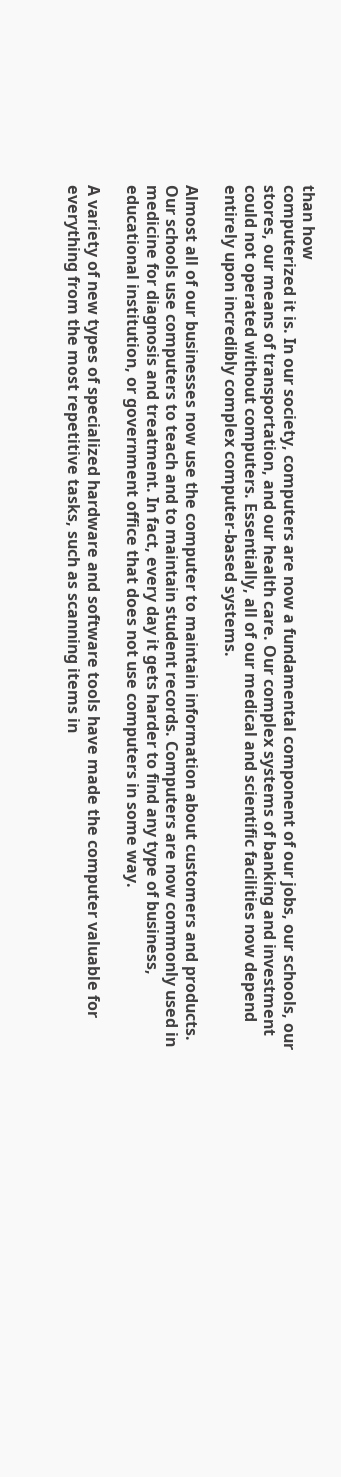than how
computerized it is. In our society, computers are now a fundamental component of our jobs, our schools, our
stores, our means of transportation, and our health care. Our complex systems of banking and investment
could not operated without computers. Essentially, all of our medical and scientific facilities now depend
entirely upon incredibly complex computer-based systems.

Almost all of our businesses now use the computer to maintain information about customers and products.
Our schools use computers to teach and to maintain student records. Computers are now commonly used in
medicine for diagnosis and treatment. In fact, every day it gets harder to find any type of business,
educational institution, or government office that does not use computers in some way.

A variety of new types of specialized hardware and software tools have made the computer valuable for
everything from the most repetitive tasks, such as scanning items in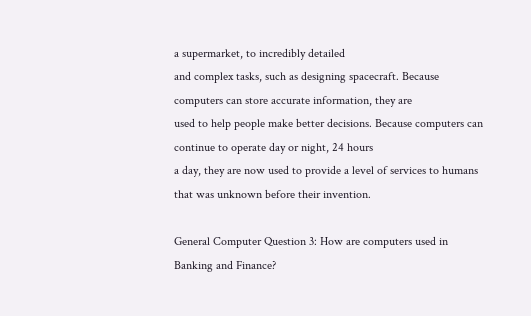a supermarket, to incredibly detailed
and complex tasks, such as designing spacecraft. Because computers can store accurate information, they are
used to help people make better decisions. Because computers can continue to operate day or night, 24 hours
a day, they are now used to provide a level of services to humans that was unknown before their invention.

General Computer Question 3: How are computers used in Banking and Finance?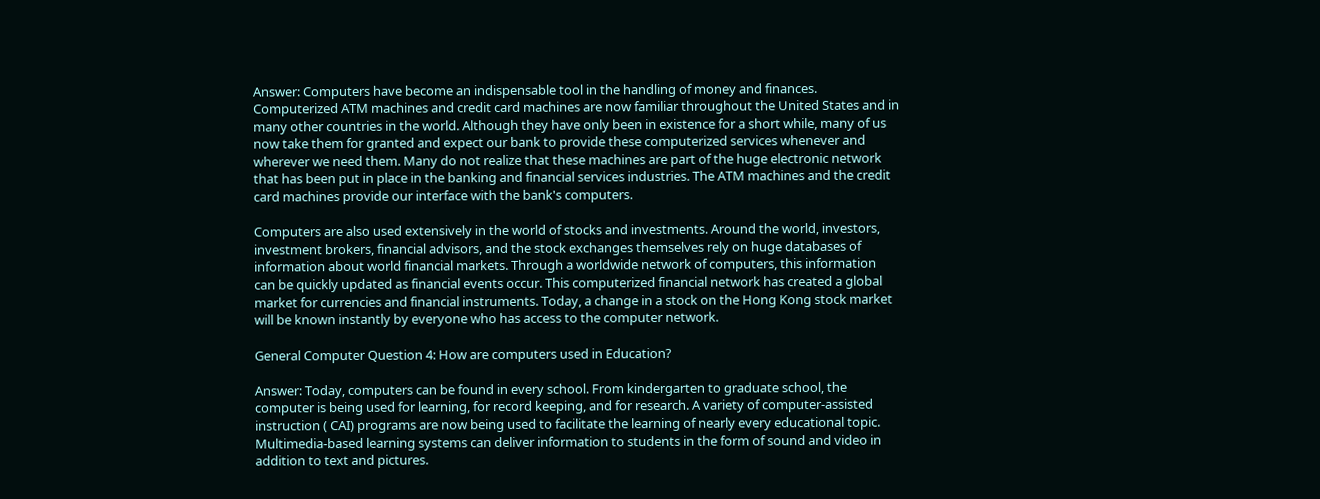Answer: Computers have become an indispensable tool in the handling of money and finances.
Computerized ATM machines and credit card machines are now familiar throughout the United States and in
many other countries in the world. Although they have only been in existence for a short while, many of us
now take them for granted and expect our bank to provide these computerized services whenever and
wherever we need them. Many do not realize that these machines are part of the huge electronic network
that has been put in place in the banking and financial services industries. The ATM machines and the credit
card machines provide our interface with the bank's computers.

Computers are also used extensively in the world of stocks and investments. Around the world, investors,
investment brokers, financial advisors, and the stock exchanges themselves rely on huge databases of
information about world financial markets. Through a worldwide network of computers, this information
can be quickly updated as financial events occur. This computerized financial network has created a global
market for currencies and financial instruments. Today, a change in a stock on the Hong Kong stock market
will be known instantly by everyone who has access to the computer network.

General Computer Question 4: How are computers used in Education?

Answer: Today, computers can be found in every school. From kindergarten to graduate school, the
computer is being used for learning, for record keeping, and for research. A variety of computer-assisted
instruction ( CAI) programs are now being used to facilitate the learning of nearly every educational topic.
Multimedia-based learning systems can deliver information to students in the form of sound and video in
addition to text and pictures.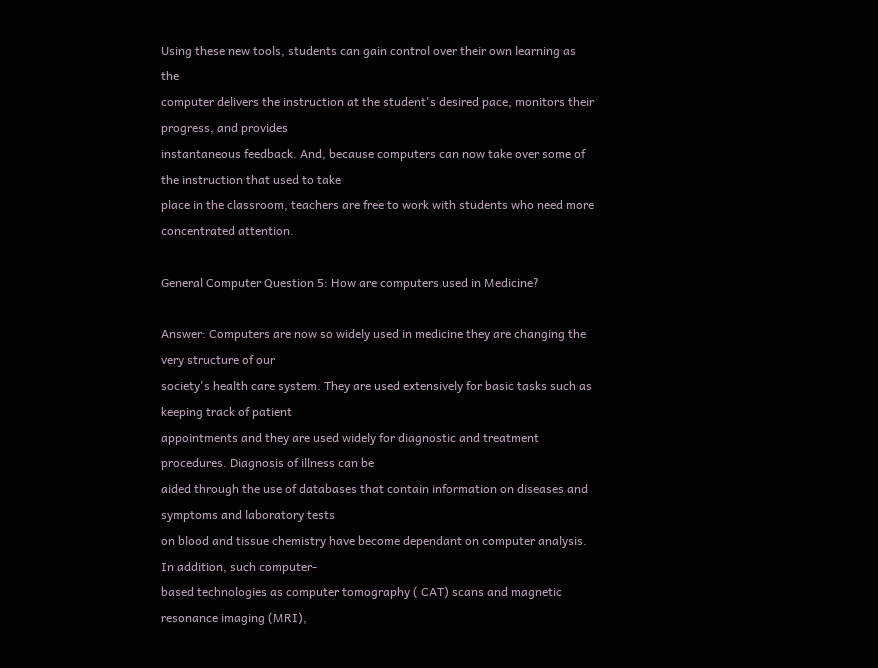Using these new tools, students can gain control over their own learning as the
computer delivers the instruction at the student's desired pace, monitors their progress, and provides
instantaneous feedback. And, because computers can now take over some of the instruction that used to take
place in the classroom, teachers are free to work with students who need more concentrated attention.

General Computer Question 5: How are computers used in Medicine?

Answer: Computers are now so widely used in medicine they are changing the very structure of our
society's health care system. They are used extensively for basic tasks such as keeping track of patient
appointments and they are used widely for diagnostic and treatment procedures. Diagnosis of illness can be
aided through the use of databases that contain information on diseases and symptoms and laboratory tests
on blood and tissue chemistry have become dependant on computer analysis. In addition, such computer-
based technologies as computer tomography ( CAT) scans and magnetic resonance imaging (MRI),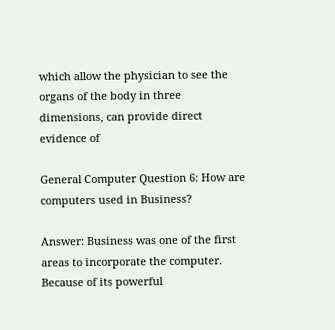which allow the physician to see the organs of the body in three dimensions, can provide direct evidence of

General Computer Question 6: How are computers used in Business?

Answer: Business was one of the first areas to incorporate the computer. Because of its powerful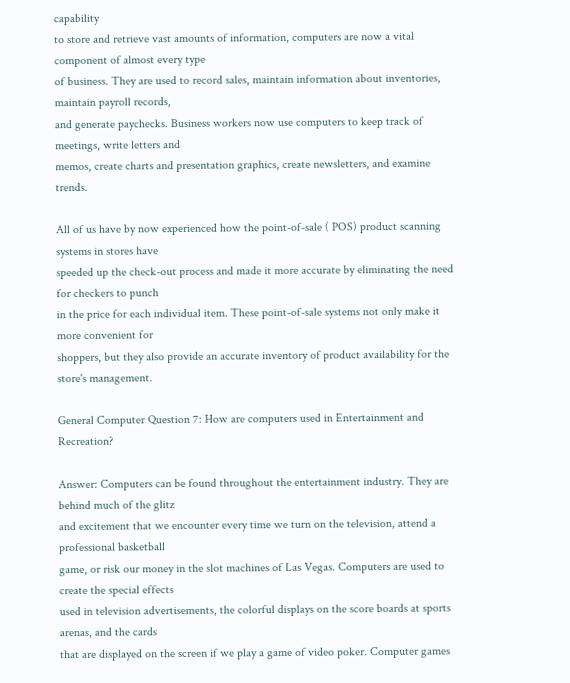capability
to store and retrieve vast amounts of information, computers are now a vital component of almost every type
of business. They are used to record sales, maintain information about inventories, maintain payroll records,
and generate paychecks. Business workers now use computers to keep track of meetings, write letters and
memos, create charts and presentation graphics, create newsletters, and examine trends.

All of us have by now experienced how the point-of-sale ( POS) product scanning systems in stores have
speeded up the check-out process and made it more accurate by eliminating the need for checkers to punch
in the price for each individual item. These point-of-sale systems not only make it more convenient for
shoppers, but they also provide an accurate inventory of product availability for the store's management.

General Computer Question 7: How are computers used in Entertainment and Recreation?

Answer: Computers can be found throughout the entertainment industry. They are behind much of the glitz
and excitement that we encounter every time we turn on the television, attend a professional basketball
game, or risk our money in the slot machines of Las Vegas. Computers are used to create the special effects
used in television advertisements, the colorful displays on the score boards at sports arenas, and the cards
that are displayed on the screen if we play a game of video poker. Computer games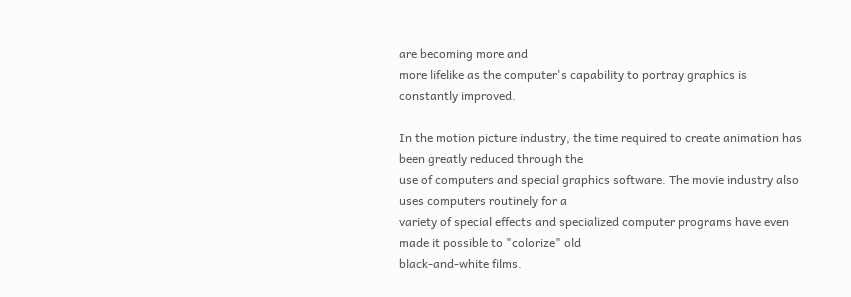are becoming more and
more lifelike as the computer's capability to portray graphics is constantly improved.

In the motion picture industry, the time required to create animation has been greatly reduced through the
use of computers and special graphics software. The movie industry also uses computers routinely for a
variety of special effects and specialized computer programs have even made it possible to "colorize" old
black-and-white films.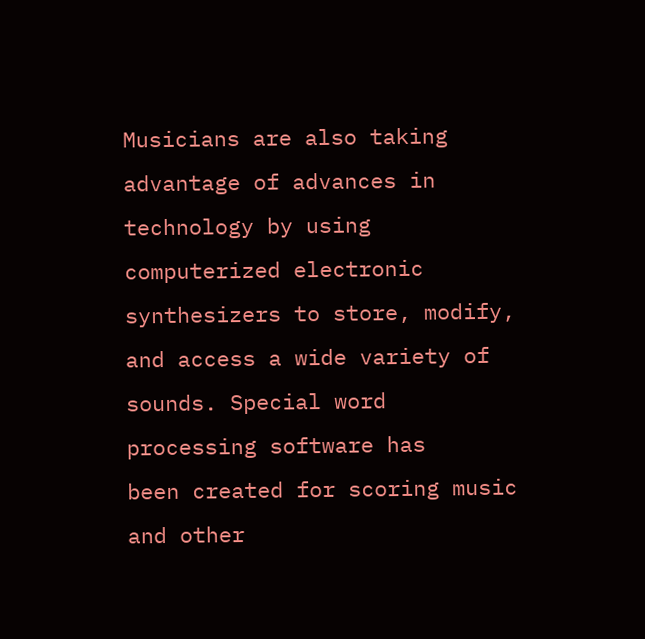Musicians are also taking advantage of advances in technology by using computerized electronic
synthesizers to store, modify, and access a wide variety of sounds. Special word processing software has
been created for scoring music and other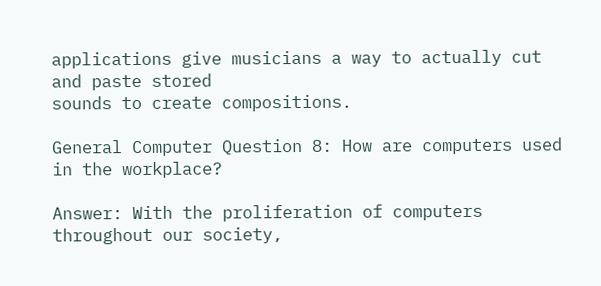applications give musicians a way to actually cut and paste stored
sounds to create compositions.

General Computer Question 8: How are computers used in the workplace?

Answer: With the proliferation of computers throughout our society,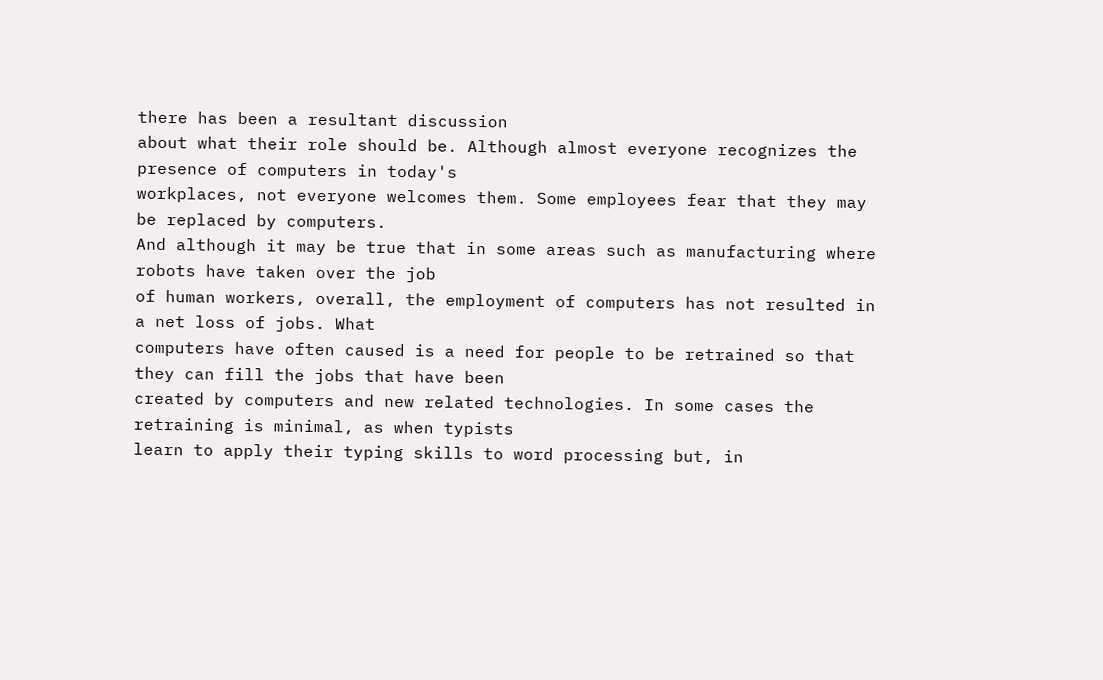there has been a resultant discussion
about what their role should be. Although almost everyone recognizes the presence of computers in today's
workplaces, not everyone welcomes them. Some employees fear that they may be replaced by computers.
And although it may be true that in some areas such as manufacturing where robots have taken over the job
of human workers, overall, the employment of computers has not resulted in a net loss of jobs. What
computers have often caused is a need for people to be retrained so that they can fill the jobs that have been
created by computers and new related technologies. In some cases the retraining is minimal, as when typists
learn to apply their typing skills to word processing but, in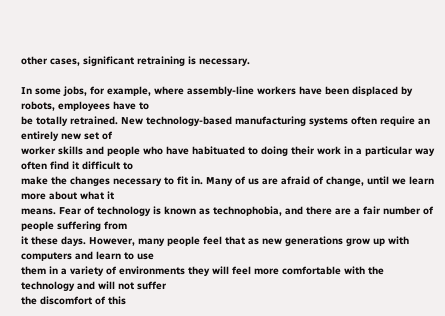other cases, significant retraining is necessary.

In some jobs, for example, where assembly-line workers have been displaced by robots, employees have to
be totally retrained. New technology-based manufacturing systems often require an entirely new set of
worker skills and people who have habituated to doing their work in a particular way often find it difficult to
make the changes necessary to fit in. Many of us are afraid of change, until we learn more about what it
means. Fear of technology is known as technophobia, and there are a fair number of people suffering from
it these days. However, many people feel that as new generations grow up with computers and learn to use
them in a variety of environments they will feel more comfortable with the technology and will not suffer
the discomfort of this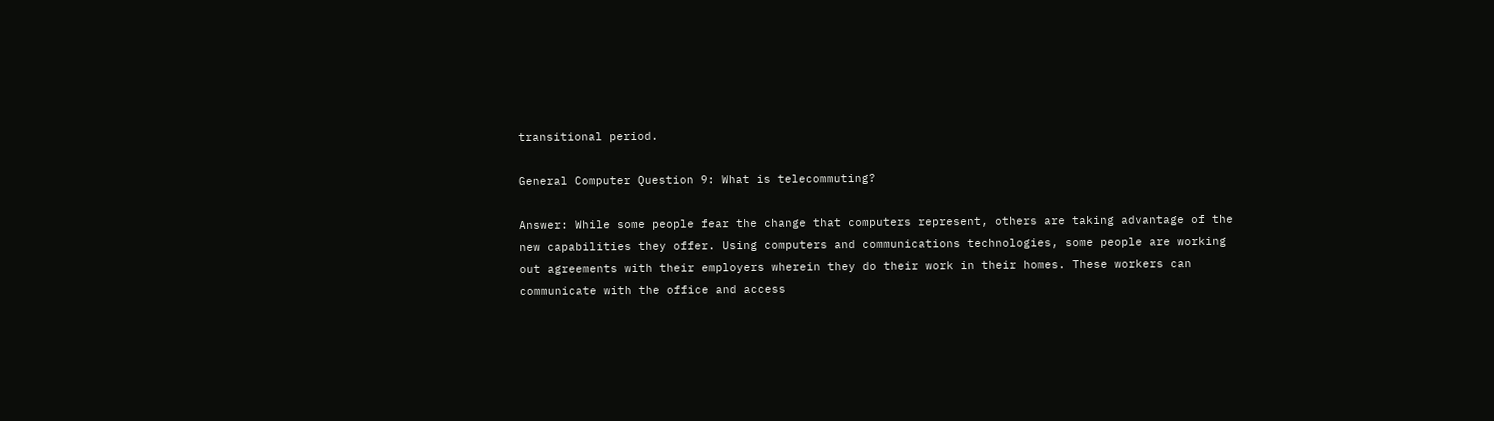transitional period.

General Computer Question 9: What is telecommuting?

Answer: While some people fear the change that computers represent, others are taking advantage of the
new capabilities they offer. Using computers and communications technologies, some people are working
out agreements with their employers wherein they do their work in their homes. These workers can
communicate with the office and access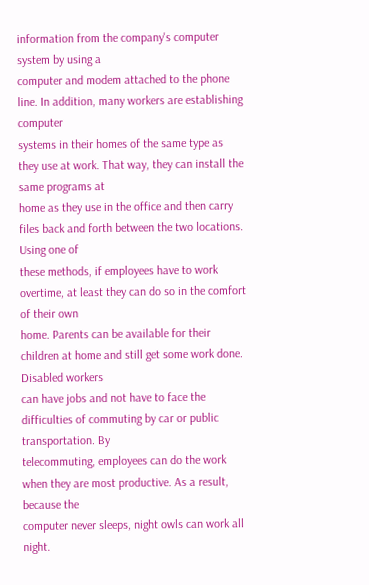information from the company's computer system by using a
computer and modem attached to the phone line. In addition, many workers are establishing computer
systems in their homes of the same type as they use at work. That way, they can install the same programs at
home as they use in the office and then carry files back and forth between the two locations. Using one of
these methods, if employees have to work overtime, at least they can do so in the comfort of their own
home. Parents can be available for their children at home and still get some work done. Disabled workers
can have jobs and not have to face the difficulties of commuting by car or public transportation. By
telecommuting, employees can do the work when they are most productive. As a result, because the
computer never sleeps, night owls can work all night.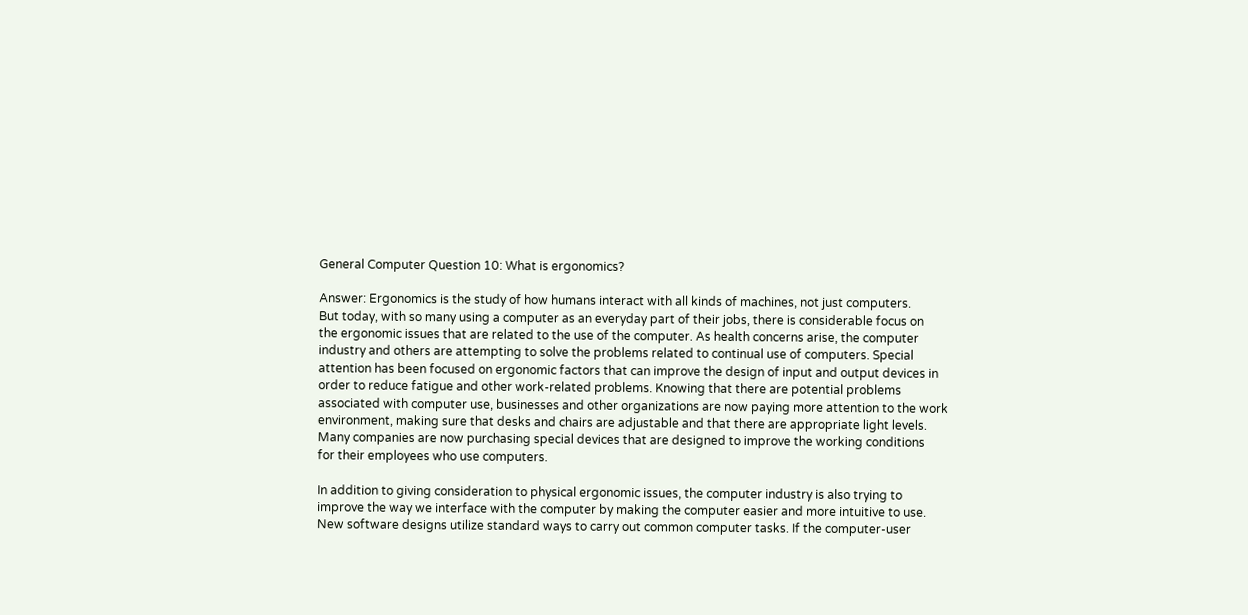General Computer Question 10: What is ergonomics?

Answer: Ergonomics is the study of how humans interact with all kinds of machines, not just computers.
But today, with so many using a computer as an everyday part of their jobs, there is considerable focus on
the ergonomic issues that are related to the use of the computer. As health concerns arise, the computer
industry and others are attempting to solve the problems related to continual use of computers. Special
attention has been focused on ergonomic factors that can improve the design of input and output devices in
order to reduce fatigue and other work-related problems. Knowing that there are potential problems
associated with computer use, businesses and other organizations are now paying more attention to the work
environment, making sure that desks and chairs are adjustable and that there are appropriate light levels.
Many companies are now purchasing special devices that are designed to improve the working conditions
for their employees who use computers.

In addition to giving consideration to physical ergonomic issues, the computer industry is also trying to
improve the way we interface with the computer by making the computer easier and more intuitive to use.
New software designs utilize standard ways to carry out common computer tasks. If the computer-user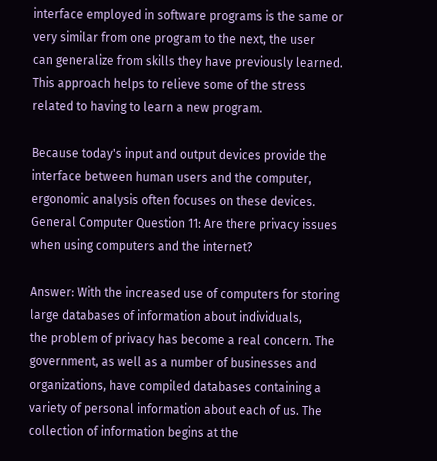interface employed in software programs is the same or very similar from one program to the next, the user
can generalize from skills they have previously learned. This approach helps to relieve some of the stress
related to having to learn a new program.

Because today's input and output devices provide the interface between human users and the computer,
ergonomic analysis often focuses on these devices.
General Computer Question 11: Are there privacy issues when using computers and the internet?

Answer: With the increased use of computers for storing large databases of information about individuals,
the problem of privacy has become a real concern. The government, as well as a number of businesses and
organizations, have compiled databases containing a variety of personal information about each of us. The
collection of information begins at the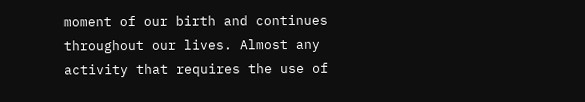moment of our birth and continues throughout our lives. Almost any
activity that requires the use of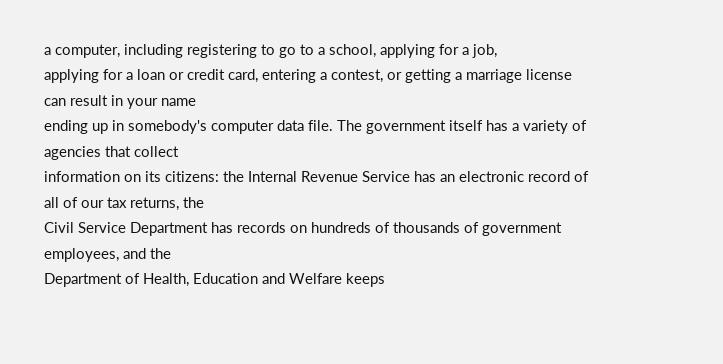a computer, including registering to go to a school, applying for a job,
applying for a loan or credit card, entering a contest, or getting a marriage license can result in your name
ending up in somebody's computer data file. The government itself has a variety of agencies that collect
information on its citizens: the Internal Revenue Service has an electronic record of all of our tax returns, the
Civil Service Department has records on hundreds of thousands of government employees, and the
Department of Health, Education and Welfare keeps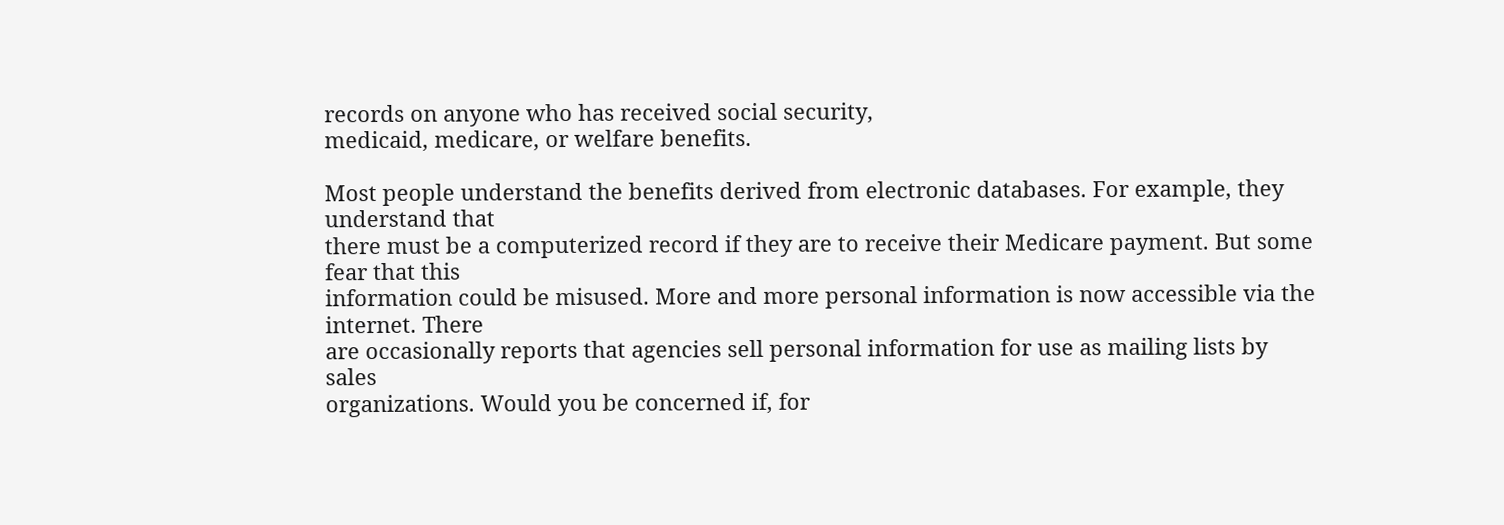records on anyone who has received social security,
medicaid, medicare, or welfare benefits.

Most people understand the benefits derived from electronic databases. For example, they understand that
there must be a computerized record if they are to receive their Medicare payment. But some fear that this
information could be misused. More and more personal information is now accessible via the internet. There
are occasionally reports that agencies sell personal information for use as mailing lists by sales
organizations. Would you be concerned if, for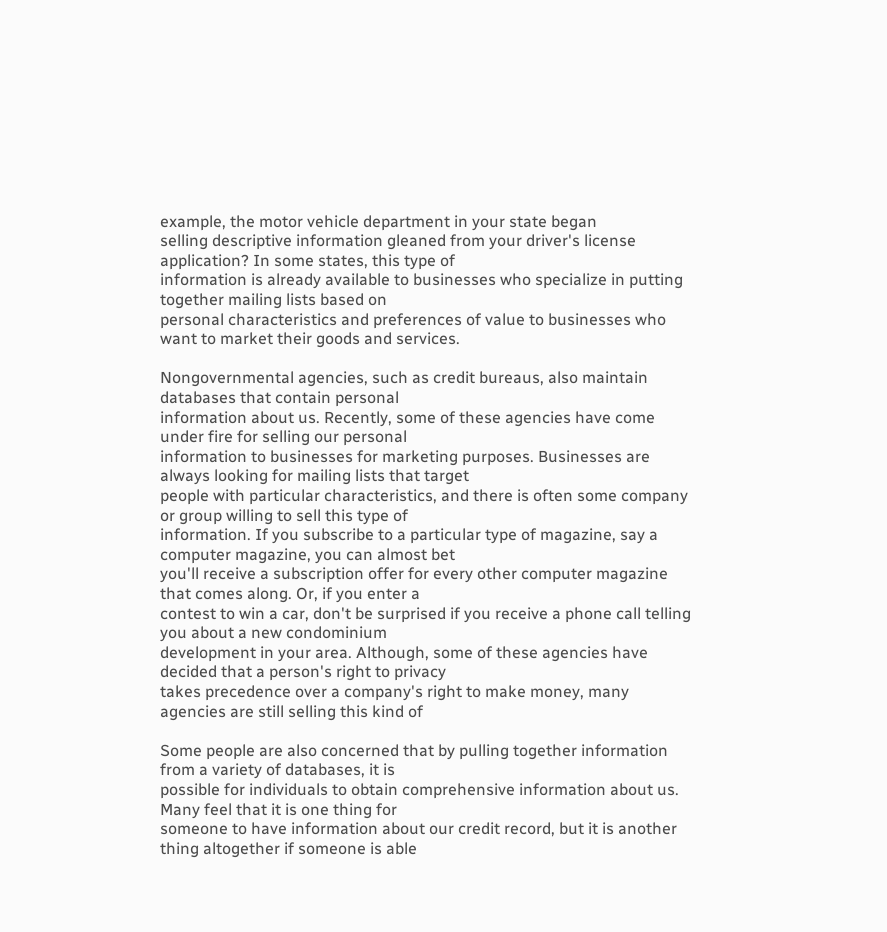example, the motor vehicle department in your state began
selling descriptive information gleaned from your driver's license application? In some states, this type of
information is already available to businesses who specialize in putting together mailing lists based on
personal characteristics and preferences of value to businesses who want to market their goods and services.

Nongovernmental agencies, such as credit bureaus, also maintain databases that contain personal
information about us. Recently, some of these agencies have come under fire for selling our personal
information to businesses for marketing purposes. Businesses are always looking for mailing lists that target
people with particular characteristics, and there is often some company or group willing to sell this type of
information. If you subscribe to a particular type of magazine, say a computer magazine, you can almost bet
you'll receive a subscription offer for every other computer magazine that comes along. Or, if you enter a
contest to win a car, don't be surprised if you receive a phone call telling you about a new condominium
development in your area. Although, some of these agencies have decided that a person's right to privacy
takes precedence over a company's right to make money, many agencies are still selling this kind of

Some people are also concerned that by pulling together information from a variety of databases, it is
possible for individuals to obtain comprehensive information about us. Many feel that it is one thing for
someone to have information about our credit record, but it is another thing altogether if someone is able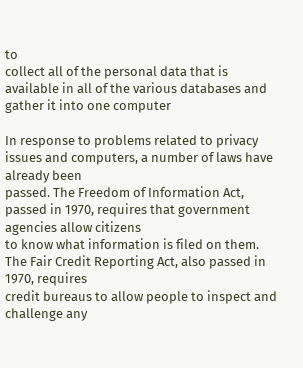to
collect all of the personal data that is available in all of the various databases and gather it into one computer

In response to problems related to privacy issues and computers, a number of laws have already been
passed. The Freedom of Information Act, passed in 1970, requires that government agencies allow citizens
to know what information is filed on them. The Fair Credit Reporting Act, also passed in 1970, requires
credit bureaus to allow people to inspect and challenge any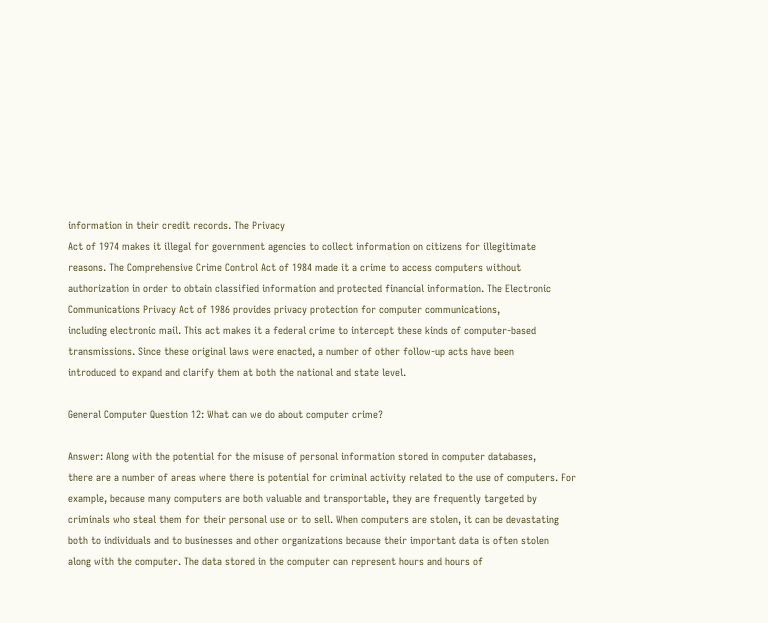information in their credit records. The Privacy
Act of 1974 makes it illegal for government agencies to collect information on citizens for illegitimate
reasons. The Comprehensive Crime Control Act of 1984 made it a crime to access computers without
authorization in order to obtain classified information and protected financial information. The Electronic
Communications Privacy Act of 1986 provides privacy protection for computer communications,
including electronic mail. This act makes it a federal crime to intercept these kinds of computer-based
transmissions. Since these original laws were enacted, a number of other follow-up acts have been
introduced to expand and clarify them at both the national and state level.

General Computer Question 12: What can we do about computer crime?

Answer: Along with the potential for the misuse of personal information stored in computer databases,
there are a number of areas where there is potential for criminal activity related to the use of computers. For
example, because many computers are both valuable and transportable, they are frequently targeted by
criminals who steal them for their personal use or to sell. When computers are stolen, it can be devastating
both to individuals and to businesses and other organizations because their important data is often stolen
along with the computer. The data stored in the computer can represent hours and hours of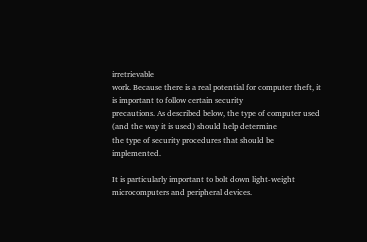irretrievable
work. Because there is a real potential for computer theft, it is important to follow certain security
precautions. As described below, the type of computer used (and the way it is used) should help determine
the type of security procedures that should be implemented.

It is particularly important to bolt down light-weight microcomputers and peripheral devices.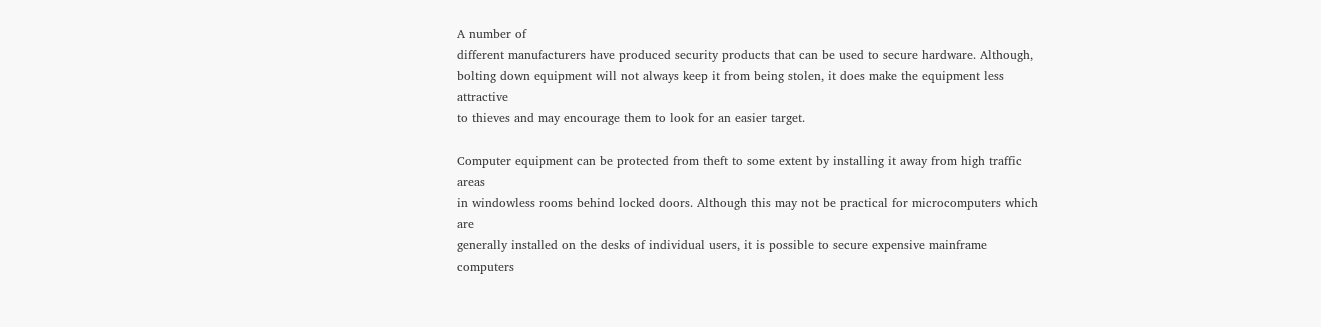A number of
different manufacturers have produced security products that can be used to secure hardware. Although,
bolting down equipment will not always keep it from being stolen, it does make the equipment less attractive
to thieves and may encourage them to look for an easier target.

Computer equipment can be protected from theft to some extent by installing it away from high traffic areas
in windowless rooms behind locked doors. Although this may not be practical for microcomputers which are
generally installed on the desks of individual users, it is possible to secure expensive mainframe computers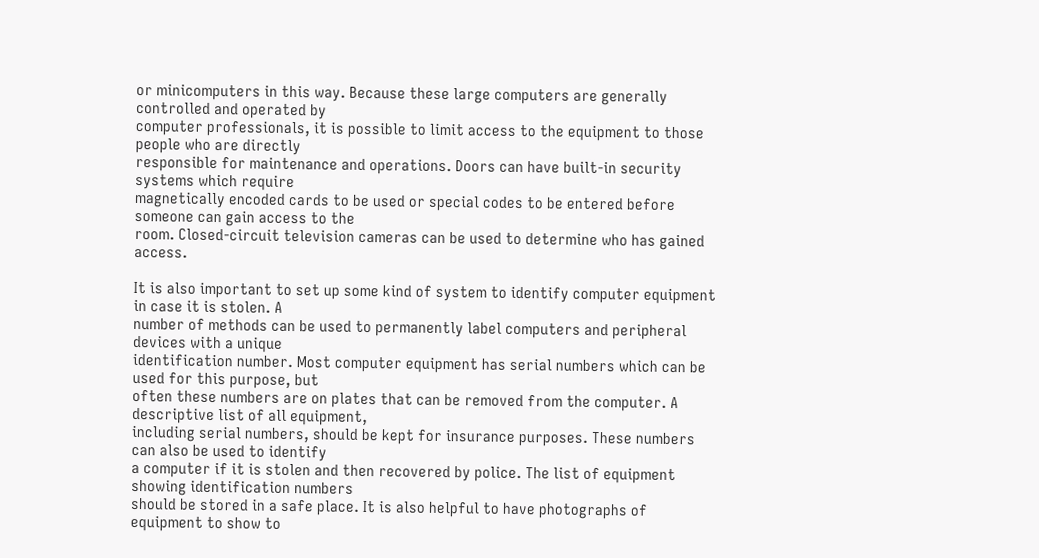or minicomputers in this way. Because these large computers are generally controlled and operated by
computer professionals, it is possible to limit access to the equipment to those people who are directly
responsible for maintenance and operations. Doors can have built-in security systems which require
magnetically encoded cards to be used or special codes to be entered before someone can gain access to the
room. Closed-circuit television cameras can be used to determine who has gained access.

It is also important to set up some kind of system to identify computer equipment in case it is stolen. A
number of methods can be used to permanently label computers and peripheral devices with a unique
identification number. Most computer equipment has serial numbers which can be used for this purpose, but
often these numbers are on plates that can be removed from the computer. A descriptive list of all equipment,
including serial numbers, should be kept for insurance purposes. These numbers can also be used to identify
a computer if it is stolen and then recovered by police. The list of equipment showing identification numbers
should be stored in a safe place. It is also helpful to have photographs of equipment to show to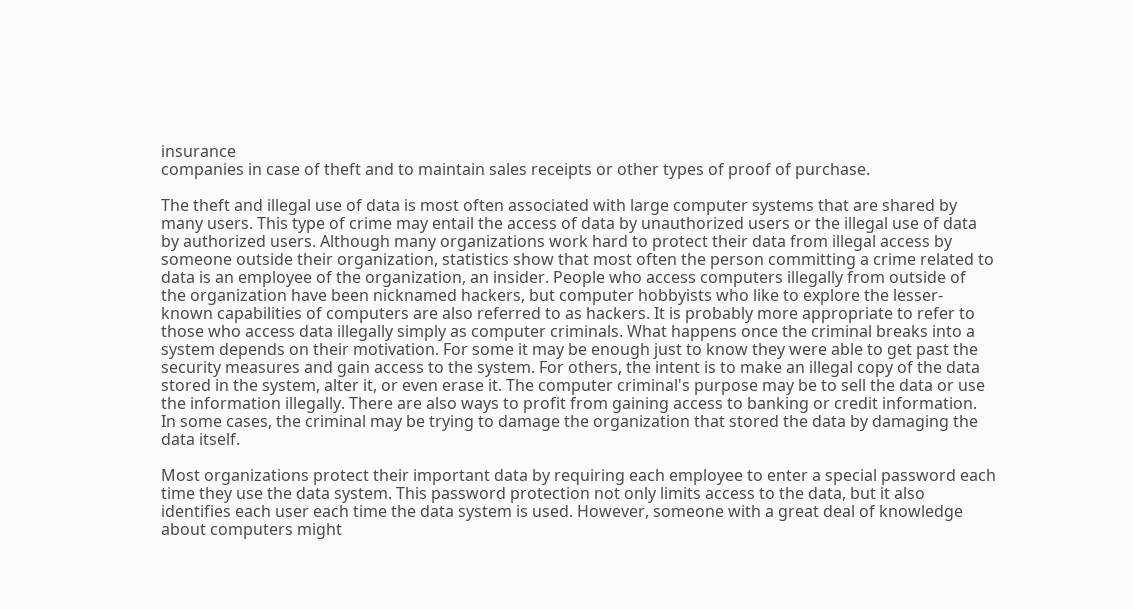insurance
companies in case of theft and to maintain sales receipts or other types of proof of purchase.

The theft and illegal use of data is most often associated with large computer systems that are shared by
many users. This type of crime may entail the access of data by unauthorized users or the illegal use of data
by authorized users. Although many organizations work hard to protect their data from illegal access by
someone outside their organization, statistics show that most often the person committing a crime related to
data is an employee of the organization, an insider. People who access computers illegally from outside of
the organization have been nicknamed hackers, but computer hobbyists who like to explore the lesser-
known capabilities of computers are also referred to as hackers. It is probably more appropriate to refer to
those who access data illegally simply as computer criminals. What happens once the criminal breaks into a
system depends on their motivation. For some it may be enough just to know they were able to get past the
security measures and gain access to the system. For others, the intent is to make an illegal copy of the data
stored in the system, alter it, or even erase it. The computer criminal's purpose may be to sell the data or use
the information illegally. There are also ways to profit from gaining access to banking or credit information.
In some cases, the criminal may be trying to damage the organization that stored the data by damaging the
data itself.

Most organizations protect their important data by requiring each employee to enter a special password each
time they use the data system. This password protection not only limits access to the data, but it also
identifies each user each time the data system is used. However, someone with a great deal of knowledge
about computers might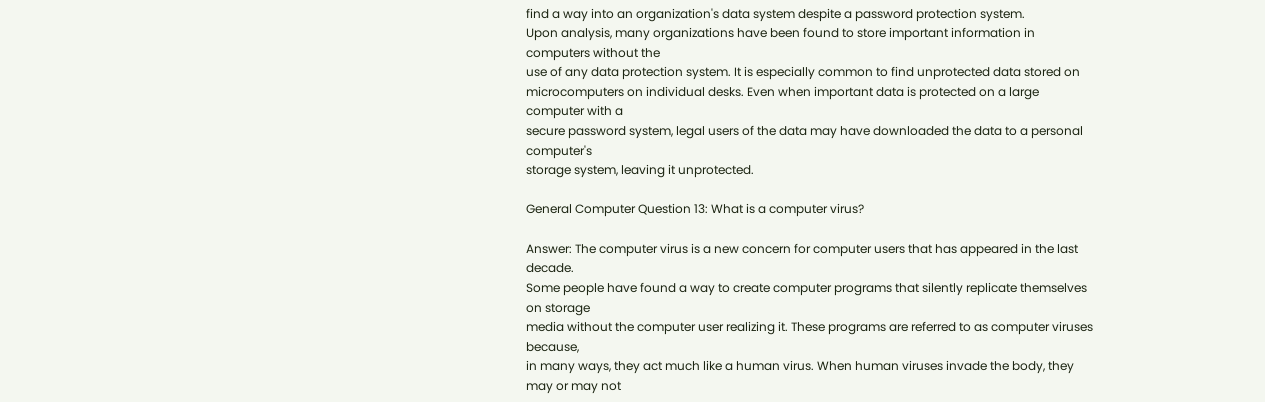find a way into an organization's data system despite a password protection system.
Upon analysis, many organizations have been found to store important information in computers without the
use of any data protection system. It is especially common to find unprotected data stored on
microcomputers on individual desks. Even when important data is protected on a large computer with a
secure password system, legal users of the data may have downloaded the data to a personal computer's
storage system, leaving it unprotected.

General Computer Question 13: What is a computer virus?

Answer: The computer virus is a new concern for computer users that has appeared in the last decade.
Some people have found a way to create computer programs that silently replicate themselves on storage
media without the computer user realizing it. These programs are referred to as computer viruses because,
in many ways, they act much like a human virus. When human viruses invade the body, they may or may not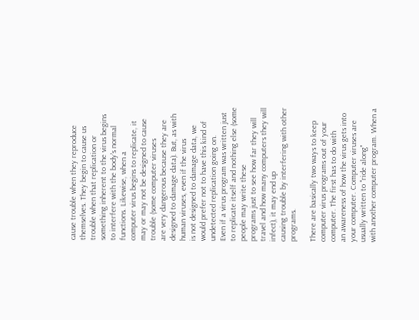cause trouble when they reproduce themselves. They begin to cause us trouble when that replication or
something inherent to the virus begins to interfere with the body's normal functions. Likewise, when a
computer virus begins to replicate, it may or may not be designed to cause trouble (some computer viruses
are very dangerous because they are designed to damage data). But, as with human viruses, even if the virus
is not designed to damage data, we would prefer not to have this kind of undetected replication going on.
Even if a virus program was written just to replicate itself and nothing else (some people may write these
programs just to see how far they will travel and how many computers they will infect), it may end up
causing trouble by interfering with other programs.

There are basically two ways to keep computer virus programs out of your computer. The first has to do with
an awareness of how the virus gets into your computer. Computer viruses are usually written to "ride along"
with another computer program. When a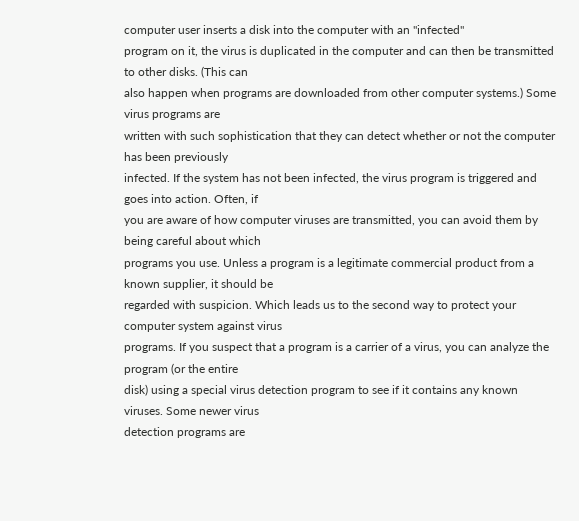computer user inserts a disk into the computer with an "infected"
program on it, the virus is duplicated in the computer and can then be transmitted to other disks. (This can
also happen when programs are downloaded from other computer systems.) Some virus programs are
written with such sophistication that they can detect whether or not the computer has been previously
infected. If the system has not been infected, the virus program is triggered and goes into action. Often, if
you are aware of how computer viruses are transmitted, you can avoid them by being careful about which
programs you use. Unless a program is a legitimate commercial product from a known supplier, it should be
regarded with suspicion. Which leads us to the second way to protect your computer system against virus
programs. If you suspect that a program is a carrier of a virus, you can analyze the program (or the entire
disk) using a special virus detection program to see if it contains any known viruses. Some newer virus
detection programs are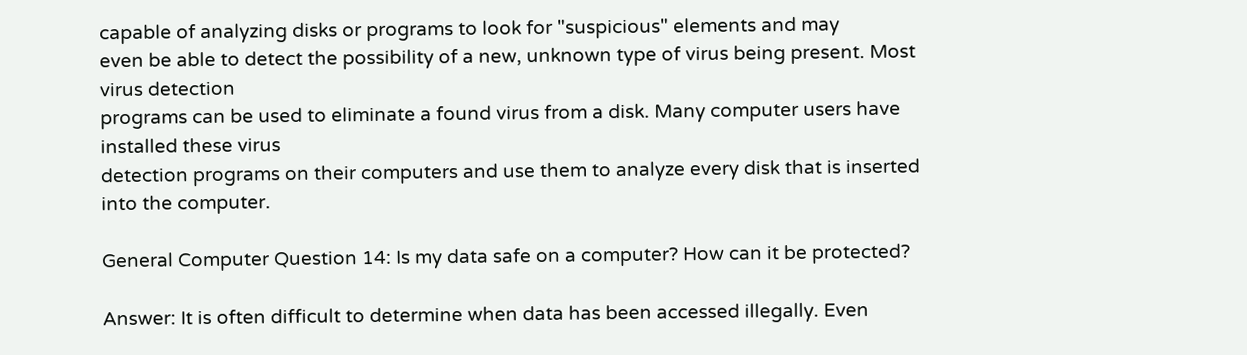capable of analyzing disks or programs to look for "suspicious" elements and may
even be able to detect the possibility of a new, unknown type of virus being present. Most virus detection
programs can be used to eliminate a found virus from a disk. Many computer users have installed these virus
detection programs on their computers and use them to analyze every disk that is inserted into the computer.

General Computer Question 14: Is my data safe on a computer? How can it be protected?

Answer: It is often difficult to determine when data has been accessed illegally. Even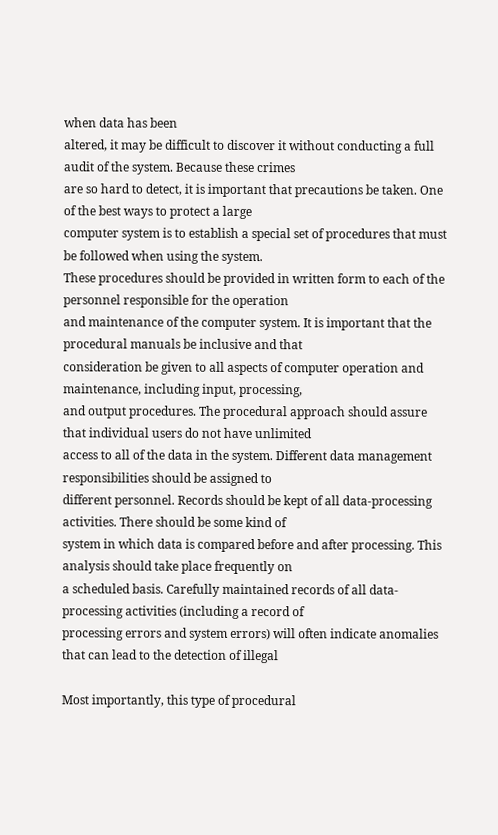when data has been
altered, it may be difficult to discover it without conducting a full audit of the system. Because these crimes
are so hard to detect, it is important that precautions be taken. One of the best ways to protect a large
computer system is to establish a special set of procedures that must be followed when using the system.
These procedures should be provided in written form to each of the personnel responsible for the operation
and maintenance of the computer system. It is important that the procedural manuals be inclusive and that
consideration be given to all aspects of computer operation and maintenance, including input, processing,
and output procedures. The procedural approach should assure that individual users do not have unlimited
access to all of the data in the system. Different data management responsibilities should be assigned to
different personnel. Records should be kept of all data-processing activities. There should be some kind of
system in which data is compared before and after processing. This analysis should take place frequently on
a scheduled basis. Carefully maintained records of all data-processing activities (including a record of
processing errors and system errors) will often indicate anomalies that can lead to the detection of illegal

Most importantly, this type of procedural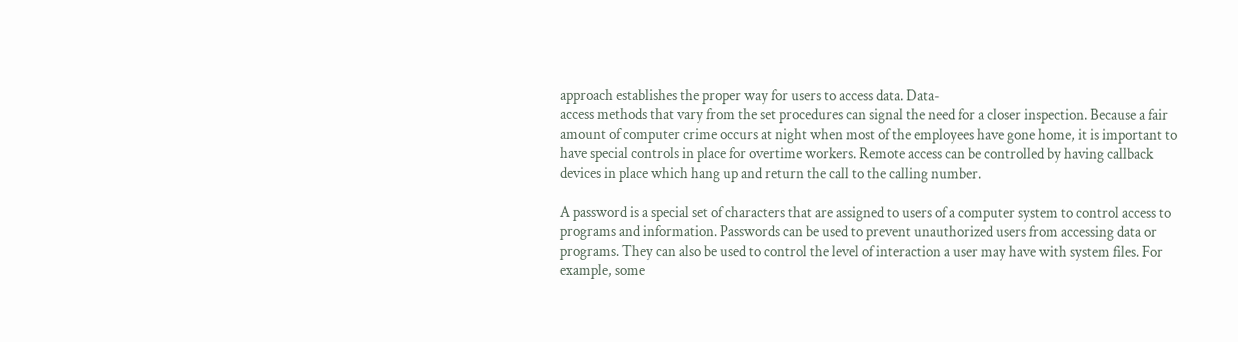approach establishes the proper way for users to access data. Data-
access methods that vary from the set procedures can signal the need for a closer inspection. Because a fair
amount of computer crime occurs at night when most of the employees have gone home, it is important to
have special controls in place for overtime workers. Remote access can be controlled by having callback
devices in place which hang up and return the call to the calling number.

A password is a special set of characters that are assigned to users of a computer system to control access to
programs and information. Passwords can be used to prevent unauthorized users from accessing data or
programs. They can also be used to control the level of interaction a user may have with system files. For
example, some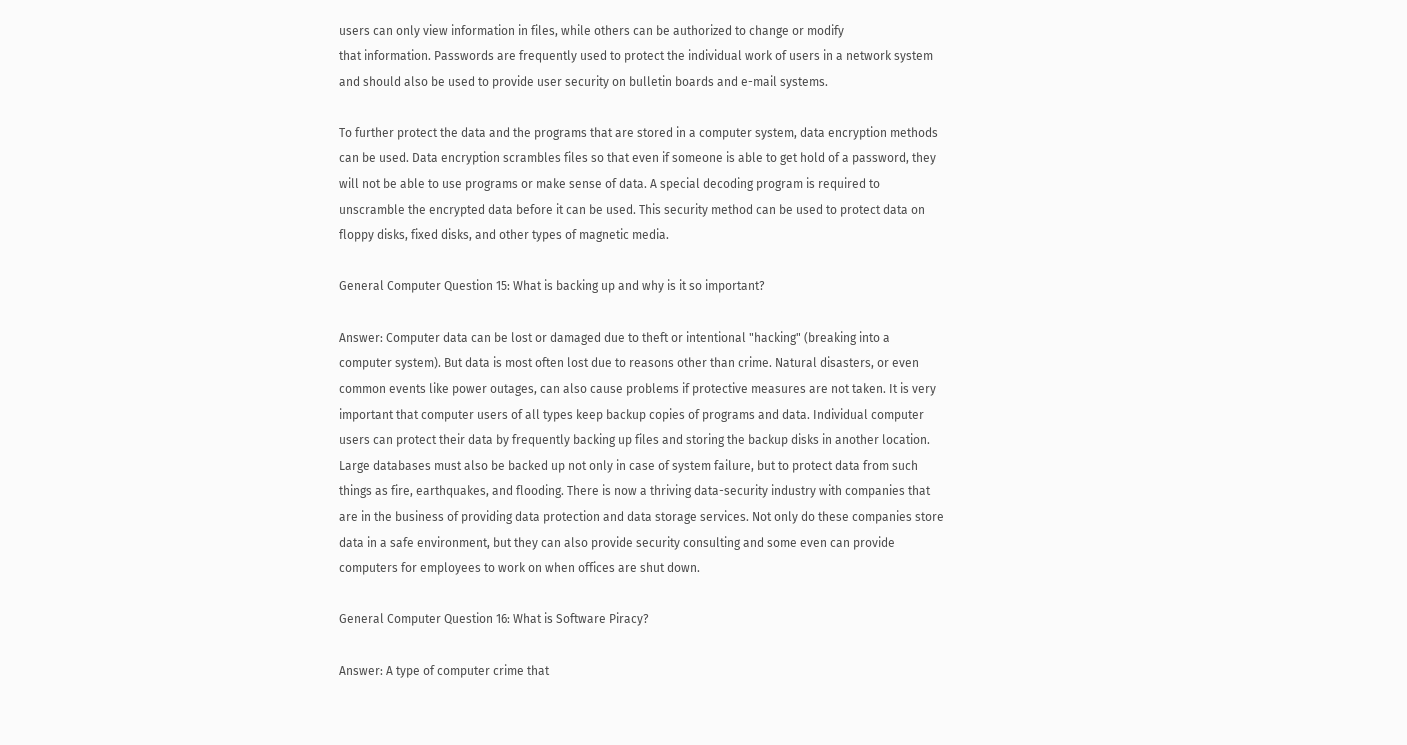users can only view information in files, while others can be authorized to change or modify
that information. Passwords are frequently used to protect the individual work of users in a network system
and should also be used to provide user security on bulletin boards and e-mail systems.

To further protect the data and the programs that are stored in a computer system, data encryption methods
can be used. Data encryption scrambles files so that even if someone is able to get hold of a password, they
will not be able to use programs or make sense of data. A special decoding program is required to
unscramble the encrypted data before it can be used. This security method can be used to protect data on
floppy disks, fixed disks, and other types of magnetic media.

General Computer Question 15: What is backing up and why is it so important?

Answer: Computer data can be lost or damaged due to theft or intentional "hacking" (breaking into a
computer system). But data is most often lost due to reasons other than crime. Natural disasters, or even
common events like power outages, can also cause problems if protective measures are not taken. It is very
important that computer users of all types keep backup copies of programs and data. Individual computer
users can protect their data by frequently backing up files and storing the backup disks in another location.
Large databases must also be backed up not only in case of system failure, but to protect data from such
things as fire, earthquakes, and flooding. There is now a thriving data-security industry with companies that
are in the business of providing data protection and data storage services. Not only do these companies store
data in a safe environment, but they can also provide security consulting and some even can provide
computers for employees to work on when offices are shut down.

General Computer Question 16: What is Software Piracy?

Answer: A type of computer crime that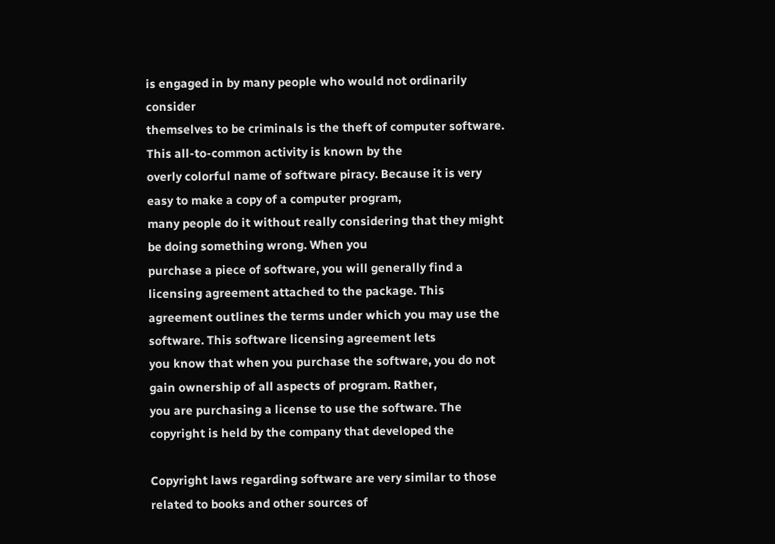is engaged in by many people who would not ordinarily consider
themselves to be criminals is the theft of computer software. This all-to-common activity is known by the
overly colorful name of software piracy. Because it is very easy to make a copy of a computer program,
many people do it without really considering that they might be doing something wrong. When you
purchase a piece of software, you will generally find a licensing agreement attached to the package. This
agreement outlines the terms under which you may use the software. This software licensing agreement lets
you know that when you purchase the software, you do not gain ownership of all aspects of program. Rather,
you are purchasing a license to use the software. The copyright is held by the company that developed the

Copyright laws regarding software are very similar to those related to books and other sources of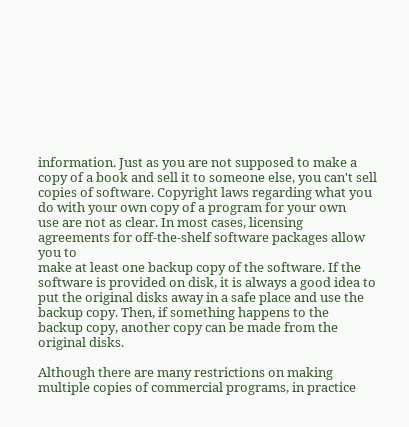information. Just as you are not supposed to make a copy of a book and sell it to someone else, you can't sell
copies of software. Copyright laws regarding what you do with your own copy of a program for your own
use are not as clear. In most cases, licensing agreements for off-the-shelf software packages allow you to
make at least one backup copy of the software. If the software is provided on disk, it is always a good idea to
put the original disks away in a safe place and use the backup copy. Then, if something happens to the
backup copy, another copy can be made from the original disks.

Although there are many restrictions on making multiple copies of commercial programs, in practice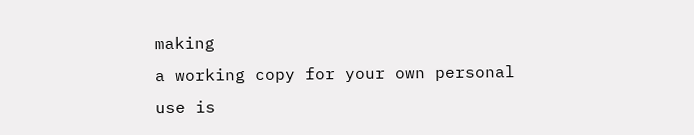making
a working copy for your own personal use is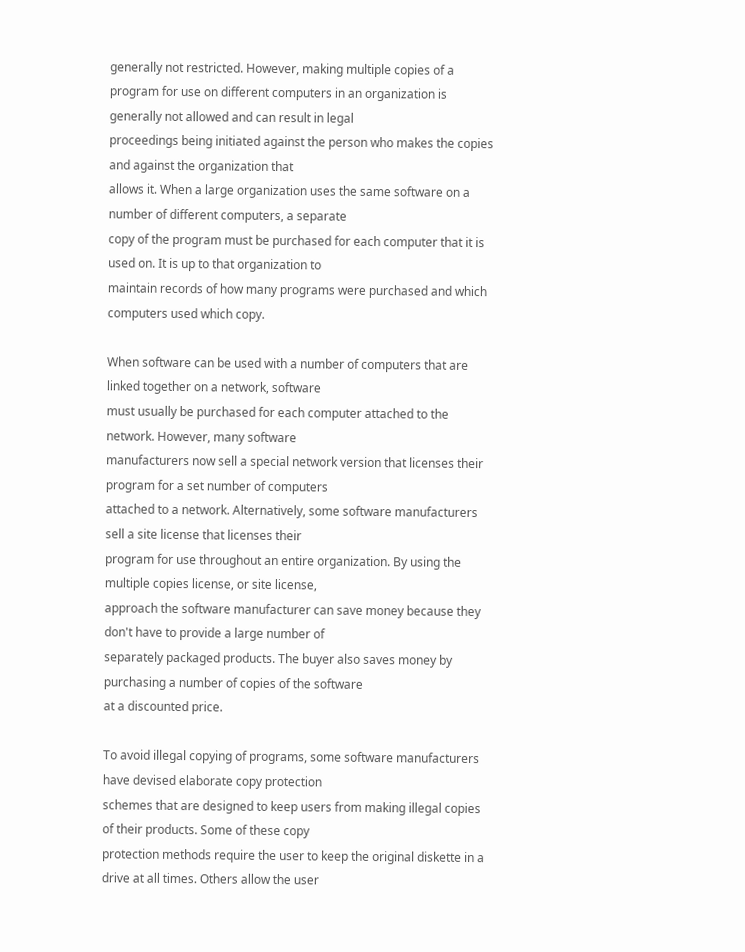generally not restricted. However, making multiple copies of a
program for use on different computers in an organization is generally not allowed and can result in legal
proceedings being initiated against the person who makes the copies and against the organization that
allows it. When a large organization uses the same software on a number of different computers, a separate
copy of the program must be purchased for each computer that it is used on. It is up to that organization to
maintain records of how many programs were purchased and which computers used which copy.

When software can be used with a number of computers that are linked together on a network, software
must usually be purchased for each computer attached to the network. However, many software
manufacturers now sell a special network version that licenses their program for a set number of computers
attached to a network. Alternatively, some software manufacturers sell a site license that licenses their
program for use throughout an entire organization. By using the multiple copies license, or site license,
approach the software manufacturer can save money because they don't have to provide a large number of
separately packaged products. The buyer also saves money by purchasing a number of copies of the software
at a discounted price.

To avoid illegal copying of programs, some software manufacturers have devised elaborate copy protection
schemes that are designed to keep users from making illegal copies of their products. Some of these copy
protection methods require the user to keep the original diskette in a drive at all times. Others allow the user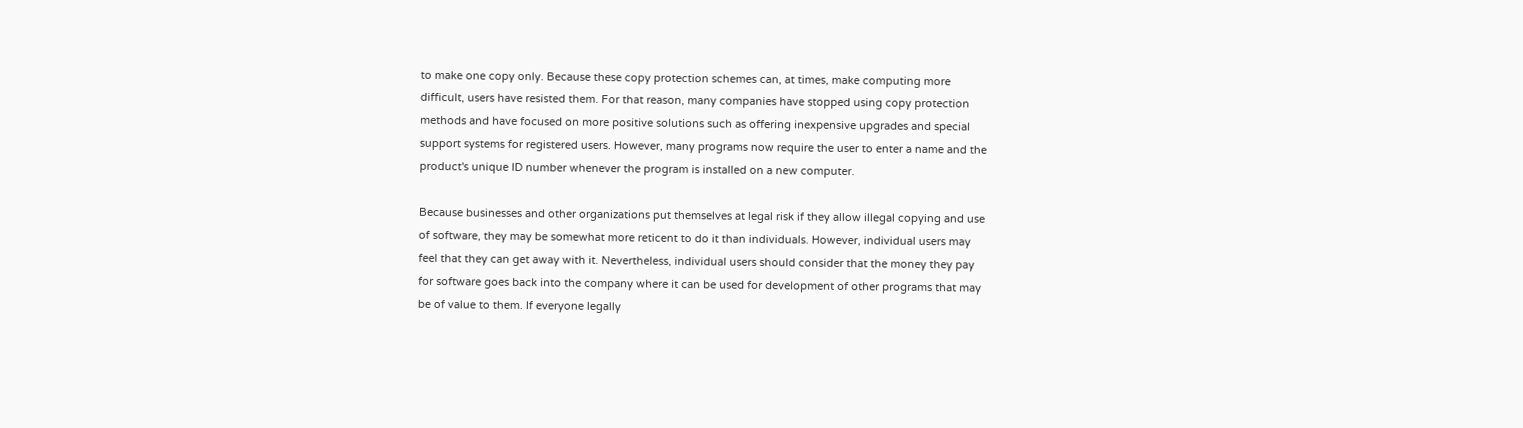to make one copy only. Because these copy protection schemes can, at times, make computing more
difficult, users have resisted them. For that reason, many companies have stopped using copy protection
methods and have focused on more positive solutions such as offering inexpensive upgrades and special
support systems for registered users. However, many programs now require the user to enter a name and the
product's unique ID number whenever the program is installed on a new computer.

Because businesses and other organizations put themselves at legal risk if they allow illegal copying and use
of software, they may be somewhat more reticent to do it than individuals. However, individual users may
feel that they can get away with it. Nevertheless, individual users should consider that the money they pay
for software goes back into the company where it can be used for development of other programs that may
be of value to them. If everyone legally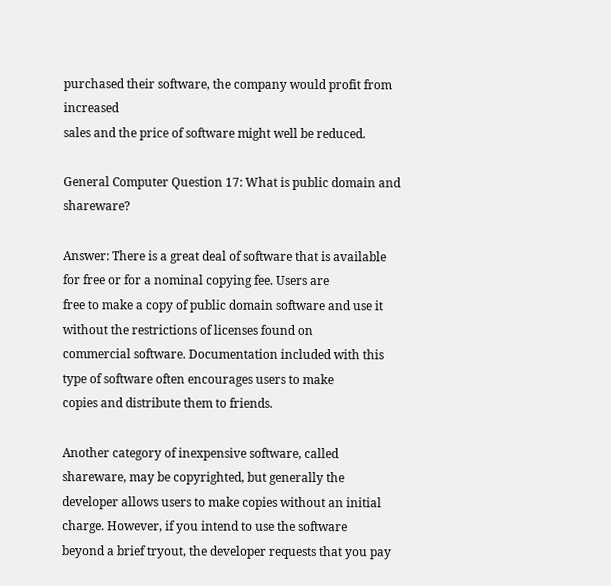purchased their software, the company would profit from increased
sales and the price of software might well be reduced.

General Computer Question 17: What is public domain and shareware?

Answer: There is a great deal of software that is available for free or for a nominal copying fee. Users are
free to make a copy of public domain software and use it without the restrictions of licenses found on
commercial software. Documentation included with this type of software often encourages users to make
copies and distribute them to friends.

Another category of inexpensive software, called shareware, may be copyrighted, but generally the
developer allows users to make copies without an initial charge. However, if you intend to use the software
beyond a brief tryout, the developer requests that you pay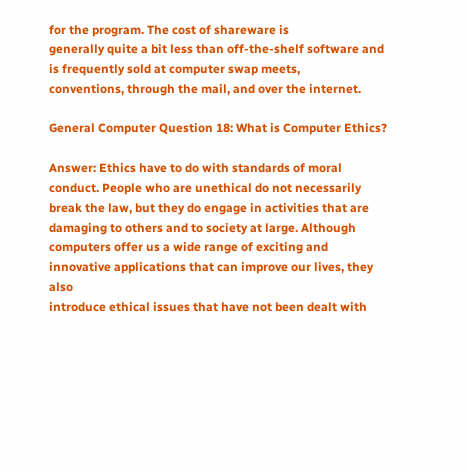for the program. The cost of shareware is
generally quite a bit less than off-the-shelf software and is frequently sold at computer swap meets,
conventions, through the mail, and over the internet.

General Computer Question 18: What is Computer Ethics?

Answer: Ethics have to do with standards of moral conduct. People who are unethical do not necessarily
break the law, but they do engage in activities that are damaging to others and to society at large. Although
computers offer us a wide range of exciting and innovative applications that can improve our lives, they also
introduce ethical issues that have not been dealt with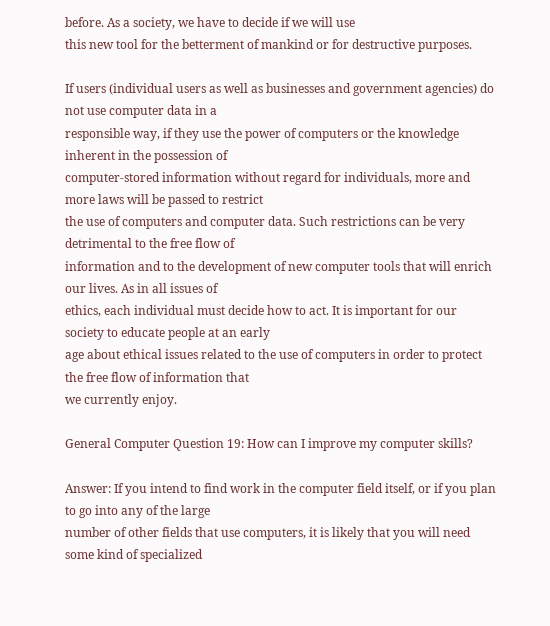before. As a society, we have to decide if we will use
this new tool for the betterment of mankind or for destructive purposes.

If users (individual users as well as businesses and government agencies) do not use computer data in a
responsible way, if they use the power of computers or the knowledge inherent in the possession of
computer-stored information without regard for individuals, more and more laws will be passed to restrict
the use of computers and computer data. Such restrictions can be very detrimental to the free flow of
information and to the development of new computer tools that will enrich our lives. As in all issues of
ethics, each individual must decide how to act. It is important for our society to educate people at an early
age about ethical issues related to the use of computers in order to protect the free flow of information that
we currently enjoy.

General Computer Question 19: How can I improve my computer skills?

Answer: If you intend to find work in the computer field itself, or if you plan to go into any of the large
number of other fields that use computers, it is likely that you will need some kind of specialized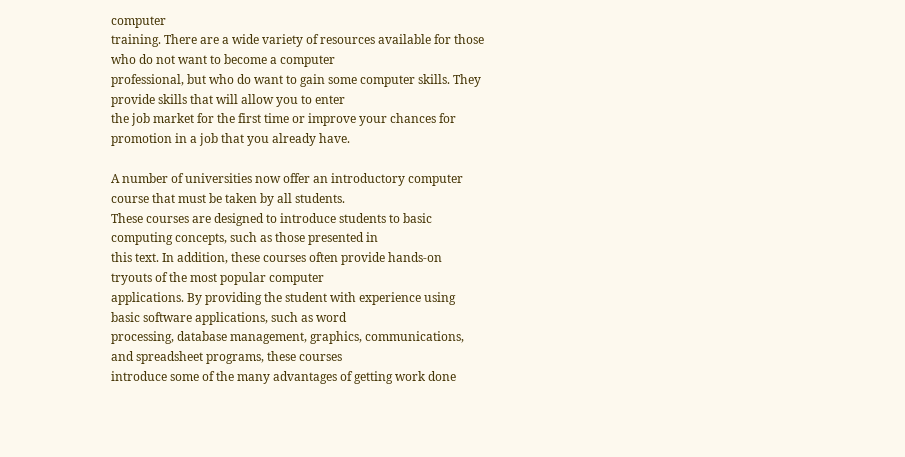computer
training. There are a wide variety of resources available for those who do not want to become a computer
professional, but who do want to gain some computer skills. They provide skills that will allow you to enter
the job market for the first time or improve your chances for promotion in a job that you already have.

A number of universities now offer an introductory computer course that must be taken by all students.
These courses are designed to introduce students to basic computing concepts, such as those presented in
this text. In addition, these courses often provide hands-on tryouts of the most popular computer
applications. By providing the student with experience using basic software applications, such as word
processing, database management, graphics, communications, and spreadsheet programs, these courses
introduce some of the many advantages of getting work done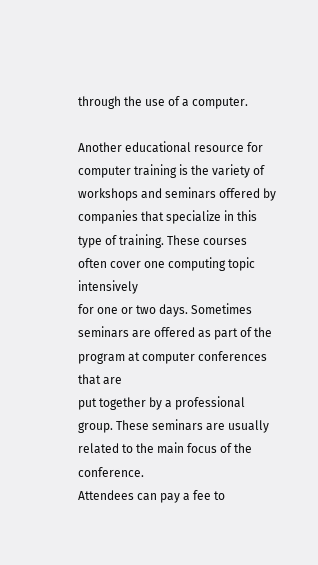through the use of a computer.

Another educational resource for computer training is the variety of workshops and seminars offered by
companies that specialize in this type of training. These courses often cover one computing topic intensively
for one or two days. Sometimes seminars are offered as part of the program at computer conferences that are
put together by a professional group. These seminars are usually related to the main focus of the conference.
Attendees can pay a fee to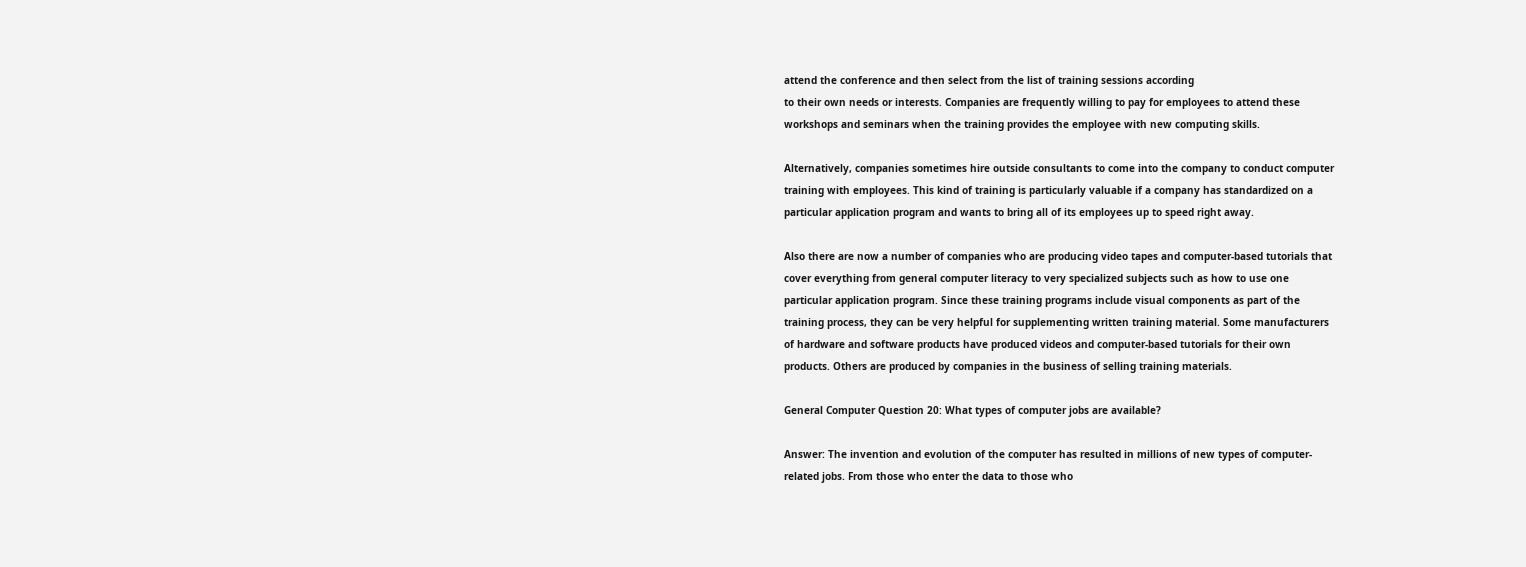attend the conference and then select from the list of training sessions according
to their own needs or interests. Companies are frequently willing to pay for employees to attend these
workshops and seminars when the training provides the employee with new computing skills.

Alternatively, companies sometimes hire outside consultants to come into the company to conduct computer
training with employees. This kind of training is particularly valuable if a company has standardized on a
particular application program and wants to bring all of its employees up to speed right away.

Also there are now a number of companies who are producing video tapes and computer-based tutorials that
cover everything from general computer literacy to very specialized subjects such as how to use one
particular application program. Since these training programs include visual components as part of the
training process, they can be very helpful for supplementing written training material. Some manufacturers
of hardware and software products have produced videos and computer-based tutorials for their own
products. Others are produced by companies in the business of selling training materials.

General Computer Question 20: What types of computer jobs are available?

Answer: The invention and evolution of the computer has resulted in millions of new types of computer-
related jobs. From those who enter the data to those who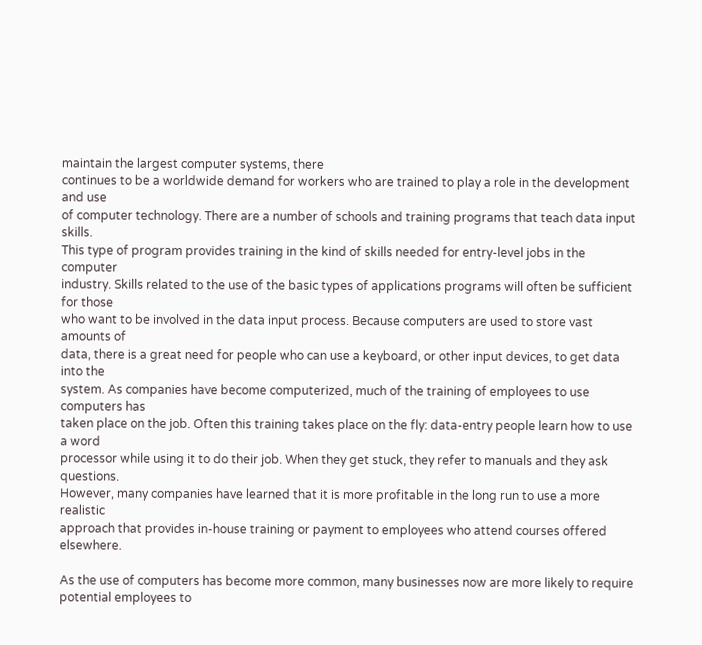maintain the largest computer systems, there
continues to be a worldwide demand for workers who are trained to play a role in the development and use
of computer technology. There are a number of schools and training programs that teach data input skills.
This type of program provides training in the kind of skills needed for entry-level jobs in the computer
industry. Skills related to the use of the basic types of applications programs will often be sufficient for those
who want to be involved in the data input process. Because computers are used to store vast amounts of
data, there is a great need for people who can use a keyboard, or other input devices, to get data into the
system. As companies have become computerized, much of the training of employees to use computers has
taken place on the job. Often this training takes place on the fly: data-entry people learn how to use a word
processor while using it to do their job. When they get stuck, they refer to manuals and they ask questions.
However, many companies have learned that it is more profitable in the long run to use a more realistic
approach that provides in-house training or payment to employees who attend courses offered elsewhere.

As the use of computers has become more common, many businesses now are more likely to require
potential employees to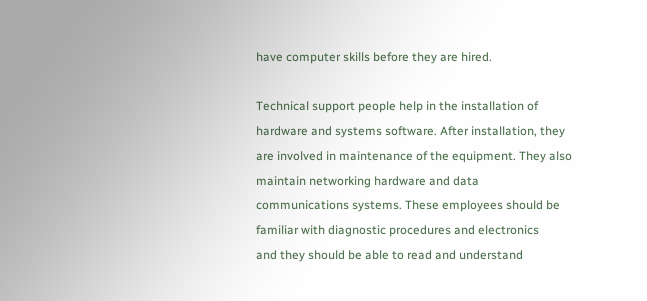have computer skills before they are hired.

Technical support people help in the installation of hardware and systems software. After installation, they
are involved in maintenance of the equipment. They also maintain networking hardware and data
communications systems. These employees should be familiar with diagnostic procedures and electronics
and they should be able to read and understand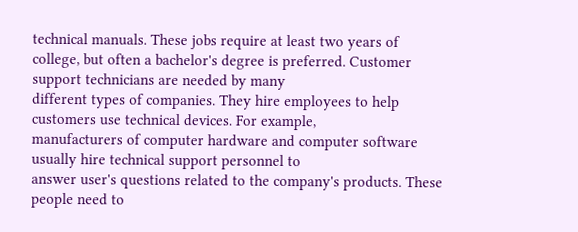technical manuals. These jobs require at least two years of
college, but often a bachelor's degree is preferred. Customer support technicians are needed by many
different types of companies. They hire employees to help customers use technical devices. For example,
manufacturers of computer hardware and computer software usually hire technical support personnel to
answer user's questions related to the company's products. These people need to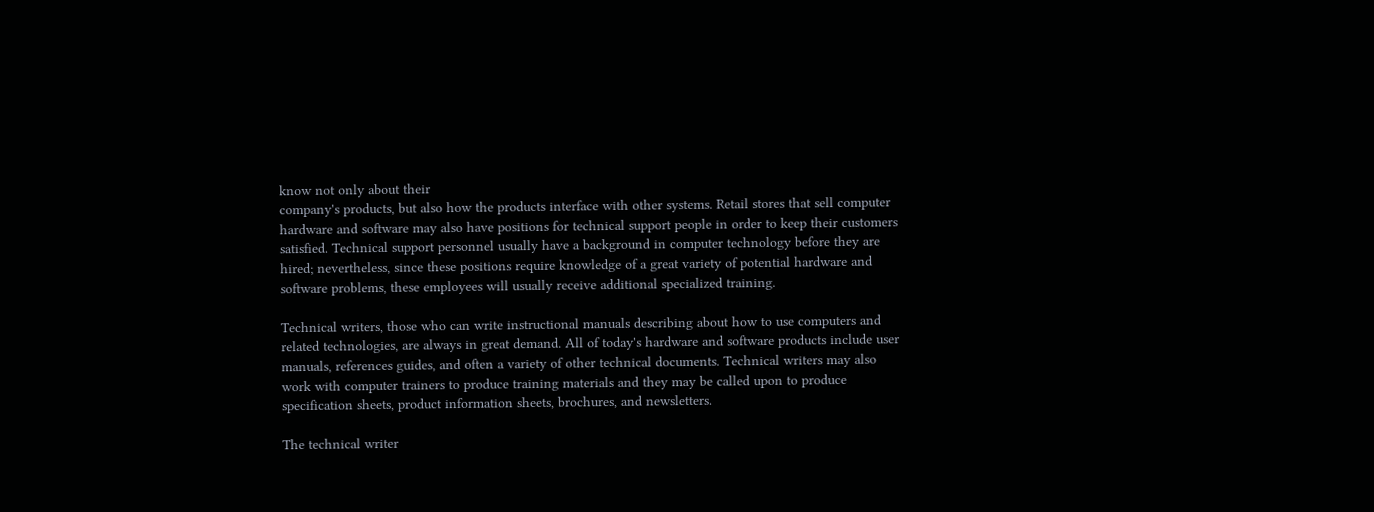know not only about their
company's products, but also how the products interface with other systems. Retail stores that sell computer
hardware and software may also have positions for technical support people in order to keep their customers
satisfied. Technical support personnel usually have a background in computer technology before they are
hired; nevertheless, since these positions require knowledge of a great variety of potential hardware and
software problems, these employees will usually receive additional specialized training.

Technical writers, those who can write instructional manuals describing about how to use computers and
related technologies, are always in great demand. All of today's hardware and software products include user
manuals, references guides, and often a variety of other technical documents. Technical writers may also
work with computer trainers to produce training materials and they may be called upon to produce
specification sheets, product information sheets, brochures, and newsletters.

The technical writer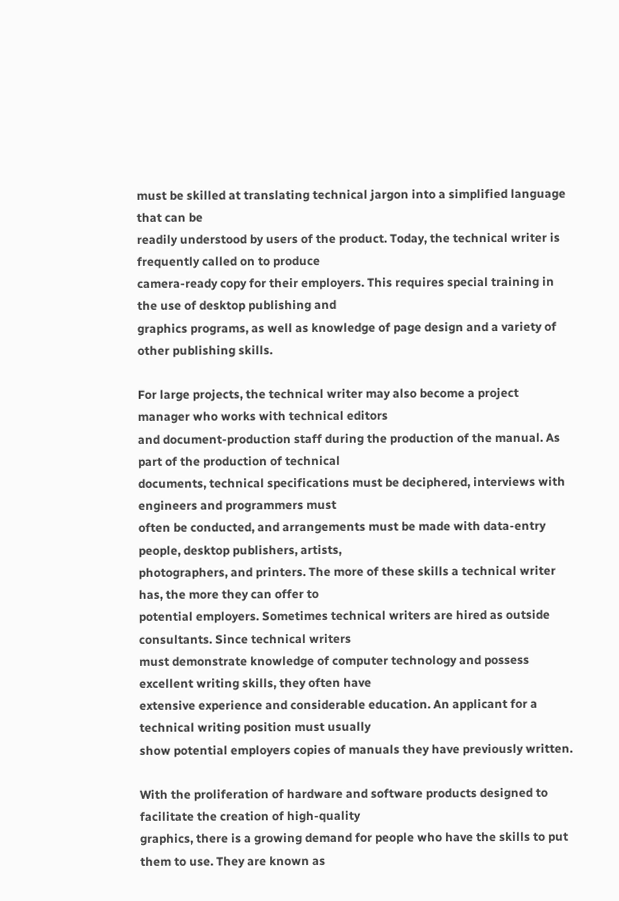must be skilled at translating technical jargon into a simplified language that can be
readily understood by users of the product. Today, the technical writer is frequently called on to produce
camera-ready copy for their employers. This requires special training in the use of desktop publishing and
graphics programs, as well as knowledge of page design and a variety of other publishing skills.

For large projects, the technical writer may also become a project manager who works with technical editors
and document-production staff during the production of the manual. As part of the production of technical
documents, technical specifications must be deciphered, interviews with engineers and programmers must
often be conducted, and arrangements must be made with data-entry people, desktop publishers, artists,
photographers, and printers. The more of these skills a technical writer has, the more they can offer to
potential employers. Sometimes technical writers are hired as outside consultants. Since technical writers
must demonstrate knowledge of computer technology and possess excellent writing skills, they often have
extensive experience and considerable education. An applicant for a technical writing position must usually
show potential employers copies of manuals they have previously written.

With the proliferation of hardware and software products designed to facilitate the creation of high-quality
graphics, there is a growing demand for people who have the skills to put them to use. They are known as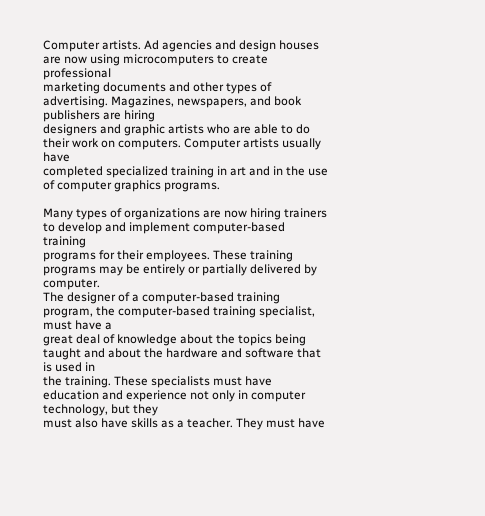Computer artists. Ad agencies and design houses are now using microcomputers to create professional
marketing documents and other types of advertising. Magazines, newspapers, and book publishers are hiring
designers and graphic artists who are able to do their work on computers. Computer artists usually have
completed specialized training in art and in the use of computer graphics programs.

Many types of organizations are now hiring trainers to develop and implement computer-based training
programs for their employees. These training programs may be entirely or partially delivered by computer.
The designer of a computer-based training program, the computer-based training specialist, must have a
great deal of knowledge about the topics being taught and about the hardware and software that is used in
the training. These specialists must have education and experience not only in computer technology, but they
must also have skills as a teacher. They must have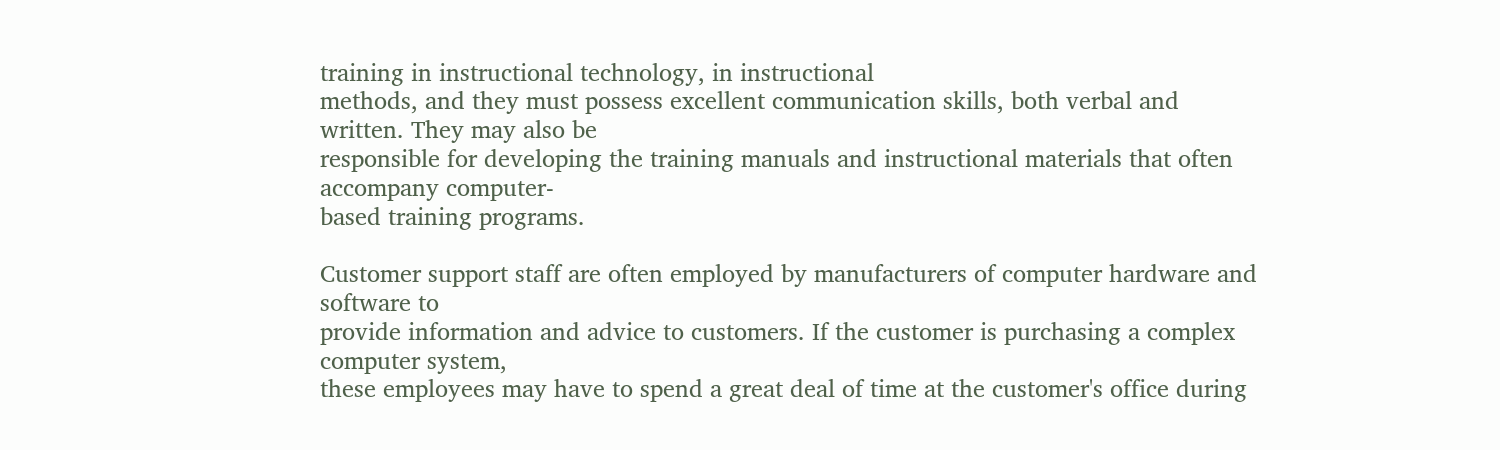training in instructional technology, in instructional
methods, and they must possess excellent communication skills, both verbal and written. They may also be
responsible for developing the training manuals and instructional materials that often accompany computer-
based training programs.

Customer support staff are often employed by manufacturers of computer hardware and software to
provide information and advice to customers. If the customer is purchasing a complex computer system,
these employees may have to spend a great deal of time at the customer's office during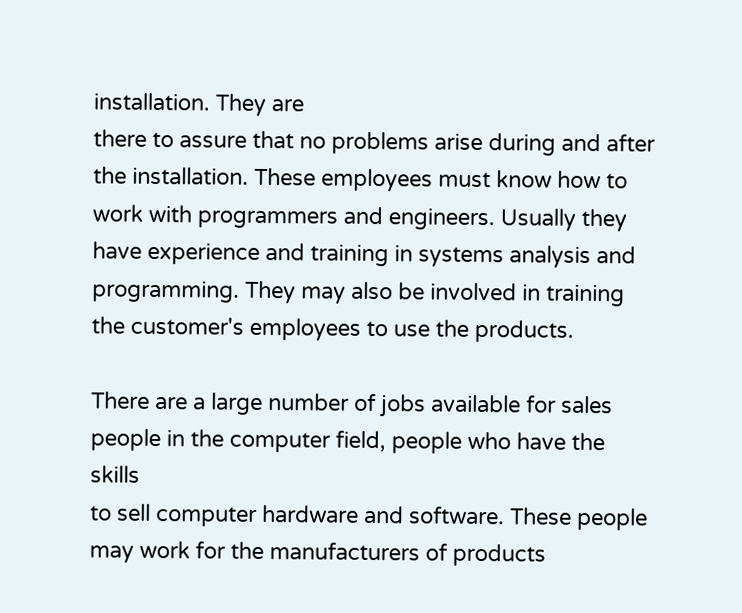installation. They are
there to assure that no problems arise during and after the installation. These employees must know how to
work with programmers and engineers. Usually they have experience and training in systems analysis and
programming. They may also be involved in training the customer's employees to use the products.

There are a large number of jobs available for sales people in the computer field, people who have the skills
to sell computer hardware and software. These people may work for the manufacturers of products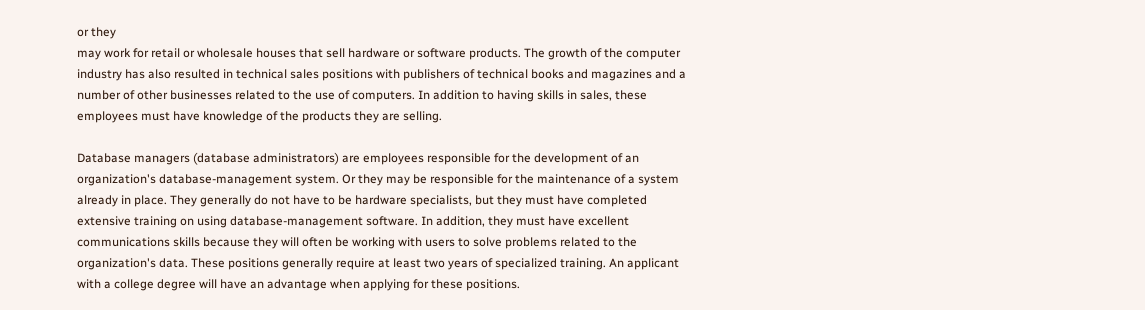or they
may work for retail or wholesale houses that sell hardware or software products. The growth of the computer
industry has also resulted in technical sales positions with publishers of technical books and magazines and a
number of other businesses related to the use of computers. In addition to having skills in sales, these
employees must have knowledge of the products they are selling.

Database managers (database administrators) are employees responsible for the development of an
organization's database-management system. Or they may be responsible for the maintenance of a system
already in place. They generally do not have to be hardware specialists, but they must have completed
extensive training on using database-management software. In addition, they must have excellent
communications skills because they will often be working with users to solve problems related to the
organization's data. These positions generally require at least two years of specialized training. An applicant
with a college degree will have an advantage when applying for these positions.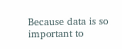Because data is so important to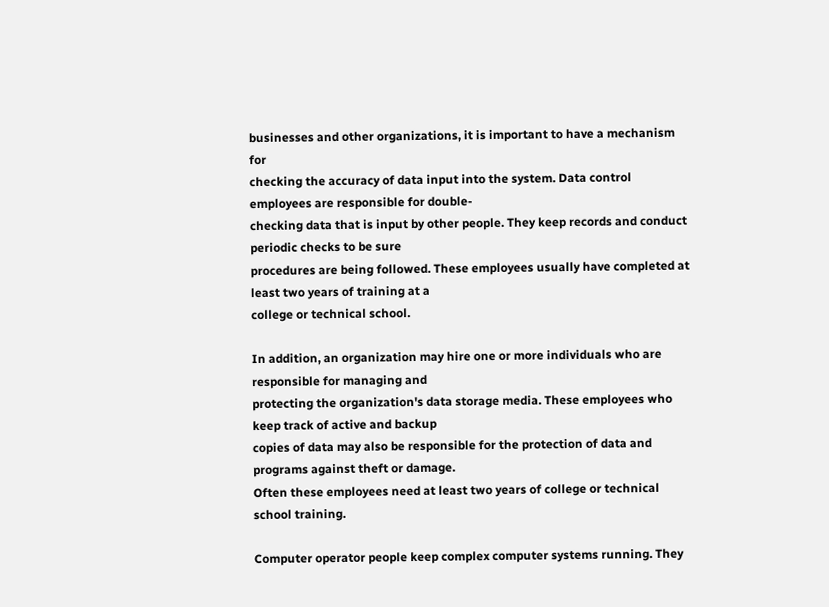businesses and other organizations, it is important to have a mechanism for
checking the accuracy of data input into the system. Data control employees are responsible for double-
checking data that is input by other people. They keep records and conduct periodic checks to be sure
procedures are being followed. These employees usually have completed at least two years of training at a
college or technical school.

In addition, an organization may hire one or more individuals who are responsible for managing and
protecting the organization's data storage media. These employees who keep track of active and backup
copies of data may also be responsible for the protection of data and programs against theft or damage.
Often these employees need at least two years of college or technical school training.

Computer operator people keep complex computer systems running. They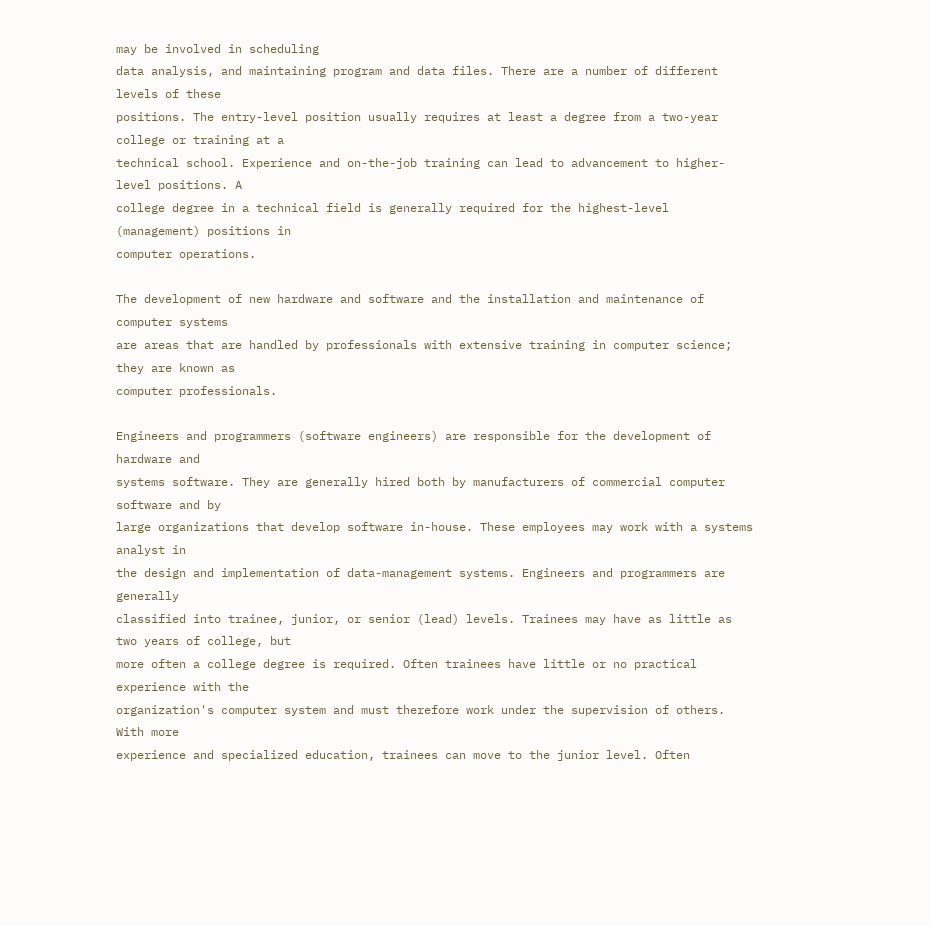may be involved in scheduling
data analysis, and maintaining program and data files. There are a number of different levels of these
positions. The entry-level position usually requires at least a degree from a two-year college or training at a
technical school. Experience and on-the-job training can lead to advancement to higher-level positions. A
college degree in a technical field is generally required for the highest-level (management) positions in
computer operations.

The development of new hardware and software and the installation and maintenance of computer systems
are areas that are handled by professionals with extensive training in computer science; they are known as
computer professionals.

Engineers and programmers (software engineers) are responsible for the development of hardware and
systems software. They are generally hired both by manufacturers of commercial computer software and by
large organizations that develop software in-house. These employees may work with a systems analyst in
the design and implementation of data-management systems. Engineers and programmers are generally
classified into trainee, junior, or senior (lead) levels. Trainees may have as little as two years of college, but
more often a college degree is required. Often trainees have little or no practical experience with the
organization's computer system and must therefore work under the supervision of others. With more
experience and specialized education, trainees can move to the junior level. Often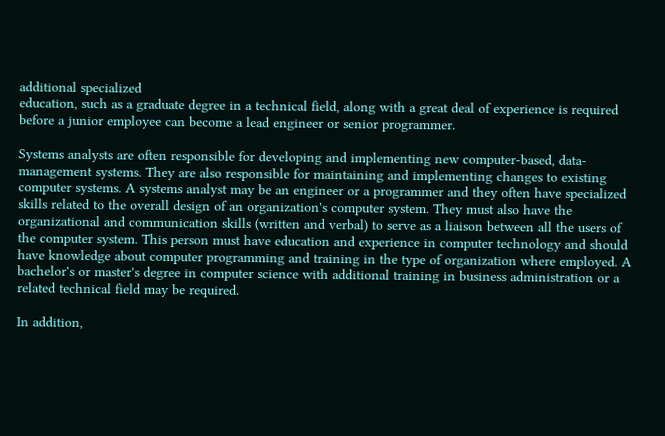additional specialized
education, such as a graduate degree in a technical field, along with a great deal of experience is required
before a junior employee can become a lead engineer or senior programmer.

Systems analysts are often responsible for developing and implementing new computer-based, data-
management systems. They are also responsible for maintaining and implementing changes to existing
computer systems. A systems analyst may be an engineer or a programmer and they often have specialized
skills related to the overall design of an organization's computer system. They must also have the
organizational and communication skills (written and verbal) to serve as a liaison between all the users of
the computer system. This person must have education and experience in computer technology and should
have knowledge about computer programming and training in the type of organization where employed. A
bachelor's or master's degree in computer science with additional training in business administration or a
related technical field may be required.

In addition,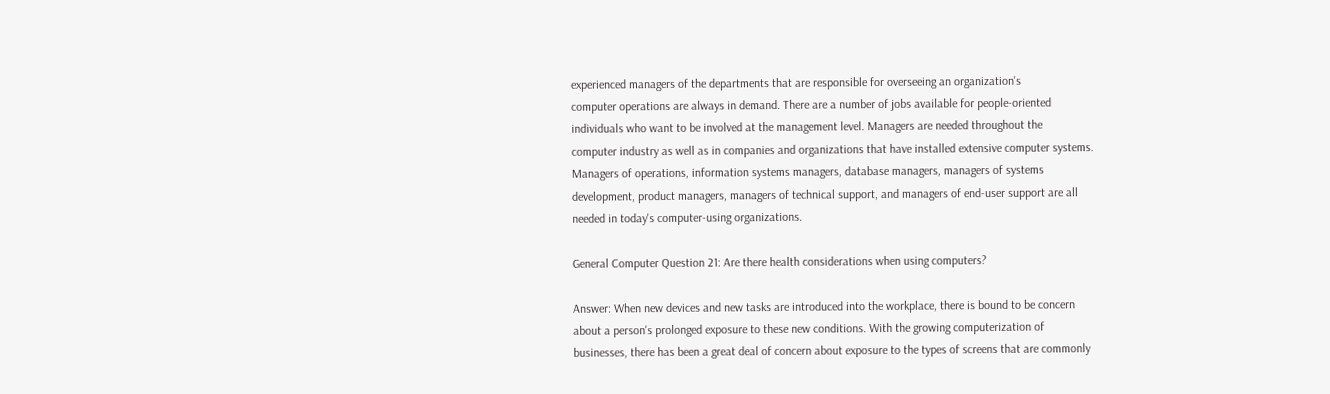experienced managers of the departments that are responsible for overseeing an organization's
computer operations are always in demand. There are a number of jobs available for people-oriented
individuals who want to be involved at the management level. Managers are needed throughout the
computer industry as well as in companies and organizations that have installed extensive computer systems.
Managers of operations, information systems managers, database managers, managers of systems
development, product managers, managers of technical support, and managers of end-user support are all
needed in today's computer-using organizations.

General Computer Question 21: Are there health considerations when using computers?

Answer: When new devices and new tasks are introduced into the workplace, there is bound to be concern
about a person's prolonged exposure to these new conditions. With the growing computerization of
businesses, there has been a great deal of concern about exposure to the types of screens that are commonly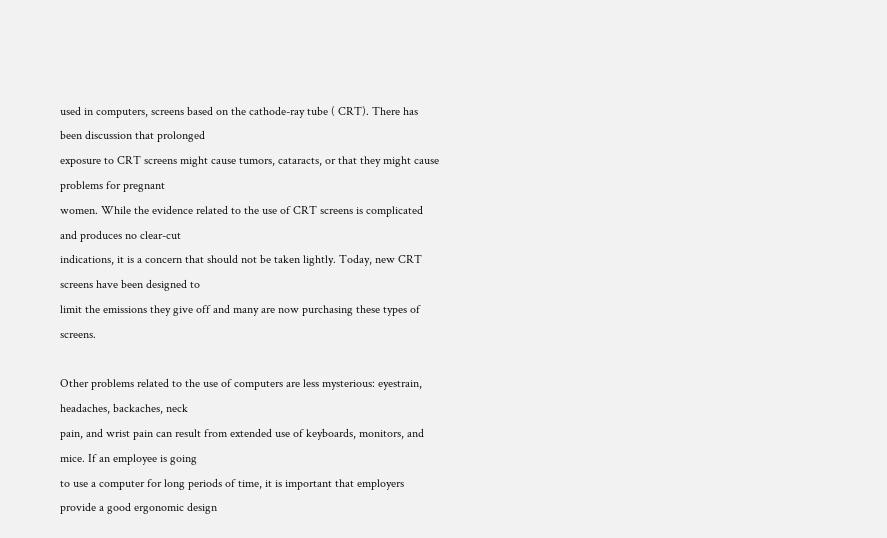used in computers, screens based on the cathode-ray tube ( CRT). There has been discussion that prolonged
exposure to CRT screens might cause tumors, cataracts, or that they might cause problems for pregnant
women. While the evidence related to the use of CRT screens is complicated and produces no clear-cut
indications, it is a concern that should not be taken lightly. Today, new CRT screens have been designed to
limit the emissions they give off and many are now purchasing these types of screens.

Other problems related to the use of computers are less mysterious: eyestrain, headaches, backaches, neck
pain, and wrist pain can result from extended use of keyboards, monitors, and mice. If an employee is going
to use a computer for long periods of time, it is important that employers provide a good ergonomic design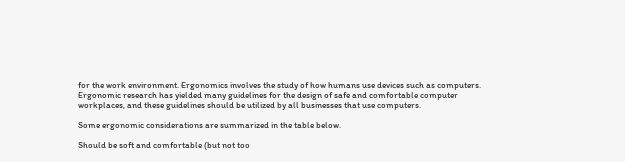for the work environment. Ergonomics involves the study of how humans use devices such as computers.
Ergonomic research has yielded many guidelines for the design of safe and comfortable computer
workplaces, and these guidelines should be utilized by all businesses that use computers.

Some ergonomic considerations are summarized in the table below.

Should be soft and comfortable (but not too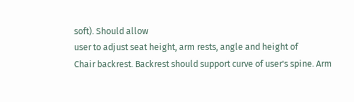soft). Should allow
user to adjust seat height, arm rests, angle and height of
Chair backrest. Backrest should support curve of user's spine. Arm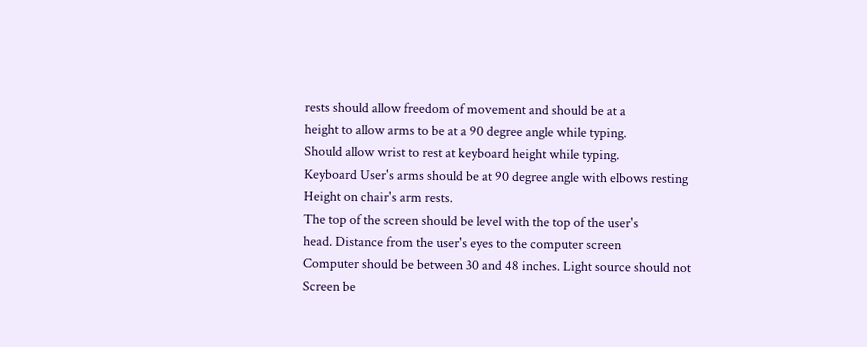rests should allow freedom of movement and should be at a
height to allow arms to be at a 90 degree angle while typing.
Should allow wrist to rest at keyboard height while typing.
Keyboard User's arms should be at 90 degree angle with elbows resting
Height on chair's arm rests.
The top of the screen should be level with the top of the user's
head. Distance from the user's eyes to the computer screen
Computer should be between 30 and 48 inches. Light source should not
Screen be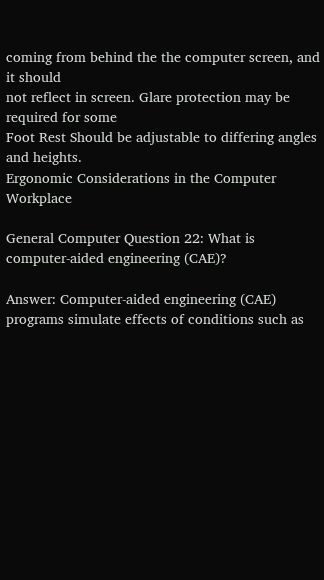coming from behind the the computer screen, and it should
not reflect in screen. Glare protection may be required for some
Foot Rest Should be adjustable to differing angles and heights.
Ergonomic Considerations in the Computer Workplace

General Computer Question 22: What is computer-aided engineering (CAE)?

Answer: Computer-aided engineering (CAE) programs simulate effects of conditions such as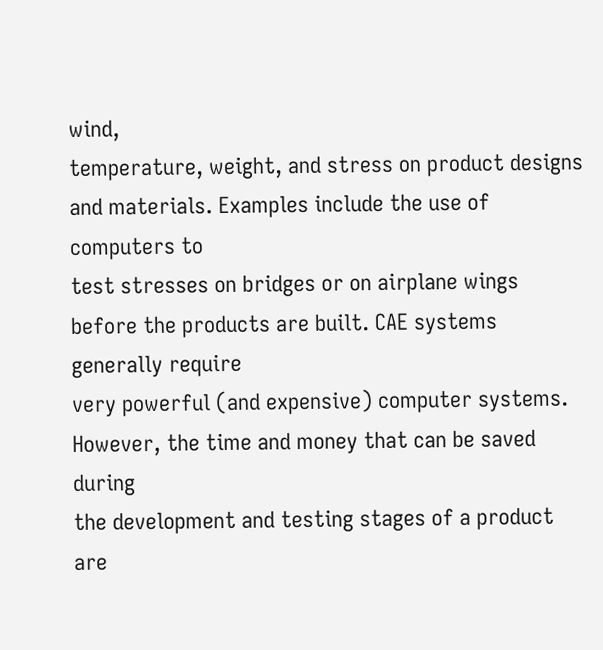wind,
temperature, weight, and stress on product designs and materials. Examples include the use of computers to
test stresses on bridges or on airplane wings before the products are built. CAE systems generally require
very powerful (and expensive) computer systems. However, the time and money that can be saved during
the development and testing stages of a product are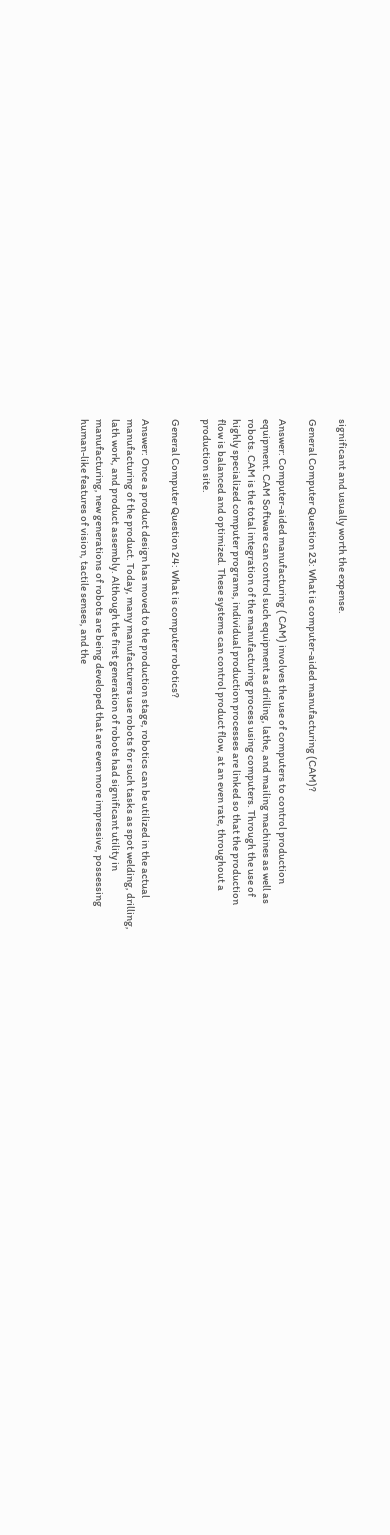significant and usually worth the expense.

General Computer Question 23: What is computer-aided manufacturing (CAM)?

Answer: Computer-aided manufacturing ( CAM) involves the use of computers to control production
equipment. CAM Software can control such equipment as drilling, lathe, and mailing machines as well as
robots. CAM is the total integration of the manufacturing process using computers. Through the use of
highly specialized computer programs, individual production processes are linked so that the production
flow is balanced and optimized. These systems can control product flow, at an even rate, throughout a
production site.

General Computer Question 24: What is computer robotics?

Answer: Once a product design has moved to the production stage, robotics can be utilized in the actual
manufacturing of the product. Today, many manufacturers use robots for such tasks as spot welding, drilling,
lath work, and product assembly. Although the first generation of robots had significant utility in
manufacturing, new generations of robots are being developed that are even more impressive, possessing
human-like features of vision, tactile senses, and the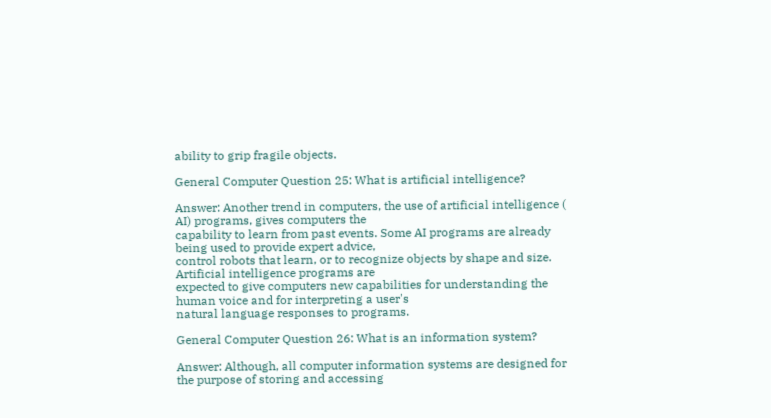ability to grip fragile objects.

General Computer Question 25: What is artificial intelligence?

Answer: Another trend in computers, the use of artificial intelligence ( AI) programs, gives computers the
capability to learn from past events. Some AI programs are already being used to provide expert advice,
control robots that learn, or to recognize objects by shape and size. Artificial intelligence programs are
expected to give computers new capabilities for understanding the human voice and for interpreting a user's
natural language responses to programs.

General Computer Question 26: What is an information system?

Answer: Although, all computer information systems are designed for the purpose of storing and accessing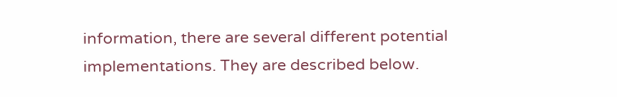information, there are several different potential implementations. They are described below.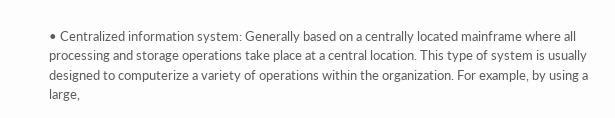• Centralized information system: Generally based on a centrally located mainframe where all
processing and storage operations take place at a central location. This type of system is usually
designed to computerize a variety of operations within the organization. For example, by using a
large,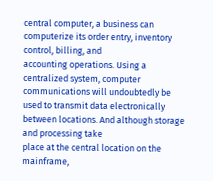central computer, a business can computerize its order entry, inventory control, billing, and
accounting operations. Using a centralized system, computer communications will undoubtedly be
used to transmit data electronically between locations. And although storage and processing take
place at the central location on the mainframe,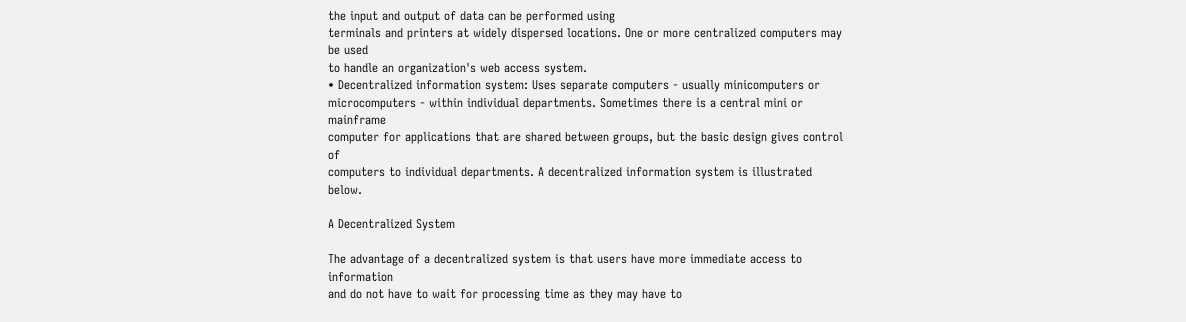the input and output of data can be performed using
terminals and printers at widely dispersed locations. One or more centralized computers may be used
to handle an organization's web access system.
• Decentralized information system: Uses separate computers - usually minicomputers or
microcomputers - within individual departments. Sometimes there is a central mini or mainframe
computer for applications that are shared between groups, but the basic design gives control of
computers to individual departments. A decentralized information system is illustrated below.

A Decentralized System

The advantage of a decentralized system is that users have more immediate access to information
and do not have to wait for processing time as they may have to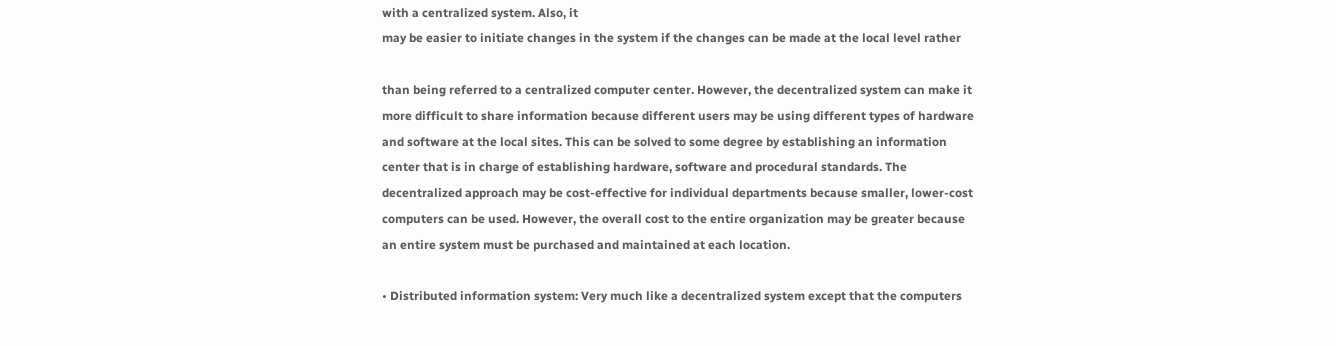with a centralized system. Also, it
may be easier to initiate changes in the system if the changes can be made at the local level rather

than being referred to a centralized computer center. However, the decentralized system can make it
more difficult to share information because different users may be using different types of hardware
and software at the local sites. This can be solved to some degree by establishing an information
center that is in charge of establishing hardware, software and procedural standards. The
decentralized approach may be cost-effective for individual departments because smaller, lower-cost
computers can be used. However, the overall cost to the entire organization may be greater because
an entire system must be purchased and maintained at each location.

• Distributed information system: Very much like a decentralized system except that the computers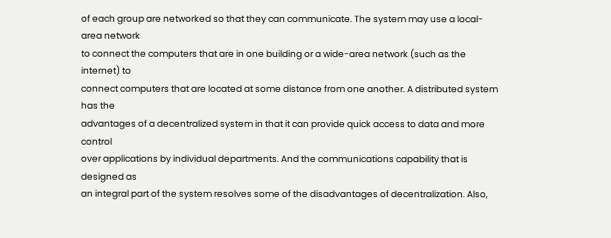of each group are networked so that they can communicate. The system may use a local-area network
to connect the computers that are in one building or a wide-area network (such as the internet) to
connect computers that are located at some distance from one another. A distributed system has the
advantages of a decentralized system in that it can provide quick access to data and more control
over applications by individual departments. And the communications capability that is designed as
an integral part of the system resolves some of the disadvantages of decentralization. Also,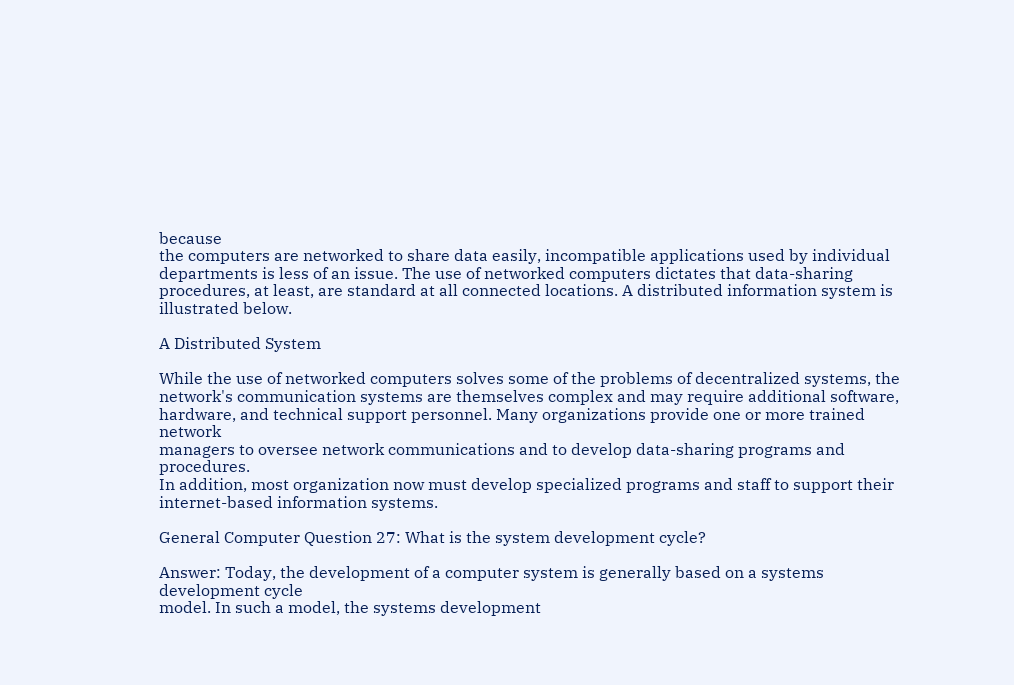because
the computers are networked to share data easily, incompatible applications used by individual
departments is less of an issue. The use of networked computers dictates that data-sharing
procedures, at least, are standard at all connected locations. A distributed information system is
illustrated below.

A Distributed System

While the use of networked computers solves some of the problems of decentralized systems, the
network's communication systems are themselves complex and may require additional software,
hardware, and technical support personnel. Many organizations provide one or more trained network
managers to oversee network communications and to develop data-sharing programs and procedures.
In addition, most organization now must develop specialized programs and staff to support their
internet-based information systems.

General Computer Question 27: What is the system development cycle?

Answer: Today, the development of a computer system is generally based on a systems development cycle
model. In such a model, the systems development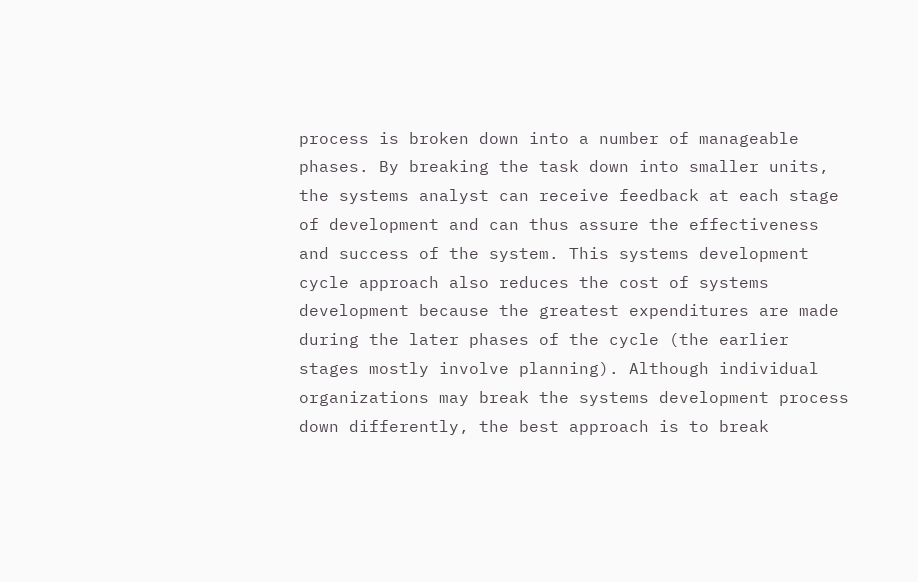process is broken down into a number of manageable
phases. By breaking the task down into smaller units, the systems analyst can receive feedback at each stage
of development and can thus assure the effectiveness and success of the system. This systems development
cycle approach also reduces the cost of systems development because the greatest expenditures are made
during the later phases of the cycle (the earlier stages mostly involve planning). Although individual
organizations may break the systems development process down differently, the best approach is to break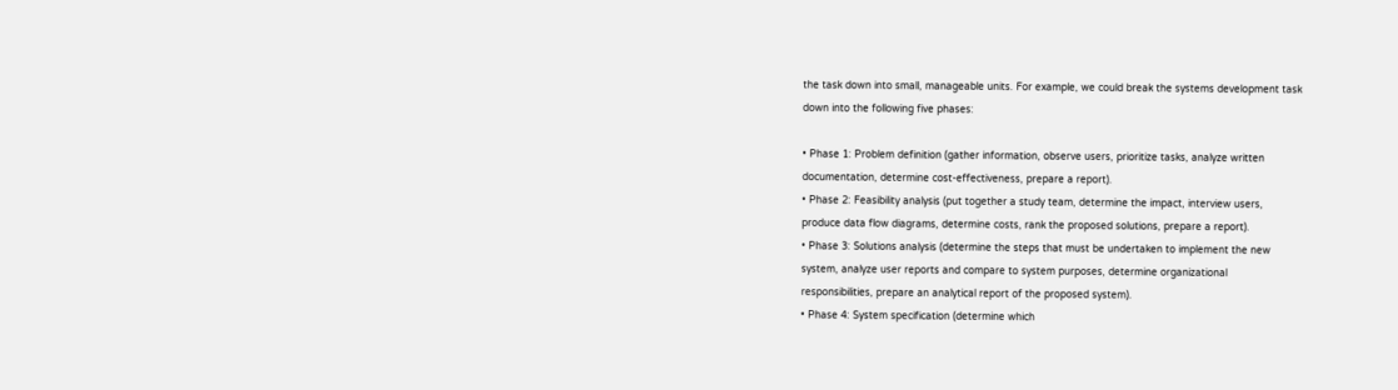the task down into small, manageable units. For example, we could break the systems development task
down into the following five phases:

• Phase 1: Problem definition (gather information, observe users, prioritize tasks, analyze written
documentation, determine cost-effectiveness, prepare a report).
• Phase 2: Feasibility analysis (put together a study team, determine the impact, interview users,
produce data flow diagrams, determine costs, rank the proposed solutions, prepare a report).
• Phase 3: Solutions analysis (determine the steps that must be undertaken to implement the new
system, analyze user reports and compare to system purposes, determine organizational
responsibilities, prepare an analytical report of the proposed system).
• Phase 4: System specification (determine which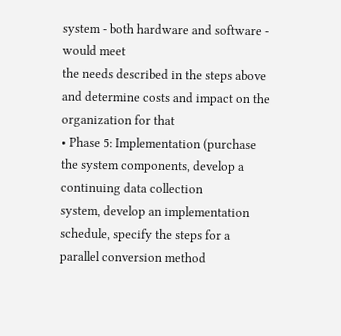system - both hardware and software - would meet
the needs described in the steps above and determine costs and impact on the organization for that
• Phase 5: Implementation (purchase the system components, develop a continuing data collection
system, develop an implementation schedule, specify the steps for a parallel conversion method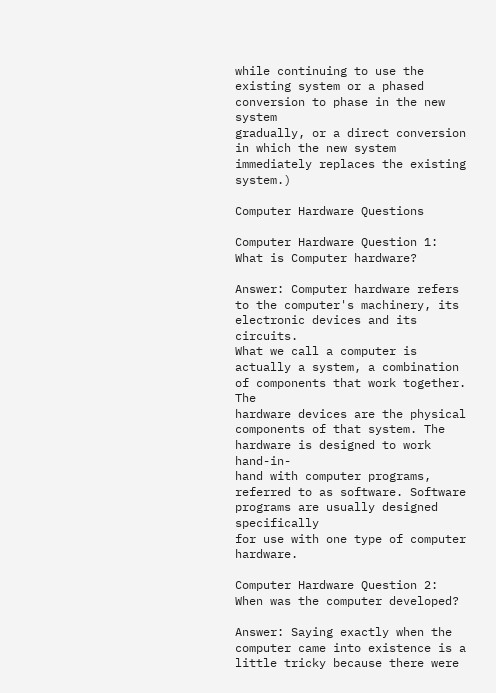while continuing to use the existing system or a phased conversion to phase in the new system
gradually, or a direct conversion in which the new system immediately replaces the existing system.)

Computer Hardware Questions

Computer Hardware Question 1: What is Computer hardware?

Answer: Computer hardware refers to the computer's machinery, its electronic devices and its circuits.
What we call a computer is actually a system, a combination of components that work together. The
hardware devices are the physical components of that system. The hardware is designed to work hand-in-
hand with computer programs, referred to as software. Software programs are usually designed specifically
for use with one type of computer hardware.

Computer Hardware Question 2: When was the computer developed?

Answer: Saying exactly when the computer came into existence is a little tricky because there were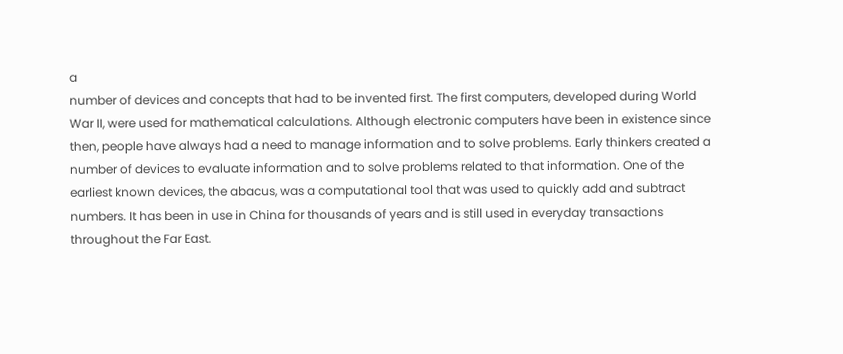a
number of devices and concepts that had to be invented first. The first computers, developed during World
War II, were used for mathematical calculations. Although electronic computers have been in existence since
then, people have always had a need to manage information and to solve problems. Early thinkers created a
number of devices to evaluate information and to solve problems related to that information. One of the
earliest known devices, the abacus, was a computational tool that was used to quickly add and subtract
numbers. It has been in use in China for thousands of years and is still used in everyday transactions
throughout the Far East.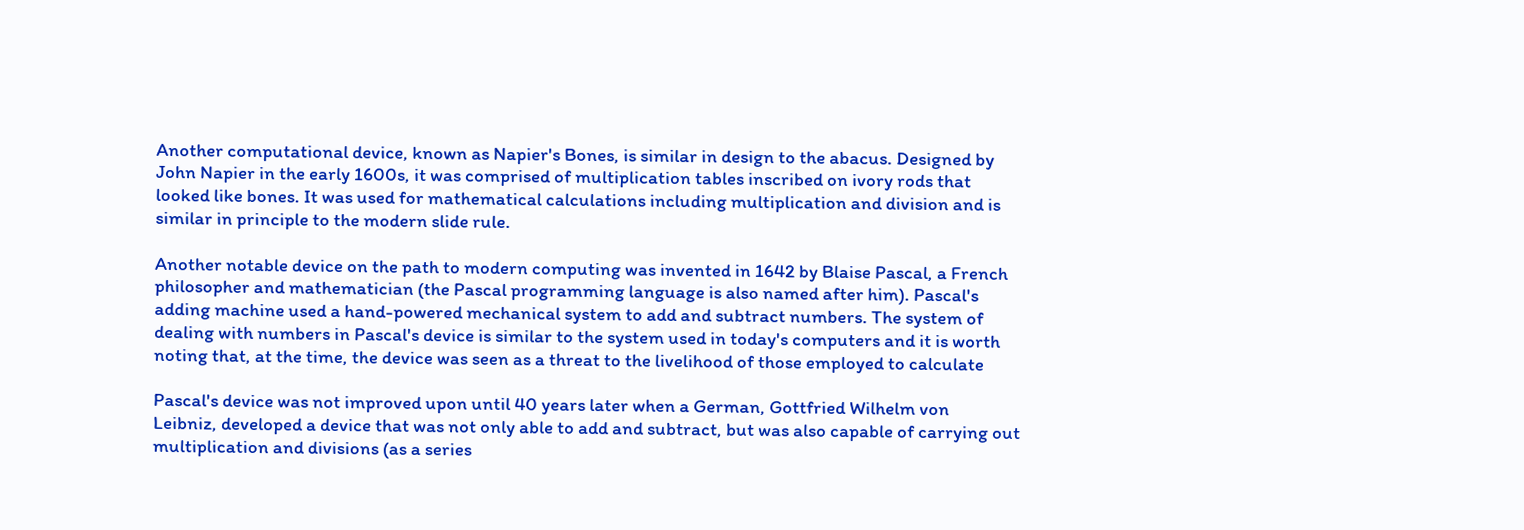Another computational device, known as Napier's Bones, is similar in design to the abacus. Designed by
John Napier in the early 1600s, it was comprised of multiplication tables inscribed on ivory rods that
looked like bones. It was used for mathematical calculations including multiplication and division and is
similar in principle to the modern slide rule.

Another notable device on the path to modern computing was invented in 1642 by Blaise Pascal, a French
philosopher and mathematician (the Pascal programming language is also named after him). Pascal's
adding machine used a hand-powered mechanical system to add and subtract numbers. The system of
dealing with numbers in Pascal's device is similar to the system used in today's computers and it is worth
noting that, at the time, the device was seen as a threat to the livelihood of those employed to calculate

Pascal's device was not improved upon until 40 years later when a German, Gottfried Wilhelm von
Leibniz, developed a device that was not only able to add and subtract, but was also capable of carrying out
multiplication and divisions (as a series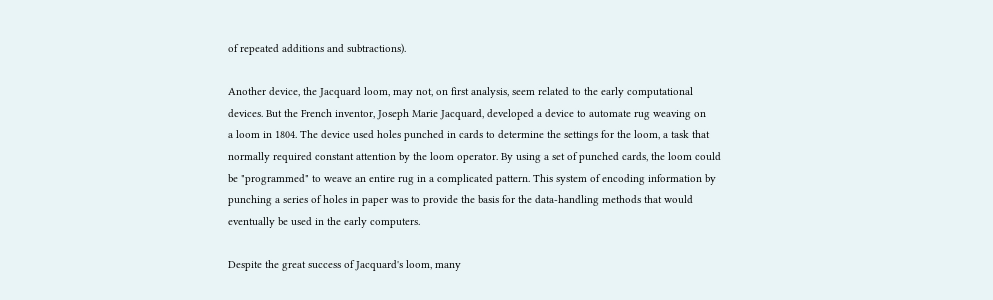of repeated additions and subtractions).

Another device, the Jacquard loom, may not, on first analysis, seem related to the early computational
devices. But the French inventor, Joseph Marie Jacquard, developed a device to automate rug weaving on
a loom in 1804. The device used holes punched in cards to determine the settings for the loom, a task that
normally required constant attention by the loom operator. By using a set of punched cards, the loom could
be "programmed" to weave an entire rug in a complicated pattern. This system of encoding information by
punching a series of holes in paper was to provide the basis for the data-handling methods that would
eventually be used in the early computers.

Despite the great success of Jacquard's loom, many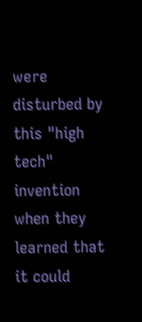were disturbed by this "high tech" invention when they
learned that it could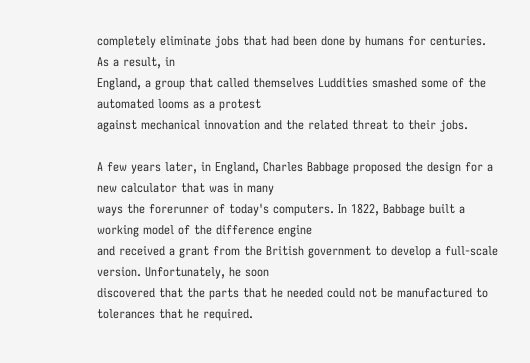completely eliminate jobs that had been done by humans for centuries. As a result, in
England, a group that called themselves Luddities smashed some of the automated looms as a protest
against mechanical innovation and the related threat to their jobs.

A few years later, in England, Charles Babbage proposed the design for a new calculator that was in many
ways the forerunner of today's computers. In 1822, Babbage built a working model of the difference engine
and received a grant from the British government to develop a full-scale version. Unfortunately, he soon
discovered that the parts that he needed could not be manufactured to tolerances that he required.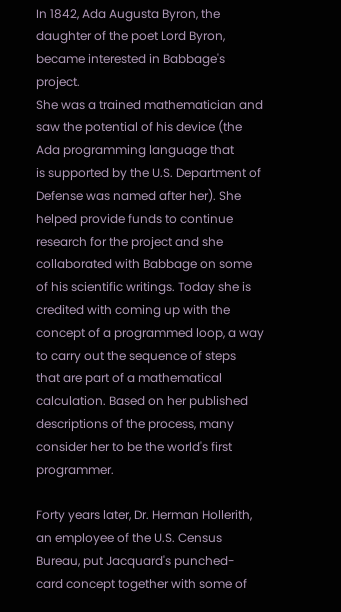In 1842, Ada Augusta Byron, the daughter of the poet Lord Byron, became interested in Babbage's project.
She was a trained mathematician and saw the potential of his device (the Ada programming language that
is supported by the U.S. Department of Defense was named after her). She helped provide funds to continue
research for the project and she collaborated with Babbage on some of his scientific writings. Today she is
credited with coming up with the concept of a programmed loop, a way to carry out the sequence of steps
that are part of a mathematical calculation. Based on her published descriptions of the process, many
consider her to be the world's first programmer.

Forty years later, Dr. Herman Hollerith, an employee of the U.S. Census Bureau, put Jacquard's punched-
card concept together with some of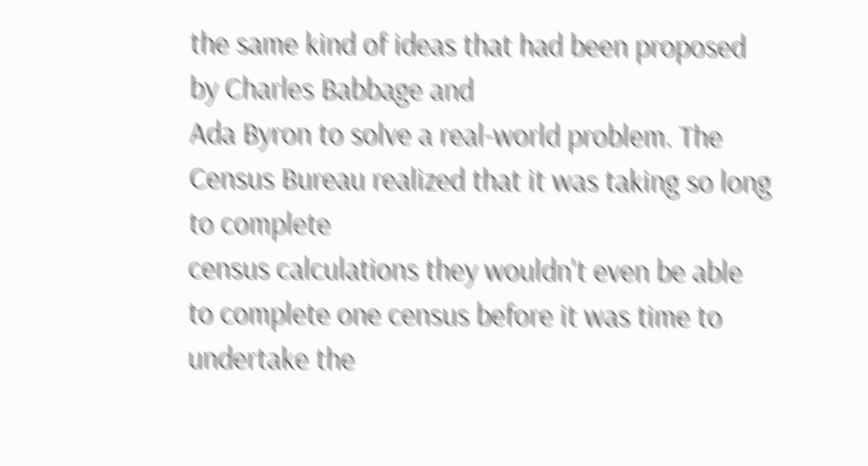the same kind of ideas that had been proposed by Charles Babbage and
Ada Byron to solve a real-world problem. The Census Bureau realized that it was taking so long to complete
census calculations they wouldn't even be able to complete one census before it was time to undertake the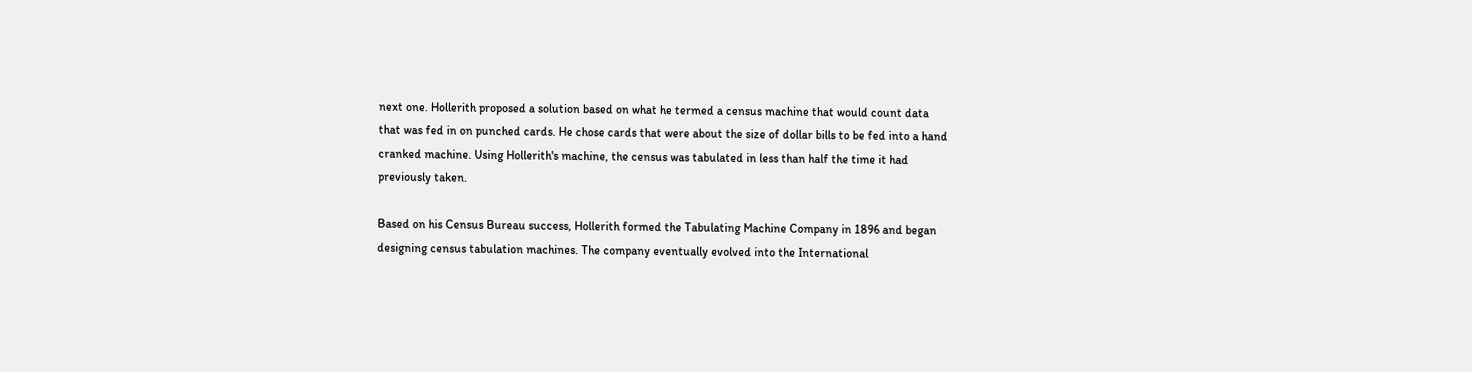next one. Hollerith proposed a solution based on what he termed a census machine that would count data
that was fed in on punched cards. He chose cards that were about the size of dollar bills to be fed into a hand
cranked machine. Using Hollerith's machine, the census was tabulated in less than half the time it had
previously taken.

Based on his Census Bureau success, Hollerith formed the Tabulating Machine Company in 1896 and began
designing census tabulation machines. The company eventually evolved into the International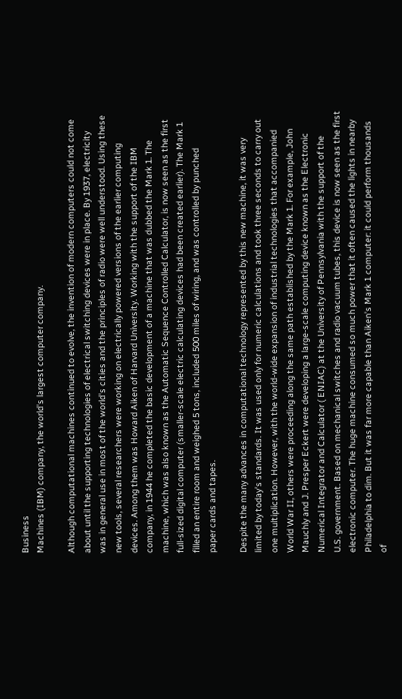Business
Machines (IBM) company, the world's largest computer company.

Although computational machines continued to evolve, the invention of modern computers could not come
about until the supporting technologies of electrical switching devices were in place. By 1937, electricity
was in general use in most of the world's cities and the principles of radio were well understood. Using these
new tools, several researchers were working on electrically powered versions of the earlier computing
devices. Among them was Howard Aiken of Harvard University. Working with the support of the IBM
company, in 1944 he completed the basic development of a machine that was dubbed the Mark 1. The
machine, which was also known as the Automatic Sequence Controlled Calculator, is now seen as the first
full-sized digital computer (smaller-scale electric calculating devices had been created earlier). The Mark 1
filled an entire room and weighed 5 tons, included 500 miles of wiring, and was controlled by punched
paper cards and tapes.

Despite the many advances in computational technology represented by this new machine, it was very
limited by today's standards. It was used only for numeric calculations and took three seconds to carry out
one multiplication. However, with the world-wide expansion of industrial technologies that accompanied
World War II, others were proceeding along the same path established by the Mark 1. For example, John
Mauchly and J. Presper Eckert were developing a large-scale computing device known as the Electronic
Numerical Integrator and Calculator ( ENIAC) at the University of Pennsylvania with the support of the
U.S. government. Based on mechanical switches and radio vacuum tubes, this device is now seen as the first
electronic computer. The huge machine consumed so much power that it often caused the lights in nearby
Philadelphia to dim. But it was far more capable than Aiken's Mark 1 computer: it could perform thousands
of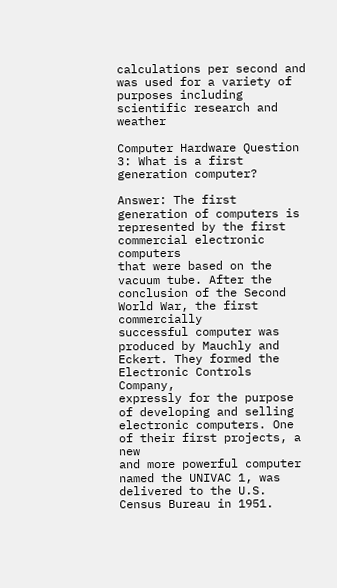calculations per second and was used for a variety of purposes including scientific research and weather

Computer Hardware Question 3: What is a first generation computer?

Answer: The first generation of computers is represented by the first commercial electronic computers
that were based on the vacuum tube. After the conclusion of the Second World War, the first commercially
successful computer was produced by Mauchly and Eckert. They formed the Electronic Controls Company,
expressly for the purpose of developing and selling electronic computers. One of their first projects, a new
and more powerful computer named the UNIVAC 1, was delivered to the U.S. Census Bureau in 1951.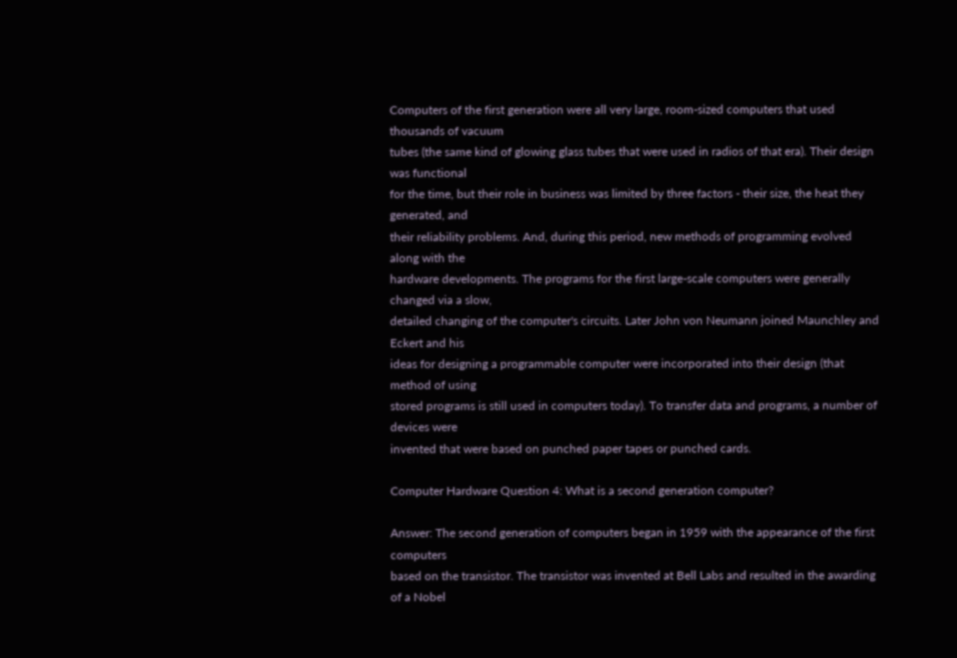Computers of the first generation were all very large, room-sized computers that used thousands of vacuum
tubes (the same kind of glowing glass tubes that were used in radios of that era). Their design was functional
for the time, but their role in business was limited by three factors - their size, the heat they generated, and
their reliability problems. And, during this period, new methods of programming evolved along with the
hardware developments. The programs for the first large-scale computers were generally changed via a slow,
detailed changing of the computer's circuits. Later John von Neumann joined Maunchley and Eckert and his
ideas for designing a programmable computer were incorporated into their design (that method of using
stored programs is still used in computers today). To transfer data and programs, a number of devices were
invented that were based on punched paper tapes or punched cards.

Computer Hardware Question 4: What is a second generation computer?

Answer: The second generation of computers began in 1959 with the appearance of the first computers
based on the transistor. The transistor was invented at Bell Labs and resulted in the awarding of a Nobel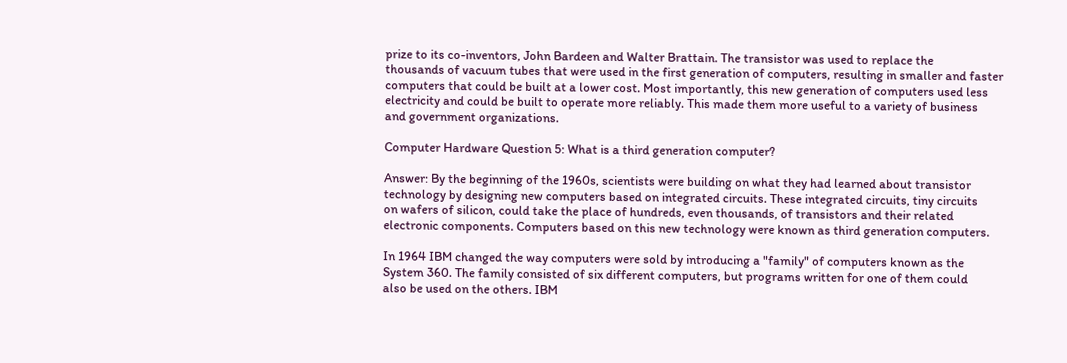prize to its co-inventors, John Bardeen and Walter Brattain. The transistor was used to replace the
thousands of vacuum tubes that were used in the first generation of computers, resulting in smaller and faster
computers that could be built at a lower cost. Most importantly, this new generation of computers used less
electricity and could be built to operate more reliably. This made them more useful to a variety of business
and government organizations.

Computer Hardware Question 5: What is a third generation computer?

Answer: By the beginning of the 1960s, scientists were building on what they had learned about transistor
technology by designing new computers based on integrated circuits. These integrated circuits, tiny circuits
on wafers of silicon, could take the place of hundreds, even thousands, of transistors and their related
electronic components. Computers based on this new technology were known as third generation computers.

In 1964 IBM changed the way computers were sold by introducing a "family" of computers known as the
System 360. The family consisted of six different computers, but programs written for one of them could
also be used on the others. IBM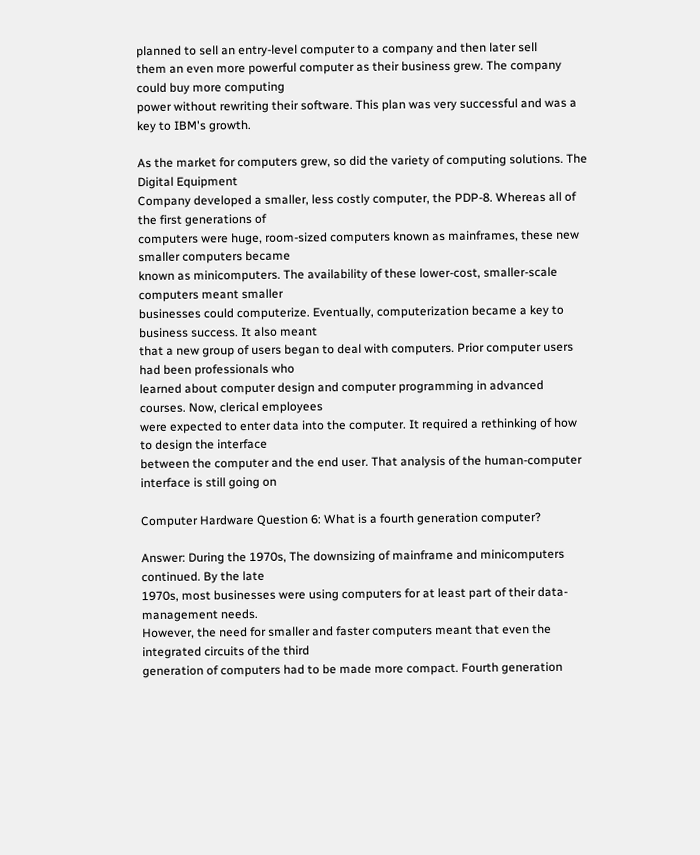planned to sell an entry-level computer to a company and then later sell
them an even more powerful computer as their business grew. The company could buy more computing
power without rewriting their software. This plan was very successful and was a key to IBM's growth.

As the market for computers grew, so did the variety of computing solutions. The Digital Equipment
Company developed a smaller, less costly computer, the PDP-8. Whereas all of the first generations of
computers were huge, room-sized computers known as mainframes, these new smaller computers became
known as minicomputers. The availability of these lower-cost, smaller-scale computers meant smaller
businesses could computerize. Eventually, computerization became a key to business success. It also meant
that a new group of users began to deal with computers. Prior computer users had been professionals who
learned about computer design and computer programming in advanced courses. Now, clerical employees
were expected to enter data into the computer. It required a rethinking of how to design the interface
between the computer and the end user. That analysis of the human-computer interface is still going on

Computer Hardware Question 6: What is a fourth generation computer?

Answer: During the 1970s, The downsizing of mainframe and minicomputers continued. By the late
1970s, most businesses were using computers for at least part of their data-management needs.
However, the need for smaller and faster computers meant that even the integrated circuits of the third
generation of computers had to be made more compact. Fourth generation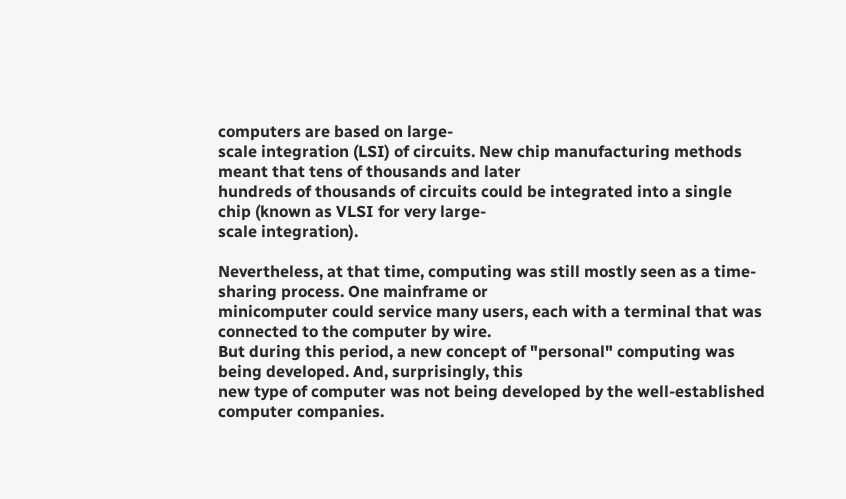computers are based on large-
scale integration (LSI) of circuits. New chip manufacturing methods meant that tens of thousands and later
hundreds of thousands of circuits could be integrated into a single chip (known as VLSI for very large-
scale integration).

Nevertheless, at that time, computing was still mostly seen as a time-sharing process. One mainframe or
minicomputer could service many users, each with a terminal that was connected to the computer by wire.
But during this period, a new concept of "personal" computing was being developed. And, surprisingly, this
new type of computer was not being developed by the well-established computer companies.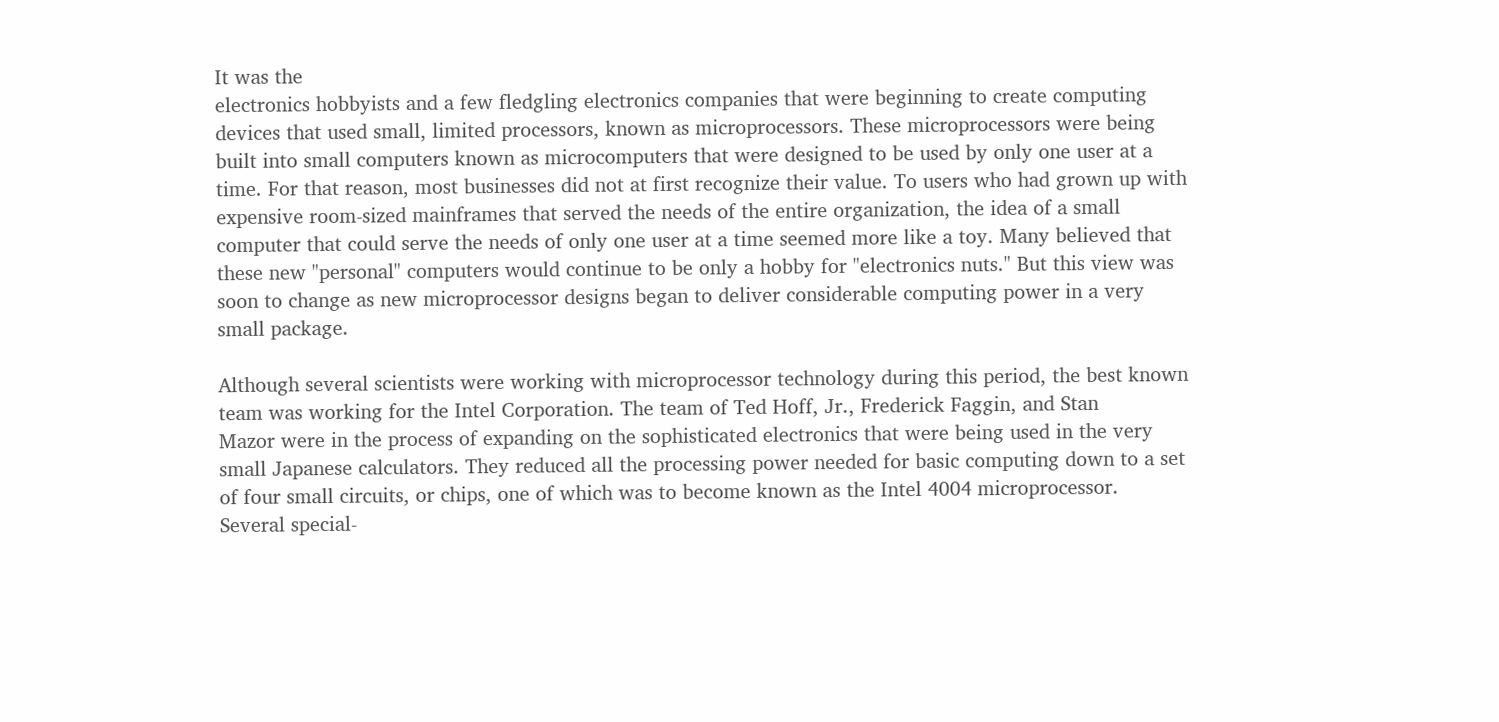It was the
electronics hobbyists and a few fledgling electronics companies that were beginning to create computing
devices that used small, limited processors, known as microprocessors. These microprocessors were being
built into small computers known as microcomputers that were designed to be used by only one user at a
time. For that reason, most businesses did not at first recognize their value. To users who had grown up with
expensive room-sized mainframes that served the needs of the entire organization, the idea of a small
computer that could serve the needs of only one user at a time seemed more like a toy. Many believed that
these new "personal" computers would continue to be only a hobby for "electronics nuts." But this view was
soon to change as new microprocessor designs began to deliver considerable computing power in a very
small package.

Although several scientists were working with microprocessor technology during this period, the best known
team was working for the Intel Corporation. The team of Ted Hoff, Jr., Frederick Faggin, and Stan
Mazor were in the process of expanding on the sophisticated electronics that were being used in the very
small Japanese calculators. They reduced all the processing power needed for basic computing down to a set
of four small circuits, or chips, one of which was to become known as the Intel 4004 microprocessor.
Several special-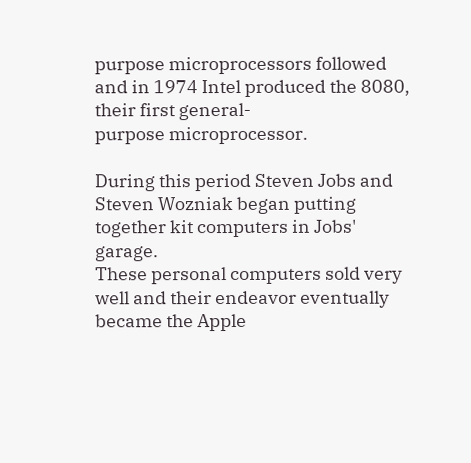purpose microprocessors followed and in 1974 Intel produced the 8080, their first general-
purpose microprocessor.

During this period Steven Jobs and Steven Wozniak began putting together kit computers in Jobs' garage.
These personal computers sold very well and their endeavor eventually became the Apple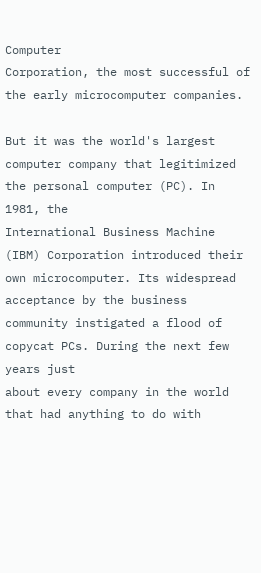Computer
Corporation, the most successful of the early microcomputer companies.

But it was the world's largest computer company that legitimized the personal computer (PC). In 1981, the
International Business Machine (IBM) Corporation introduced their own microcomputer. Its widespread
acceptance by the business community instigated a flood of copycat PCs. During the next few years just
about every company in the world that had anything to do with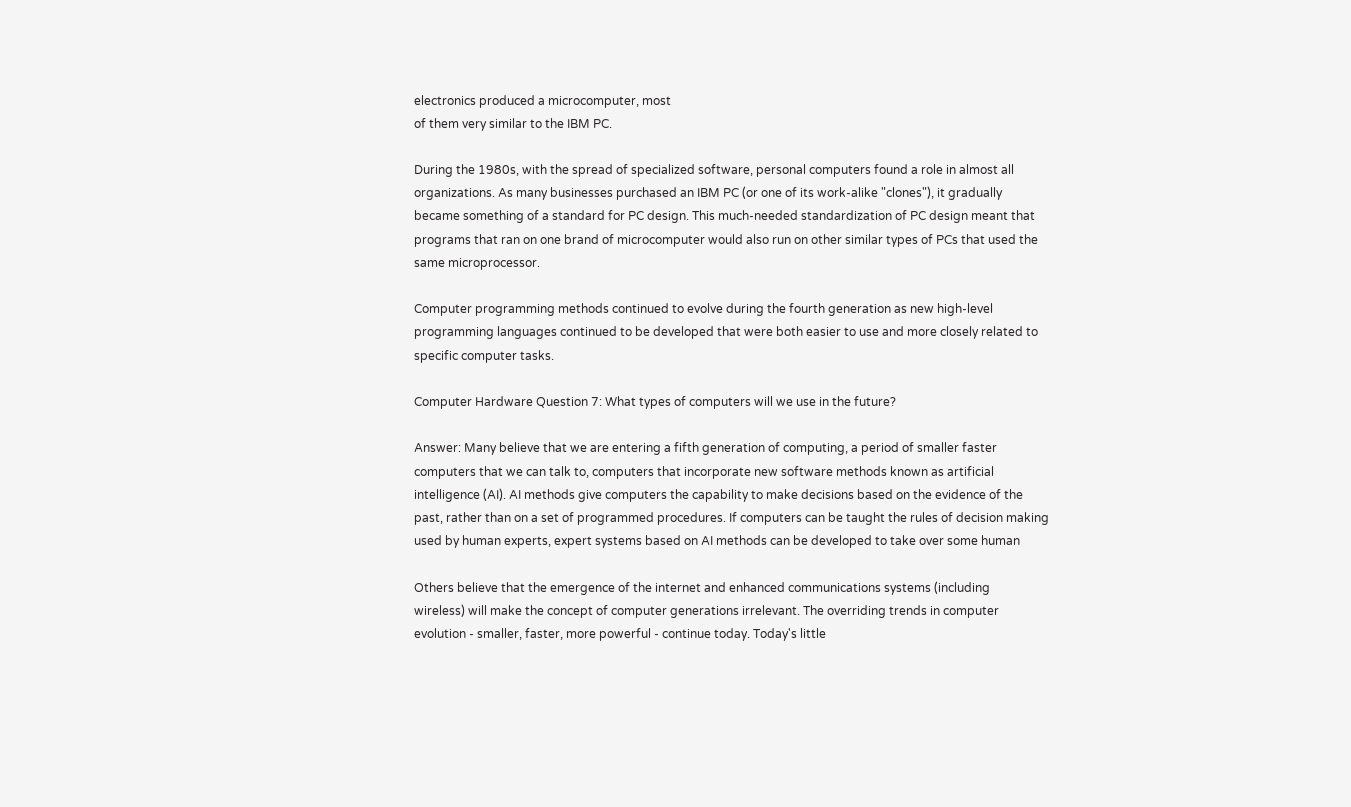electronics produced a microcomputer, most
of them very similar to the IBM PC.

During the 1980s, with the spread of specialized software, personal computers found a role in almost all
organizations. As many businesses purchased an IBM PC (or one of its work-alike "clones"), it gradually
became something of a standard for PC design. This much-needed standardization of PC design meant that
programs that ran on one brand of microcomputer would also run on other similar types of PCs that used the
same microprocessor.

Computer programming methods continued to evolve during the fourth generation as new high-level
programming languages continued to be developed that were both easier to use and more closely related to
specific computer tasks.

Computer Hardware Question 7: What types of computers will we use in the future?

Answer: Many believe that we are entering a fifth generation of computing, a period of smaller faster
computers that we can talk to, computers that incorporate new software methods known as artificial
intelligence (AI). AI methods give computers the capability to make decisions based on the evidence of the
past, rather than on a set of programmed procedures. If computers can be taught the rules of decision making
used by human experts, expert systems based on AI methods can be developed to take over some human

Others believe that the emergence of the internet and enhanced communications systems (including
wireless) will make the concept of computer generations irrelevant. The overriding trends in computer
evolution - smaller, faster, more powerful - continue today. Today's little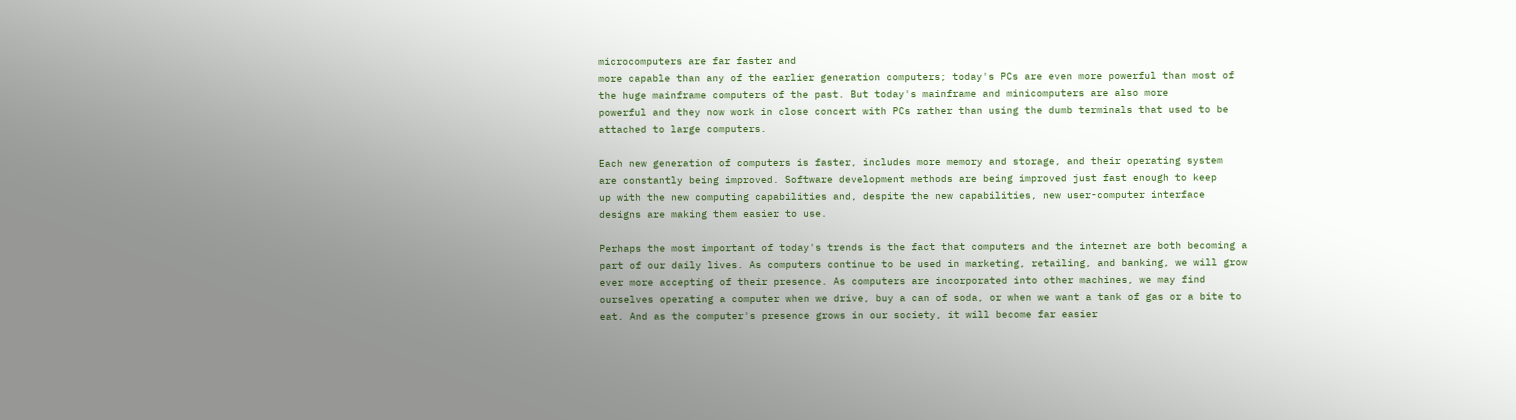microcomputers are far faster and
more capable than any of the earlier generation computers; today's PCs are even more powerful than most of
the huge mainframe computers of the past. But today's mainframe and minicomputers are also more
powerful and they now work in close concert with PCs rather than using the dumb terminals that used to be
attached to large computers.

Each new generation of computers is faster, includes more memory and storage, and their operating system
are constantly being improved. Software development methods are being improved just fast enough to keep
up with the new computing capabilities and, despite the new capabilities, new user-computer interface
designs are making them easier to use.

Perhaps the most important of today's trends is the fact that computers and the internet are both becoming a
part of our daily lives. As computers continue to be used in marketing, retailing, and banking, we will grow
ever more accepting of their presence. As computers are incorporated into other machines, we may find
ourselves operating a computer when we drive, buy a can of soda, or when we want a tank of gas or a bite to
eat. And as the computer's presence grows in our society, it will become far easier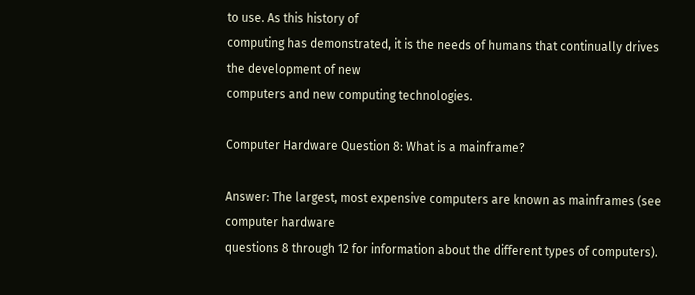to use. As this history of
computing has demonstrated, it is the needs of humans that continually drives the development of new
computers and new computing technologies.

Computer Hardware Question 8: What is a mainframe?

Answer: The largest, most expensive computers are known as mainframes (see computer hardware
questions 8 through 12 for information about the different types of computers).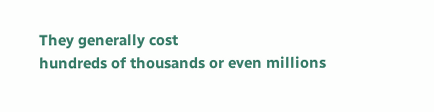They generally cost
hundreds of thousands or even millions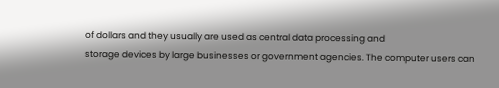of dollars and they usually are used as central data processing and
storage devices by large businesses or government agencies. The computer users can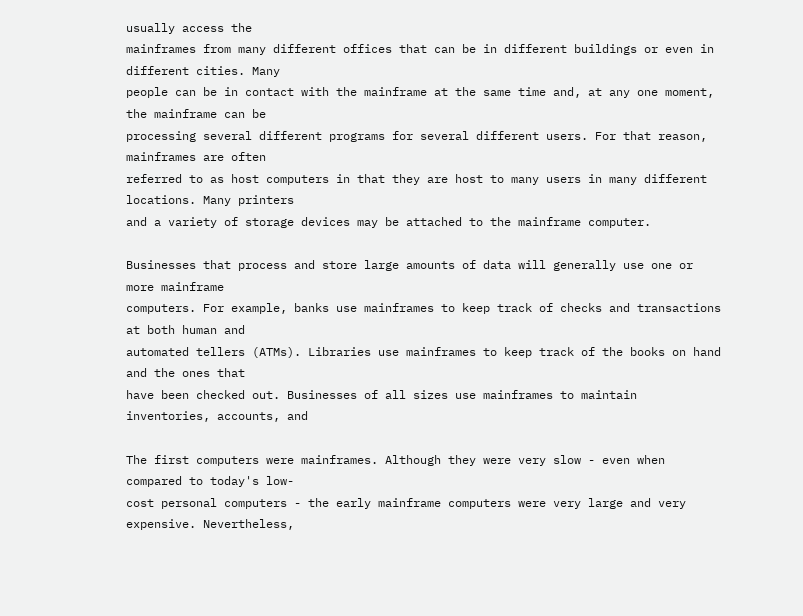usually access the
mainframes from many different offices that can be in different buildings or even in different cities. Many
people can be in contact with the mainframe at the same time and, at any one moment, the mainframe can be
processing several different programs for several different users. For that reason, mainframes are often
referred to as host computers in that they are host to many users in many different locations. Many printers
and a variety of storage devices may be attached to the mainframe computer.

Businesses that process and store large amounts of data will generally use one or more mainframe
computers. For example, banks use mainframes to keep track of checks and transactions at both human and
automated tellers (ATMs). Libraries use mainframes to keep track of the books on hand and the ones that
have been checked out. Businesses of all sizes use mainframes to maintain inventories, accounts, and

The first computers were mainframes. Although they were very slow - even when compared to today's low-
cost personal computers - the early mainframe computers were very large and very expensive. Nevertheless,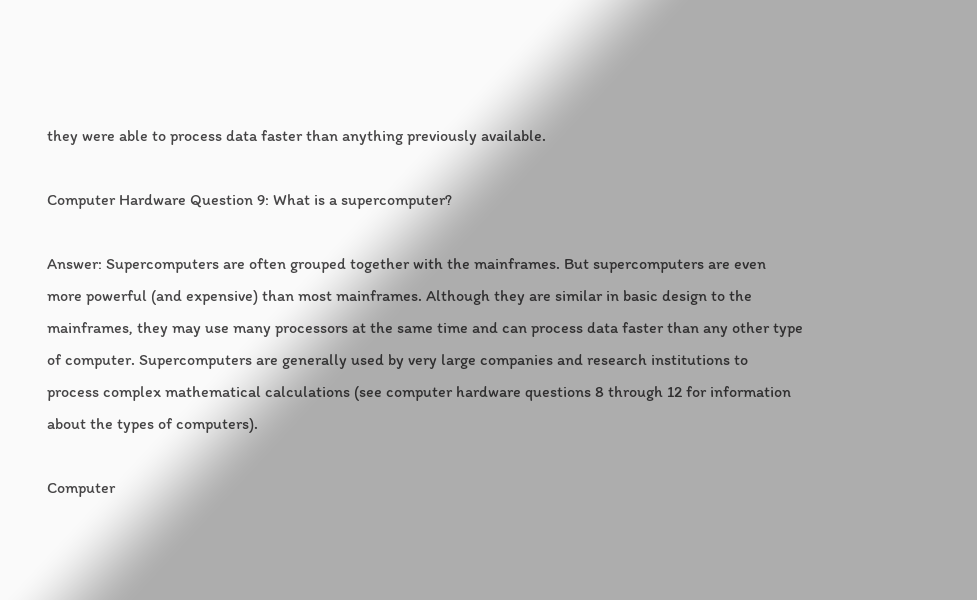they were able to process data faster than anything previously available.

Computer Hardware Question 9: What is a supercomputer?

Answer: Supercomputers are often grouped together with the mainframes. But supercomputers are even
more powerful (and expensive) than most mainframes. Although they are similar in basic design to the
mainframes, they may use many processors at the same time and can process data faster than any other type
of computer. Supercomputers are generally used by very large companies and research institutions to
process complex mathematical calculations (see computer hardware questions 8 through 12 for information
about the types of computers).

Computer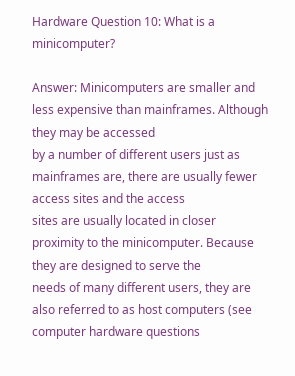Hardware Question 10: What is a minicomputer?

Answer: Minicomputers are smaller and less expensive than mainframes. Although they may be accessed
by a number of different users just as mainframes are, there are usually fewer access sites and the access
sites are usually located in closer proximity to the minicomputer. Because they are designed to serve the
needs of many different users, they are also referred to as host computers (see computer hardware questions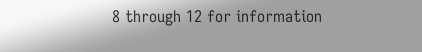8 through 12 for information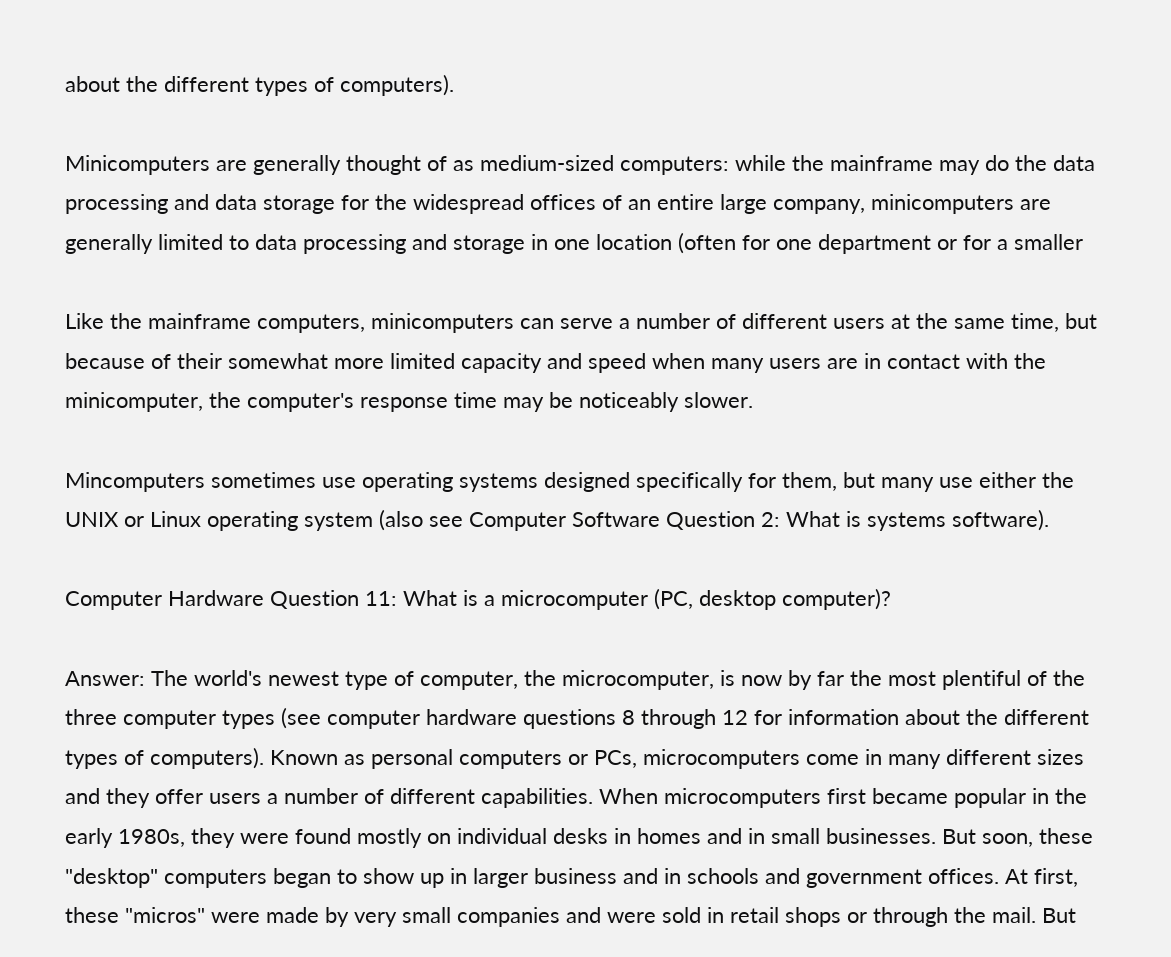about the different types of computers).

Minicomputers are generally thought of as medium-sized computers: while the mainframe may do the data
processing and data storage for the widespread offices of an entire large company, minicomputers are
generally limited to data processing and storage in one location (often for one department or for a smaller

Like the mainframe computers, minicomputers can serve a number of different users at the same time, but
because of their somewhat more limited capacity and speed when many users are in contact with the
minicomputer, the computer's response time may be noticeably slower.

Mincomputers sometimes use operating systems designed specifically for them, but many use either the
UNIX or Linux operating system (also see Computer Software Question 2: What is systems software).

Computer Hardware Question 11: What is a microcomputer (PC, desktop computer)?

Answer: The world's newest type of computer, the microcomputer, is now by far the most plentiful of the
three computer types (see computer hardware questions 8 through 12 for information about the different
types of computers). Known as personal computers or PCs, microcomputers come in many different sizes
and they offer users a number of different capabilities. When microcomputers first became popular in the
early 1980s, they were found mostly on individual desks in homes and in small businesses. But soon, these
"desktop" computers began to show up in larger business and in schools and government offices. At first,
these "micros" were made by very small companies and were sold in retail shops or through the mail. But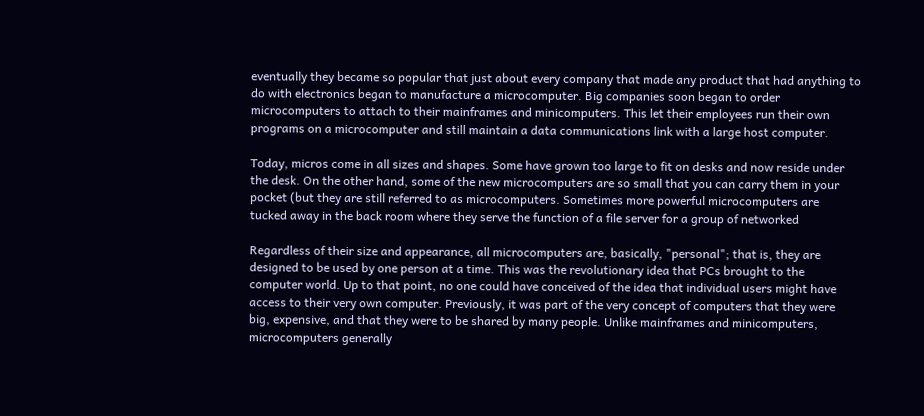eventually they became so popular that just about every company that made any product that had anything to
do with electronics began to manufacture a microcomputer. Big companies soon began to order
microcomputers to attach to their mainframes and minicomputers. This let their employees run their own
programs on a microcomputer and still maintain a data communications link with a large host computer.

Today, micros come in all sizes and shapes. Some have grown too large to fit on desks and now reside under
the desk. On the other hand, some of the new microcomputers are so small that you can carry them in your
pocket (but they are still referred to as microcomputers. Sometimes more powerful microcomputers are
tucked away in the back room where they serve the function of a file server for a group of networked

Regardless of their size and appearance, all microcomputers are, basically, "personal"; that is, they are
designed to be used by one person at a time. This was the revolutionary idea that PCs brought to the
computer world. Up to that point, no one could have conceived of the idea that individual users might have
access to their very own computer. Previously, it was part of the very concept of computers that they were
big, expensive, and that they were to be shared by many people. Unlike mainframes and minicomputers,
microcomputers generally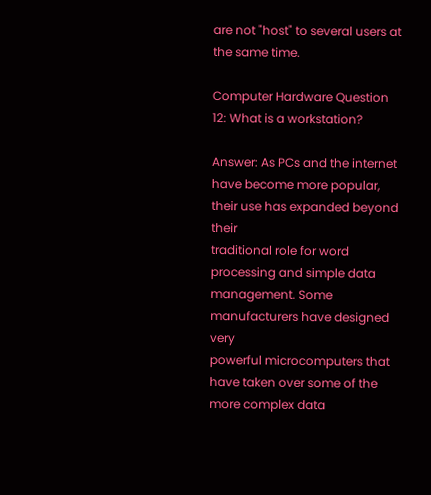are not "host" to several users at the same time.

Computer Hardware Question 12: What is a workstation?

Answer: As PCs and the internet have become more popular, their use has expanded beyond their
traditional role for word processing and simple data management. Some manufacturers have designed very
powerful microcomputers that have taken over some of the more complex data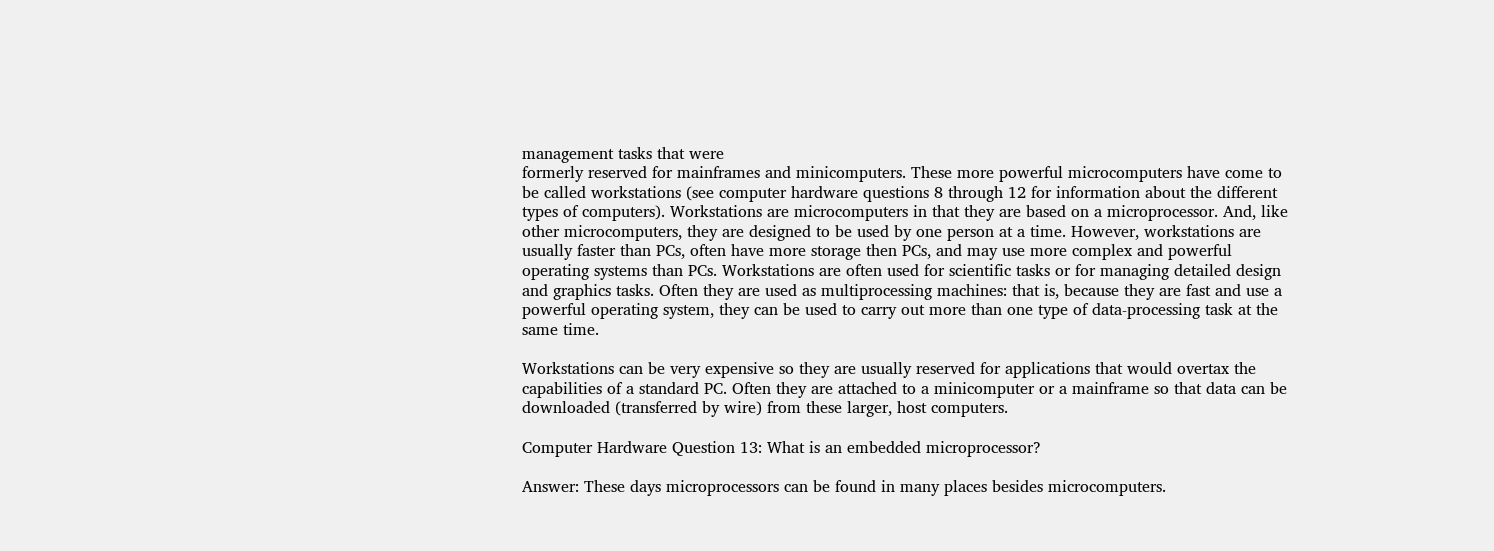management tasks that were
formerly reserved for mainframes and minicomputers. These more powerful microcomputers have come to
be called workstations (see computer hardware questions 8 through 12 for information about the different
types of computers). Workstations are microcomputers in that they are based on a microprocessor. And, like
other microcomputers, they are designed to be used by one person at a time. However, workstations are
usually faster than PCs, often have more storage then PCs, and may use more complex and powerful
operating systems than PCs. Workstations are often used for scientific tasks or for managing detailed design
and graphics tasks. Often they are used as multiprocessing machines: that is, because they are fast and use a
powerful operating system, they can be used to carry out more than one type of data-processing task at the
same time.

Workstations can be very expensive so they are usually reserved for applications that would overtax the
capabilities of a standard PC. Often they are attached to a minicomputer or a mainframe so that data can be
downloaded (transferred by wire) from these larger, host computers.

Computer Hardware Question 13: What is an embedded microprocessor?

Answer: These days microprocessors can be found in many places besides microcomputers.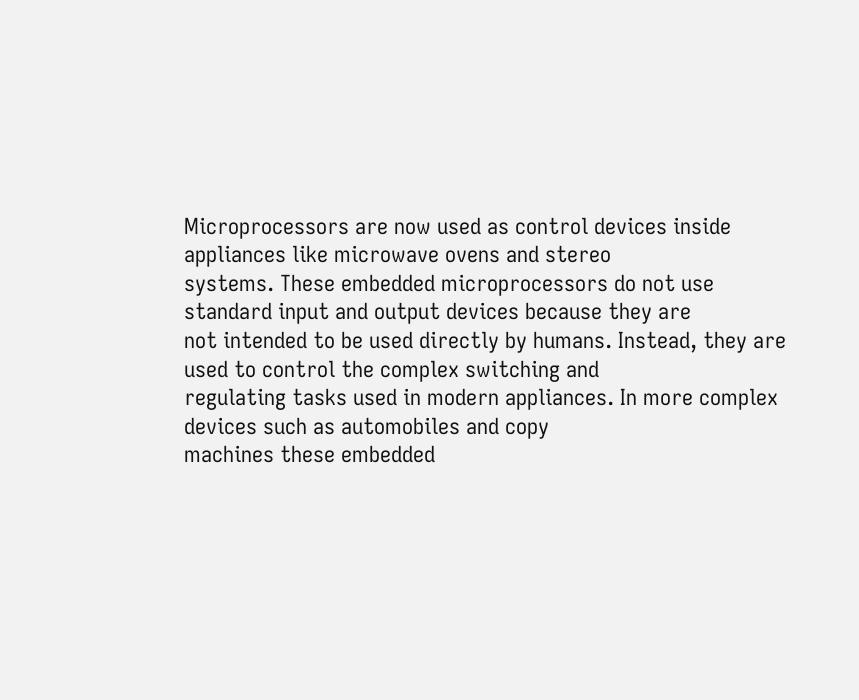Microprocessors are now used as control devices inside appliances like microwave ovens and stereo
systems. These embedded microprocessors do not use standard input and output devices because they are
not intended to be used directly by humans. Instead, they are used to control the complex switching and
regulating tasks used in modern appliances. In more complex devices such as automobiles and copy
machines these embedded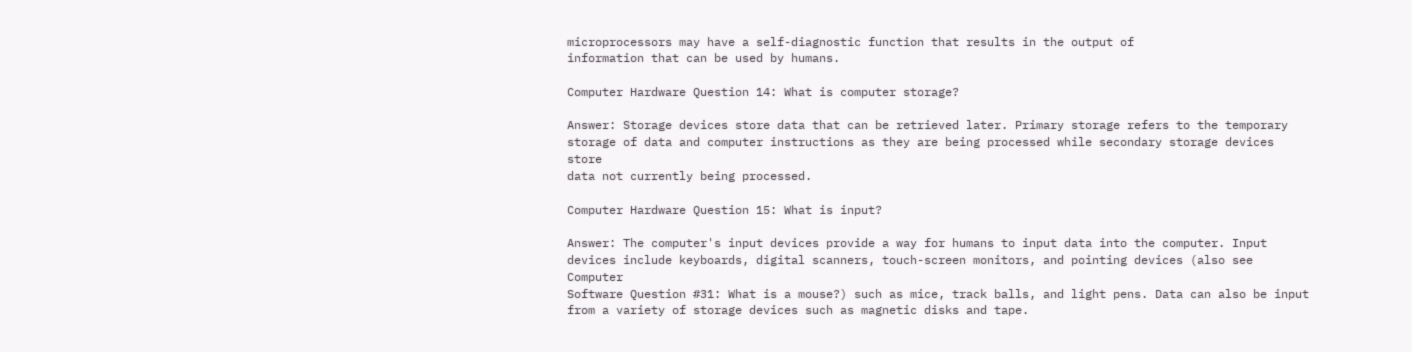microprocessors may have a self-diagnostic function that results in the output of
information that can be used by humans.

Computer Hardware Question 14: What is computer storage?

Answer: Storage devices store data that can be retrieved later. Primary storage refers to the temporary
storage of data and computer instructions as they are being processed while secondary storage devices store
data not currently being processed.

Computer Hardware Question 15: What is input?

Answer: The computer's input devices provide a way for humans to input data into the computer. Input
devices include keyboards, digital scanners, touch-screen monitors, and pointing devices (also see Computer
Software Question #31: What is a mouse?) such as mice, track balls, and light pens. Data can also be input
from a variety of storage devices such as magnetic disks and tape.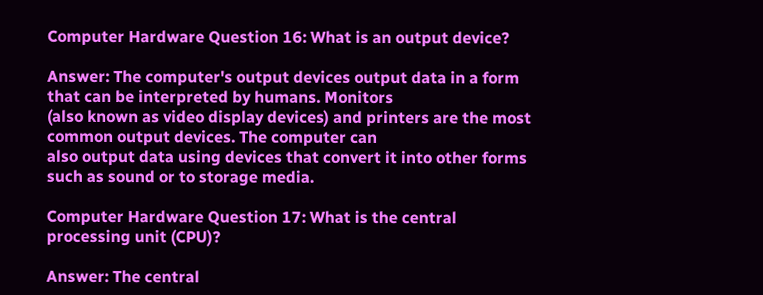Computer Hardware Question 16: What is an output device?

Answer: The computer's output devices output data in a form that can be interpreted by humans. Monitors
(also known as video display devices) and printers are the most common output devices. The computer can
also output data using devices that convert it into other forms such as sound or to storage media.

Computer Hardware Question 17: What is the central processing unit (CPU)?

Answer: The central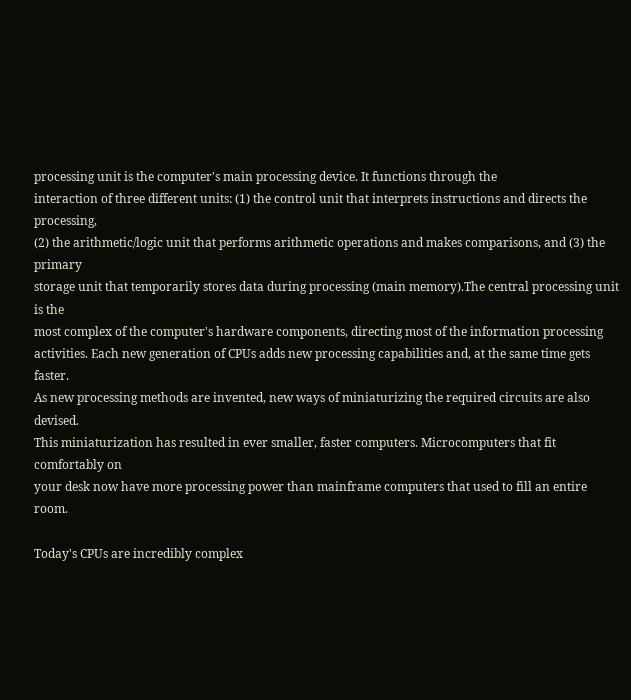processing unit is the computer's main processing device. It functions through the
interaction of three different units: (1) the control unit that interprets instructions and directs the processing,
(2) the arithmetic/logic unit that performs arithmetic operations and makes comparisons, and (3) the primary
storage unit that temporarily stores data during processing (main memory).The central processing unit is the
most complex of the computer's hardware components, directing most of the information processing
activities. Each new generation of CPUs adds new processing capabilities and, at the same time gets faster.
As new processing methods are invented, new ways of miniaturizing the required circuits are also devised.
This miniaturization has resulted in ever smaller, faster computers. Microcomputers that fit comfortably on
your desk now have more processing power than mainframe computers that used to fill an entire room.

Today's CPUs are incredibly complex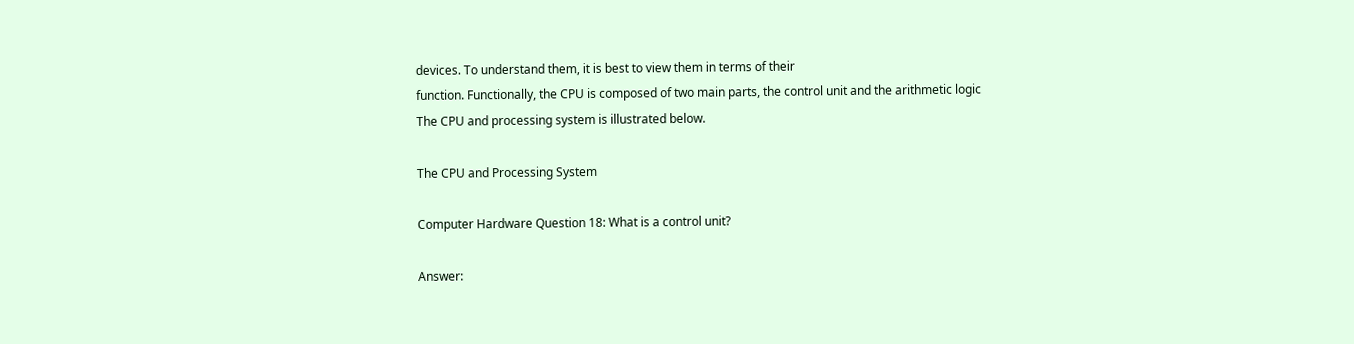devices. To understand them, it is best to view them in terms of their
function. Functionally, the CPU is composed of two main parts, the control unit and the arithmetic logic
The CPU and processing system is illustrated below.

The CPU and Processing System

Computer Hardware Question 18: What is a control unit?

Answer: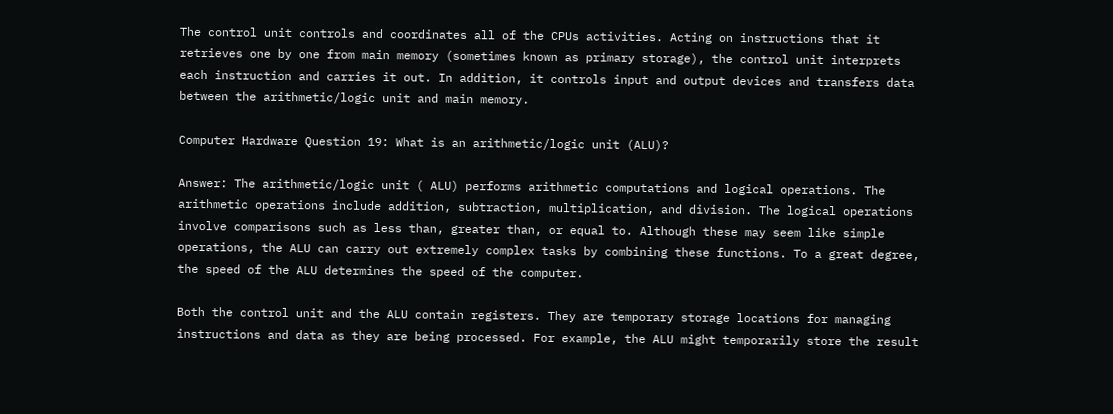The control unit controls and coordinates all of the CPUs activities. Acting on instructions that it
retrieves one by one from main memory (sometimes known as primary storage), the control unit interprets
each instruction and carries it out. In addition, it controls input and output devices and transfers data
between the arithmetic/logic unit and main memory.

Computer Hardware Question 19: What is an arithmetic/logic unit (ALU)?

Answer: The arithmetic/logic unit ( ALU) performs arithmetic computations and logical operations. The
arithmetic operations include addition, subtraction, multiplication, and division. The logical operations
involve comparisons such as less than, greater than, or equal to. Although these may seem like simple
operations, the ALU can carry out extremely complex tasks by combining these functions. To a great degree,
the speed of the ALU determines the speed of the computer.

Both the control unit and the ALU contain registers. They are temporary storage locations for managing
instructions and data as they are being processed. For example, the ALU might temporarily store the result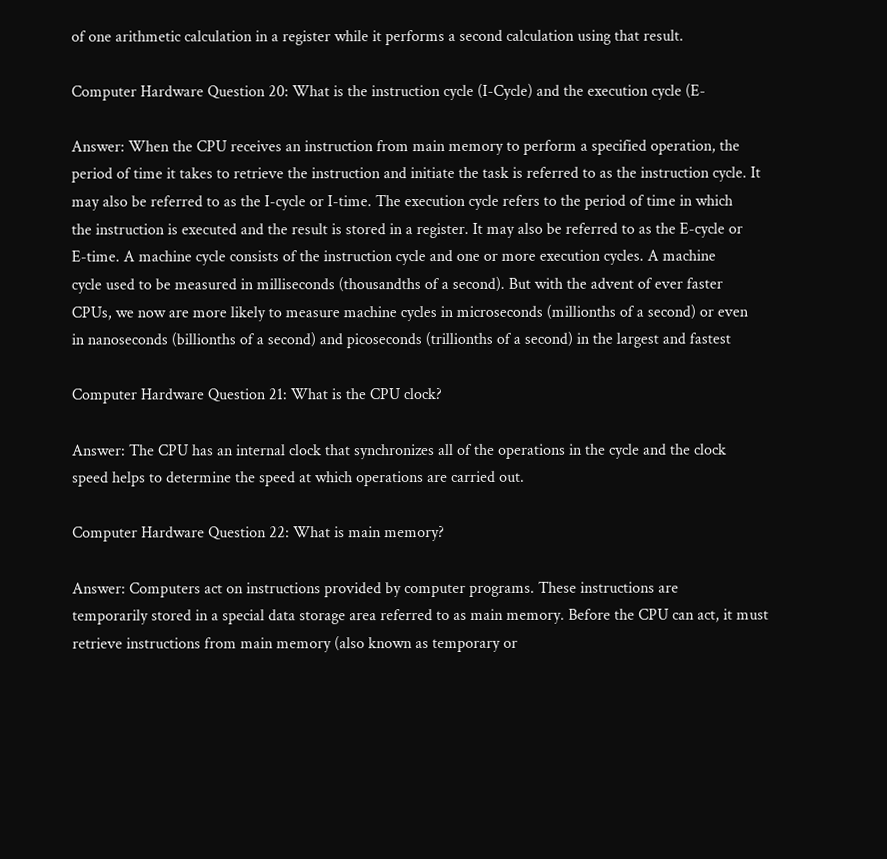of one arithmetic calculation in a register while it performs a second calculation using that result.

Computer Hardware Question 20: What is the instruction cycle (I-Cycle) and the execution cycle (E-

Answer: When the CPU receives an instruction from main memory to perform a specified operation, the
period of time it takes to retrieve the instruction and initiate the task is referred to as the instruction cycle. It
may also be referred to as the I-cycle or I-time. The execution cycle refers to the period of time in which
the instruction is executed and the result is stored in a register. It may also be referred to as the E-cycle or
E-time. A machine cycle consists of the instruction cycle and one or more execution cycles. A machine
cycle used to be measured in milliseconds (thousandths of a second). But with the advent of ever faster
CPUs, we now are more likely to measure machine cycles in microseconds (millionths of a second) or even
in nanoseconds (billionths of a second) and picoseconds (trillionths of a second) in the largest and fastest

Computer Hardware Question 21: What is the CPU clock?

Answer: The CPU has an internal clock that synchronizes all of the operations in the cycle and the clock
speed helps to determine the speed at which operations are carried out.

Computer Hardware Question 22: What is main memory?

Answer: Computers act on instructions provided by computer programs. These instructions are
temporarily stored in a special data storage area referred to as main memory. Before the CPU can act, it must
retrieve instructions from main memory (also known as temporary or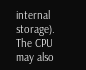internal storage). The CPU may also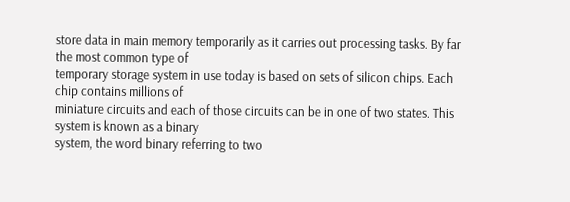store data in main memory temporarily as it carries out processing tasks. By far the most common type of
temporary storage system in use today is based on sets of silicon chips. Each chip contains millions of
miniature circuits and each of those circuits can be in one of two states. This system is known as a binary
system, the word binary referring to two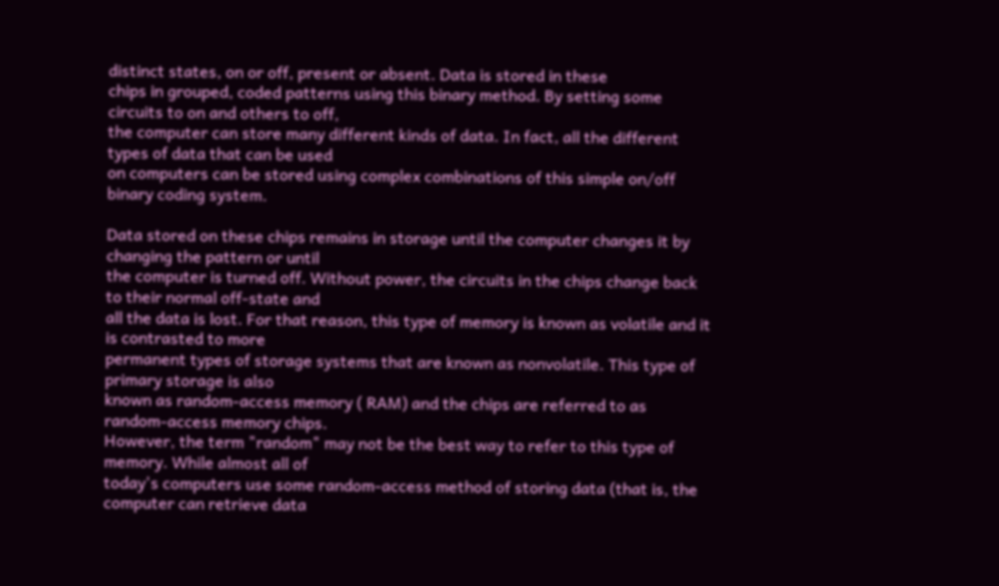distinct states, on or off, present or absent. Data is stored in these
chips in grouped, coded patterns using this binary method. By setting some circuits to on and others to off,
the computer can store many different kinds of data. In fact, all the different types of data that can be used
on computers can be stored using complex combinations of this simple on/off binary coding system.

Data stored on these chips remains in storage until the computer changes it by changing the pattern or until
the computer is turned off. Without power, the circuits in the chips change back to their normal off-state and
all the data is lost. For that reason, this type of memory is known as volatile and it is contrasted to more
permanent types of storage systems that are known as nonvolatile. This type of primary storage is also
known as random-access memory ( RAM) and the chips are referred to as random-access memory chips.
However, the term "random" may not be the best way to refer to this type of memory. While almost all of
today's computers use some random-access method of storing data (that is, the computer can retrieve data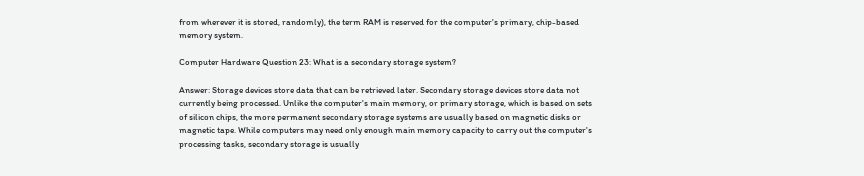from wherever it is stored, randomly), the term RAM is reserved for the computer's primary, chip-based
memory system.

Computer Hardware Question 23: What is a secondary storage system?

Answer: Storage devices store data that can be retrieved later. Secondary storage devices store data not
currently being processed. Unlike the computer's main memory, or primary storage, which is based on sets
of silicon chips, the more permanent secondary storage systems are usually based on magnetic disks or
magnetic tape. While computers may need only enough main memory capacity to carry out the computer's
processing tasks, secondary storage is usually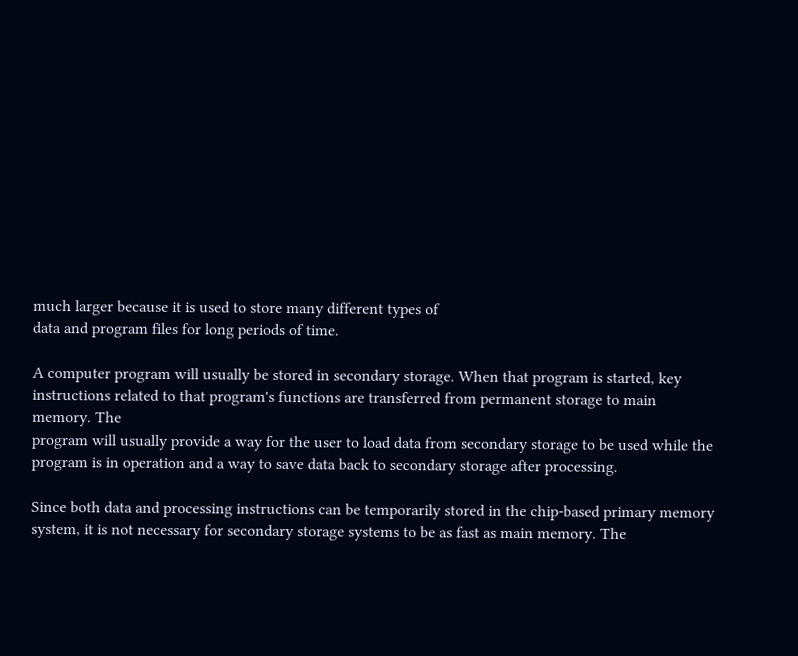much larger because it is used to store many different types of
data and program files for long periods of time.

A computer program will usually be stored in secondary storage. When that program is started, key
instructions related to that program's functions are transferred from permanent storage to main memory. The
program will usually provide a way for the user to load data from secondary storage to be used while the
program is in operation and a way to save data back to secondary storage after processing.

Since both data and processing instructions can be temporarily stored in the chip-based primary memory
system, it is not necessary for secondary storage systems to be as fast as main memory. The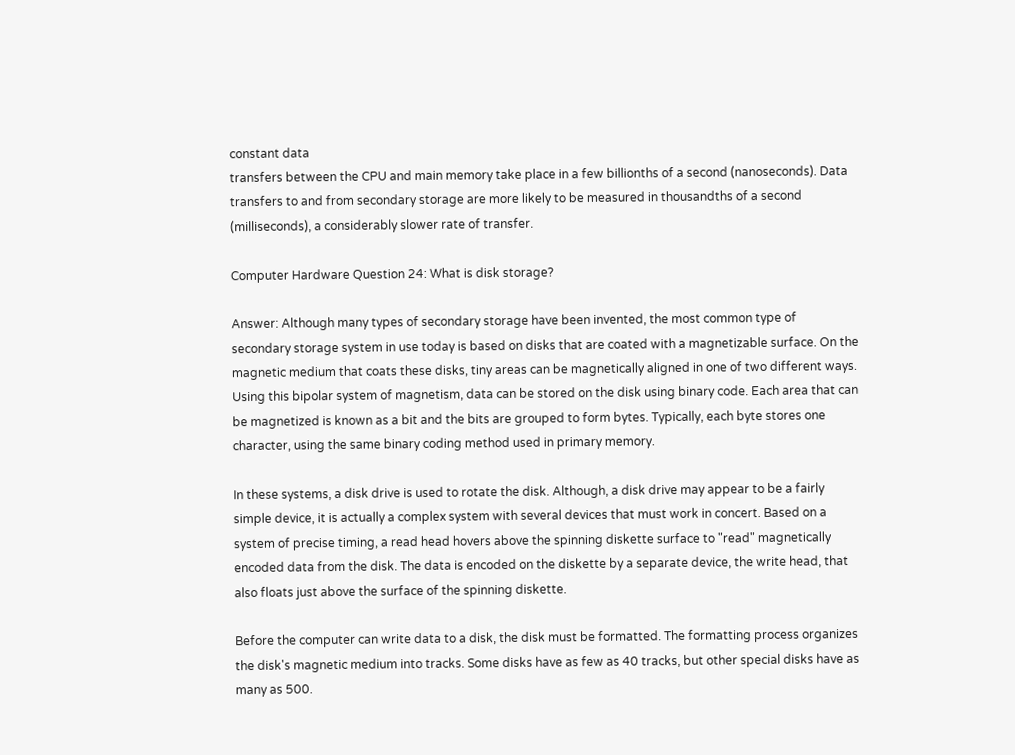constant data
transfers between the CPU and main memory take place in a few billionths of a second (nanoseconds). Data
transfers to and from secondary storage are more likely to be measured in thousandths of a second
(milliseconds), a considerably slower rate of transfer.

Computer Hardware Question 24: What is disk storage?

Answer: Although many types of secondary storage have been invented, the most common type of
secondary storage system in use today is based on disks that are coated with a magnetizable surface. On the
magnetic medium that coats these disks, tiny areas can be magnetically aligned in one of two different ways.
Using this bipolar system of magnetism, data can be stored on the disk using binary code. Each area that can
be magnetized is known as a bit and the bits are grouped to form bytes. Typically, each byte stores one
character, using the same binary coding method used in primary memory.

In these systems, a disk drive is used to rotate the disk. Although, a disk drive may appear to be a fairly
simple device, it is actually a complex system with several devices that must work in concert. Based on a
system of precise timing, a read head hovers above the spinning diskette surface to "read" magnetically
encoded data from the disk. The data is encoded on the diskette by a separate device, the write head, that
also floats just above the surface of the spinning diskette.

Before the computer can write data to a disk, the disk must be formatted. The formatting process organizes
the disk's magnetic medium into tracks. Some disks have as few as 40 tracks, but other special disks have as
many as 500.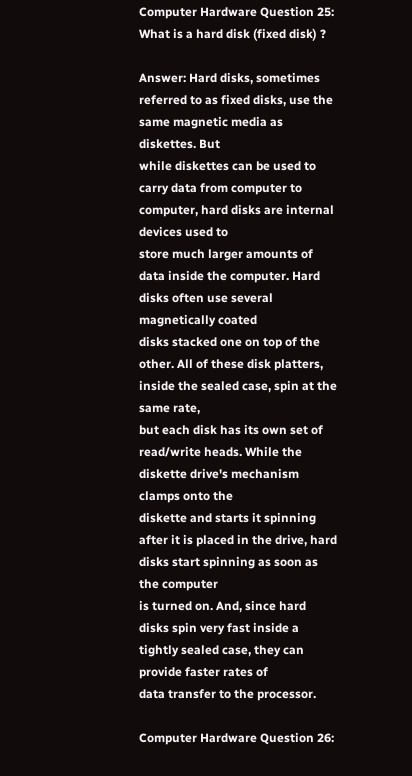Computer Hardware Question 25: What is a hard disk (fixed disk) ?

Answer: Hard disks, sometimes referred to as fixed disks, use the same magnetic media as diskettes. But
while diskettes can be used to carry data from computer to computer, hard disks are internal devices used to
store much larger amounts of data inside the computer. Hard disks often use several magnetically coated
disks stacked one on top of the other. All of these disk platters, inside the sealed case, spin at the same rate,
but each disk has its own set of read/write heads. While the diskette drive's mechanism clamps onto the
diskette and starts it spinning after it is placed in the drive, hard disks start spinning as soon as the computer
is turned on. And, since hard disks spin very fast inside a tightly sealed case, they can provide faster rates of
data transfer to the processor.

Computer Hardware Question 26: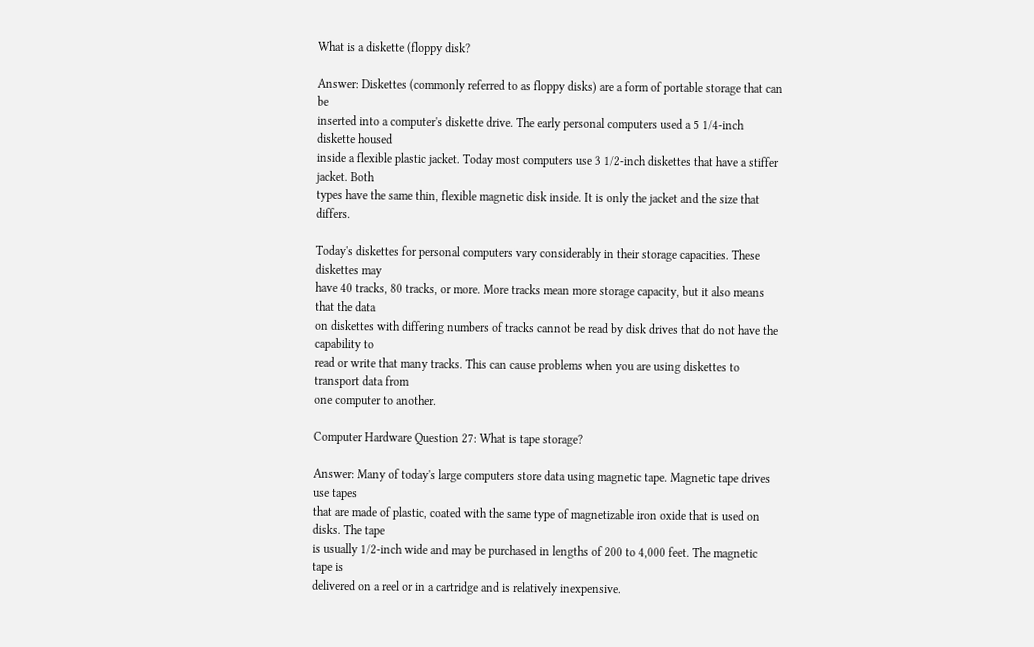What is a diskette (floppy disk?

Answer: Diskettes (commonly referred to as floppy disks) are a form of portable storage that can be
inserted into a computer's diskette drive. The early personal computers used a 5 1/4-inch diskette housed
inside a flexible plastic jacket. Today most computers use 3 1/2-inch diskettes that have a stiffer jacket. Both
types have the same thin, flexible magnetic disk inside. It is only the jacket and the size that differs.

Today's diskettes for personal computers vary considerably in their storage capacities. These diskettes may
have 40 tracks, 80 tracks, or more. More tracks mean more storage capacity, but it also means that the data
on diskettes with differing numbers of tracks cannot be read by disk drives that do not have the capability to
read or write that many tracks. This can cause problems when you are using diskettes to transport data from
one computer to another.

Computer Hardware Question 27: What is tape storage?

Answer: Many of today's large computers store data using magnetic tape. Magnetic tape drives use tapes
that are made of plastic, coated with the same type of magnetizable iron oxide that is used on disks. The tape
is usually 1/2-inch wide and may be purchased in lengths of 200 to 4,000 feet. The magnetic tape is
delivered on a reel or in a cartridge and is relatively inexpensive.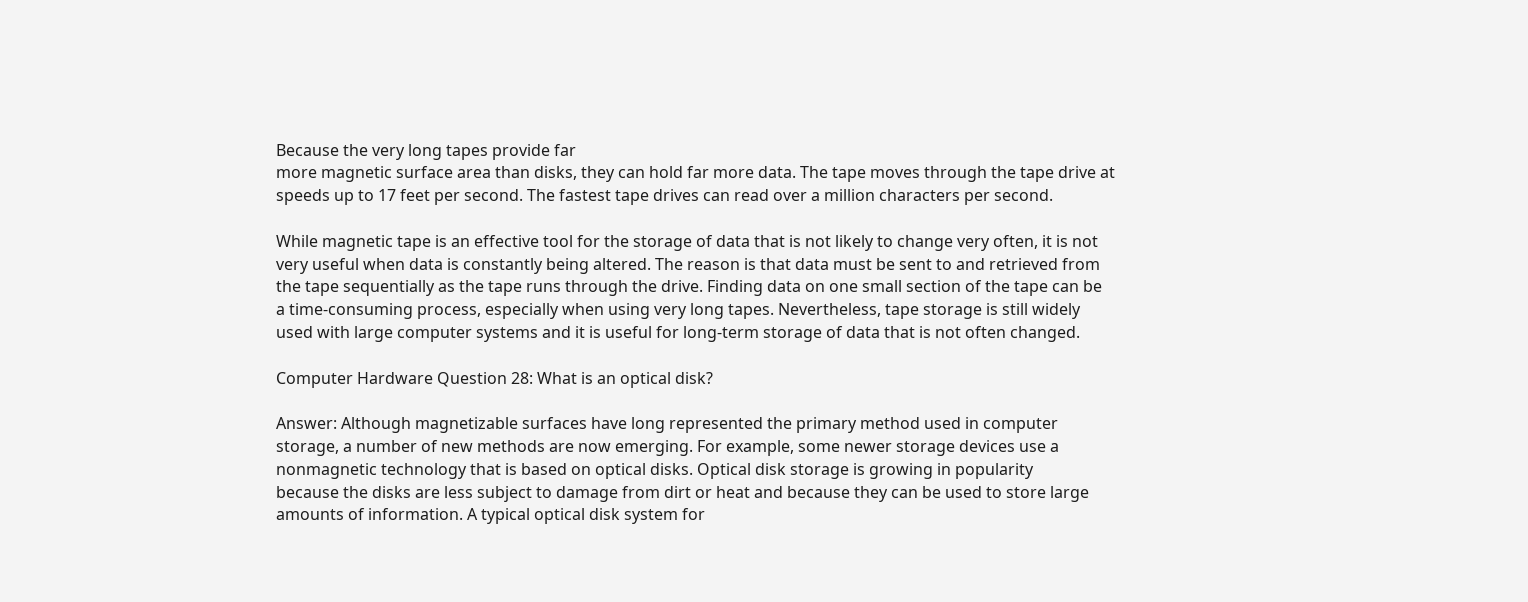Because the very long tapes provide far
more magnetic surface area than disks, they can hold far more data. The tape moves through the tape drive at
speeds up to 17 feet per second. The fastest tape drives can read over a million characters per second.

While magnetic tape is an effective tool for the storage of data that is not likely to change very often, it is not
very useful when data is constantly being altered. The reason is that data must be sent to and retrieved from
the tape sequentially as the tape runs through the drive. Finding data on one small section of the tape can be
a time-consuming process, especially when using very long tapes. Nevertheless, tape storage is still widely
used with large computer systems and it is useful for long-term storage of data that is not often changed.

Computer Hardware Question 28: What is an optical disk?

Answer: Although magnetizable surfaces have long represented the primary method used in computer
storage, a number of new methods are now emerging. For example, some newer storage devices use a
nonmagnetic technology that is based on optical disks. Optical disk storage is growing in popularity
because the disks are less subject to damage from dirt or heat and because they can be used to store large
amounts of information. A typical optical disk system for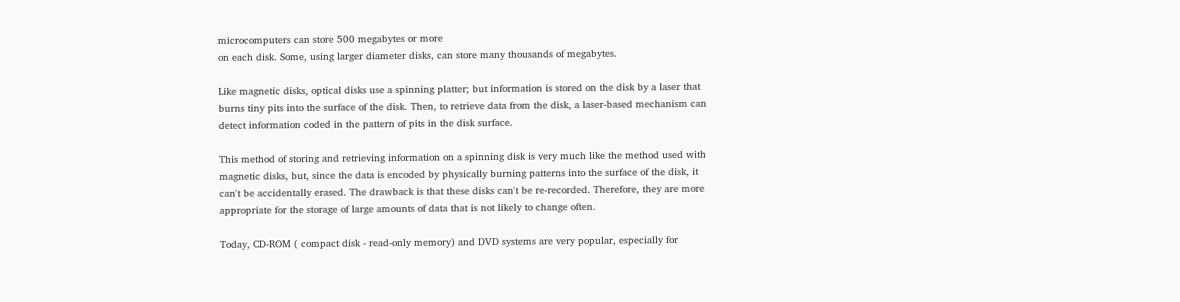microcomputers can store 500 megabytes or more
on each disk. Some, using larger diameter disks, can store many thousands of megabytes.

Like magnetic disks, optical disks use a spinning platter; but information is stored on the disk by a laser that
burns tiny pits into the surface of the disk. Then, to retrieve data from the disk, a laser-based mechanism can
detect information coded in the pattern of pits in the disk surface.

This method of storing and retrieving information on a spinning disk is very much like the method used with
magnetic disks, but, since the data is encoded by physically burning patterns into the surface of the disk, it
can't be accidentally erased. The drawback is that these disks can't be re-recorded. Therefore, they are more
appropriate for the storage of large amounts of data that is not likely to change often.

Today, CD-ROM ( compact disk - read-only memory) and DVD systems are very popular, especially for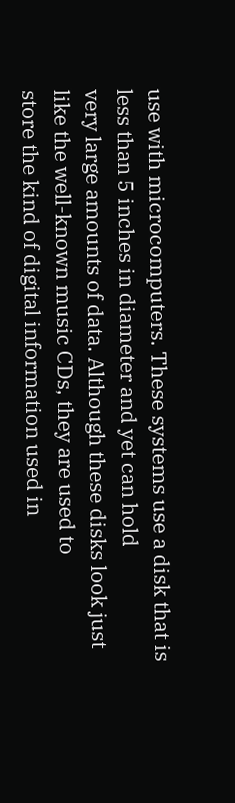use with microcomputers. These systems use a disk that is less than 5 inches in diameter and yet can hold
very large amounts of data. Although these disks look just like the well-known music CDs, they are used to
store the kind of digital information used in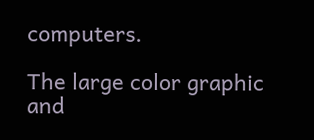computers.

The large color graphic and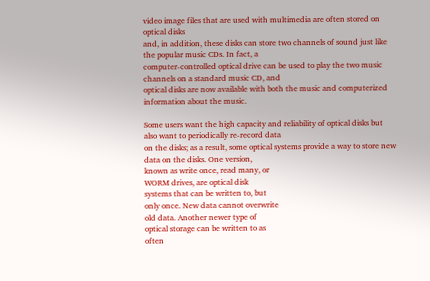video image files that are used with multimedia are often stored on optical disks
and, in addition, these disks can store two channels of sound just like the popular music CDs. In fact, a
computer-controlled optical drive can be used to play the two music channels on a standard music CD, and
optical disks are now available with both the music and computerized information about the music.

Some users want the high capacity and reliability of optical disks but also want to periodically re-record data
on the disks; as a result, some optical systems provide a way to store new data on the disks. One version,
known as write once, read many, or
WORM drives, are optical disk
systems that can be written to, but
only once. New data cannot overwrite
old data. Another newer type of
optical storage can be written to as
often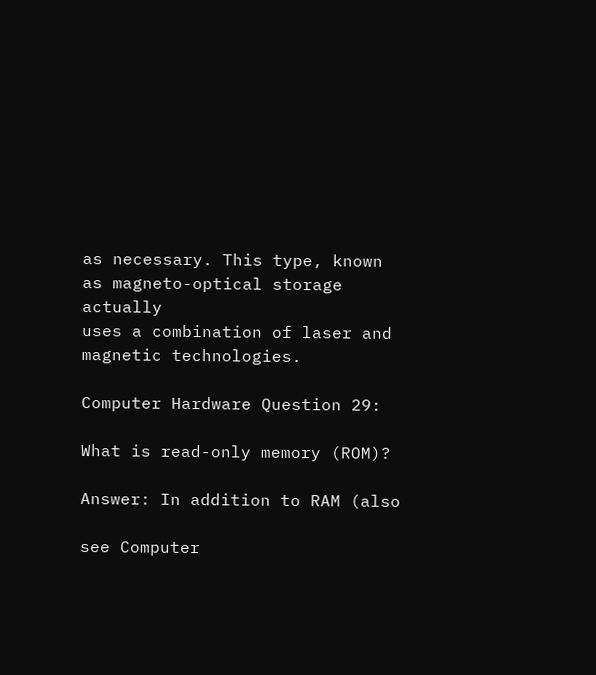as necessary. This type, known
as magneto-optical storage actually
uses a combination of laser and
magnetic technologies.

Computer Hardware Question 29:

What is read-only memory (ROM)?

Answer: In addition to RAM (also

see Computer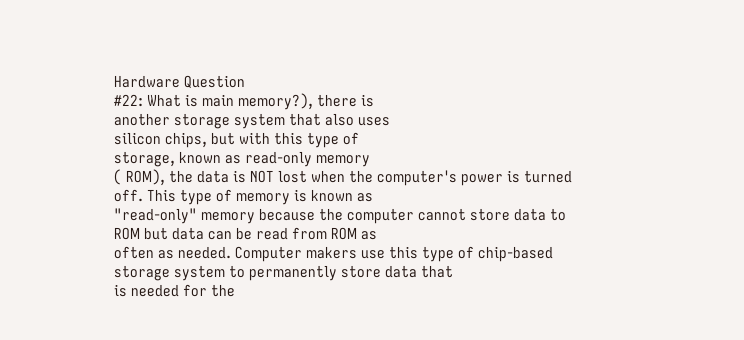Hardware Question
#22: What is main memory?), there is
another storage system that also uses
silicon chips, but with this type of
storage, known as read-only memory
( ROM), the data is NOT lost when the computer's power is turned off. This type of memory is known as
"read-only" memory because the computer cannot store data to ROM but data can be read from ROM as
often as needed. Computer makers use this type of chip-based storage system to permanently store data that
is needed for the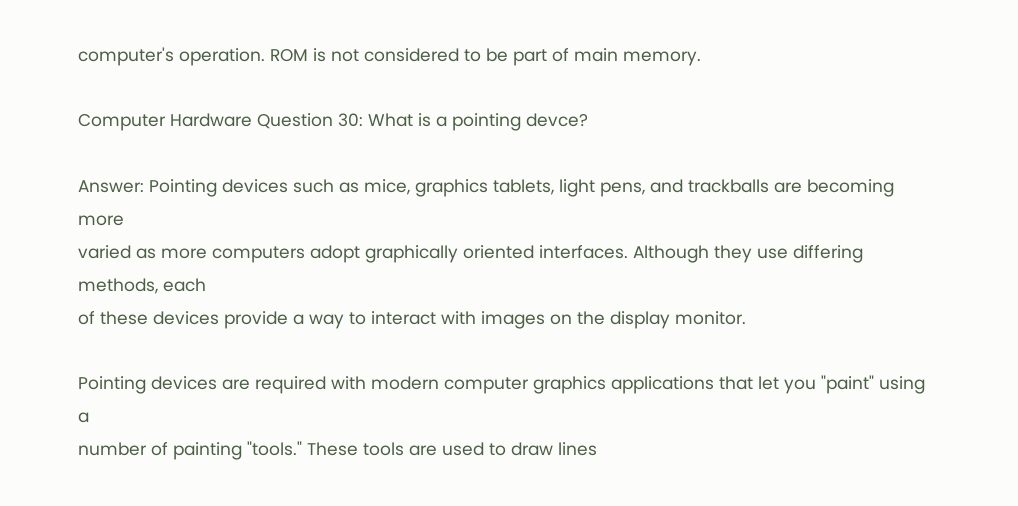computer's operation. ROM is not considered to be part of main memory.

Computer Hardware Question 30: What is a pointing devce?

Answer: Pointing devices such as mice, graphics tablets, light pens, and trackballs are becoming more
varied as more computers adopt graphically oriented interfaces. Although they use differing methods, each
of these devices provide a way to interact with images on the display monitor.

Pointing devices are required with modern computer graphics applications that let you "paint" using a
number of painting "tools." These tools are used to draw lines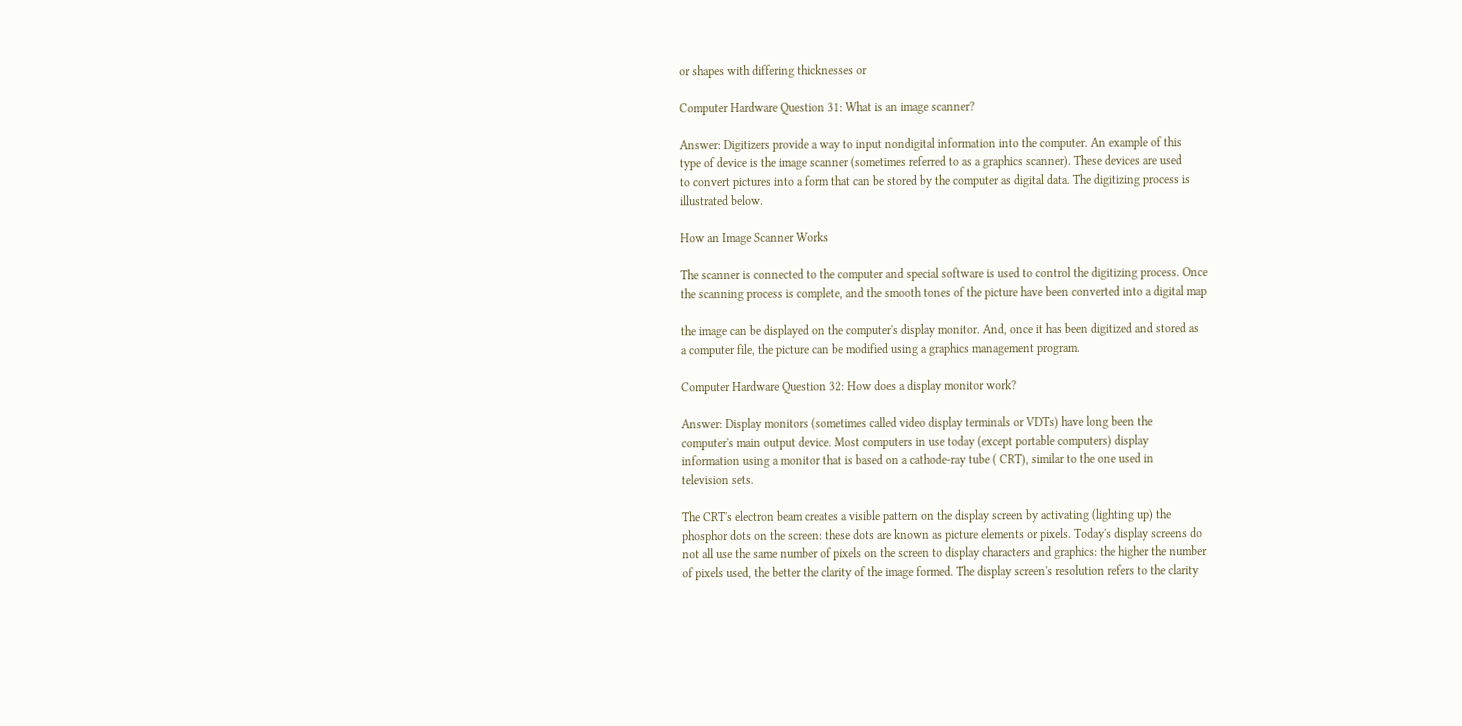or shapes with differing thicknesses or

Computer Hardware Question 31: What is an image scanner?

Answer: Digitizers provide a way to input nondigital information into the computer. An example of this
type of device is the image scanner (sometimes referred to as a graphics scanner). These devices are used
to convert pictures into a form that can be stored by the computer as digital data. The digitizing process is
illustrated below.

How an Image Scanner Works

The scanner is connected to the computer and special software is used to control the digitizing process. Once
the scanning process is complete, and the smooth tones of the picture have been converted into a digital map

the image can be displayed on the computer's display monitor. And, once it has been digitized and stored as
a computer file, the picture can be modified using a graphics management program.

Computer Hardware Question 32: How does a display monitor work?

Answer: Display monitors (sometimes called video display terminals or VDTs) have long been the
computer's main output device. Most computers in use today (except portable computers) display
information using a monitor that is based on a cathode-ray tube ( CRT), similar to the one used in
television sets.

The CRT's electron beam creates a visible pattern on the display screen by activating (lighting up) the
phosphor dots on the screen: these dots are known as picture elements or pixels. Today's display screens do
not all use the same number of pixels on the screen to display characters and graphics: the higher the number
of pixels used, the better the clarity of the image formed. The display screen's resolution refers to the clarity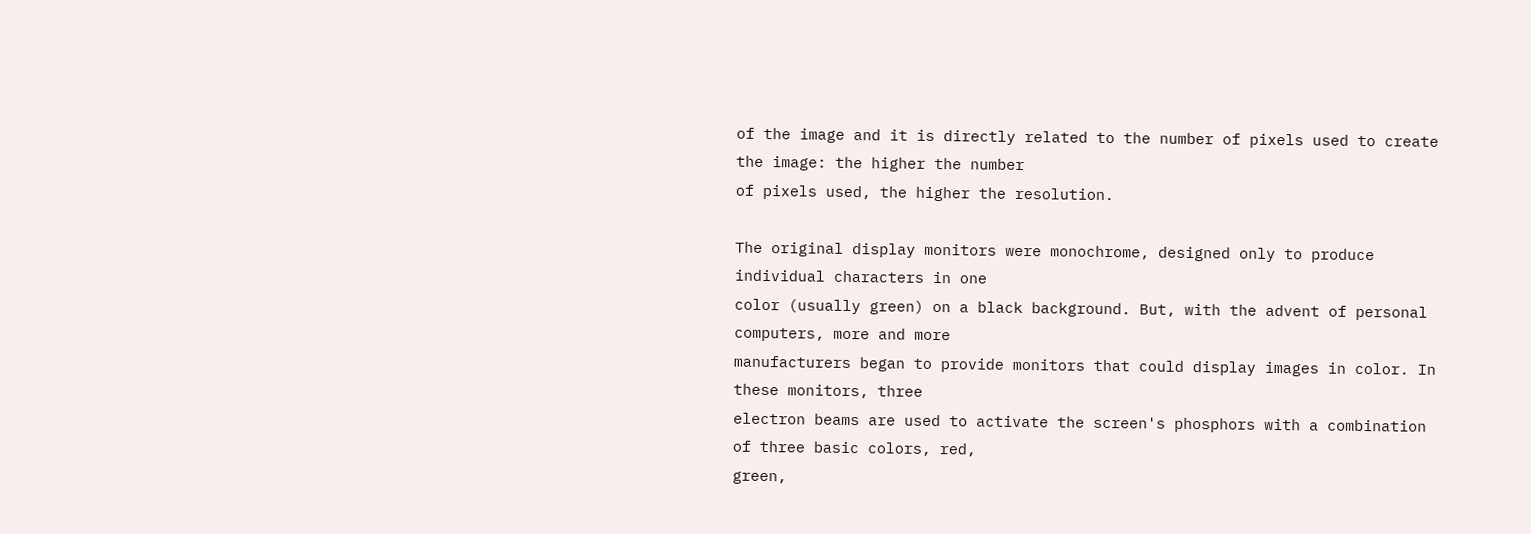of the image and it is directly related to the number of pixels used to create the image: the higher the number
of pixels used, the higher the resolution.

The original display monitors were monochrome, designed only to produce individual characters in one
color (usually green) on a black background. But, with the advent of personal computers, more and more
manufacturers began to provide monitors that could display images in color. In these monitors, three
electron beams are used to activate the screen's phosphors with a combination of three basic colors, red,
green,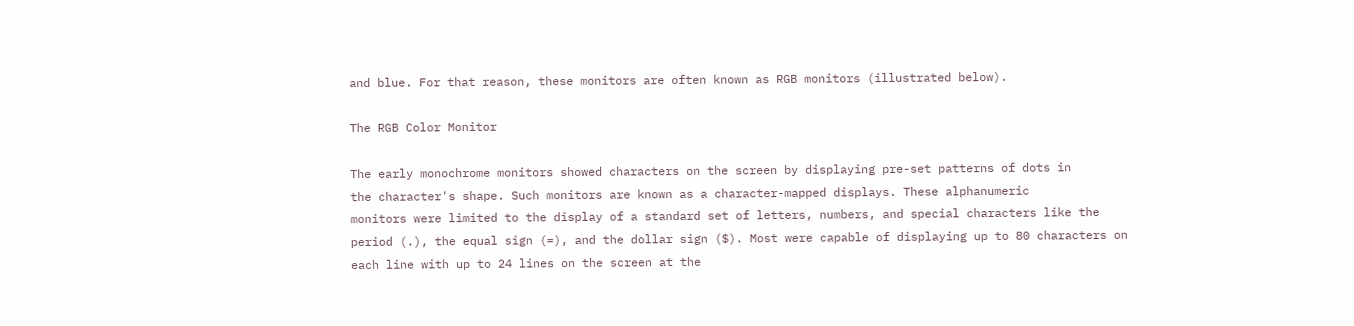and blue. For that reason, these monitors are often known as RGB monitors (illustrated below).

The RGB Color Monitor

The early monochrome monitors showed characters on the screen by displaying pre-set patterns of dots in
the character's shape. Such monitors are known as a character-mapped displays. These alphanumeric
monitors were limited to the display of a standard set of letters, numbers, and special characters like the
period (.), the equal sign (=), and the dollar sign ($). Most were capable of displaying up to 80 characters on
each line with up to 24 lines on the screen at the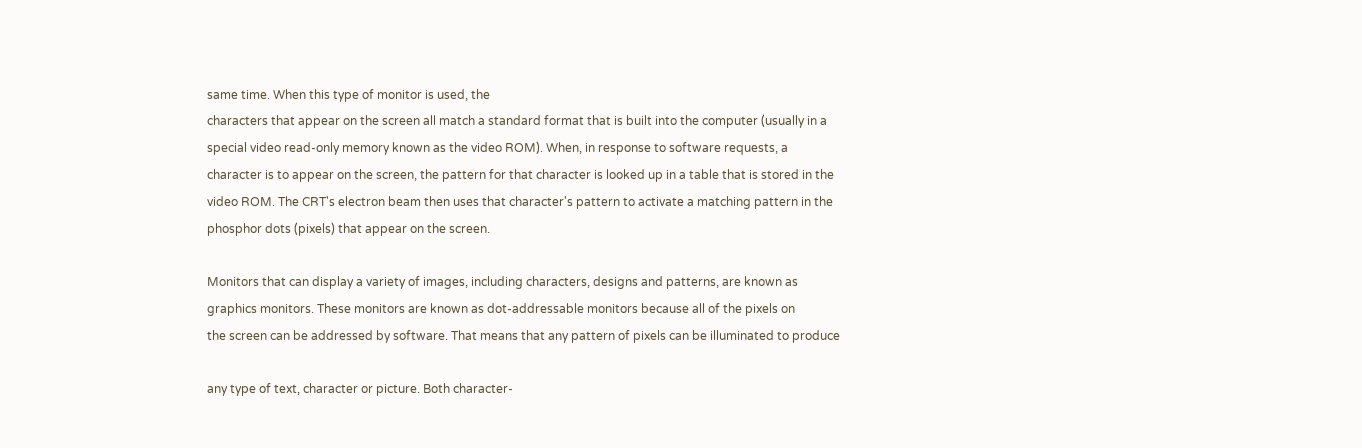same time. When this type of monitor is used, the
characters that appear on the screen all match a standard format that is built into the computer (usually in a
special video read-only memory known as the video ROM). When, in response to software requests, a
character is to appear on the screen, the pattern for that character is looked up in a table that is stored in the
video ROM. The CRT's electron beam then uses that character's pattern to activate a matching pattern in the
phosphor dots (pixels) that appear on the screen.

Monitors that can display a variety of images, including characters, designs and patterns, are known as
graphics monitors. These monitors are known as dot-addressable monitors because all of the pixels on
the screen can be addressed by software. That means that any pattern of pixels can be illuminated to produce

any type of text, character or picture. Both character-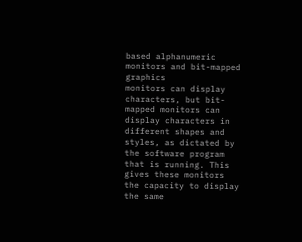based alphanumeric monitors and bit-mapped graphics
monitors can display characters, but bit-mapped monitors can display characters in different shapes and
styles, as dictated by the software program that is running. This gives these monitors the capacity to display
the same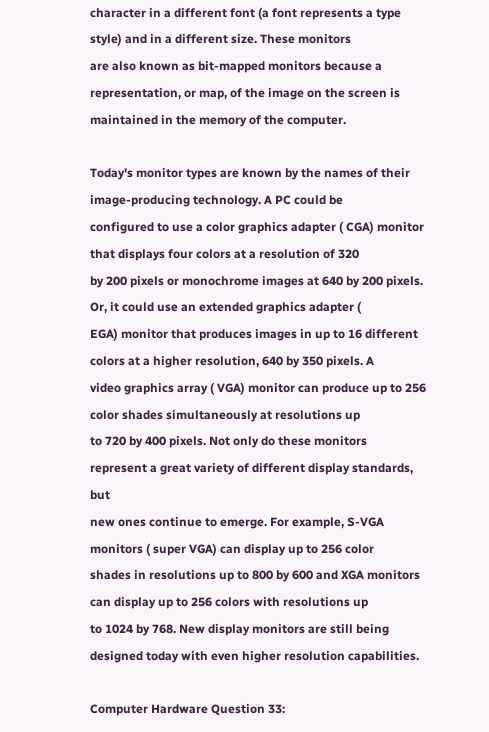character in a different font (a font represents a type style) and in a different size. These monitors
are also known as bit-mapped monitors because a representation, or map, of the image on the screen is
maintained in the memory of the computer.

Today's monitor types are known by the names of their image-producing technology. A PC could be
configured to use a color graphics adapter ( CGA) monitor that displays four colors at a resolution of 320
by 200 pixels or monochrome images at 640 by 200 pixels. Or, it could use an extended graphics adapter (
EGA) monitor that produces images in up to 16 different colors at a higher resolution, 640 by 350 pixels. A
video graphics array ( VGA) monitor can produce up to 256 color shades simultaneously at resolutions up
to 720 by 400 pixels. Not only do these monitors represent a great variety of different display standards, but
new ones continue to emerge. For example, S-VGA monitors ( super VGA) can display up to 256 color
shades in resolutions up to 800 by 600 and XGA monitors can display up to 256 colors with resolutions up
to 1024 by 768. New display monitors are still being designed today with even higher resolution capabilities.

Computer Hardware Question 33: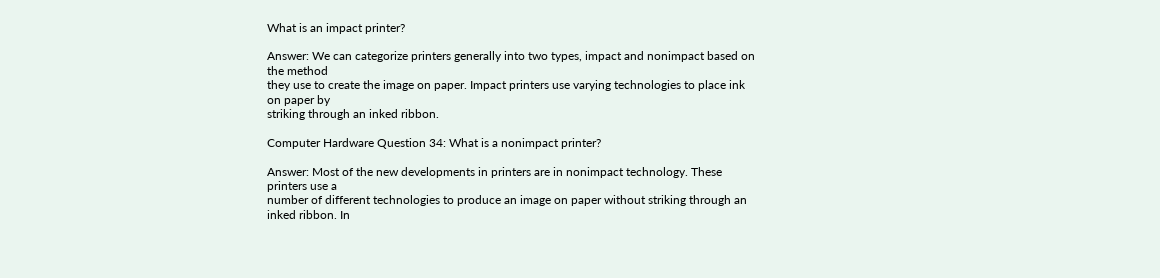What is an impact printer?

Answer: We can categorize printers generally into two types, impact and nonimpact based on the method
they use to create the image on paper. Impact printers use varying technologies to place ink on paper by
striking through an inked ribbon.

Computer Hardware Question 34: What is a nonimpact printer?

Answer: Most of the new developments in printers are in nonimpact technology. These printers use a
number of different technologies to produce an image on paper without striking through an inked ribbon. In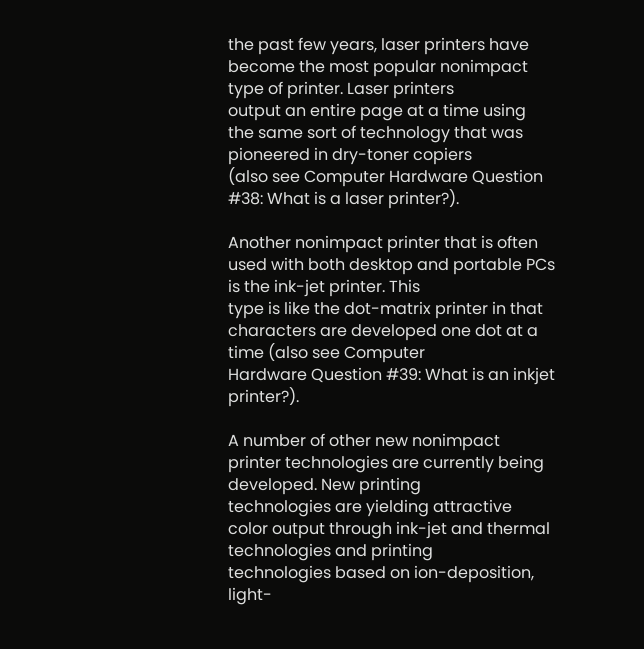the past few years, laser printers have become the most popular nonimpact type of printer. Laser printers
output an entire page at a time using the same sort of technology that was pioneered in dry-toner copiers
(also see Computer Hardware Question #38: What is a laser printer?).

Another nonimpact printer that is often used with both desktop and portable PCs is the ink-jet printer. This
type is like the dot-matrix printer in that characters are developed one dot at a time (also see Computer
Hardware Question #39: What is an inkjet printer?).

A number of other new nonimpact printer technologies are currently being developed. New printing
technologies are yielding attractive color output through ink-jet and thermal technologies and printing
technologies based on ion-deposition, light-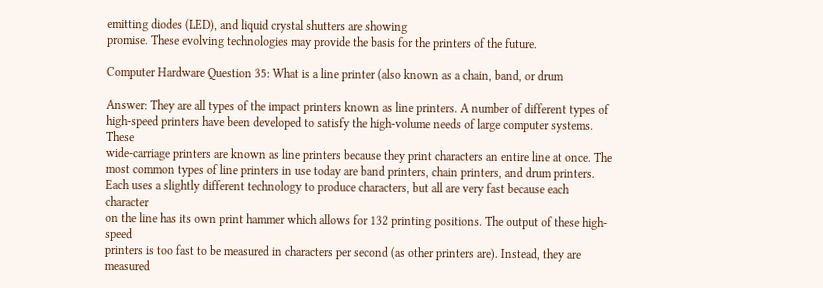emitting diodes (LED), and liquid crystal shutters are showing
promise. These evolving technologies may provide the basis for the printers of the future.

Computer Hardware Question 35: What is a line printer (also known as a chain, band, or drum

Answer: They are all types of the impact printers known as line printers. A number of different types of
high-speed printers have been developed to satisfy the high-volume needs of large computer systems. These
wide-carriage printers are known as line printers because they print characters an entire line at once. The
most common types of line printers in use today are band printers, chain printers, and drum printers.
Each uses a slightly different technology to produce characters, but all are very fast because each character
on the line has its own print hammer which allows for 132 printing positions. The output of these high-speed
printers is too fast to be measured in characters per second (as other printers are). Instead, they are measured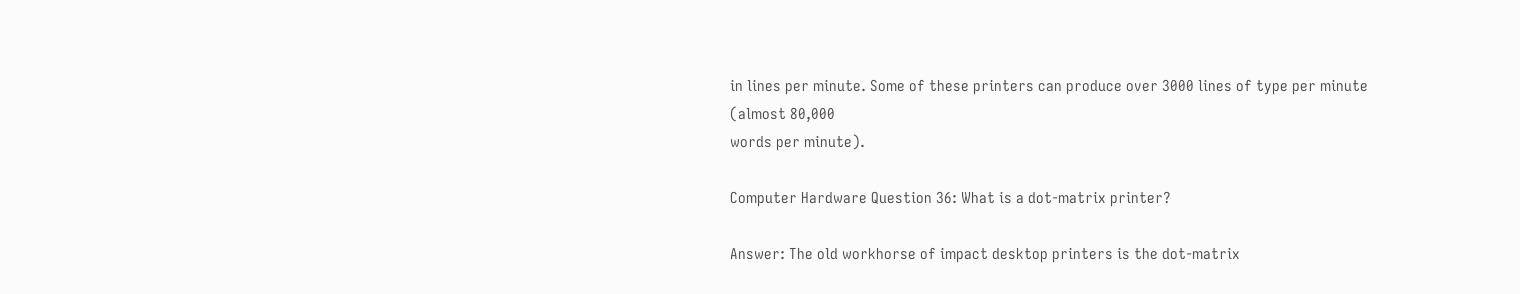in lines per minute. Some of these printers can produce over 3000 lines of type per minute (almost 80,000
words per minute).

Computer Hardware Question 36: What is a dot-matrix printer?

Answer: The old workhorse of impact desktop printers is the dot-matrix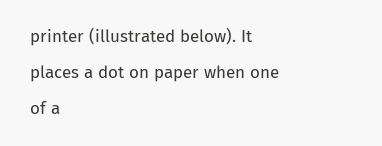printer (illustrated below). It
places a dot on paper when one of a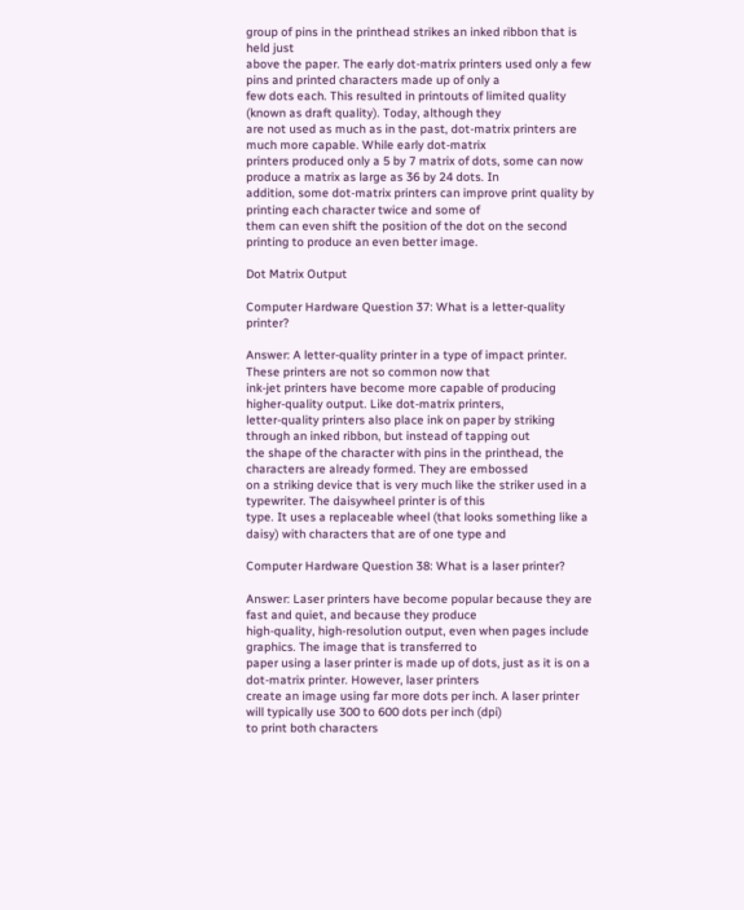group of pins in the printhead strikes an inked ribbon that is held just
above the paper. The early dot-matrix printers used only a few pins and printed characters made up of only a
few dots each. This resulted in printouts of limited quality (known as draft quality). Today, although they
are not used as much as in the past, dot-matrix printers are much more capable. While early dot-matrix
printers produced only a 5 by 7 matrix of dots, some can now produce a matrix as large as 36 by 24 dots. In
addition, some dot-matrix printers can improve print quality by printing each character twice and some of
them can even shift the position of the dot on the second printing to produce an even better image.

Dot Matrix Output

Computer Hardware Question 37: What is a letter-quality printer?

Answer: A letter-quality printer in a type of impact printer. These printers are not so common now that
ink-jet printers have become more capable of producing higher-quality output. Like dot-matrix printers,
letter-quality printers also place ink on paper by striking through an inked ribbon, but instead of tapping out
the shape of the character with pins in the printhead, the characters are already formed. They are embossed
on a striking device that is very much like the striker used in a typewriter. The daisywheel printer is of this
type. It uses a replaceable wheel (that looks something like a daisy) with characters that are of one type and

Computer Hardware Question 38: What is a laser printer?

Answer: Laser printers have become popular because they are fast and quiet, and because they produce
high-quality, high-resolution output, even when pages include graphics. The image that is transferred to
paper using a laser printer is made up of dots, just as it is on a dot-matrix printer. However, laser printers
create an image using far more dots per inch. A laser printer will typically use 300 to 600 dots per inch (dpi)
to print both characters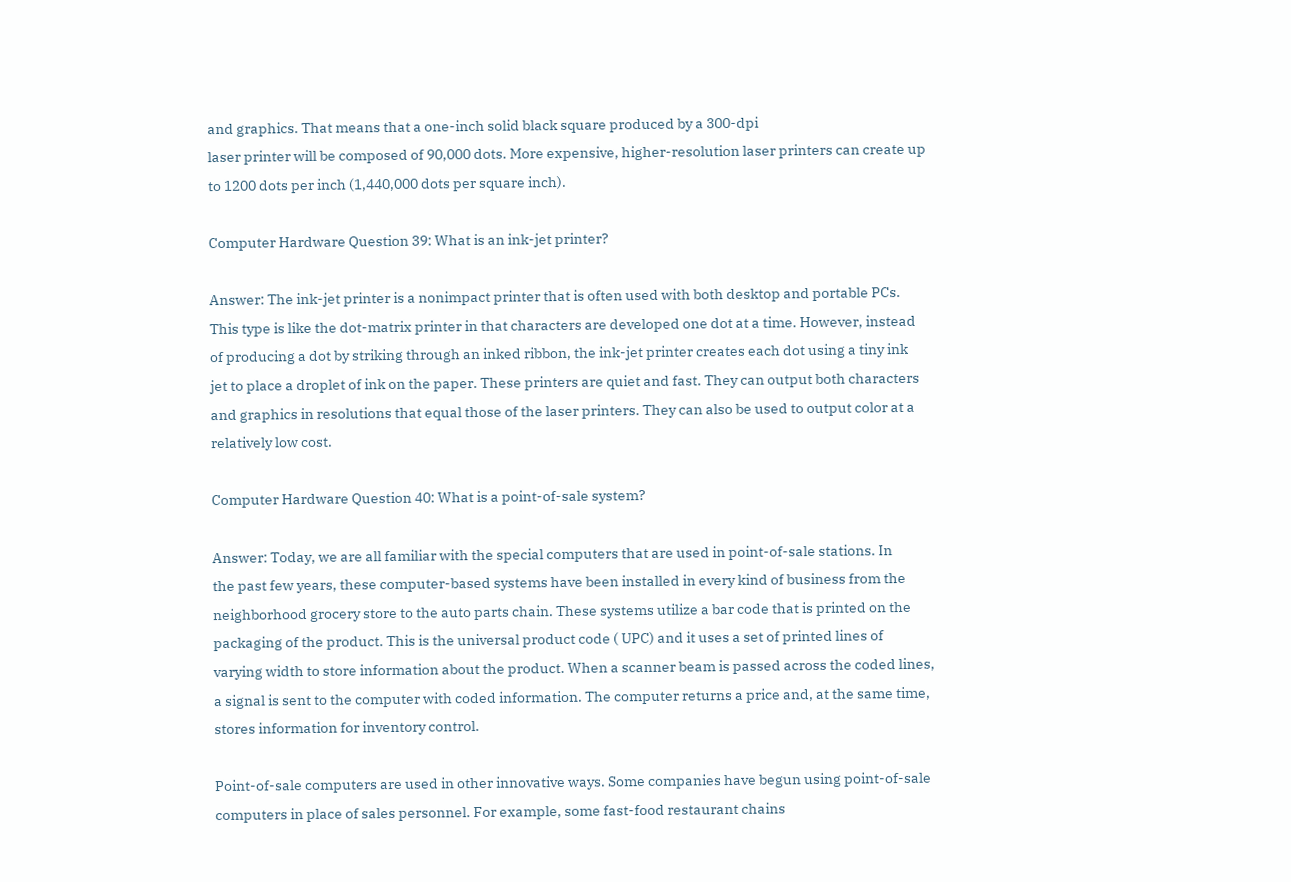and graphics. That means that a one-inch solid black square produced by a 300-dpi
laser printer will be composed of 90,000 dots. More expensive, higher-resolution laser printers can create up
to 1200 dots per inch (1,440,000 dots per square inch).

Computer Hardware Question 39: What is an ink-jet printer?

Answer: The ink-jet printer is a nonimpact printer that is often used with both desktop and portable PCs.
This type is like the dot-matrix printer in that characters are developed one dot at a time. However, instead
of producing a dot by striking through an inked ribbon, the ink-jet printer creates each dot using a tiny ink
jet to place a droplet of ink on the paper. These printers are quiet and fast. They can output both characters
and graphics in resolutions that equal those of the laser printers. They can also be used to output color at a
relatively low cost.

Computer Hardware Question 40: What is a point-of-sale system?

Answer: Today, we are all familiar with the special computers that are used in point-of-sale stations. In
the past few years, these computer-based systems have been installed in every kind of business from the
neighborhood grocery store to the auto parts chain. These systems utilize a bar code that is printed on the
packaging of the product. This is the universal product code ( UPC) and it uses a set of printed lines of
varying width to store information about the product. When a scanner beam is passed across the coded lines,
a signal is sent to the computer with coded information. The computer returns a price and, at the same time,
stores information for inventory control.

Point-of-sale computers are used in other innovative ways. Some companies have begun using point-of-sale
computers in place of sales personnel. For example, some fast-food restaurant chains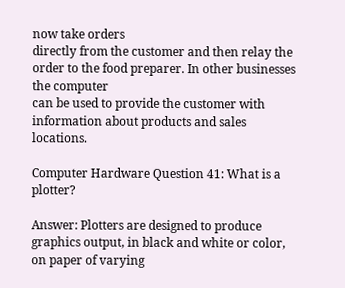now take orders
directly from the customer and then relay the order to the food preparer. In other businesses the computer
can be used to provide the customer with information about products and sales locations.

Computer Hardware Question 41: What is a plotter?

Answer: Plotters are designed to produce graphics output, in black and white or color, on paper of varying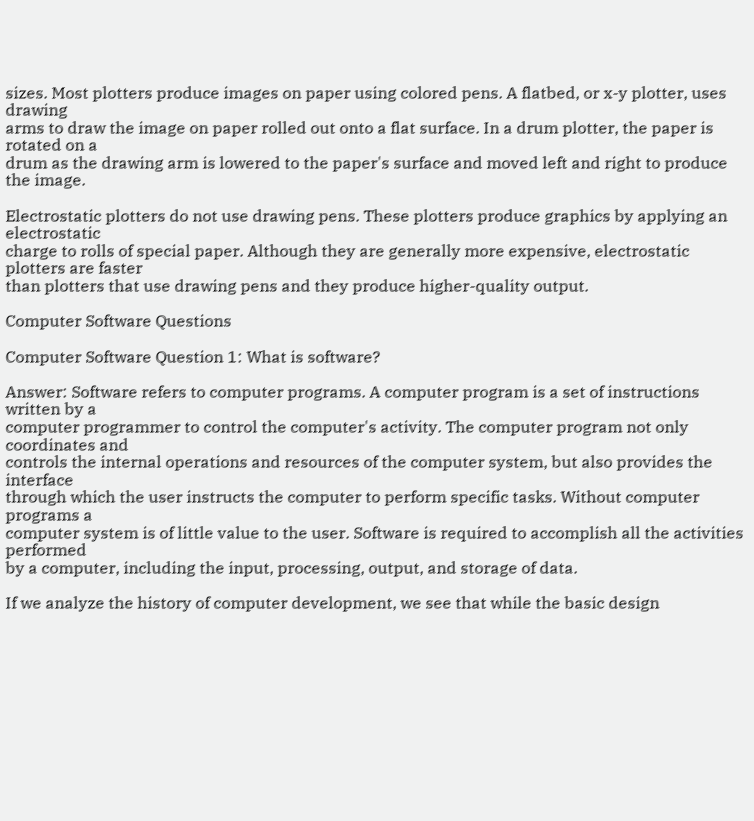sizes. Most plotters produce images on paper using colored pens. A flatbed, or x-y plotter, uses drawing
arms to draw the image on paper rolled out onto a flat surface. In a drum plotter, the paper is rotated on a
drum as the drawing arm is lowered to the paper's surface and moved left and right to produce the image.

Electrostatic plotters do not use drawing pens. These plotters produce graphics by applying an electrostatic
charge to rolls of special paper. Although they are generally more expensive, electrostatic plotters are faster
than plotters that use drawing pens and they produce higher-quality output.

Computer Software Questions

Computer Software Question 1: What is software?

Answer: Software refers to computer programs. A computer program is a set of instructions written by a
computer programmer to control the computer's activity. The computer program not only coordinates and
controls the internal operations and resources of the computer system, but also provides the interface
through which the user instructs the computer to perform specific tasks. Without computer programs a
computer system is of little value to the user. Software is required to accomplish all the activities performed
by a computer, including the input, processing, output, and storage of data.

If we analyze the history of computer development, we see that while the basic design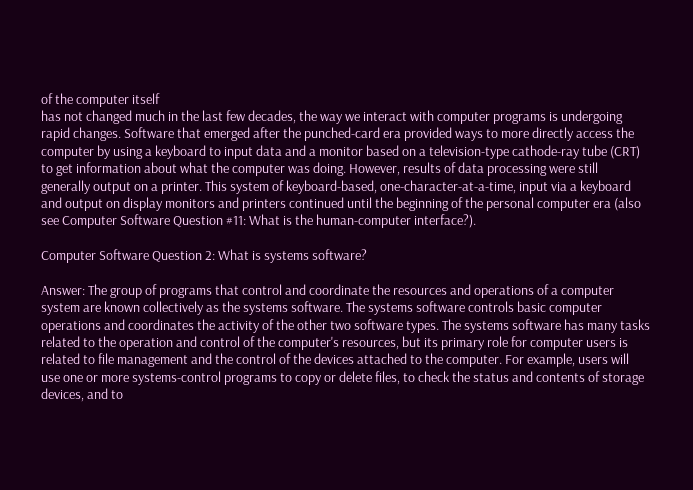of the computer itself
has not changed much in the last few decades, the way we interact with computer programs is undergoing
rapid changes. Software that emerged after the punched-card era provided ways to more directly access the
computer by using a keyboard to input data and a monitor based on a television-type cathode-ray tube (CRT)
to get information about what the computer was doing. However, results of data processing were still
generally output on a printer. This system of keyboard-based, one-character-at-a-time, input via a keyboard
and output on display monitors and printers continued until the beginning of the personal computer era (also
see Computer Software Question #11: What is the human-computer interface?).

Computer Software Question 2: What is systems software?

Answer: The group of programs that control and coordinate the resources and operations of a computer
system are known collectively as the systems software. The systems software controls basic computer
operations and coordinates the activity of the other two software types. The systems software has many tasks
related to the operation and control of the computer's resources, but its primary role for computer users is
related to file management and the control of the devices attached to the computer. For example, users will
use one or more systems-control programs to copy or delete files, to check the status and contents of storage
devices, and to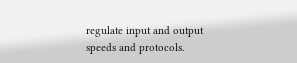regulate input and output speeds and protocols.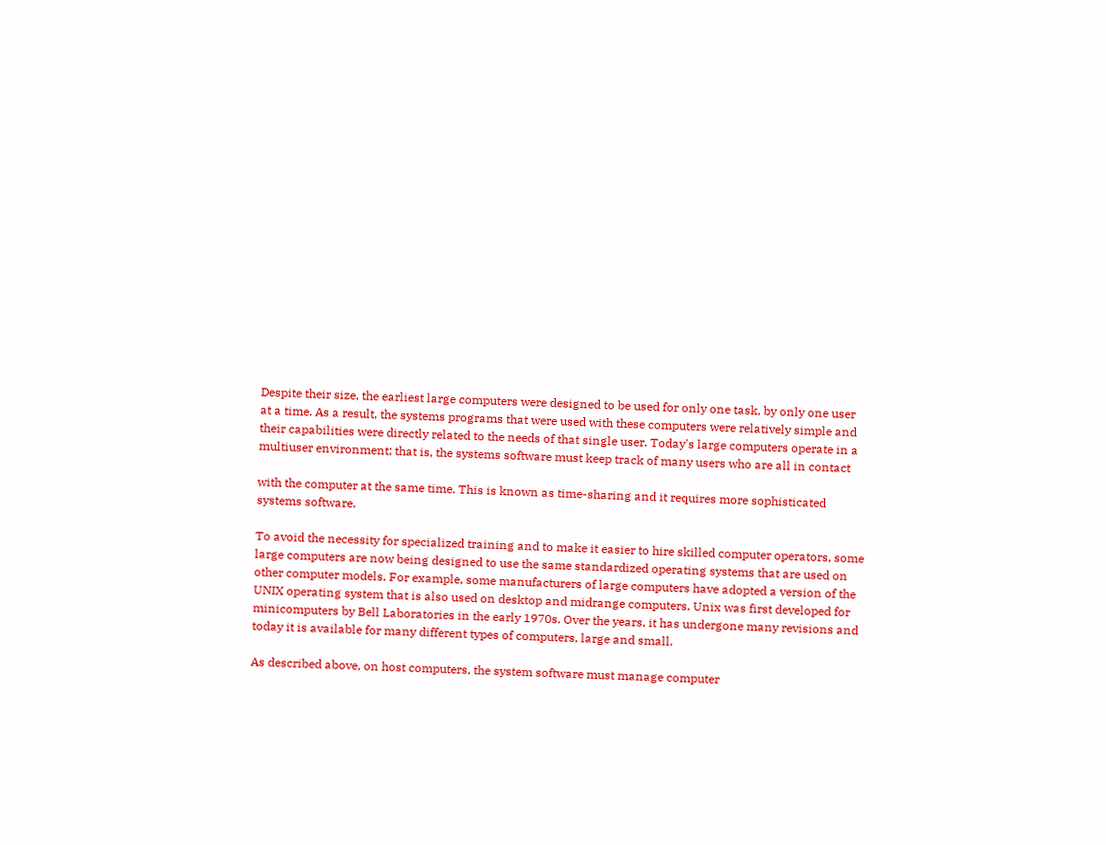Despite their size, the earliest large computers were designed to be used for only one task, by only one user
at a time. As a result, the systems programs that were used with these computers were relatively simple and
their capabilities were directly related to the needs of that single user. Today's large computers operate in a
multiuser environment; that is, the systems software must keep track of many users who are all in contact

with the computer at the same time. This is known as time-sharing and it requires more sophisticated
systems software.

To avoid the necessity for specialized training and to make it easier to hire skilled computer operators, some
large computers are now being designed to use the same standardized operating systems that are used on
other computer models. For example, some manufacturers of large computers have adopted a version of the
UNIX operating system that is also used on desktop and midrange computers. Unix was first developed for
minicomputers by Bell Laboratories in the early 1970s. Over the years, it has undergone many revisions and
today it is available for many different types of computers, large and small.

As described above, on host computers, the system software must manage computer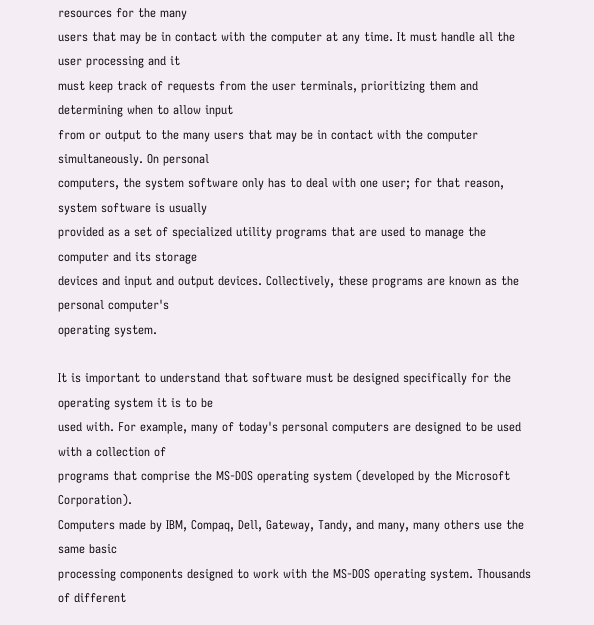resources for the many
users that may be in contact with the computer at any time. It must handle all the user processing and it
must keep track of requests from the user terminals, prioritizing them and determining when to allow input
from or output to the many users that may be in contact with the computer simultaneously. On personal
computers, the system software only has to deal with one user; for that reason, system software is usually
provided as a set of specialized utility programs that are used to manage the computer and its storage
devices and input and output devices. Collectively, these programs are known as the personal computer's
operating system.

It is important to understand that software must be designed specifically for the operating system it is to be
used with. For example, many of today's personal computers are designed to be used with a collection of
programs that comprise the MS-DOS operating system (developed by the Microsoft Corporation).
Computers made by IBM, Compaq, Dell, Gateway, Tandy, and many, many others use the same basic
processing components designed to work with the MS-DOS operating system. Thousands of different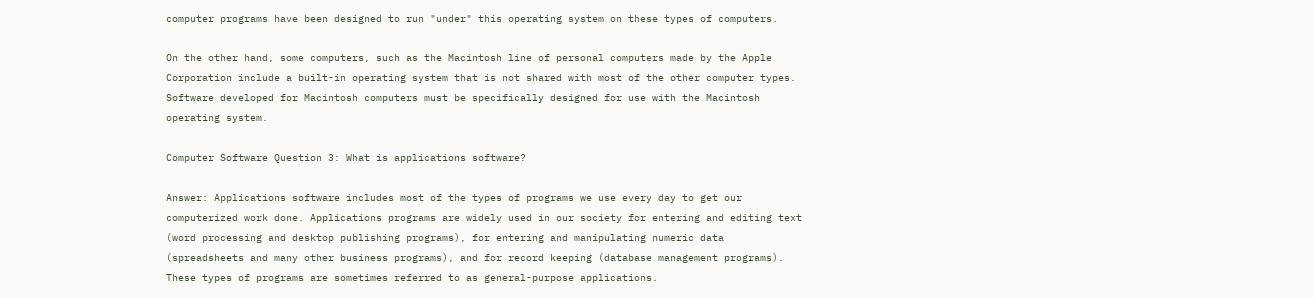computer programs have been designed to run "under" this operating system on these types of computers.

On the other hand, some computers, such as the Macintosh line of personal computers made by the Apple
Corporation include a built-in operating system that is not shared with most of the other computer types.
Software developed for Macintosh computers must be specifically designed for use with the Macintosh
operating system.

Computer Software Question 3: What is applications software?

Answer: Applications software includes most of the types of programs we use every day to get our
computerized work done. Applications programs are widely used in our society for entering and editing text
(word processing and desktop publishing programs), for entering and manipulating numeric data
(spreadsheets and many other business programs), and for record keeping (database management programs).
These types of programs are sometimes referred to as general-purpose applications.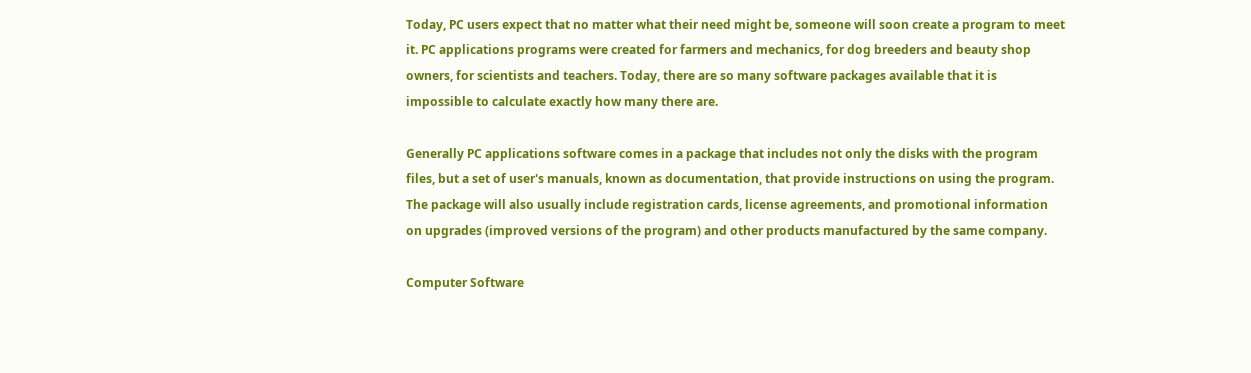Today, PC users expect that no matter what their need might be, someone will soon create a program to meet
it. PC applications programs were created for farmers and mechanics, for dog breeders and beauty shop
owners, for scientists and teachers. Today, there are so many software packages available that it is
impossible to calculate exactly how many there are.

Generally PC applications software comes in a package that includes not only the disks with the program
files, but a set of user's manuals, known as documentation, that provide instructions on using the program.
The package will also usually include registration cards, license agreements, and promotional information
on upgrades (improved versions of the program) and other products manufactured by the same company.

Computer Software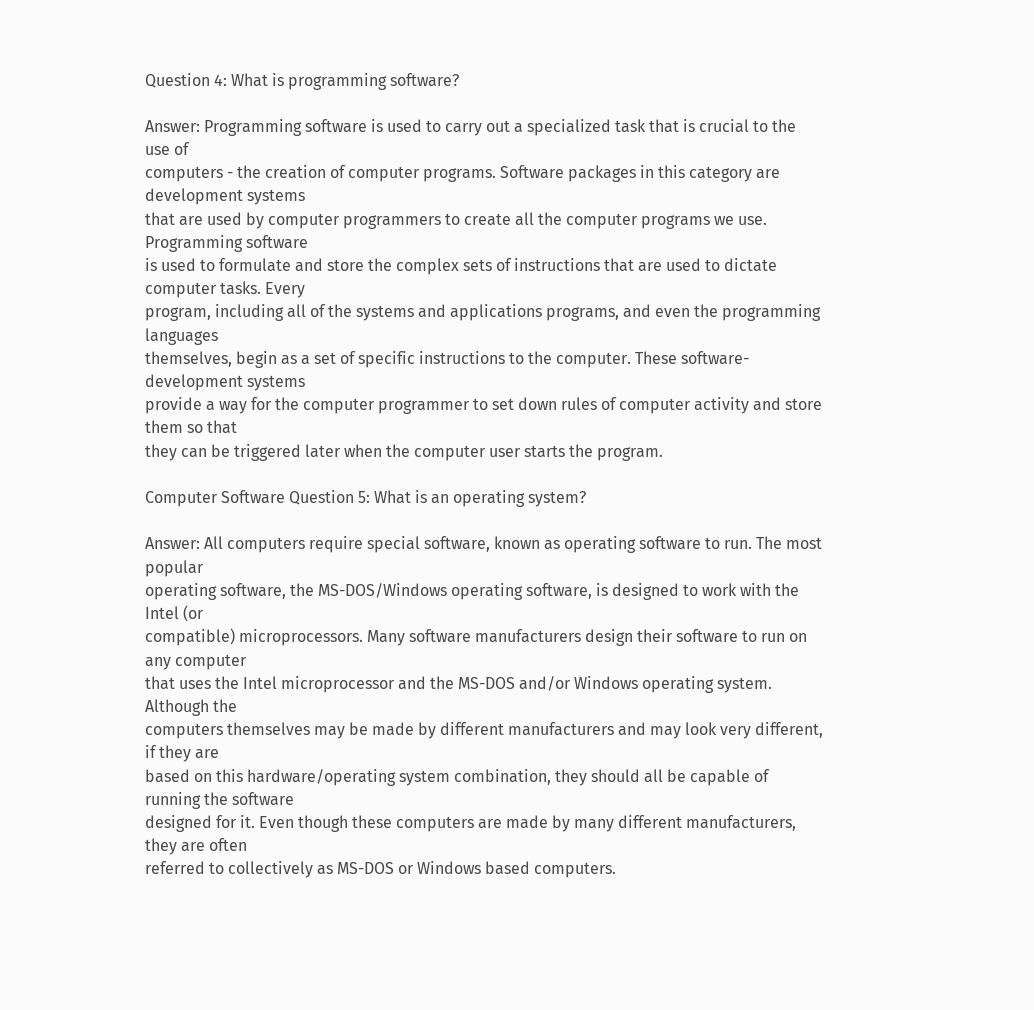Question 4: What is programming software?

Answer: Programming software is used to carry out a specialized task that is crucial to the use of
computers - the creation of computer programs. Software packages in this category are development systems
that are used by computer programmers to create all the computer programs we use. Programming software
is used to formulate and store the complex sets of instructions that are used to dictate computer tasks. Every
program, including all of the systems and applications programs, and even the programming languages
themselves, begin as a set of specific instructions to the computer. These software-development systems
provide a way for the computer programmer to set down rules of computer activity and store them so that
they can be triggered later when the computer user starts the program.

Computer Software Question 5: What is an operating system?

Answer: All computers require special software, known as operating software to run. The most popular
operating software, the MS-DOS/Windows operating software, is designed to work with the Intel (or
compatible) microprocessors. Many software manufacturers design their software to run on any computer
that uses the Intel microprocessor and the MS-DOS and/or Windows operating system. Although the
computers themselves may be made by different manufacturers and may look very different, if they are
based on this hardware/operating system combination, they should all be capable of running the software
designed for it. Even though these computers are made by many different manufacturers, they are often
referred to collectively as MS-DOS or Windows based computers.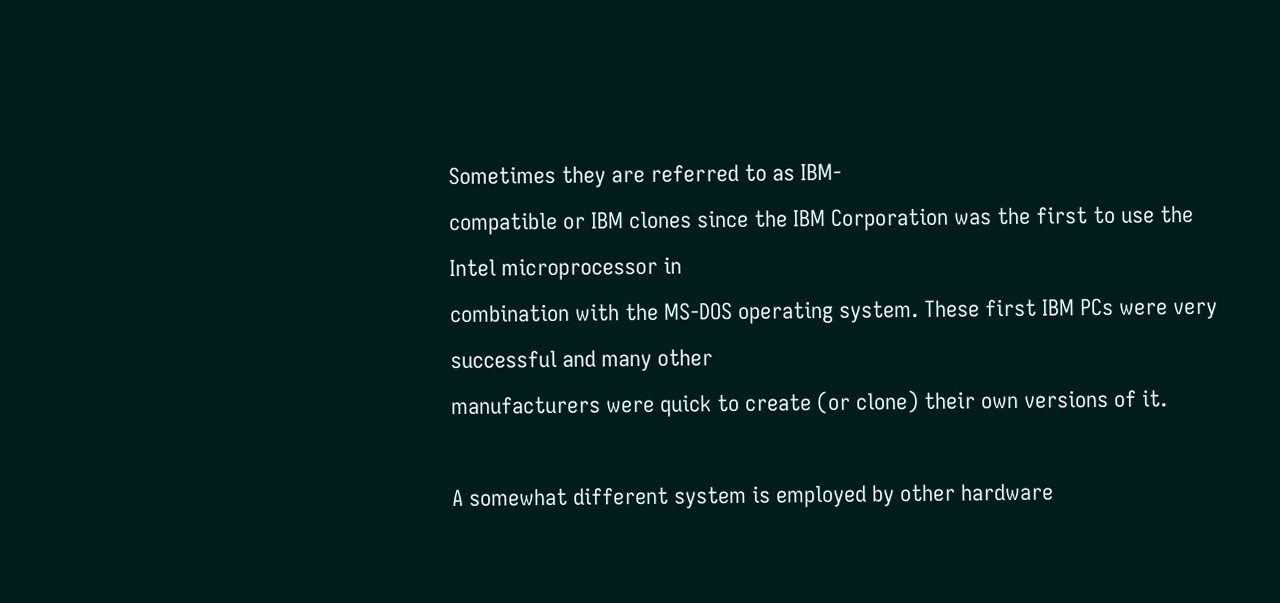Sometimes they are referred to as IBM-
compatible or IBM clones since the IBM Corporation was the first to use the Intel microprocessor in
combination with the MS-DOS operating system. These first IBM PCs were very successful and many other
manufacturers were quick to create (or clone) their own versions of it.

A somewhat different system is employed by other hardware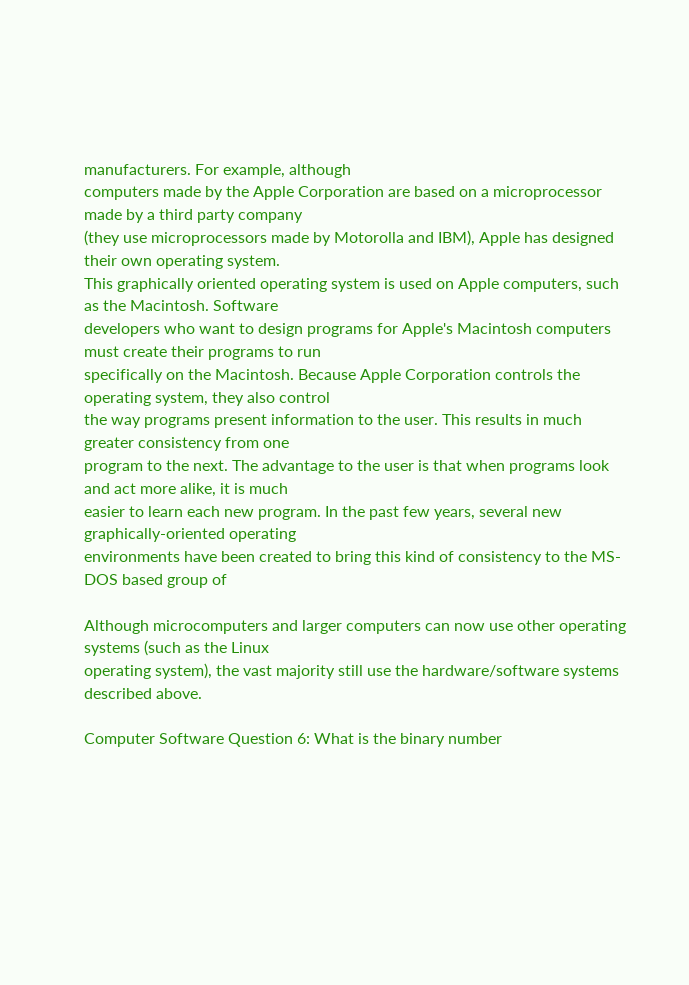manufacturers. For example, although
computers made by the Apple Corporation are based on a microprocessor made by a third party company
(they use microprocessors made by Motorolla and IBM), Apple has designed their own operating system.
This graphically oriented operating system is used on Apple computers, such as the Macintosh. Software
developers who want to design programs for Apple's Macintosh computers must create their programs to run
specifically on the Macintosh. Because Apple Corporation controls the operating system, they also control
the way programs present information to the user. This results in much greater consistency from one
program to the next. The advantage to the user is that when programs look and act more alike, it is much
easier to learn each new program. In the past few years, several new graphically-oriented operating
environments have been created to bring this kind of consistency to the MS-DOS based group of

Although microcomputers and larger computers can now use other operating systems (such as the Linux
operating system), the vast majority still use the hardware/software systems described above.

Computer Software Question 6: What is the binary number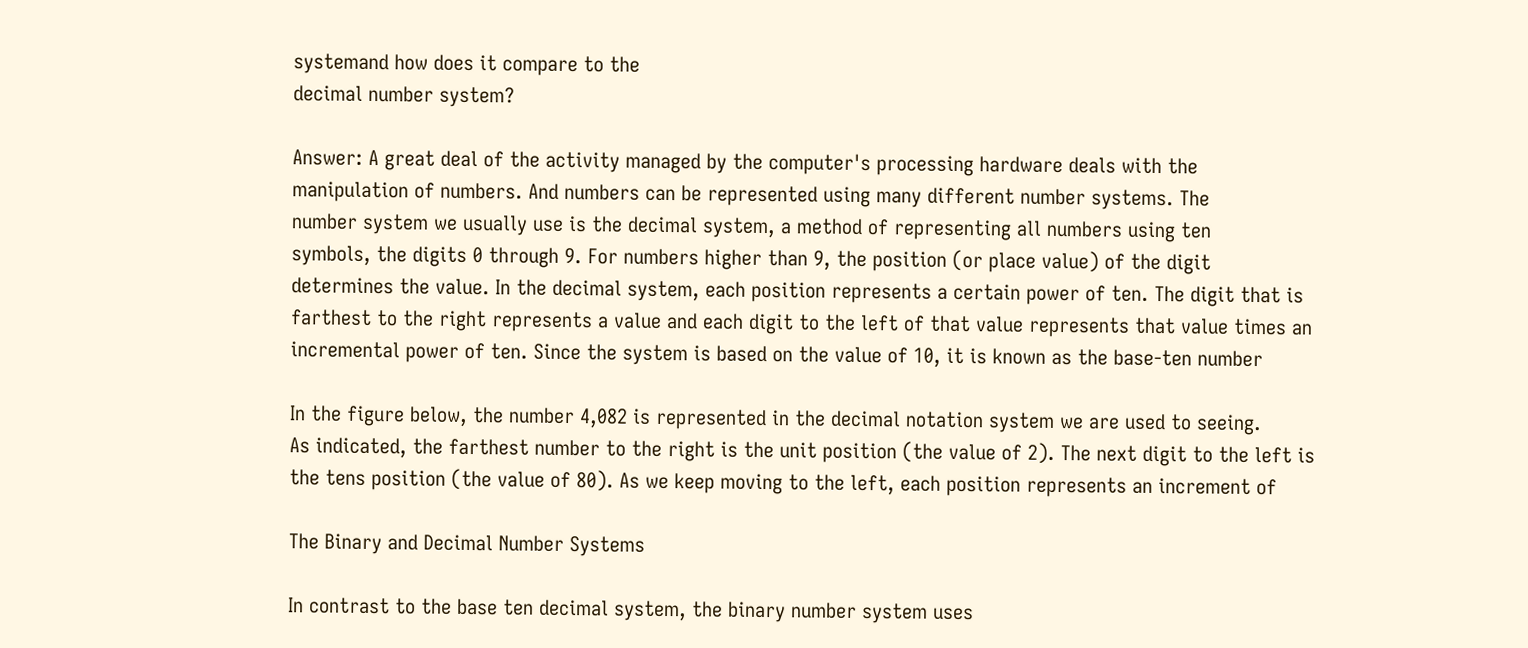systemand how does it compare to the
decimal number system?

Answer: A great deal of the activity managed by the computer's processing hardware deals with the
manipulation of numbers. And numbers can be represented using many different number systems. The
number system we usually use is the decimal system, a method of representing all numbers using ten
symbols, the digits 0 through 9. For numbers higher than 9, the position (or place value) of the digit
determines the value. In the decimal system, each position represents a certain power of ten. The digit that is
farthest to the right represents a value and each digit to the left of that value represents that value times an
incremental power of ten. Since the system is based on the value of 10, it is known as the base-ten number

In the figure below, the number 4,082 is represented in the decimal notation system we are used to seeing.
As indicated, the farthest number to the right is the unit position (the value of 2). The next digit to the left is
the tens position (the value of 80). As we keep moving to the left, each position represents an increment of

The Binary and Decimal Number Systems

In contrast to the base ten decimal system, the binary number system uses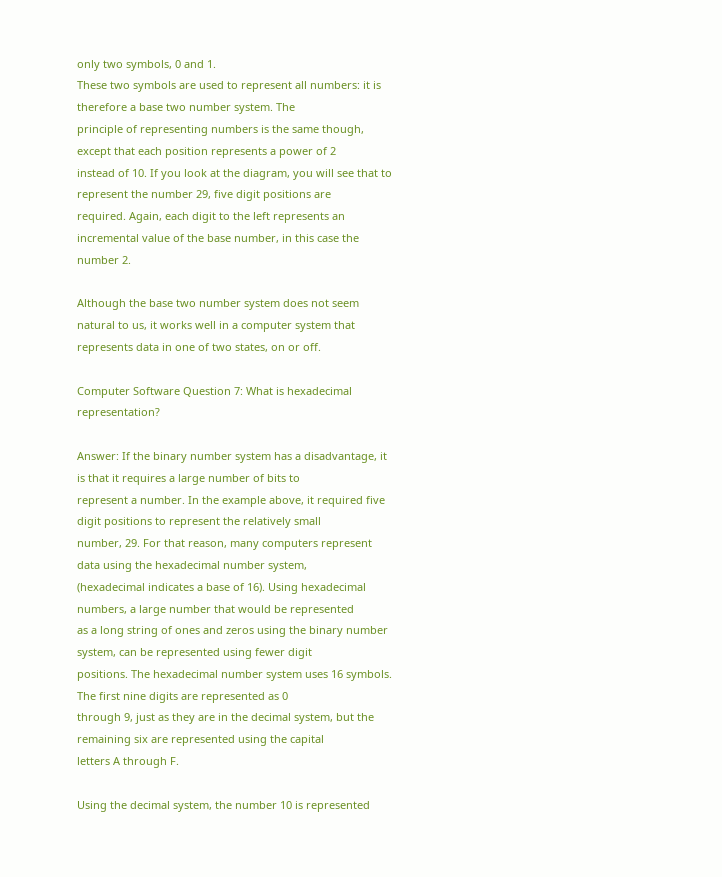only two symbols, 0 and 1.
These two symbols are used to represent all numbers: it is therefore a base two number system. The
principle of representing numbers is the same though, except that each position represents a power of 2
instead of 10. If you look at the diagram, you will see that to represent the number 29, five digit positions are
required. Again, each digit to the left represents an incremental value of the base number, in this case the
number 2.

Although the base two number system does not seem natural to us, it works well in a computer system that
represents data in one of two states, on or off.

Computer Software Question 7: What is hexadecimal representation?

Answer: If the binary number system has a disadvantage, it is that it requires a large number of bits to
represent a number. In the example above, it required five digit positions to represent the relatively small
number, 29. For that reason, many computers represent data using the hexadecimal number system,
(hexadecimal indicates a base of 16). Using hexadecimal numbers, a large number that would be represented
as a long string of ones and zeros using the binary number system, can be represented using fewer digit
positions. The hexadecimal number system uses 16 symbols. The first nine digits are represented as 0
through 9, just as they are in the decimal system, but the remaining six are represented using the capital
letters A through F.

Using the decimal system, the number 10 is represented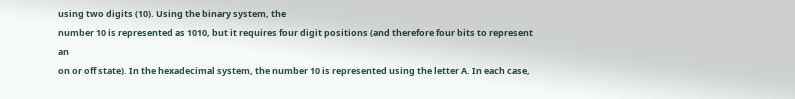using two digits (10). Using the binary system, the
number 10 is represented as 1010, but it requires four digit positions (and therefore four bits to represent an
on or off state). In the hexadecimal system, the number 10 is represented using the letter A. In each case,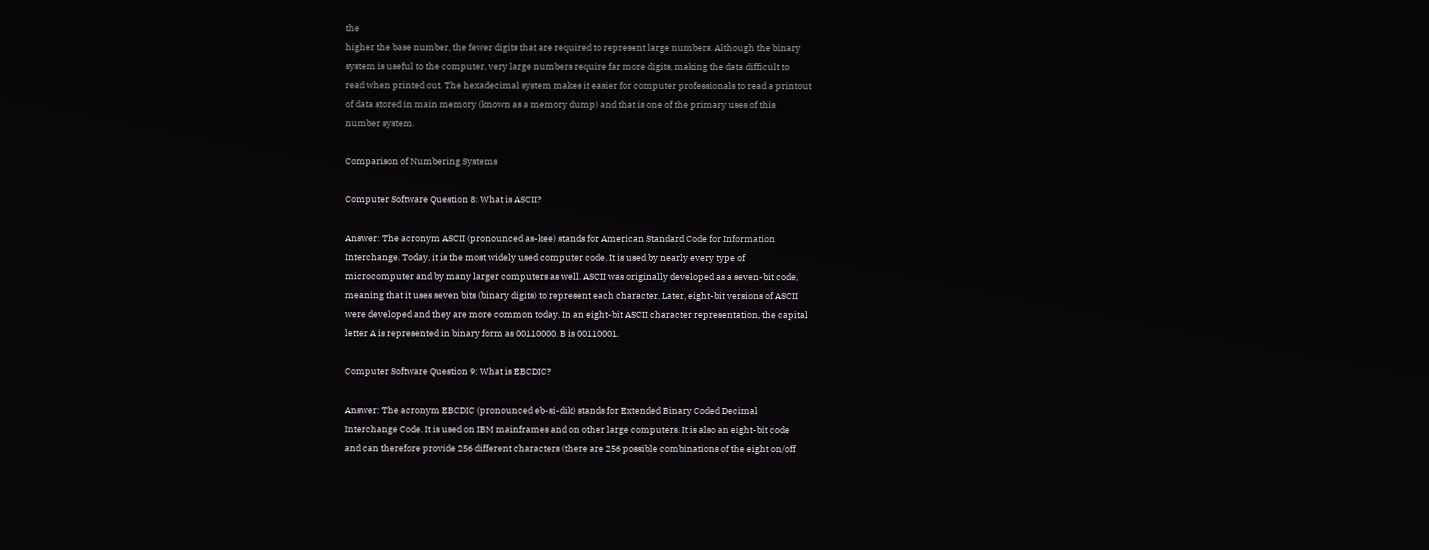the
higher the base number, the fewer digits that are required to represent large numbers. Although the binary
system is useful to the computer, very large numbers require far more digits, making the data difficult to
read when printed out. The hexadecimal system makes it easier for computer professionals to read a printout
of data stored in main memory (known as a memory dump) and that is one of the primary uses of this
number system.

Comparison of Numbering Systems

Computer Software Question 8: What is ASCII?

Answer: The acronym ASCII (pronounced as-kee) stands for American Standard Code for Information
Interchange. Today, it is the most widely used computer code. It is used by nearly every type of
microcomputer and by many larger computers as well. ASCII was originally developed as a seven-bit code,
meaning that it uses seven bits (binary digits) to represent each character. Later, eight-bit versions of ASCII
were developed and they are more common today. In an eight-bit ASCII character representation, the capital
letter A is represented in binary form as 00110000. B is 00110001.

Computer Software Question 9: What is EBCDIC?

Answer: The acronym EBCDIC (pronounced eb-si-dik) stands for Extended Binary Coded Decimal
Interchange Code. It is used on IBM mainframes and on other large computers. It is also an eight-bit code
and can therefore provide 256 different characters (there are 256 possible combinations of the eight on/off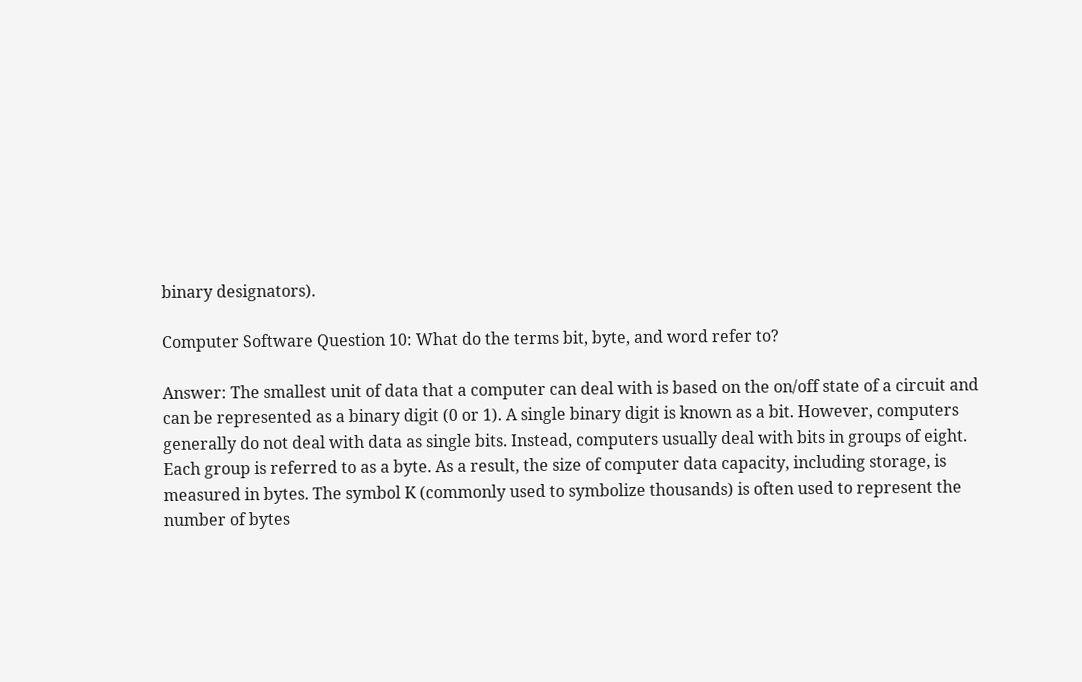binary designators).

Computer Software Question 10: What do the terms bit, byte, and word refer to?

Answer: The smallest unit of data that a computer can deal with is based on the on/off state of a circuit and
can be represented as a binary digit (0 or 1). A single binary digit is known as a bit. However, computers
generally do not deal with data as single bits. Instead, computers usually deal with bits in groups of eight.
Each group is referred to as a byte. As a result, the size of computer data capacity, including storage, is
measured in bytes. The symbol K (commonly used to symbolize thousands) is often used to represent the
number of bytes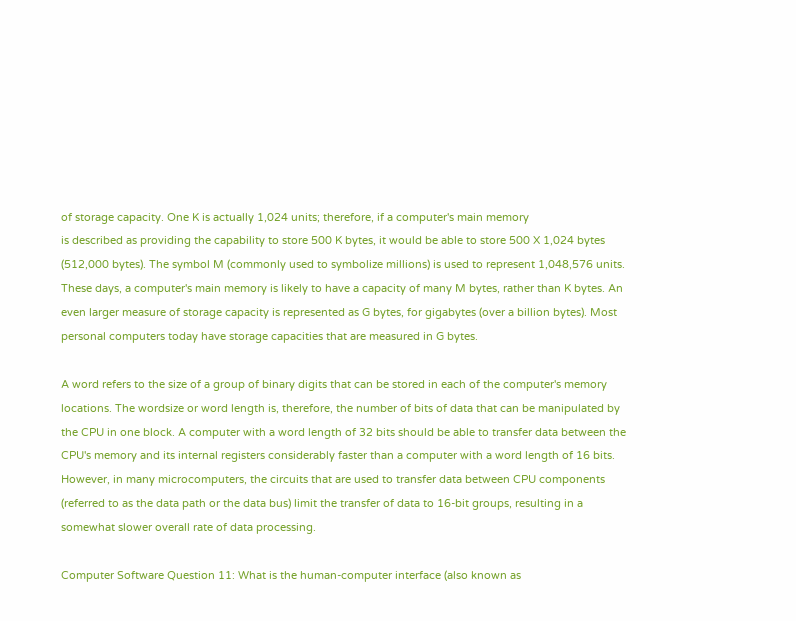of storage capacity. One K is actually 1,024 units; therefore, if a computer's main memory
is described as providing the capability to store 500 K bytes, it would be able to store 500 X 1,024 bytes
(512,000 bytes). The symbol M (commonly used to symbolize millions) is used to represent 1,048,576 units.
These days, a computer's main memory is likely to have a capacity of many M bytes, rather than K bytes. An
even larger measure of storage capacity is represented as G bytes, for gigabytes (over a billion bytes). Most
personal computers today have storage capacities that are measured in G bytes.

A word refers to the size of a group of binary digits that can be stored in each of the computer's memory
locations. The wordsize or word length is, therefore, the number of bits of data that can be manipulated by
the CPU in one block. A computer with a word length of 32 bits should be able to transfer data between the
CPU's memory and its internal registers considerably faster than a computer with a word length of 16 bits.
However, in many microcomputers, the circuits that are used to transfer data between CPU components
(referred to as the data path or the data bus) limit the transfer of data to 16-bit groups, resulting in a
somewhat slower overall rate of data processing.

Computer Software Question 11: What is the human-computer interface (also known as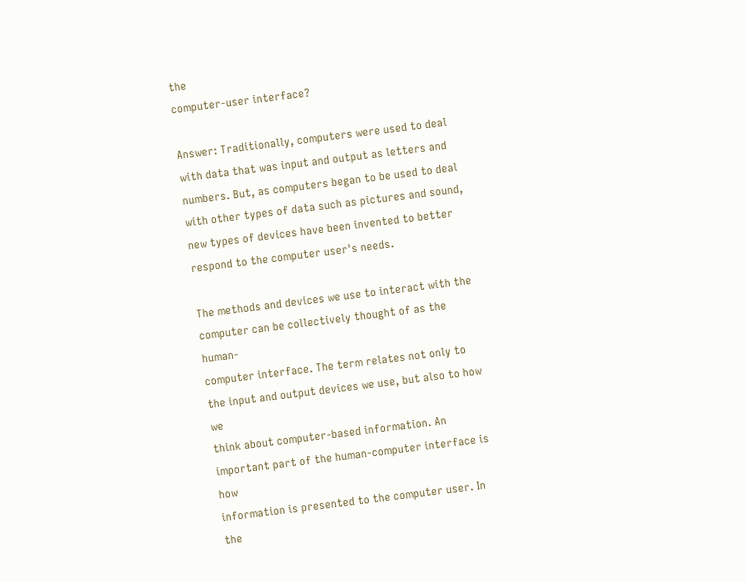the
computer-user interface?

Answer: Traditionally, computers were used to deal with data that was input and output as letters and
numbers. But, as computers began to be used to deal with other types of data such as pictures and sound,
new types of devices have been invented to better respond to the computer user's needs.

The methods and devices we use to interact with the computer can be collectively thought of as the human-
computer interface. The term relates not only to the input and output devices we use, but also to how we
think about computer-based information. An important part of the human-computer interface is how
information is presented to the computer user. In the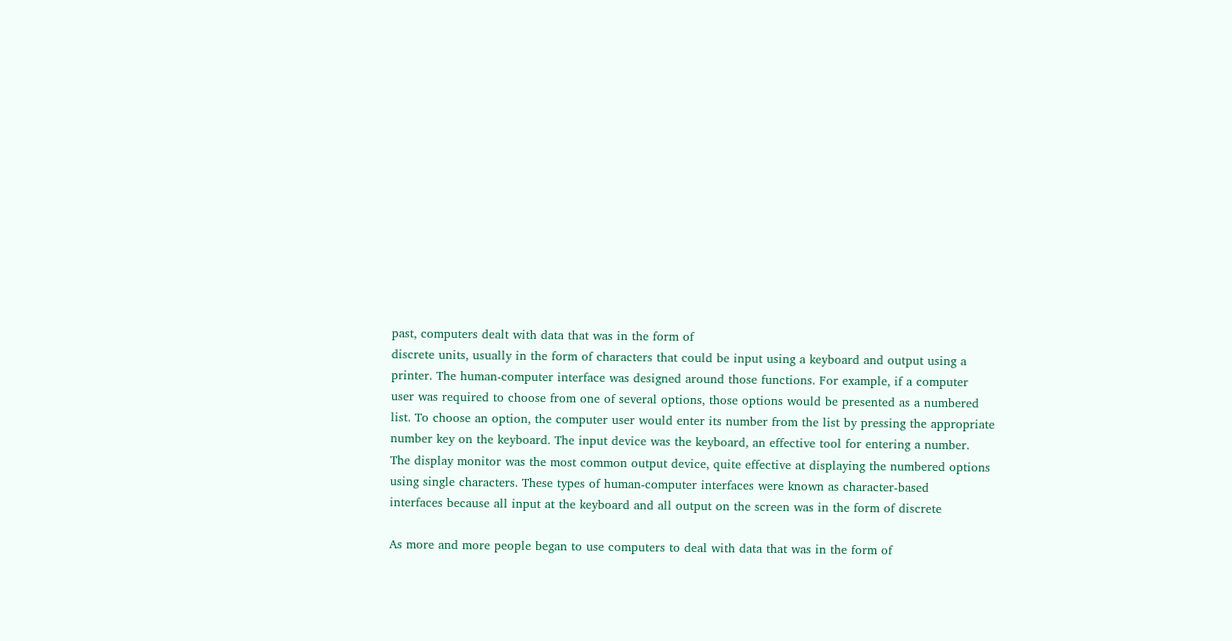past, computers dealt with data that was in the form of
discrete units, usually in the form of characters that could be input using a keyboard and output using a
printer. The human-computer interface was designed around those functions. For example, if a computer
user was required to choose from one of several options, those options would be presented as a numbered
list. To choose an option, the computer user would enter its number from the list by pressing the appropriate
number key on the keyboard. The input device was the keyboard, an effective tool for entering a number.
The display monitor was the most common output device, quite effective at displaying the numbered options
using single characters. These types of human-computer interfaces were known as character-based
interfaces because all input at the keyboard and all output on the screen was in the form of discrete

As more and more people began to use computers to deal with data that was in the form of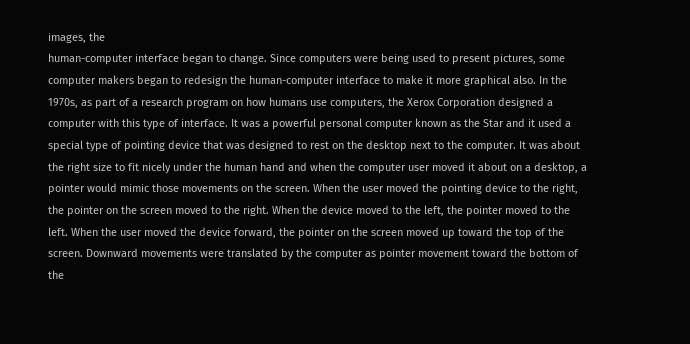images, the
human-computer interface began to change. Since computers were being used to present pictures, some
computer makers began to redesign the human-computer interface to make it more graphical also. In the
1970s, as part of a research program on how humans use computers, the Xerox Corporation designed a
computer with this type of interface. It was a powerful personal computer known as the Star and it used a
special type of pointing device that was designed to rest on the desktop next to the computer. It was about
the right size to fit nicely under the human hand and when the computer user moved it about on a desktop, a
pointer would mimic those movements on the screen. When the user moved the pointing device to the right,
the pointer on the screen moved to the right. When the device moved to the left, the pointer moved to the
left. When the user moved the device forward, the pointer on the screen moved up toward the top of the
screen. Downward movements were translated by the computer as pointer movement toward the bottom of
the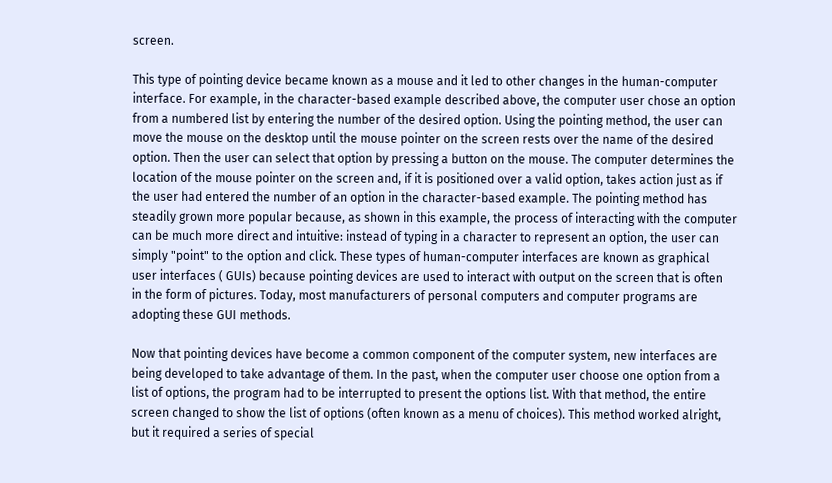screen.

This type of pointing device became known as a mouse and it led to other changes in the human-computer
interface. For example, in the character-based example described above, the computer user chose an option
from a numbered list by entering the number of the desired option. Using the pointing method, the user can
move the mouse on the desktop until the mouse pointer on the screen rests over the name of the desired
option. Then the user can select that option by pressing a button on the mouse. The computer determines the
location of the mouse pointer on the screen and, if it is positioned over a valid option, takes action just as if
the user had entered the number of an option in the character-based example. The pointing method has
steadily grown more popular because, as shown in this example, the process of interacting with the computer
can be much more direct and intuitive: instead of typing in a character to represent an option, the user can
simply "point" to the option and click. These types of human-computer interfaces are known as graphical
user interfaces ( GUIs) because pointing devices are used to interact with output on the screen that is often
in the form of pictures. Today, most manufacturers of personal computers and computer programs are
adopting these GUI methods.

Now that pointing devices have become a common component of the computer system, new interfaces are
being developed to take advantage of them. In the past, when the computer user choose one option from a
list of options, the program had to be interrupted to present the options list. With that method, the entire
screen changed to show the list of options (often known as a menu of choices). This method worked alright,
but it required a series of special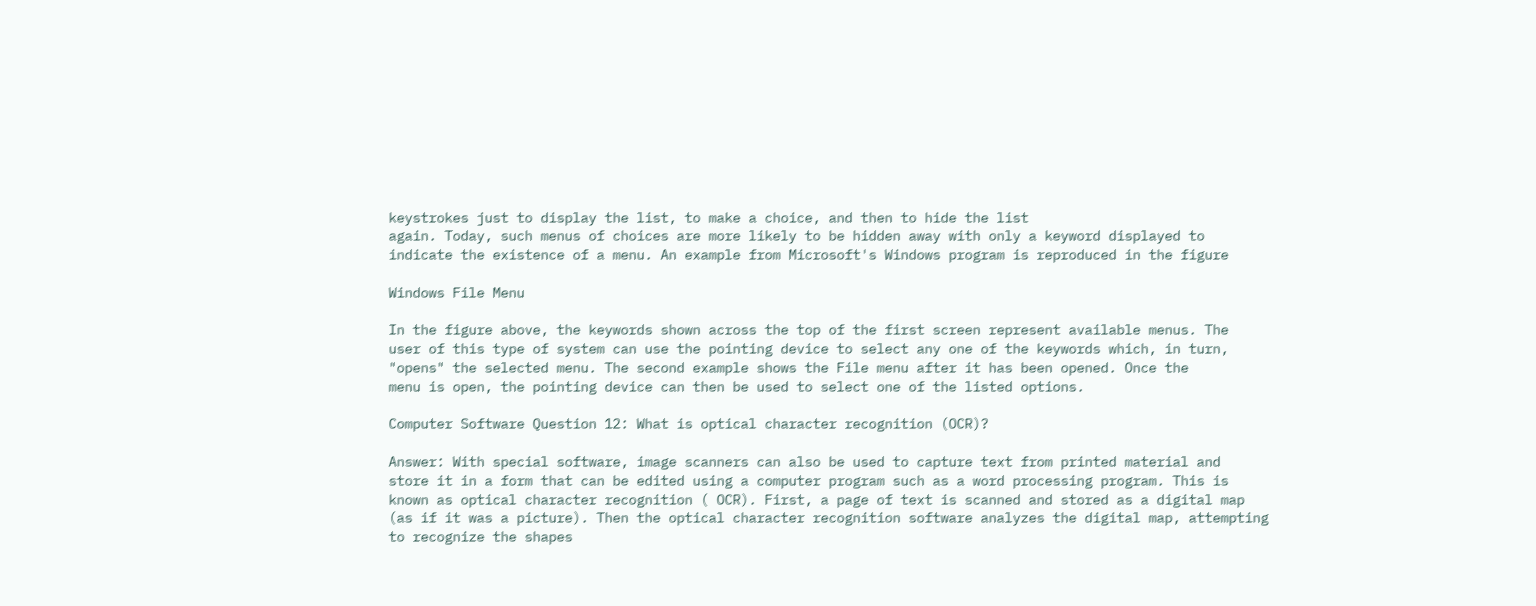keystrokes just to display the list, to make a choice, and then to hide the list
again. Today, such menus of choices are more likely to be hidden away with only a keyword displayed to
indicate the existence of a menu. An example from Microsoft's Windows program is reproduced in the figure

Windows File Menu

In the figure above, the keywords shown across the top of the first screen represent available menus. The
user of this type of system can use the pointing device to select any one of the keywords which, in turn,
"opens" the selected menu. The second example shows the File menu after it has been opened. Once the
menu is open, the pointing device can then be used to select one of the listed options.

Computer Software Question 12: What is optical character recognition (OCR)?

Answer: With special software, image scanners can also be used to capture text from printed material and
store it in a form that can be edited using a computer program such as a word processing program. This is
known as optical character recognition ( OCR). First, a page of text is scanned and stored as a digital map
(as if it was a picture). Then the optical character recognition software analyzes the digital map, attempting
to recognize the shapes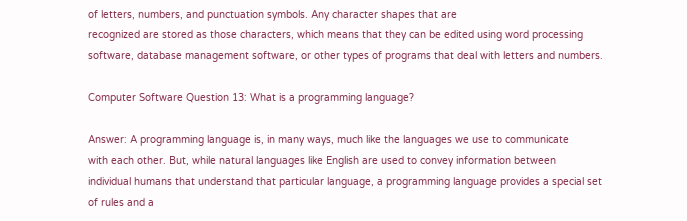of letters, numbers, and punctuation symbols. Any character shapes that are
recognized are stored as those characters, which means that they can be edited using word processing
software, database management software, or other types of programs that deal with letters and numbers.

Computer Software Question 13: What is a programming language?

Answer: A programming language is, in many ways, much like the languages we use to communicate
with each other. But, while natural languages like English are used to convey information between
individual humans that understand that particular language, a programming language provides a special set
of rules and a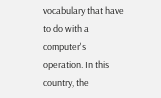vocabulary that have to do with a computer's operation. In this country, the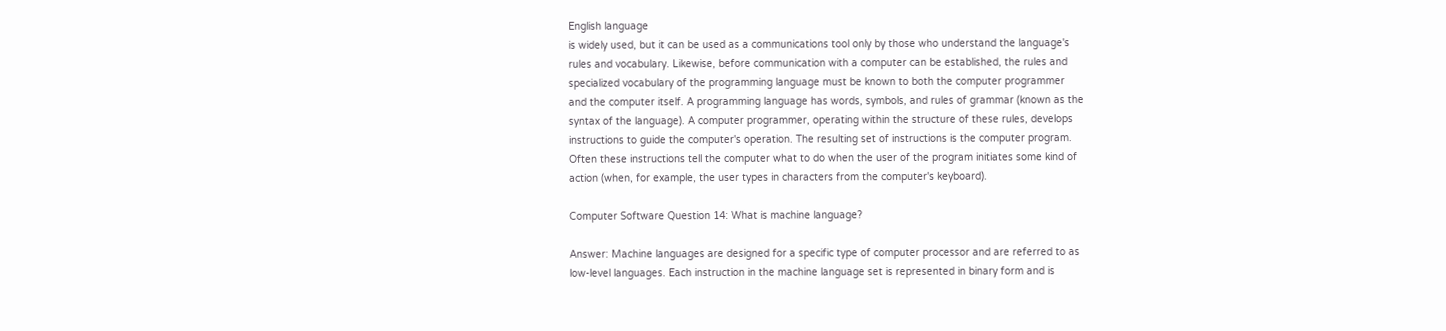English language
is widely used, but it can be used as a communications tool only by those who understand the language's
rules and vocabulary. Likewise, before communication with a computer can be established, the rules and
specialized vocabulary of the programming language must be known to both the computer programmer
and the computer itself. A programming language has words, symbols, and rules of grammar (known as the
syntax of the language). A computer programmer, operating within the structure of these rules, develops
instructions to guide the computer's operation. The resulting set of instructions is the computer program.
Often these instructions tell the computer what to do when the user of the program initiates some kind of
action (when, for example, the user types in characters from the computer's keyboard).

Computer Software Question 14: What is machine language?

Answer: Machine languages are designed for a specific type of computer processor and are referred to as
low-level languages. Each instruction in the machine language set is represented in binary form and is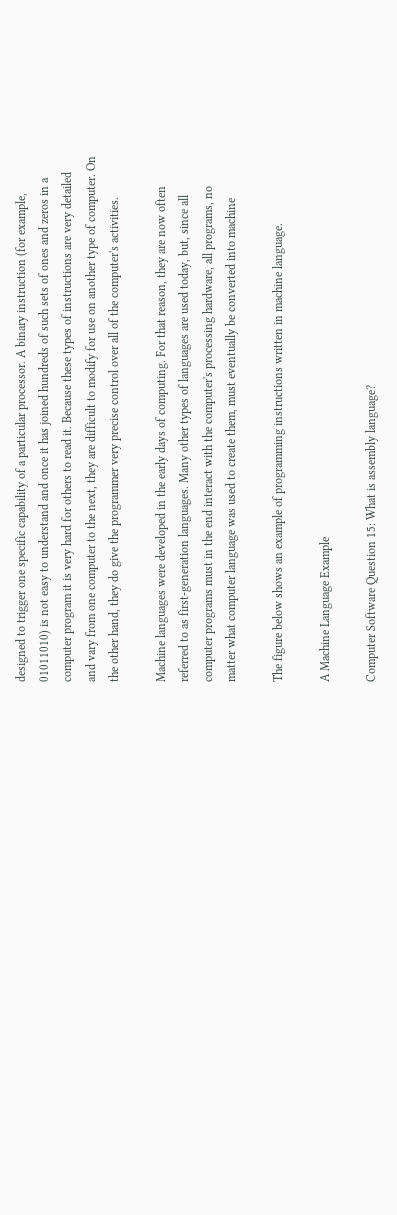designed to trigger one specific capability of a particular processor. A binary instruction (for example,
01011010) is not easy to understand and once it has joined hundreds of such sets of ones and zeros in a
computer program it is very hard for others to read it. Because these types of instructions are very detailed
and vary from one computer to the next, they are difficult to modify for use on another type of computer. On
the other hand, they do give the programmer very precise control over all of the computer's activities.

Machine languages were developed in the early days of computing. For that reason, they are now often
referred to as first-generation languages. Many other types of languages are used today, but, since all
computer programs must in the end interact with the computer's processing hardware, all programs, no
matter what computer language was used to create them, must eventually be converted into machine

The figure below shows an example of programming instructions written in machine language.

A Machine Language Example

Computer Software Question 15: What is assembly language?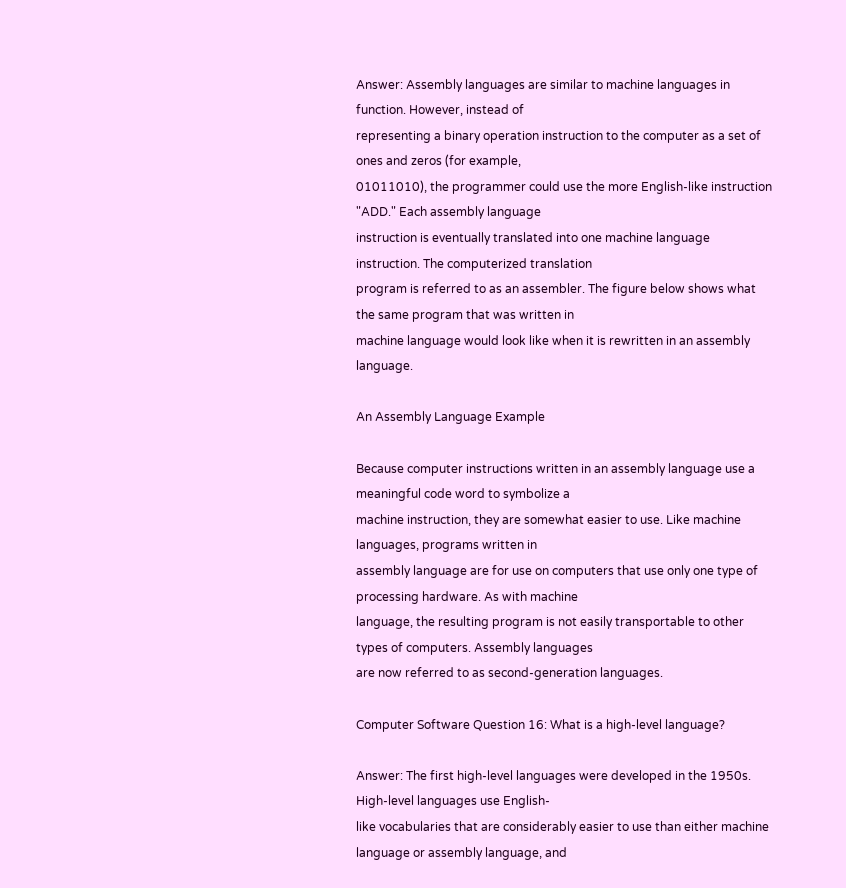Answer: Assembly languages are similar to machine languages in function. However, instead of
representing a binary operation instruction to the computer as a set of ones and zeros (for example,
01011010), the programmer could use the more English-like instruction "ADD." Each assembly language
instruction is eventually translated into one machine language instruction. The computerized translation
program is referred to as an assembler. The figure below shows what the same program that was written in
machine language would look like when it is rewritten in an assembly language.

An Assembly Language Example

Because computer instructions written in an assembly language use a meaningful code word to symbolize a
machine instruction, they are somewhat easier to use. Like machine languages, programs written in
assembly language are for use on computers that use only one type of processing hardware. As with machine
language, the resulting program is not easily transportable to other types of computers. Assembly languages
are now referred to as second-generation languages.

Computer Software Question 16: What is a high-level language?

Answer: The first high-level languages were developed in the 1950s. High-level languages use English-
like vocabularies that are considerably easier to use than either machine language or assembly language, and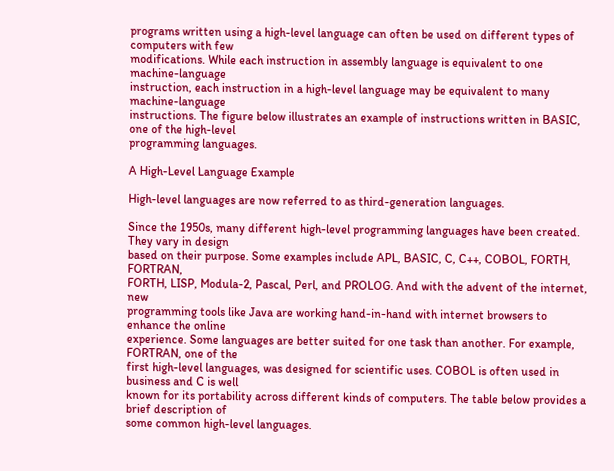programs written using a high-level language can often be used on different types of computers with few
modifications. While each instruction in assembly language is equivalent to one machine-language
instruction, each instruction in a high-level language may be equivalent to many machine-language
instructions. The figure below illustrates an example of instructions written in BASIC, one of the high-level
programming languages.

A High-Level Language Example

High-level languages are now referred to as third-generation languages.

Since the 1950s, many different high-level programming languages have been created. They vary in design
based on their purpose. Some examples include APL, BASIC, C, C++, COBOL, FORTH, FORTRAN,
FORTH, LISP, Modula-2, Pascal, Perl, and PROLOG. And with the advent of the internet, new
programming tools like Java are working hand-in-hand with internet browsers to enhance the online
experience. Some languages are better suited for one task than another. For example, FORTRAN, one of the
first high-level languages, was designed for scientific uses. COBOL is often used in business and C is well
known for its portability across different kinds of computers. The table below provides a brief description of
some common high-level languages.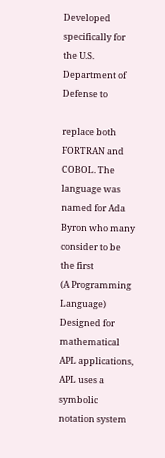Developed specifically for the U.S. Department of Defense to

replace both FORTRAN and COBOL. The language was
named for Ada Byron who many consider to be the first
(A Programming Language) Designed for mathematical
APL applications, APL uses a symbolic notation system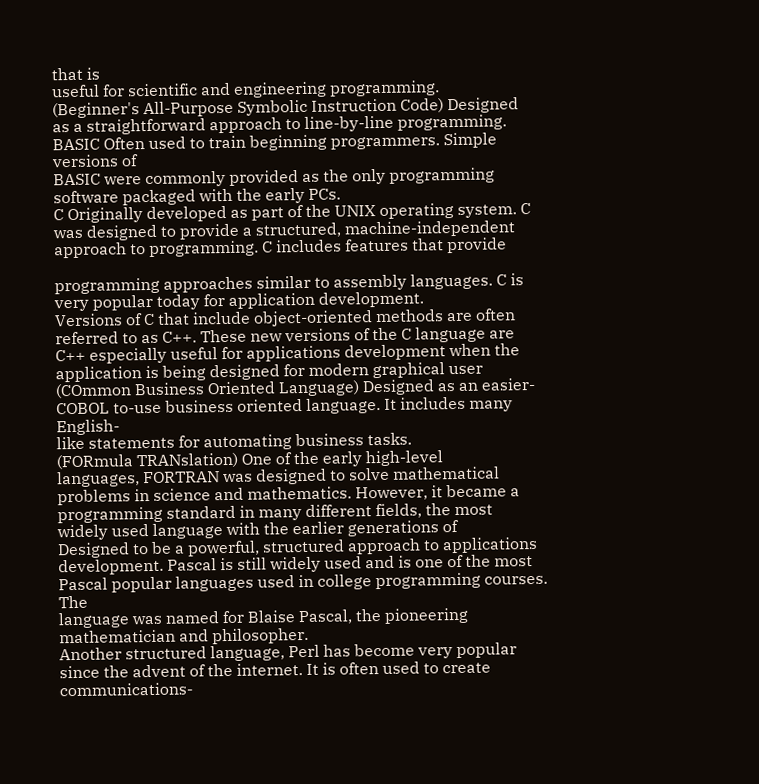that is
useful for scientific and engineering programming.
(Beginner's All-Purpose Symbolic Instruction Code) Designed
as a straightforward approach to line-by-line programming.
BASIC Often used to train beginning programmers. Simple versions of
BASIC were commonly provided as the only programming
software packaged with the early PCs.
C Originally developed as part of the UNIX operating system. C
was designed to provide a structured, machine-independent
approach to programming. C includes features that provide

programming approaches similar to assembly languages. C is
very popular today for application development.
Versions of C that include object-oriented methods are often
referred to as C++. These new versions of the C language are
C++ especially useful for applications development when the
application is being designed for modern graphical user
(COmmon Business Oriented Language) Designed as an easier-
COBOL to-use business oriented language. It includes many English-
like statements for automating business tasks.
(FORmula TRANslation) One of the early high-level
languages, FORTRAN was designed to solve mathematical
problems in science and mathematics. However, it became a
programming standard in many different fields, the most
widely used language with the earlier generations of
Designed to be a powerful, structured approach to applications
development. Pascal is still widely used and is one of the most
Pascal popular languages used in college programming courses. The
language was named for Blaise Pascal, the pioneering
mathematician and philosopher.
Another structured language, Perl has become very popular
since the advent of the internet. It is often used to create
communications-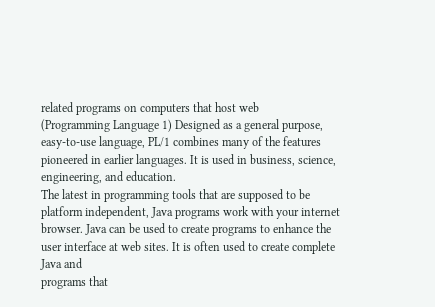related programs on computers that host web
(Programming Language 1) Designed as a general purpose,
easy-to-use language, PL/1 combines many of the features
pioneered in earlier languages. It is used in business, science,
engineering, and education.
The latest in programming tools that are supposed to be
platform independent, Java programs work with your internet
browser. Java can be used to create programs to enhance the
user interface at web sites. It is often used to create complete
Java and
programs that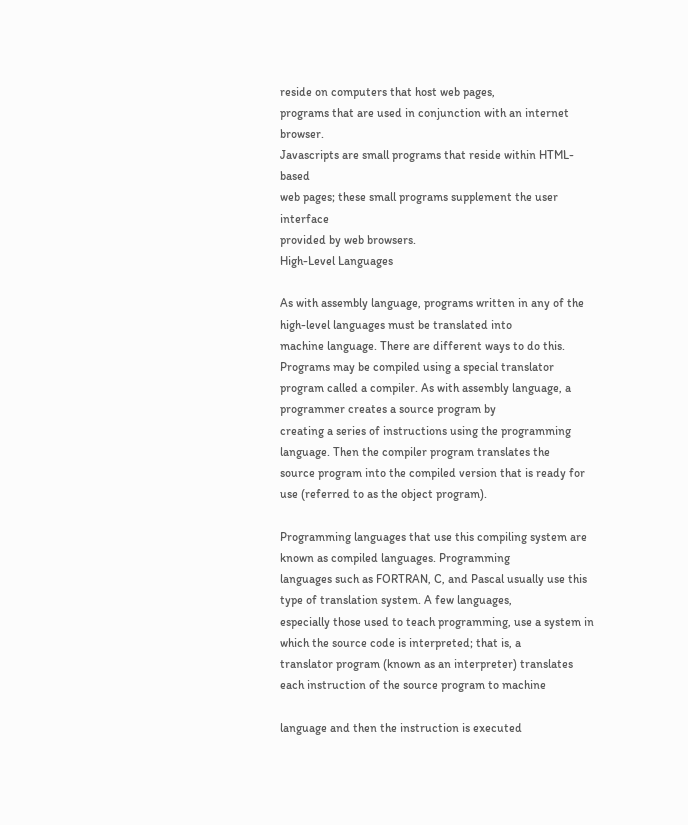reside on computers that host web pages,
programs that are used in conjunction with an internet browser.
Javascripts are small programs that reside within HTML-based
web pages; these small programs supplement the user interface
provided by web browsers.
High-Level Languages

As with assembly language, programs written in any of the high-level languages must be translated into
machine language. There are different ways to do this. Programs may be compiled using a special translator
program called a compiler. As with assembly language, a programmer creates a source program by
creating a series of instructions using the programming language. Then the compiler program translates the
source program into the compiled version that is ready for use (referred to as the object program).

Programming languages that use this compiling system are known as compiled languages. Programming
languages such as FORTRAN, C, and Pascal usually use this type of translation system. A few languages,
especially those used to teach programming, use a system in which the source code is interpreted; that is, a
translator program (known as an interpreter) translates each instruction of the source program to machine

language and then the instruction is executed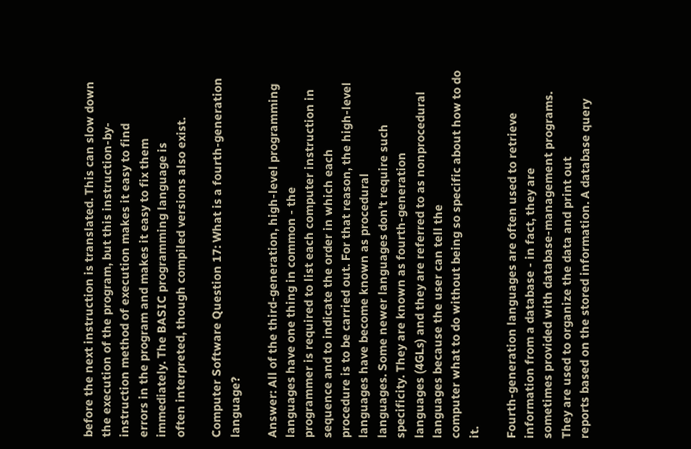before the next instruction is translated. This can slow down
the execution of the program, but this instruction-by-instruction method of execution makes it easy to find
errors in the program and makes it easy to fix them immediately. The BASIC programming language is
often interpreted, though compiled versions also exist.

Computer Software Question 17: What is a fourth-generation language?

Answer: All of the third-generation, high-level programming languages have one thing in common - the
programmer is required to list each computer instruction in sequence and to indicate the order in which each
procedure is to be carried out. For that reason, the high-level languages have become known as procedural
languages. Some newer languages don't require such specificity. They are known as fourth-generation
languages (4GLs) and they are referred to as nonprocedural languages because the user can tell the
computer what to do without being so specific about how to do it.

Fourth-generation languages are often used to retrieve information from a database - in fact, they are
sometimes provided with database-management programs. They are used to organize the data and print out
reports based on the stored information. A database query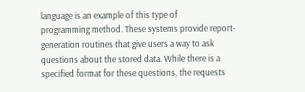language is an example of this type of
programming method. These systems provide report-generation routines that give users a way to ask
questions about the stored data. While there is a specified format for these questions, the requests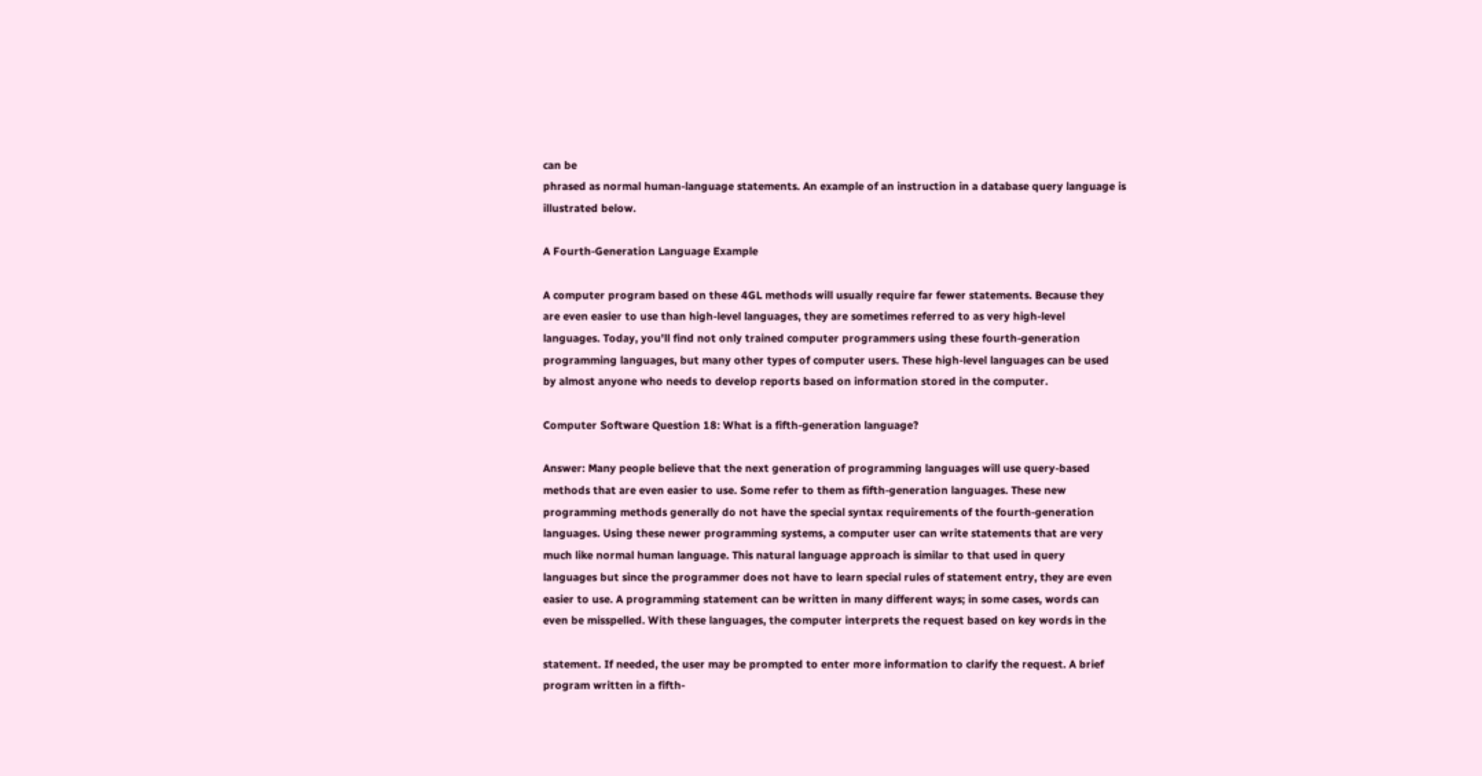can be
phrased as normal human-language statements. An example of an instruction in a database query language is
illustrated below.

A Fourth-Generation Language Example

A computer program based on these 4GL methods will usually require far fewer statements. Because they
are even easier to use than high-level languages, they are sometimes referred to as very high-level
languages. Today, you'll find not only trained computer programmers using these fourth-generation
programming languages, but many other types of computer users. These high-level languages can be used
by almost anyone who needs to develop reports based on information stored in the computer.

Computer Software Question 18: What is a fifth-generation language?

Answer: Many people believe that the next generation of programming languages will use query-based
methods that are even easier to use. Some refer to them as fifth-generation languages. These new
programming methods generally do not have the special syntax requirements of the fourth-generation
languages. Using these newer programming systems, a computer user can write statements that are very
much like normal human language. This natural language approach is similar to that used in query
languages but since the programmer does not have to learn special rules of statement entry, they are even
easier to use. A programming statement can be written in many different ways; in some cases, words can
even be misspelled. With these languages, the computer interprets the request based on key words in the

statement. If needed, the user may be prompted to enter more information to clarify the request. A brief
program written in a fifth-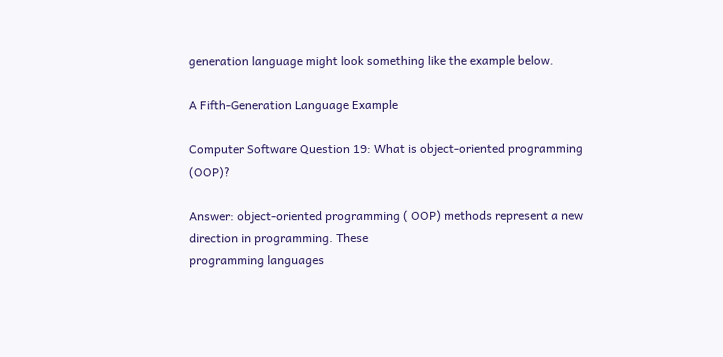generation language might look something like the example below.

A Fifth-Generation Language Example

Computer Software Question 19: What is object-oriented programming (OOP)?

Answer: object-oriented programming ( OOP) methods represent a new direction in programming. These
programming languages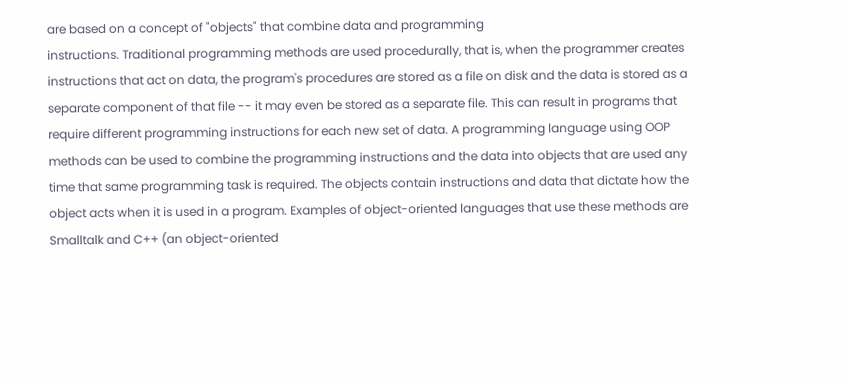are based on a concept of "objects" that combine data and programming
instructions. Traditional programming methods are used procedurally, that is, when the programmer creates
instructions that act on data, the program's procedures are stored as a file on disk and the data is stored as a
separate component of that file -- it may even be stored as a separate file. This can result in programs that
require different programming instructions for each new set of data. A programming language using OOP
methods can be used to combine the programming instructions and the data into objects that are used any
time that same programming task is required. The objects contain instructions and data that dictate how the
object acts when it is used in a program. Examples of object-oriented languages that use these methods are
Smalltalk and C++ (an object-oriented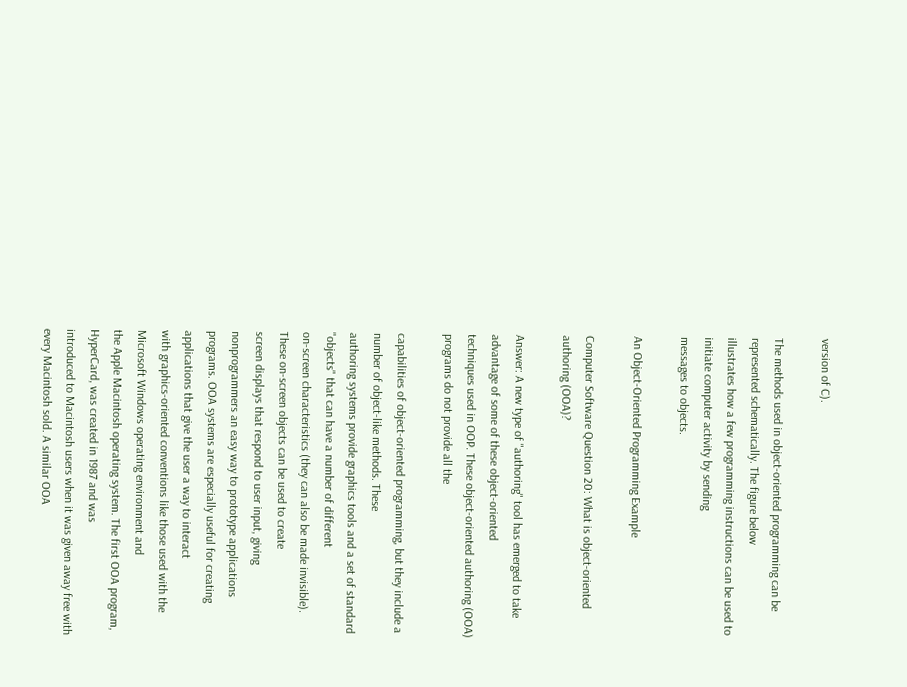version of C).

The methods used in object-oriented programming can be represented schematically. The figure below
illustrates how a few programming instructions can be used to initiate computer activity by sending
messages to objects.

An Object-Oriented Programming Example

Computer Software Question 20: What is object-oriented authoring (OOA)?

Answer: A new type of "authoring" tool has emerged to take advantage of some of these object-oriented
techniques used in OOP. These object-oriented authoring (OOA) programs do not provide all the

capabilities of object-oriented programming, but they include a number of object-like methods. These
authoring systems provide graphics tools and a set of standard "objects" that can have a number of different
on-screen characteristics (they can also be made invisible). These on-screen objects can be used to create
screen displays that respond to user input, giving nonprogrammers an easy way to prototype applications
programs. OOA systems are especially useful for creating applications that give the user a way to interact
with graphics-oriented conventions like those used with the Microsoft Windows operating environment and
the Apple Macintosh operating system. The first OOA program, HyperCard, was created in 1987 and was
introduced to Macintosh users when it was given away free with every Macintosh sold. A similar OOA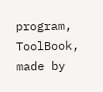program, ToolBook, made by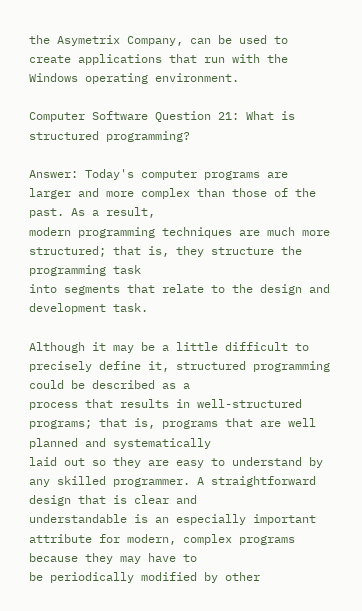the Asymetrix Company, can be used to create applications that run with the
Windows operating environment.

Computer Software Question 21: What is structured programming?

Answer: Today's computer programs are larger and more complex than those of the past. As a result,
modern programming techniques are much more structured; that is, they structure the programming task
into segments that relate to the design and development task.

Although it may be a little difficult to precisely define it, structured programming could be described as a
process that results in well-structured programs; that is, programs that are well planned and systematically
laid out so they are easy to understand by any skilled programmer. A straightforward design that is clear and
understandable is an especially important attribute for modern, complex programs because they may have to
be periodically modified by other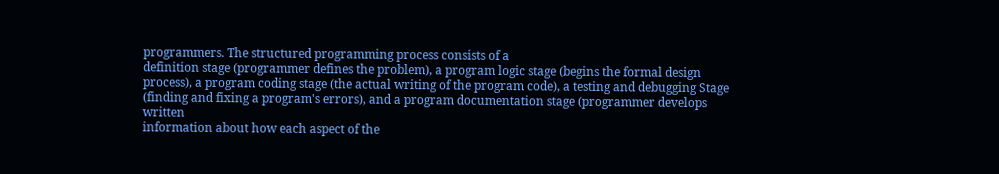programmers. The structured programming process consists of a
definition stage (programmer defines the problem), a program logic stage (begins the formal design
process), a program coding stage (the actual writing of the program code), a testing and debugging Stage
(finding and fixing a program's errors), and a program documentation stage (programmer develops written
information about how each aspect of the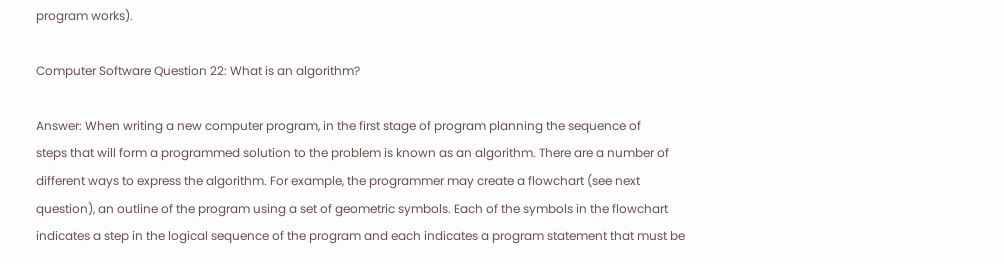program works).

Computer Software Question 22: What is an algorithm?

Answer: When writing a new computer program, in the first stage of program planning the sequence of
steps that will form a programmed solution to the problem is known as an algorithm. There are a number of
different ways to express the algorithm. For example, the programmer may create a flowchart (see next
question), an outline of the program using a set of geometric symbols. Each of the symbols in the flowchart
indicates a step in the logical sequence of the program and each indicates a program statement that must be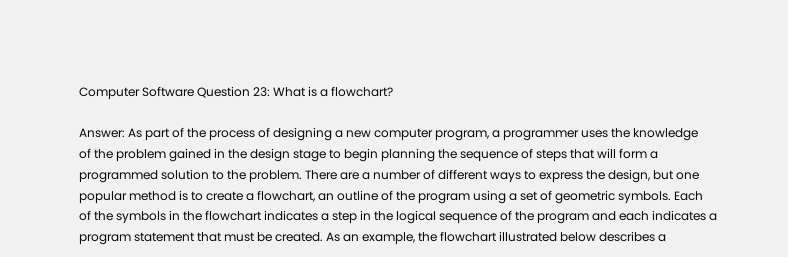Computer Software Question 23: What is a flowchart?

Answer: As part of the process of designing a new computer program, a programmer uses the knowledge
of the problem gained in the design stage to begin planning the sequence of steps that will form a
programmed solution to the problem. There are a number of different ways to express the design, but one
popular method is to create a flowchart, an outline of the program using a set of geometric symbols. Each
of the symbols in the flowchart indicates a step in the logical sequence of the program and each indicates a
program statement that must be created. As an example, the flowchart illustrated below describes a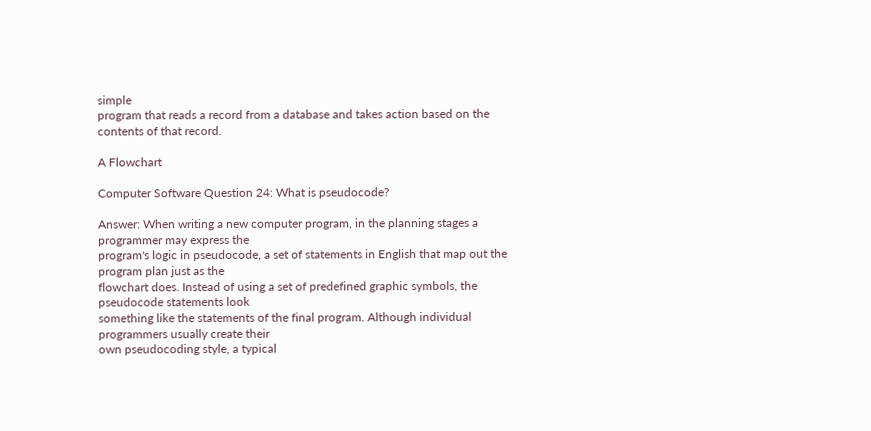simple
program that reads a record from a database and takes action based on the contents of that record.

A Flowchart

Computer Software Question 24: What is pseudocode?

Answer: When writing a new computer program, in the planning stages a programmer may express the
program's logic in pseudocode, a set of statements in English that map out the program plan just as the
flowchart does. Instead of using a set of predefined graphic symbols, the pseudocode statements look
something like the statements of the final program. Although individual programmers usually create their
own pseudocoding style, a typical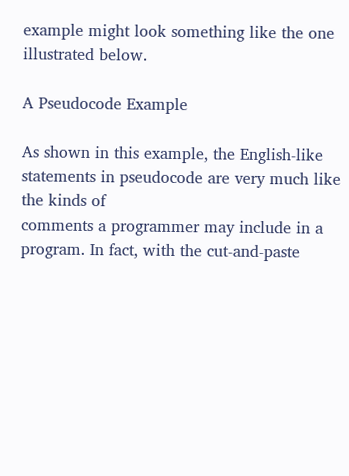example might look something like the one illustrated below.

A Pseudocode Example

As shown in this example, the English-like statements in pseudocode are very much like the kinds of
comments a programmer may include in a program. In fact, with the cut-and-paste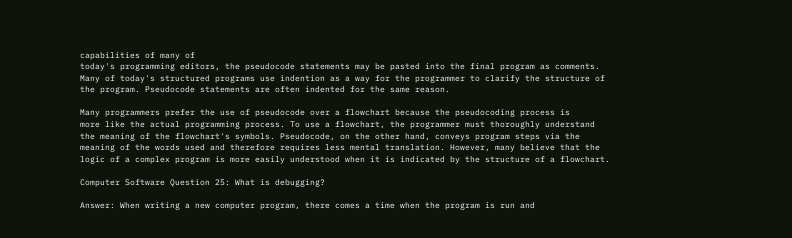capabilities of many of
today's programming editors, the pseudocode statements may be pasted into the final program as comments.
Many of today's structured programs use indention as a way for the programmer to clarify the structure of
the program. Pseudocode statements are often indented for the same reason.

Many programmers prefer the use of pseudocode over a flowchart because the pseudocoding process is
more like the actual programming process. To use a flowchart, the programmer must thoroughly understand
the meaning of the flowchart's symbols. Pseudocode, on the other hand, conveys program steps via the
meaning of the words used and therefore requires less mental translation. However, many believe that the
logic of a complex program is more easily understood when it is indicated by the structure of a flowchart.

Computer Software Question 25: What is debugging?

Answer: When writing a new computer program, there comes a time when the program is run and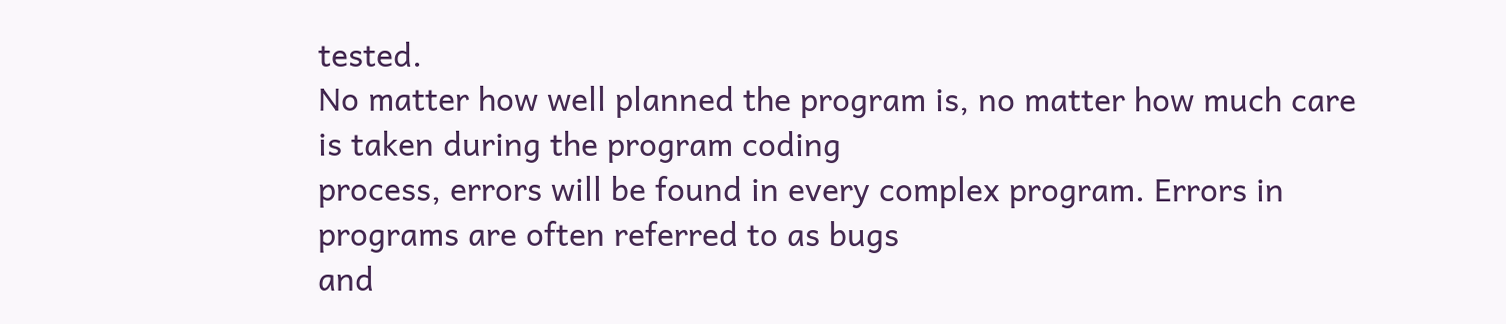tested.
No matter how well planned the program is, no matter how much care is taken during the program coding
process, errors will be found in every complex program. Errors in programs are often referred to as bugs
and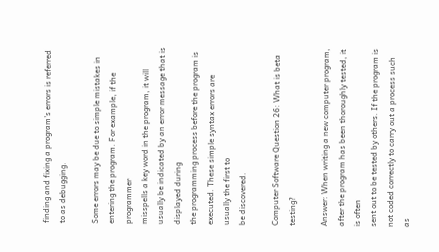finding and fixing a program's errors is referred to as debugging.

Some errors may be due to simple mistakes in entering the program. For example, if the programmer
misspells a key word in the program, it will usually be indicated by an error message that is displayed during
the programming process before the program is executed. These simple syntax errors are usually the first to
be discovered.

Computer Software Question 26: What is beta testing?

Answer: When writing a new computer program, after the program has been thoroughly tested, it is often
sent out to be tested by others. If the program is not coded correctly to carry out a process such as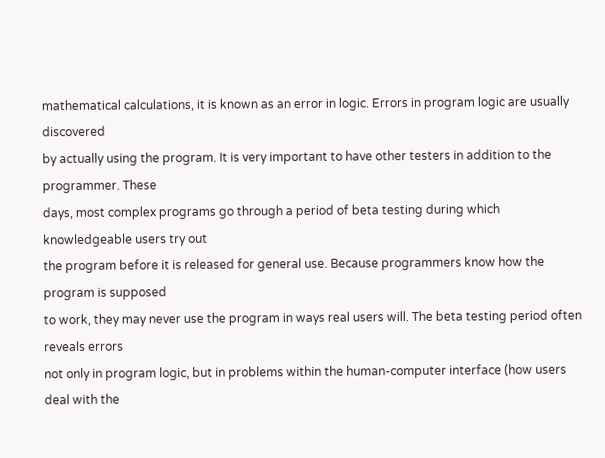mathematical calculations, it is known as an error in logic. Errors in program logic are usually discovered
by actually using the program. It is very important to have other testers in addition to the programmer. These
days, most complex programs go through a period of beta testing during which knowledgeable users try out
the program before it is released for general use. Because programmers know how the program is supposed
to work, they may never use the program in ways real users will. The beta testing period often reveals errors
not only in program logic, but in problems within the human-computer interface (how users deal with the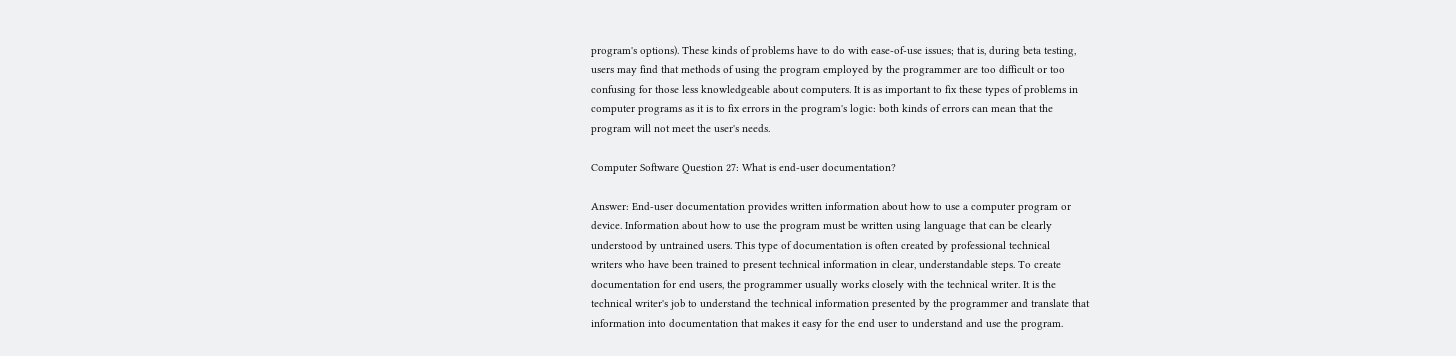program's options). These kinds of problems have to do with ease-of-use issues; that is, during beta testing,
users may find that methods of using the program employed by the programmer are too difficult or too
confusing for those less knowledgeable about computers. It is as important to fix these types of problems in
computer programs as it is to fix errors in the program's logic: both kinds of errors can mean that the
program will not meet the user's needs.

Computer Software Question 27: What is end-user documentation?

Answer: End-user documentation provides written information about how to use a computer program or
device. Information about how to use the program must be written using language that can be clearly
understood by untrained users. This type of documentation is often created by professional technical
writers who have been trained to present technical information in clear, understandable steps. To create
documentation for end users, the programmer usually works closely with the technical writer. It is the
technical writer's job to understand the technical information presented by the programmer and translate that
information into documentation that makes it easy for the end user to understand and use the program.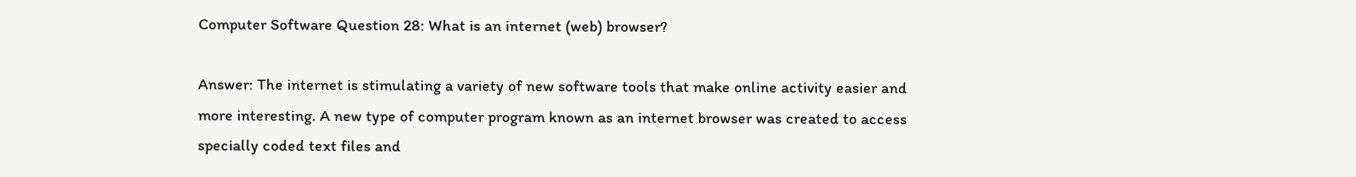Computer Software Question 28: What is an internet (web) browser?

Answer: The internet is stimulating a variety of new software tools that make online activity easier and
more interesting. A new type of computer program known as an internet browser was created to access
specially coded text files and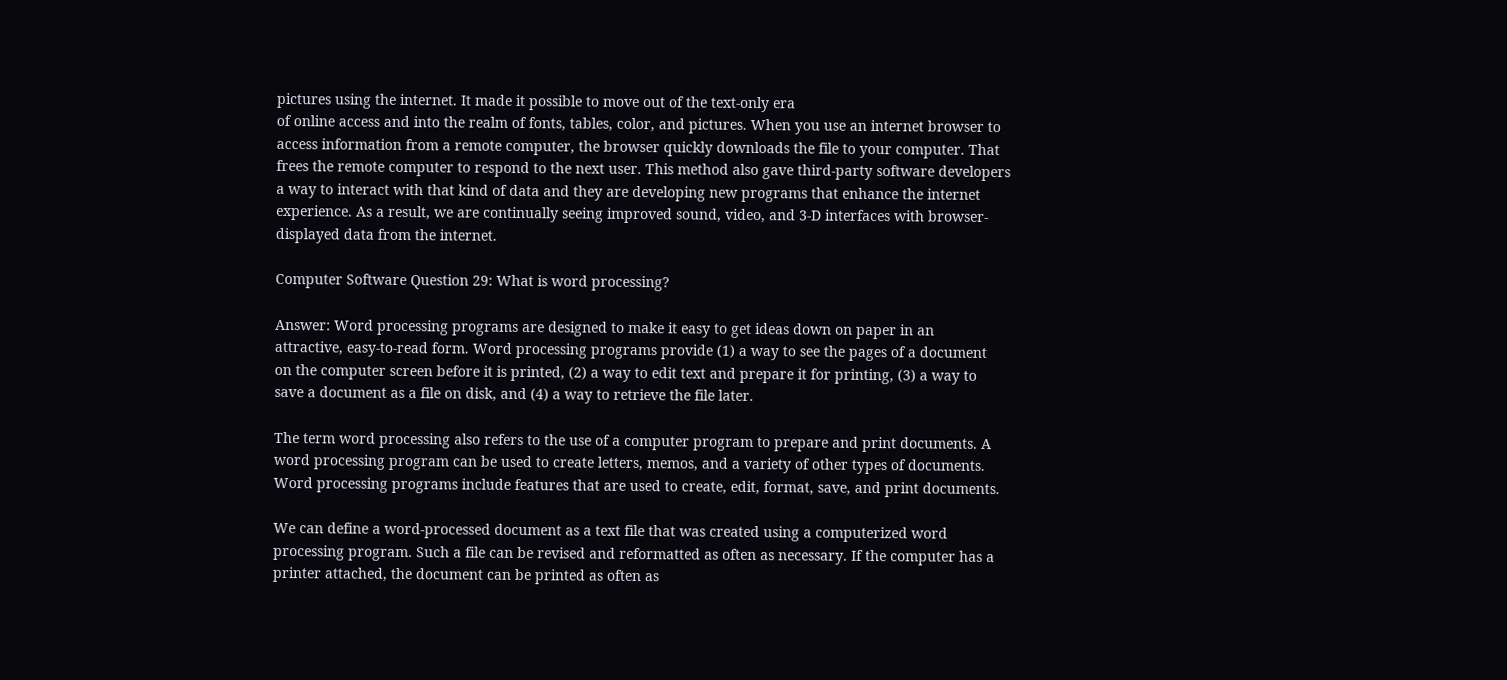pictures using the internet. It made it possible to move out of the text-only era
of online access and into the realm of fonts, tables, color, and pictures. When you use an internet browser to
access information from a remote computer, the browser quickly downloads the file to your computer. That
frees the remote computer to respond to the next user. This method also gave third-party software developers
a way to interact with that kind of data and they are developing new programs that enhance the internet
experience. As a result, we are continually seeing improved sound, video, and 3-D interfaces with browser-
displayed data from the internet.

Computer Software Question 29: What is word processing?

Answer: Word processing programs are designed to make it easy to get ideas down on paper in an
attractive, easy-to-read form. Word processing programs provide (1) a way to see the pages of a document
on the computer screen before it is printed, (2) a way to edit text and prepare it for printing, (3) a way to
save a document as a file on disk, and (4) a way to retrieve the file later.

The term word processing also refers to the use of a computer program to prepare and print documents. A
word processing program can be used to create letters, memos, and a variety of other types of documents.
Word processing programs include features that are used to create, edit, format, save, and print documents.

We can define a word-processed document as a text file that was created using a computerized word
processing program. Such a file can be revised and reformatted as often as necessary. If the computer has a
printer attached, the document can be printed as often as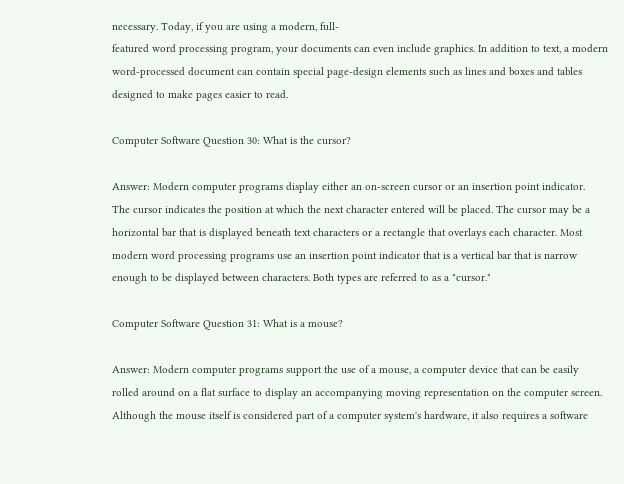necessary. Today, if you are using a modern, full-
featured word processing program, your documents can even include graphics. In addition to text, a modern
word-processed document can contain special page-design elements such as lines and boxes and tables
designed to make pages easier to read.

Computer Software Question 30: What is the cursor?

Answer: Modern computer programs display either an on-screen cursor or an insertion point indicator.
The cursor indicates the position at which the next character entered will be placed. The cursor may be a
horizontal bar that is displayed beneath text characters or a rectangle that overlays each character. Most
modern word processing programs use an insertion point indicator that is a vertical bar that is narrow
enough to be displayed between characters. Both types are referred to as a "cursor."

Computer Software Question 31: What is a mouse?

Answer: Modern computer programs support the use of a mouse, a computer device that can be easily
rolled around on a flat surface to display an accompanying moving representation on the computer screen.
Although the mouse itself is considered part of a computer system's hardware, it also requires a software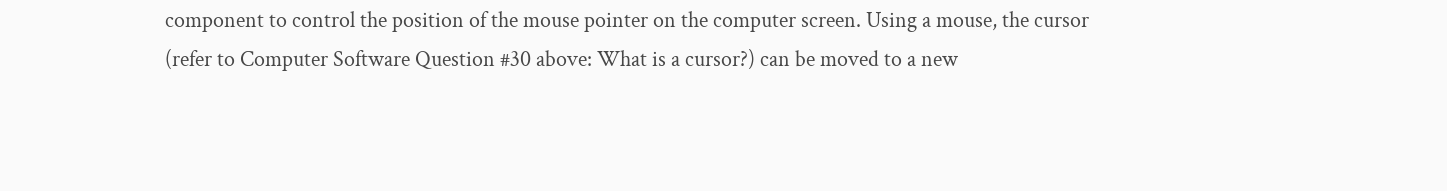component to control the position of the mouse pointer on the computer screen. Using a mouse, the cursor
(refer to Computer Software Question #30 above: What is a cursor?) can be moved to a new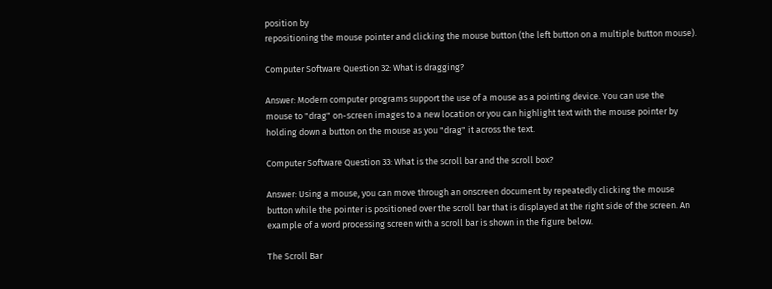position by
repositioning the mouse pointer and clicking the mouse button (the left button on a multiple button mouse).

Computer Software Question 32: What is dragging?

Answer: Modern computer programs support the use of a mouse as a pointing device. You can use the
mouse to "drag" on-screen images to a new location or you can highlight text with the mouse pointer by
holding down a button on the mouse as you "drag" it across the text.

Computer Software Question 33: What is the scroll bar and the scroll box?

Answer: Using a mouse, you can move through an onscreen document by repeatedly clicking the mouse
button while the pointer is positioned over the scroll bar that is displayed at the right side of the screen. An
example of a word processing screen with a scroll bar is shown in the figure below.

The Scroll Bar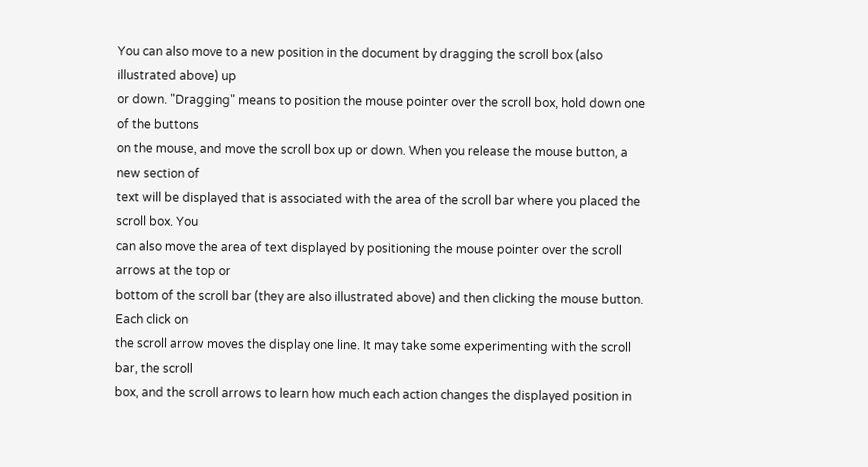You can also move to a new position in the document by dragging the scroll box (also illustrated above) up
or down. "Dragging" means to position the mouse pointer over the scroll box, hold down one of the buttons
on the mouse, and move the scroll box up or down. When you release the mouse button, a new section of
text will be displayed that is associated with the area of the scroll bar where you placed the scroll box. You
can also move the area of text displayed by positioning the mouse pointer over the scroll arrows at the top or
bottom of the scroll bar (they are also illustrated above) and then clicking the mouse button. Each click on
the scroll arrow moves the display one line. It may take some experimenting with the scroll bar, the scroll
box, and the scroll arrows to learn how much each action changes the displayed position in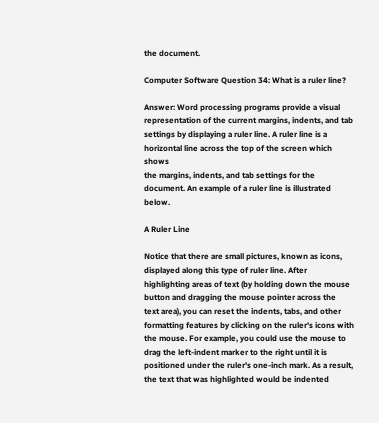the document.

Computer Software Question 34: What is a ruler line?

Answer: Word processing programs provide a visual representation of the current margins, indents, and tab
settings by displaying a ruler line. A ruler line is a horizontal line across the top of the screen which shows
the margins, indents, and tab settings for the document. An example of a ruler line is illustrated below.

A Ruler Line

Notice that there are small pictures, known as icons, displayed along this type of ruler line. After
highlighting areas of text (by holding down the mouse button and dragging the mouse pointer across the
text area), you can reset the indents, tabs, and other formatting features by clicking on the ruler's icons with
the mouse. For example, you could use the mouse to drag the left-indent marker to the right until it is
positioned under the ruler's one-inch mark. As a result, the text that was highlighted would be indented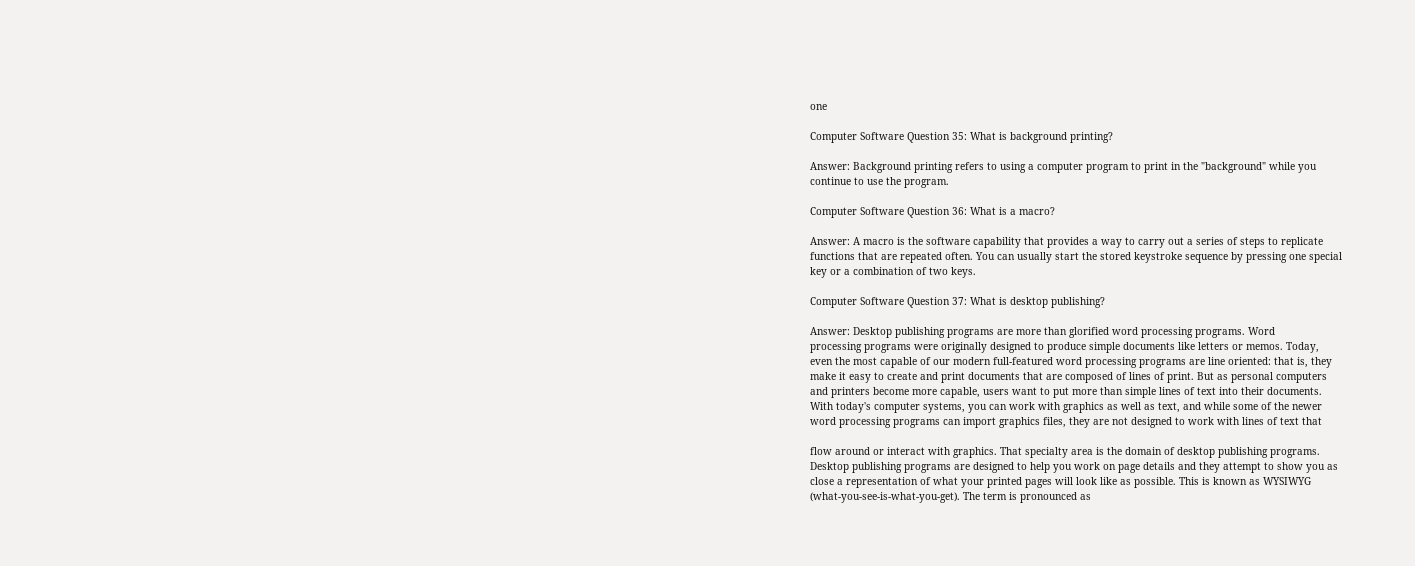one

Computer Software Question 35: What is background printing?

Answer: Background printing refers to using a computer program to print in the "background" while you
continue to use the program.

Computer Software Question 36: What is a macro?

Answer: A macro is the software capability that provides a way to carry out a series of steps to replicate
functions that are repeated often. You can usually start the stored keystroke sequence by pressing one special
key or a combination of two keys.

Computer Software Question 37: What is desktop publishing?

Answer: Desktop publishing programs are more than glorified word processing programs. Word
processing programs were originally designed to produce simple documents like letters or memos. Today,
even the most capable of our modern full-featured word processing programs are line oriented: that is, they
make it easy to create and print documents that are composed of lines of print. But as personal computers
and printers become more capable, users want to put more than simple lines of text into their documents.
With today's computer systems, you can work with graphics as well as text, and while some of the newer
word processing programs can import graphics files, they are not designed to work with lines of text that

flow around or interact with graphics. That specialty area is the domain of desktop publishing programs.
Desktop publishing programs are designed to help you work on page details and they attempt to show you as
close a representation of what your printed pages will look like as possible. This is known as WYSIWYG
(what-you-see-is-what-you-get). The term is pronounced as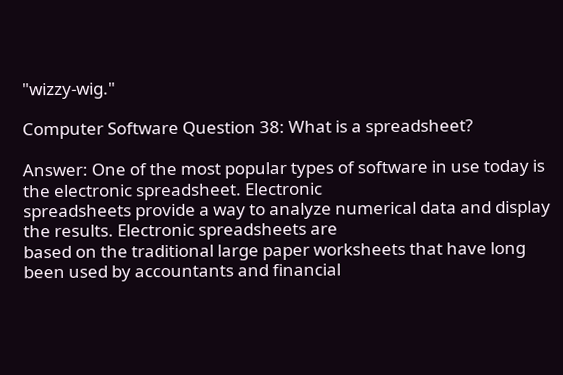"wizzy-wig."

Computer Software Question 38: What is a spreadsheet?

Answer: One of the most popular types of software in use today is the electronic spreadsheet. Electronic
spreadsheets provide a way to analyze numerical data and display the results. Electronic spreadsheets are
based on the traditional large paper worksheets that have long been used by accountants and financial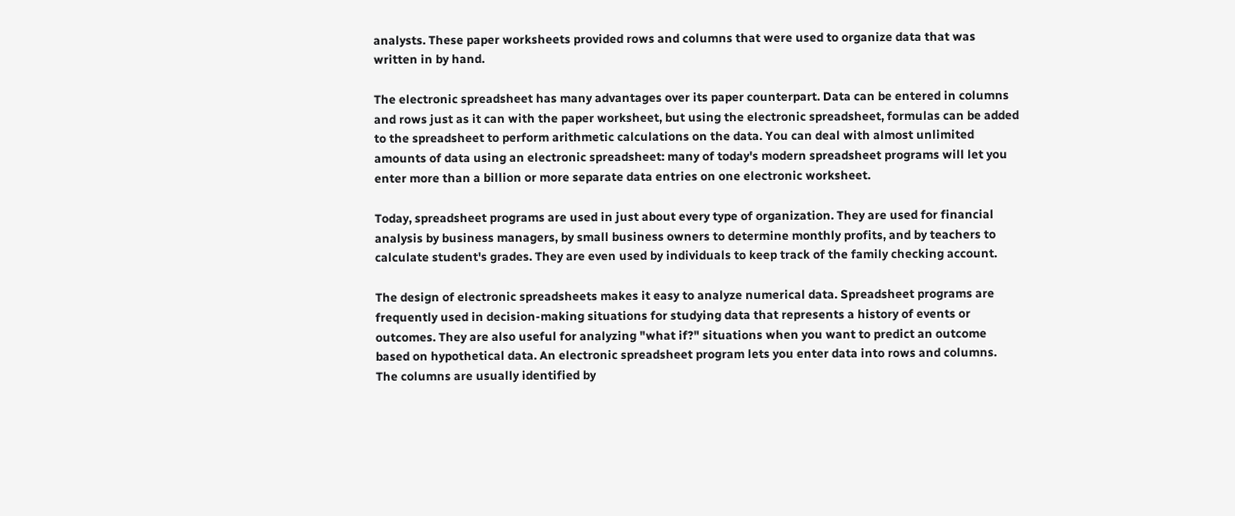analysts. These paper worksheets provided rows and columns that were used to organize data that was
written in by hand.

The electronic spreadsheet has many advantages over its paper counterpart. Data can be entered in columns
and rows just as it can with the paper worksheet, but using the electronic spreadsheet, formulas can be added
to the spreadsheet to perform arithmetic calculations on the data. You can deal with almost unlimited
amounts of data using an electronic spreadsheet: many of today's modern spreadsheet programs will let you
enter more than a billion or more separate data entries on one electronic worksheet.

Today, spreadsheet programs are used in just about every type of organization. They are used for financial
analysis by business managers, by small business owners to determine monthly profits, and by teachers to
calculate student's grades. They are even used by individuals to keep track of the family checking account.

The design of electronic spreadsheets makes it easy to analyze numerical data. Spreadsheet programs are
frequently used in decision-making situations for studying data that represents a history of events or
outcomes. They are also useful for analyzing "what if?" situations when you want to predict an outcome
based on hypothetical data. An electronic spreadsheet program lets you enter data into rows and columns.
The columns are usually identified by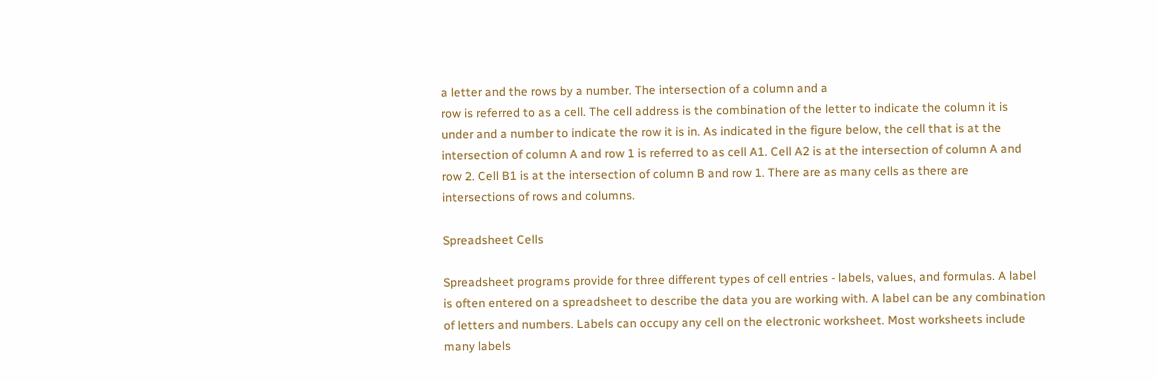a letter and the rows by a number. The intersection of a column and a
row is referred to as a cell. The cell address is the combination of the letter to indicate the column it is
under and a number to indicate the row it is in. As indicated in the figure below, the cell that is at the
intersection of column A and row 1 is referred to as cell A1. Cell A2 is at the intersection of column A and
row 2. Cell B1 is at the intersection of column B and row 1. There are as many cells as there are
intersections of rows and columns.

Spreadsheet Cells

Spreadsheet programs provide for three different types of cell entries - labels, values, and formulas. A label
is often entered on a spreadsheet to describe the data you are working with. A label can be any combination
of letters and numbers. Labels can occupy any cell on the electronic worksheet. Most worksheets include
many labels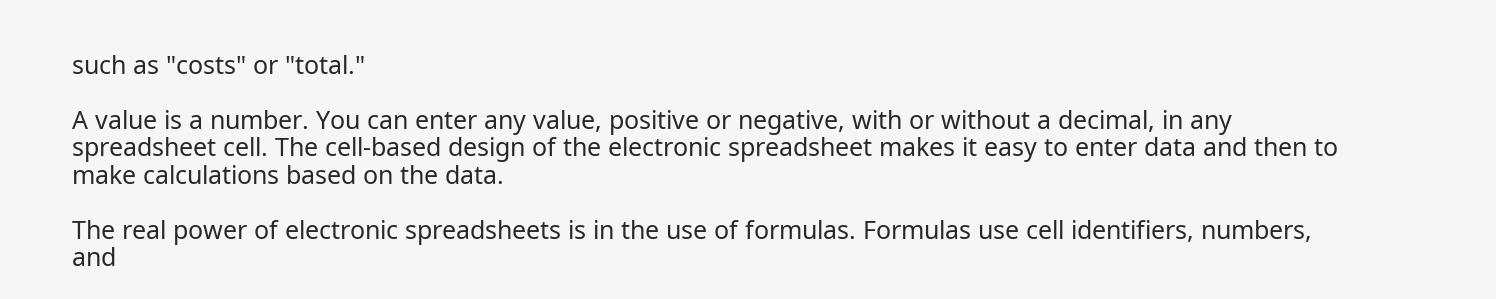such as "costs" or "total."

A value is a number. You can enter any value, positive or negative, with or without a decimal, in any
spreadsheet cell. The cell-based design of the electronic spreadsheet makes it easy to enter data and then to
make calculations based on the data.

The real power of electronic spreadsheets is in the use of formulas. Formulas use cell identifiers, numbers,
and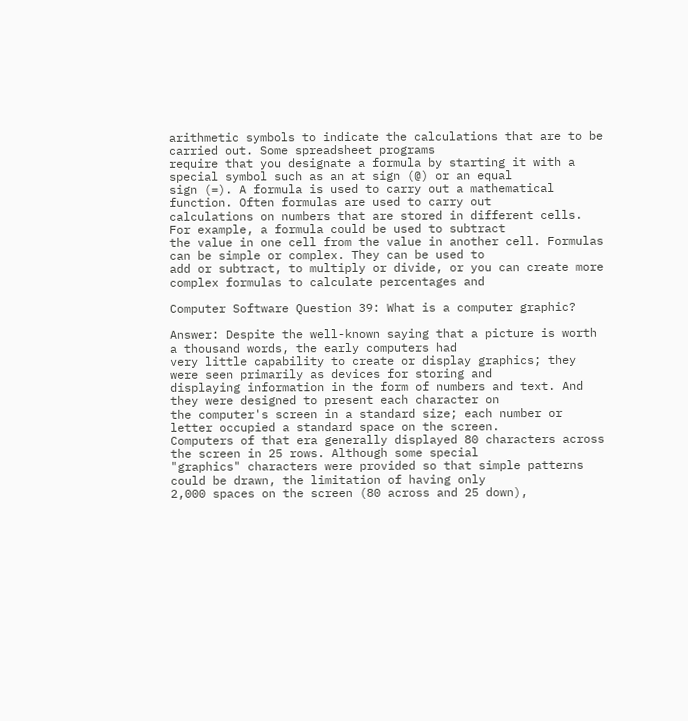arithmetic symbols to indicate the calculations that are to be carried out. Some spreadsheet programs
require that you designate a formula by starting it with a special symbol such as an at sign (@) or an equal
sign (=). A formula is used to carry out a mathematical function. Often formulas are used to carry out
calculations on numbers that are stored in different cells. For example, a formula could be used to subtract
the value in one cell from the value in another cell. Formulas can be simple or complex. They can be used to
add or subtract, to multiply or divide, or you can create more complex formulas to calculate percentages and

Computer Software Question 39: What is a computer graphic?

Answer: Despite the well-known saying that a picture is worth a thousand words, the early computers had
very little capability to create or display graphics; they were seen primarily as devices for storing and
displaying information in the form of numbers and text. And they were designed to present each character on
the computer's screen in a standard size; each number or letter occupied a standard space on the screen.
Computers of that era generally displayed 80 characters across the screen in 25 rows. Although some special
"graphics" characters were provided so that simple patterns could be drawn, the limitation of having only
2,000 spaces on the screen (80 across and 25 down),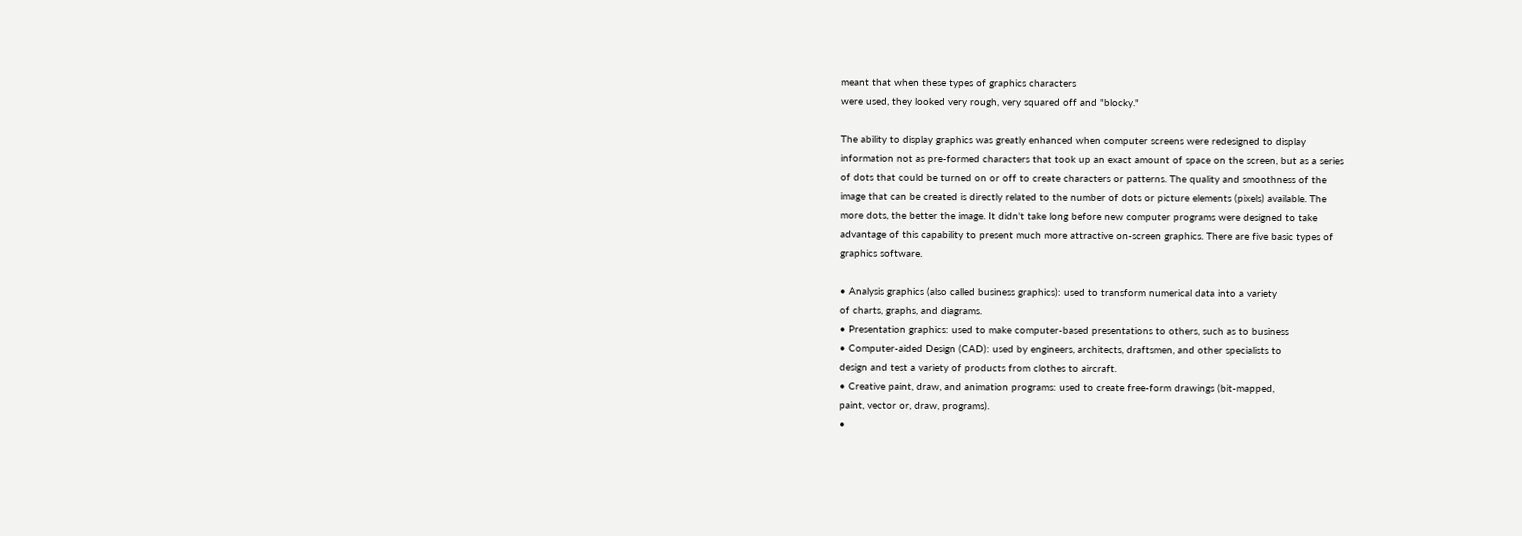meant that when these types of graphics characters
were used, they looked very rough, very squared off and "blocky."

The ability to display graphics was greatly enhanced when computer screens were redesigned to display
information not as pre-formed characters that took up an exact amount of space on the screen, but as a series
of dots that could be turned on or off to create characters or patterns. The quality and smoothness of the
image that can be created is directly related to the number of dots or picture elements (pixels) available. The
more dots, the better the image. It didn't take long before new computer programs were designed to take
advantage of this capability to present much more attractive on-screen graphics. There are five basic types of
graphics software.

• Analysis graphics (also called business graphics): used to transform numerical data into a variety
of charts, graphs, and diagrams.
• Presentation graphics: used to make computer-based presentations to others, such as to business
• Computer-aided Design (CAD): used by engineers, architects, draftsmen, and other specialists to
design and test a variety of products from clothes to aircraft.
• Creative paint, draw, and animation programs: used to create free-form drawings (bit-mapped,
paint, vector or, draw, programs).
•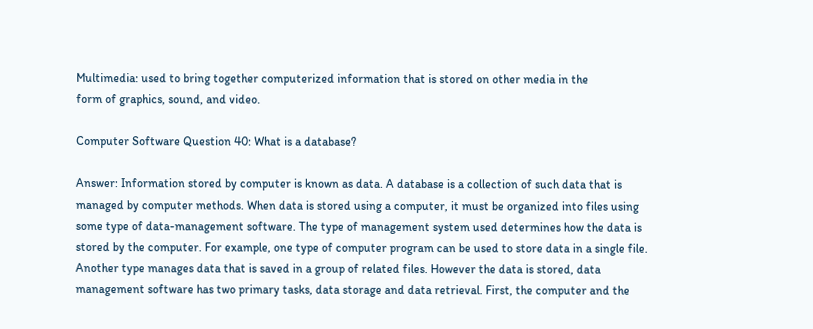Multimedia: used to bring together computerized information that is stored on other media in the
form of graphics, sound, and video.

Computer Software Question 40: What is a database?

Answer: Information stored by computer is known as data. A database is a collection of such data that is
managed by computer methods. When data is stored using a computer, it must be organized into files using
some type of data-management software. The type of management system used determines how the data is
stored by the computer. For example, one type of computer program can be used to store data in a single file.
Another type manages data that is saved in a group of related files. However the data is stored, data
management software has two primary tasks, data storage and data retrieval. First, the computer and the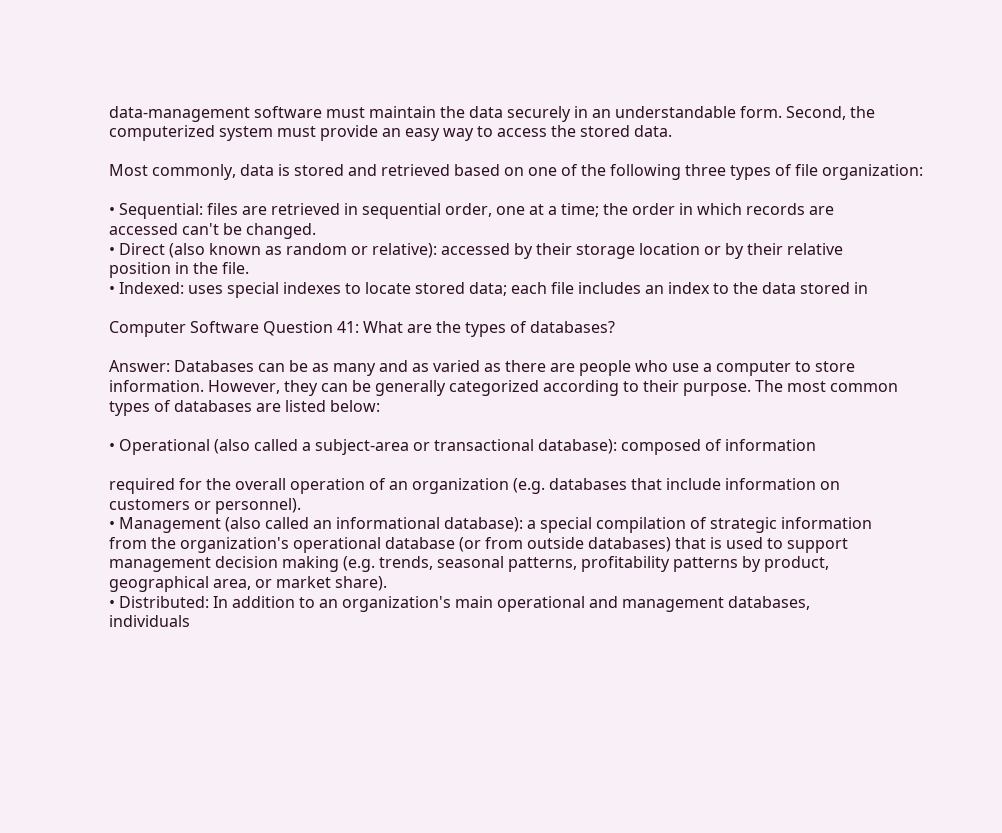data-management software must maintain the data securely in an understandable form. Second, the
computerized system must provide an easy way to access the stored data.

Most commonly, data is stored and retrieved based on one of the following three types of file organization:

• Sequential: files are retrieved in sequential order, one at a time; the order in which records are
accessed can't be changed.
• Direct (also known as random or relative): accessed by their storage location or by their relative
position in the file.
• Indexed: uses special indexes to locate stored data; each file includes an index to the data stored in

Computer Software Question 41: What are the types of databases?

Answer: Databases can be as many and as varied as there are people who use a computer to store
information. However, they can be generally categorized according to their purpose. The most common
types of databases are listed below:

• Operational (also called a subject-area or transactional database): composed of information

required for the overall operation of an organization (e.g. databases that include information on
customers or personnel).
• Management (also called an informational database): a special compilation of strategic information
from the organization's operational database (or from outside databases) that is used to support
management decision making (e.g. trends, seasonal patterns, profitability patterns by product,
geographical area, or market share).
• Distributed: In addition to an organization's main operational and management databases,
individuals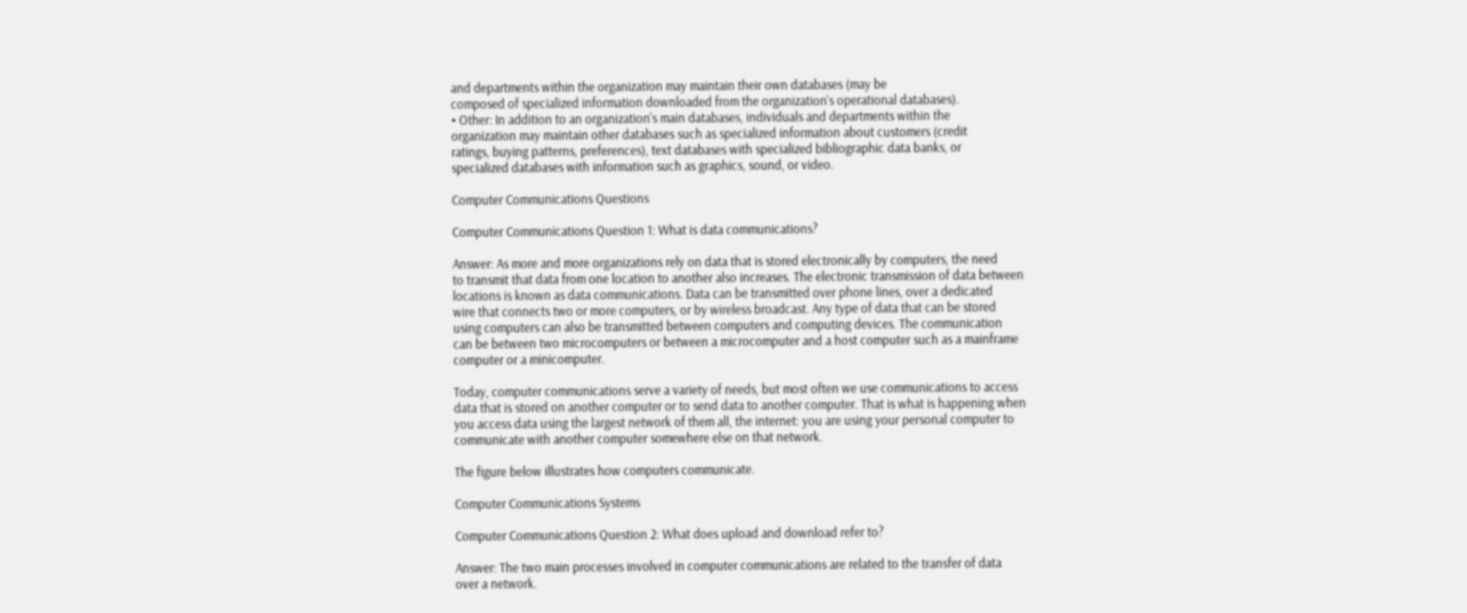and departments within the organization may maintain their own databases (may be
composed of specialized information downloaded from the organization's operational databases).
• Other: In addition to an organization's main databases, individuals and departments within the
organization may maintain other databases such as specialized information about customers (credit
ratings, buying patterns, preferences), text databases with specialized bibliographic data banks, or
specialized databases with information such as graphics, sound, or video.

Computer Communications Questions

Computer Communications Question 1: What is data communications?

Answer: As more and more organizations rely on data that is stored electronically by computers, the need
to transmit that data from one location to another also increases. The electronic transmission of data between
locations is known as data communications. Data can be transmitted over phone lines, over a dedicated
wire that connects two or more computers, or by wireless broadcast. Any type of data that can be stored
using computers can also be transmitted between computers and computing devices. The communication
can be between two microcomputers or between a microcomputer and a host computer such as a mainframe
computer or a minicomputer.

Today, computer communications serve a variety of needs, but most often we use communications to access
data that is stored on another computer or to send data to another computer. That is what is happening when
you access data using the largest network of them all, the internet: you are using your personal computer to
communicate with another computer somewhere else on that network.

The figure below illustrates how computers communicate.

Computer Communications Systems

Computer Communications Question 2: What does upload and download refer to?

Answer: The two main processes involved in computer communications are related to the transfer of data
over a network.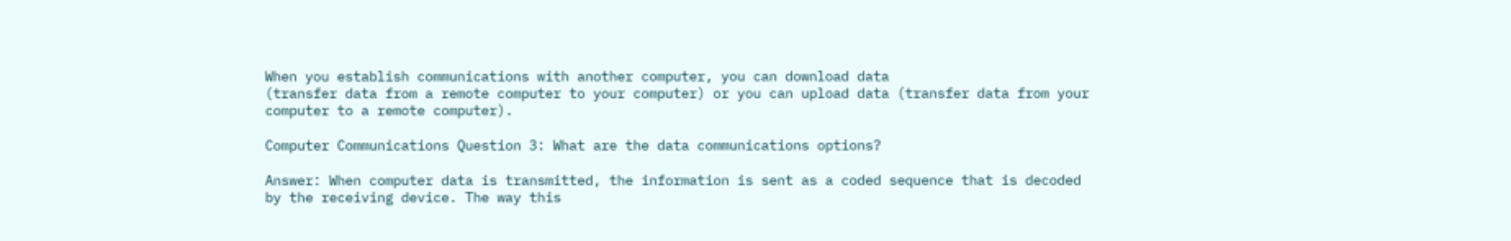When you establish communications with another computer, you can download data
(transfer data from a remote computer to your computer) or you can upload data (transfer data from your
computer to a remote computer).

Computer Communications Question 3: What are the data communications options?

Answer: When computer data is transmitted, the information is sent as a coded sequence that is decoded
by the receiving device. The way this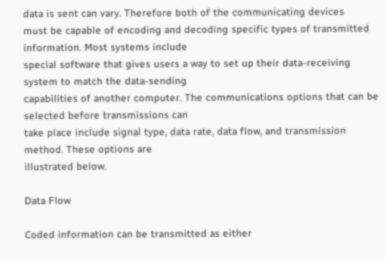data is sent can vary. Therefore both of the communicating devices
must be capable of encoding and decoding specific types of transmitted information. Most systems include
special software that gives users a way to set up their data-receiving system to match the data-sending
capabilities of another computer. The communications options that can be selected before transmissions can
take place include signal type, data rate, data flow, and transmission method. These options are
illustrated below.

Data Flow

Coded information can be transmitted as either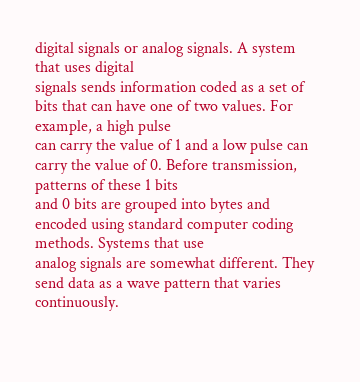digital signals or analog signals. A system that uses digital
signals sends information coded as a set of bits that can have one of two values. For example, a high pulse
can carry the value of 1 and a low pulse can carry the value of 0. Before transmission, patterns of these 1 bits
and 0 bits are grouped into bytes and encoded using standard computer coding methods. Systems that use
analog signals are somewhat different. They send data as a wave pattern that varies continuously.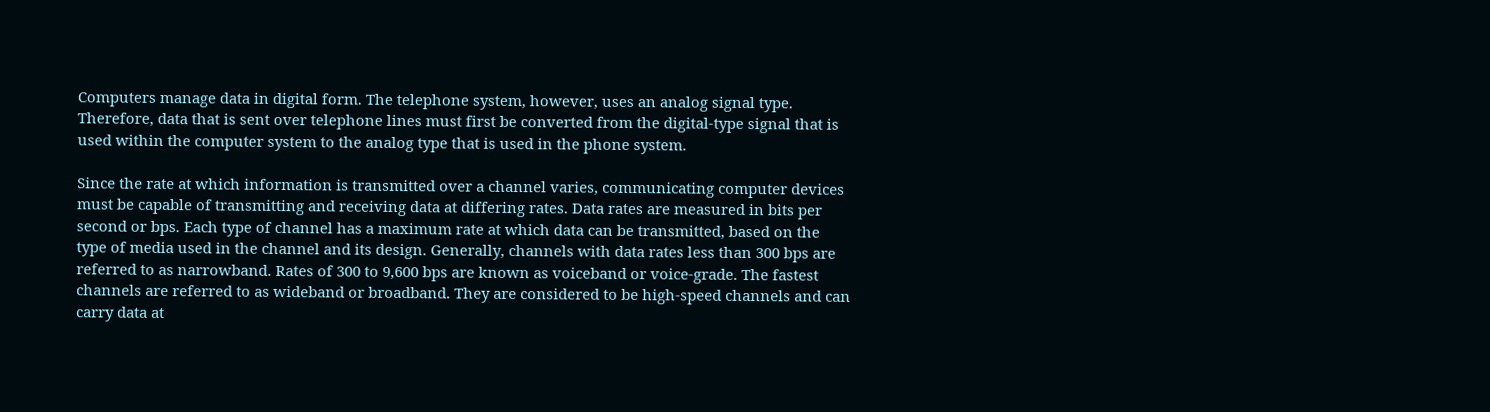Computers manage data in digital form. The telephone system, however, uses an analog signal type.
Therefore, data that is sent over telephone lines must first be converted from the digital-type signal that is
used within the computer system to the analog type that is used in the phone system.

Since the rate at which information is transmitted over a channel varies, communicating computer devices
must be capable of transmitting and receiving data at differing rates. Data rates are measured in bits per
second or bps. Each type of channel has a maximum rate at which data can be transmitted, based on the
type of media used in the channel and its design. Generally, channels with data rates less than 300 bps are
referred to as narrowband. Rates of 300 to 9,600 bps are known as voiceband or voice-grade. The fastest
channels are referred to as wideband or broadband. They are considered to be high-speed channels and can
carry data at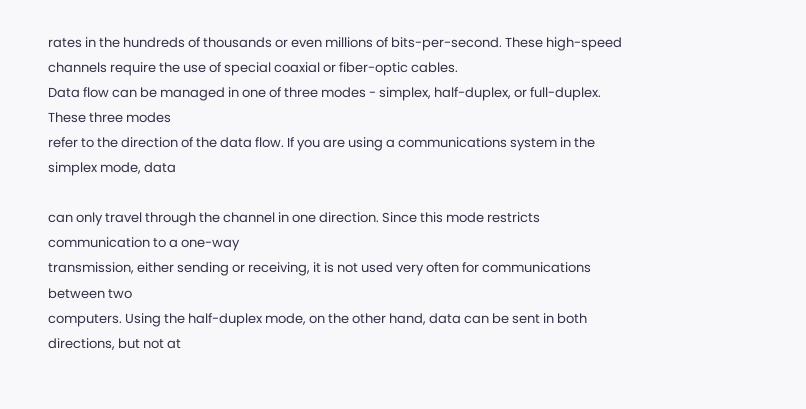rates in the hundreds of thousands or even millions of bits-per-second. These high-speed
channels require the use of special coaxial or fiber-optic cables.
Data flow can be managed in one of three modes - simplex, half-duplex, or full-duplex. These three modes
refer to the direction of the data flow. If you are using a communications system in the simplex mode, data

can only travel through the channel in one direction. Since this mode restricts communication to a one-way
transmission, either sending or receiving, it is not used very often for communications between two
computers. Using the half-duplex mode, on the other hand, data can be sent in both directions, but not at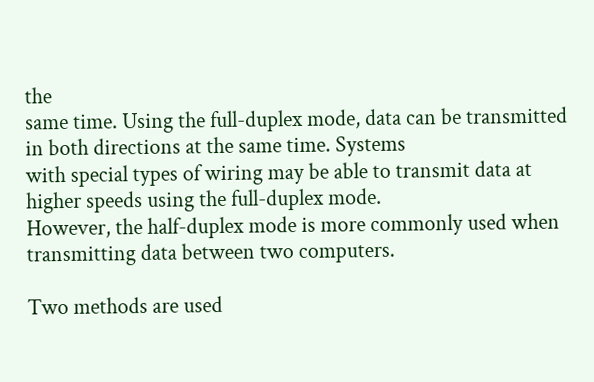the
same time. Using the full-duplex mode, data can be transmitted in both directions at the same time. Systems
with special types of wiring may be able to transmit data at higher speeds using the full-duplex mode.
However, the half-duplex mode is more commonly used when transmitting data between two computers.

Two methods are used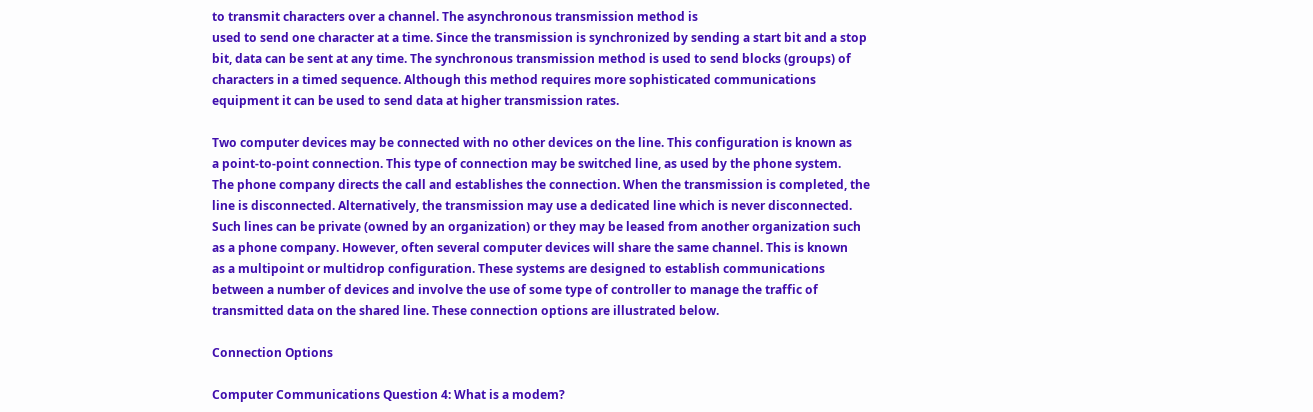to transmit characters over a channel. The asynchronous transmission method is
used to send one character at a time. Since the transmission is synchronized by sending a start bit and a stop
bit, data can be sent at any time. The synchronous transmission method is used to send blocks (groups) of
characters in a timed sequence. Although this method requires more sophisticated communications
equipment it can be used to send data at higher transmission rates.

Two computer devices may be connected with no other devices on the line. This configuration is known as
a point-to-point connection. This type of connection may be switched line, as used by the phone system.
The phone company directs the call and establishes the connection. When the transmission is completed, the
line is disconnected. Alternatively, the transmission may use a dedicated line which is never disconnected.
Such lines can be private (owned by an organization) or they may be leased from another organization such
as a phone company. However, often several computer devices will share the same channel. This is known
as a multipoint or multidrop configuration. These systems are designed to establish communications
between a number of devices and involve the use of some type of controller to manage the traffic of
transmitted data on the shared line. These connection options are illustrated below.

Connection Options

Computer Communications Question 4: What is a modem?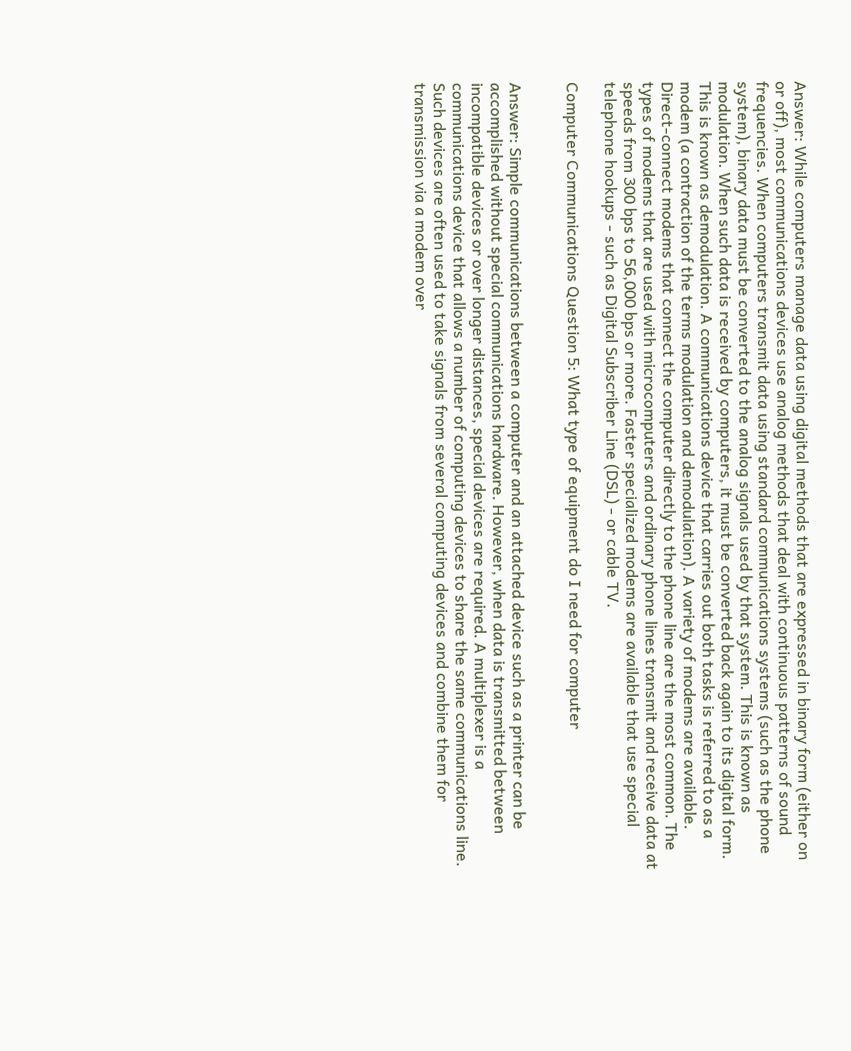Answer: While computers manage data using digital methods that are expressed in binary form (either on
or off), most communications devices use analog methods that deal with continuous patterns of sound
frequencies. When computers transmit data using standard communications systems (such as the phone
system), binary data must be converted to the analog signals used by that system. This is known as
modulation. When such data is received by computers, it must be converted back again to its digital form.
This is known as demodulation. A communications device that carries out both tasks is referred to as a
modem (a contraction of the terms modulation and demodulation). A variety of modems are available.
Direct-connect modems that connect the computer directly to the phone line are the most common. The
types of modems that are used with microcomputers and ordinary phone lines transmit and receive data at
speeds from 300 bps to 56,000 bps or more. Faster specialized modems are available that use special
telephone hookups - such as Digital Subscriber Line (DSL) - or cable TV.

Computer Communications Question 5: What type of equipment do I need for computer


Answer: Simple communications between a computer and an attached device such as a printer can be
accomplished without special communications hardware. However, when data is transmitted between
incompatible devices or over longer distances, special devices are required. A multiplexer is a
communications device that allows a number of computing devices to share the same communications line.
Such devices are often used to take signals from several computing devices and combine them for
transmission via a modem over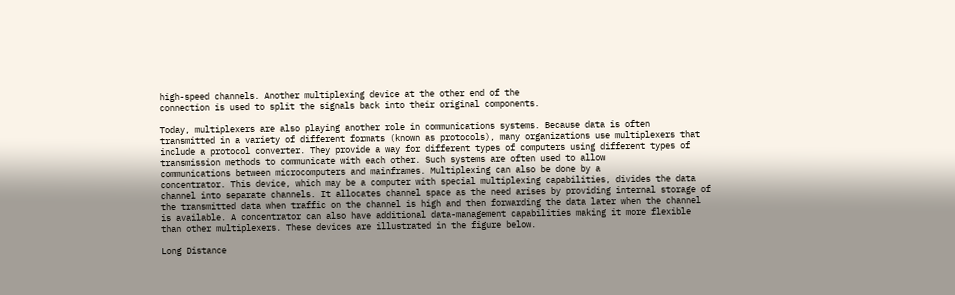high-speed channels. Another multiplexing device at the other end of the
connection is used to split the signals back into their original components.

Today, multiplexers are also playing another role in communications systems. Because data is often
transmitted in a variety of different formats (known as protocols), many organizations use multiplexers that
include a protocol converter. They provide a way for different types of computers using different types of
transmission methods to communicate with each other. Such systems are often used to allow
communications between microcomputers and mainframes. Multiplexing can also be done by a
concentrator. This device, which may be a computer with special multiplexing capabilities, divides the data
channel into separate channels. It allocates channel space as the need arises by providing internal storage of
the transmitted data when traffic on the channel is high and then forwarding the data later when the channel
is available. A concentrator can also have additional data-management capabilities making it more flexible
than other multiplexers. These devices are illustrated in the figure below.

Long Distance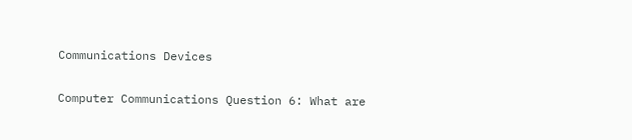Communications Devices

Computer Communications Question 6: What are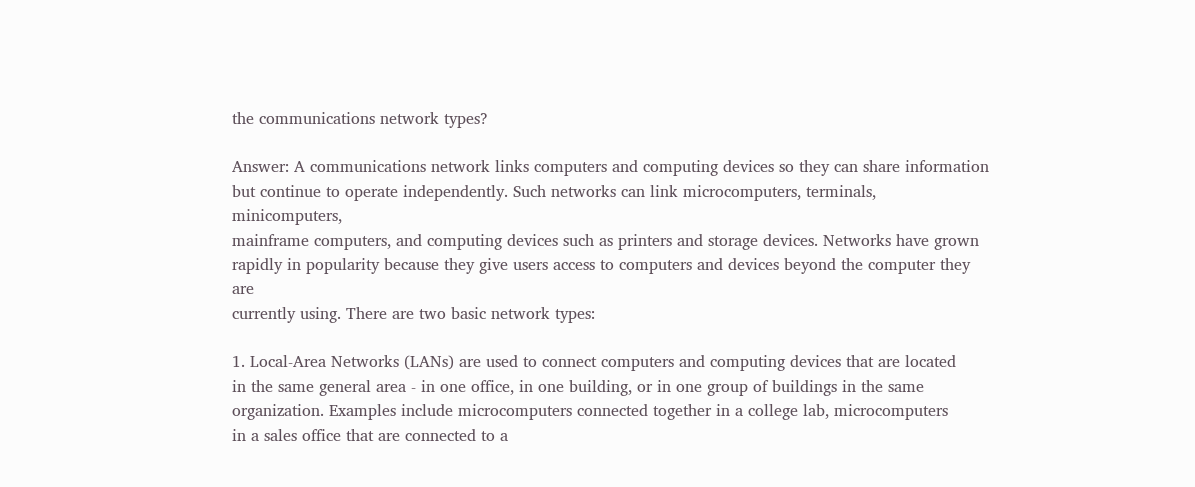the communications network types?

Answer: A communications network links computers and computing devices so they can share information
but continue to operate independently. Such networks can link microcomputers, terminals, minicomputers,
mainframe computers, and computing devices such as printers and storage devices. Networks have grown
rapidly in popularity because they give users access to computers and devices beyond the computer they are
currently using. There are two basic network types:

1. Local-Area Networks (LANs) are used to connect computers and computing devices that are located
in the same general area - in one office, in one building, or in one group of buildings in the same
organization. Examples include microcomputers connected together in a college lab, microcomputers
in a sales office that are connected to a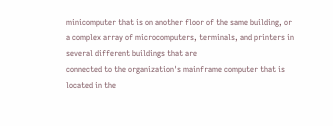minicomputer that is on another floor of the same building, or
a complex array of microcomputers, terminals, and printers in several different buildings that are
connected to the organization's mainframe computer that is located in the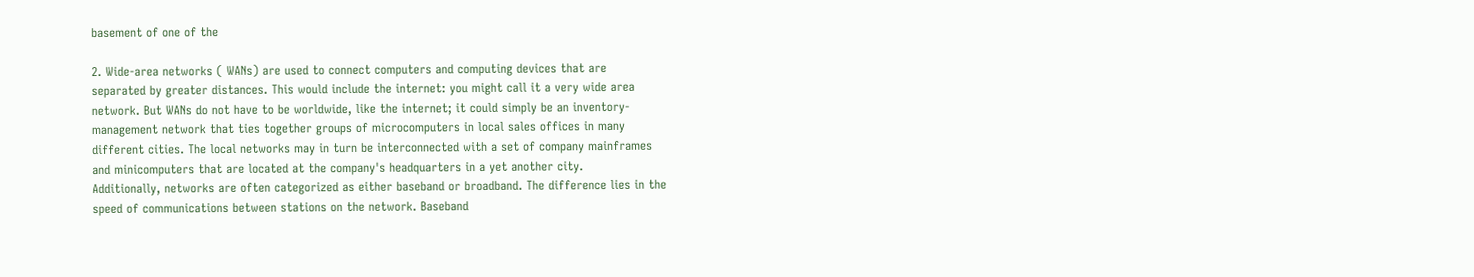basement of one of the

2. Wide-area networks ( WANs) are used to connect computers and computing devices that are
separated by greater distances. This would include the internet: you might call it a very wide area
network. But WANs do not have to be worldwide, like the internet; it could simply be an inventory-
management network that ties together groups of microcomputers in local sales offices in many
different cities. The local networks may in turn be interconnected with a set of company mainframes
and minicomputers that are located at the company's headquarters in a yet another city.
Additionally, networks are often categorized as either baseband or broadband. The difference lies in the
speed of communications between stations on the network. Baseband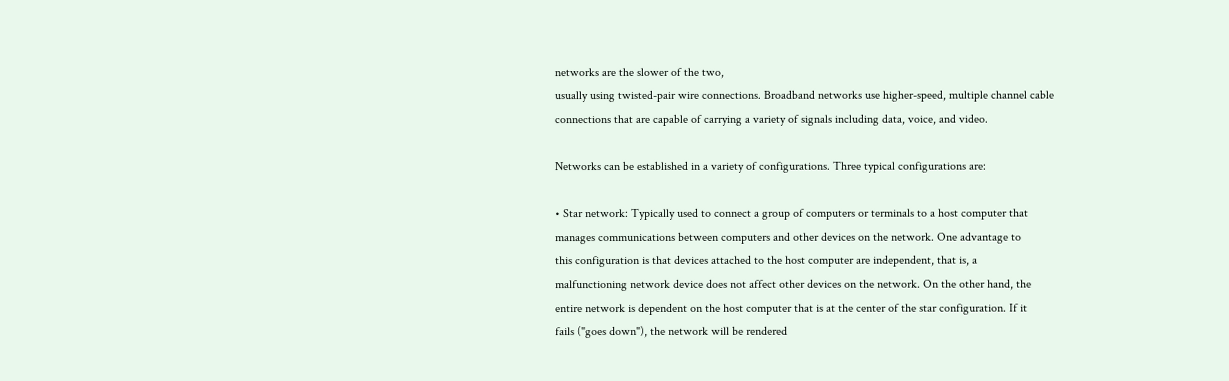networks are the slower of the two,
usually using twisted-pair wire connections. Broadband networks use higher-speed, multiple channel cable
connections that are capable of carrying a variety of signals including data, voice, and video.

Networks can be established in a variety of configurations. Three typical configurations are:

• Star network: Typically used to connect a group of computers or terminals to a host computer that
manages communications between computers and other devices on the network. One advantage to
this configuration is that devices attached to the host computer are independent, that is, a
malfunctioning network device does not affect other devices on the network. On the other hand, the
entire network is dependent on the host computer that is at the center of the star configuration. If it
fails ("goes down"), the network will be rendered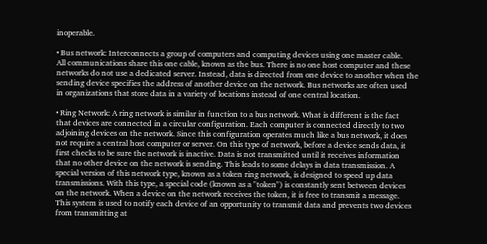inoperable.

• Bus network: Interconnects a group of computers and computing devices using one master cable.
All communications share this one cable, known as the bus. There is no one host computer and these
networks do not use a dedicated server. Instead, data is directed from one device to another when the
sending device specifies the address of another device on the network. Bus networks are often used
in organizations that store data in a variety of locations instead of one central location.

• Ring Network: A ring network is similar in function to a bus network. What is different is the fact
that devices are connected in a circular configuration. Each computer is connected directly to two
adjoining devices on the network. Since this configuration operates much like a bus network, it does
not require a central host computer or server. On this type of network, before a device sends data, it
first checks to be sure the network is inactive. Data is not transmitted until it receives information
that no other device on the network is sending. This leads to some delays in data transmission. A
special version of this network type, known as a token ring network, is designed to speed up data
transmissions. With this type, a special code (known as a "token") is constantly sent between devices
on the network. When a device on the network receives the token, it is free to transmit a message.
This system is used to notify each device of an opportunity to transmit data and prevents two devices
from transmitting at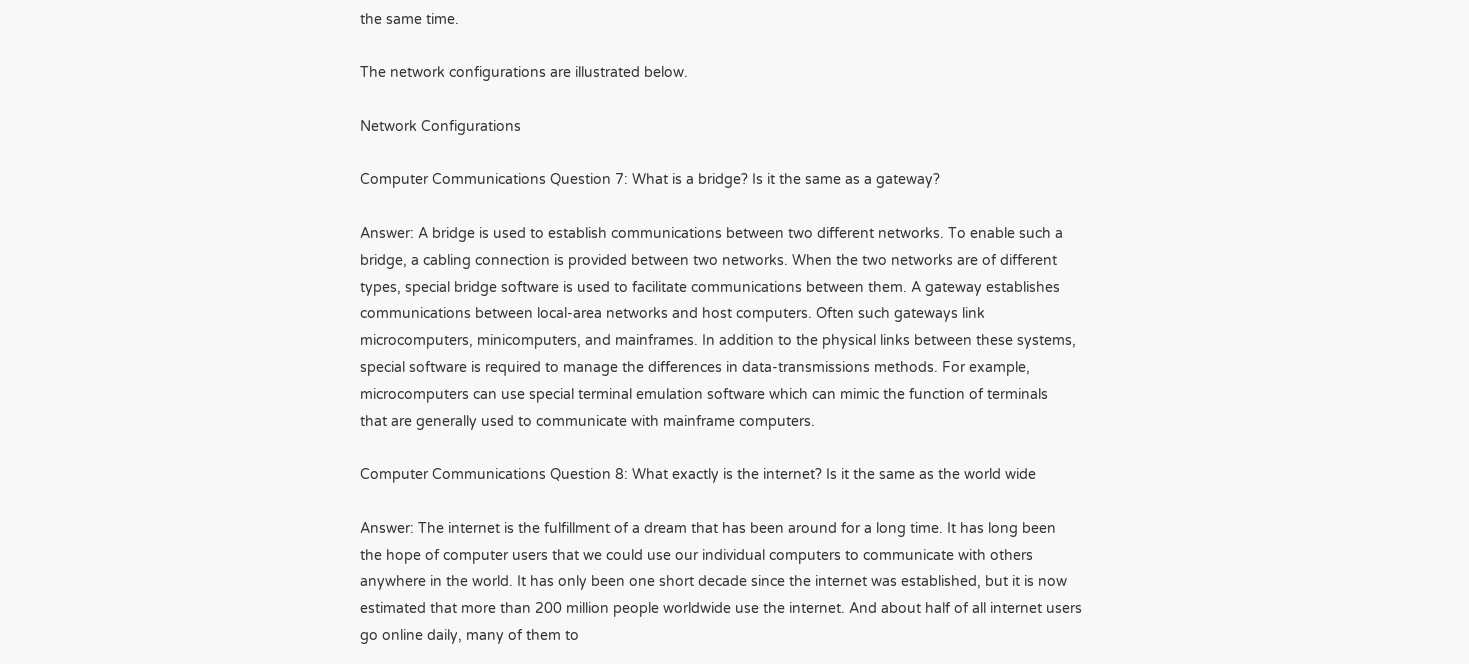the same time.

The network configurations are illustrated below.

Network Configurations

Computer Communications Question 7: What is a bridge? Is it the same as a gateway?

Answer: A bridge is used to establish communications between two different networks. To enable such a
bridge, a cabling connection is provided between two networks. When the two networks are of different
types, special bridge software is used to facilitate communications between them. A gateway establishes
communications between local-area networks and host computers. Often such gateways link
microcomputers, minicomputers, and mainframes. In addition to the physical links between these systems,
special software is required to manage the differences in data-transmissions methods. For example,
microcomputers can use special terminal emulation software which can mimic the function of terminals
that are generally used to communicate with mainframe computers.

Computer Communications Question 8: What exactly is the internet? Is it the same as the world wide

Answer: The internet is the fulfillment of a dream that has been around for a long time. It has long been
the hope of computer users that we could use our individual computers to communicate with others
anywhere in the world. It has only been one short decade since the internet was established, but it is now
estimated that more than 200 million people worldwide use the internet. And about half of all internet users
go online daily, many of them to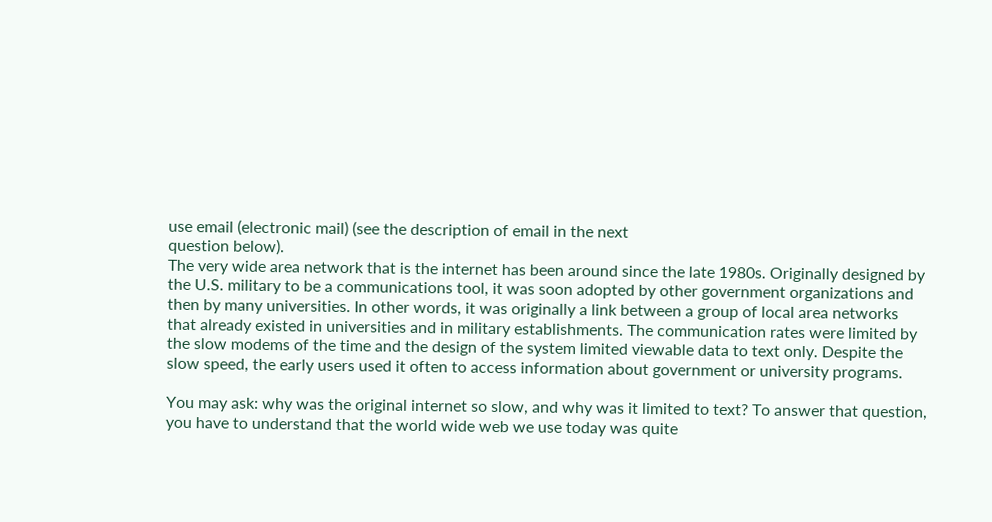use email (electronic mail) (see the description of email in the next
question below).
The very wide area network that is the internet has been around since the late 1980s. Originally designed by
the U.S. military to be a communications tool, it was soon adopted by other government organizations and
then by many universities. In other words, it was originally a link between a group of local area networks
that already existed in universities and in military establishments. The communication rates were limited by
the slow modems of the time and the design of the system limited viewable data to text only. Despite the
slow speed, the early users used it often to access information about government or university programs.

You may ask: why was the original internet so slow, and why was it limited to text? To answer that question,
you have to understand that the world wide web we use today was quite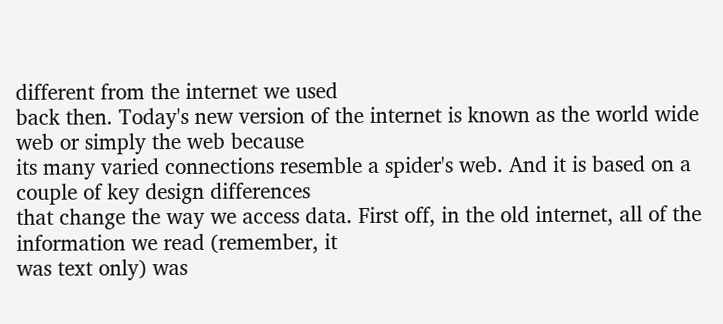different from the internet we used
back then. Today's new version of the internet is known as the world wide web or simply the web because
its many varied connections resemble a spider's web. And it is based on a couple of key design differences
that change the way we access data. First off, in the old internet, all of the information we read (remember, it
was text only) was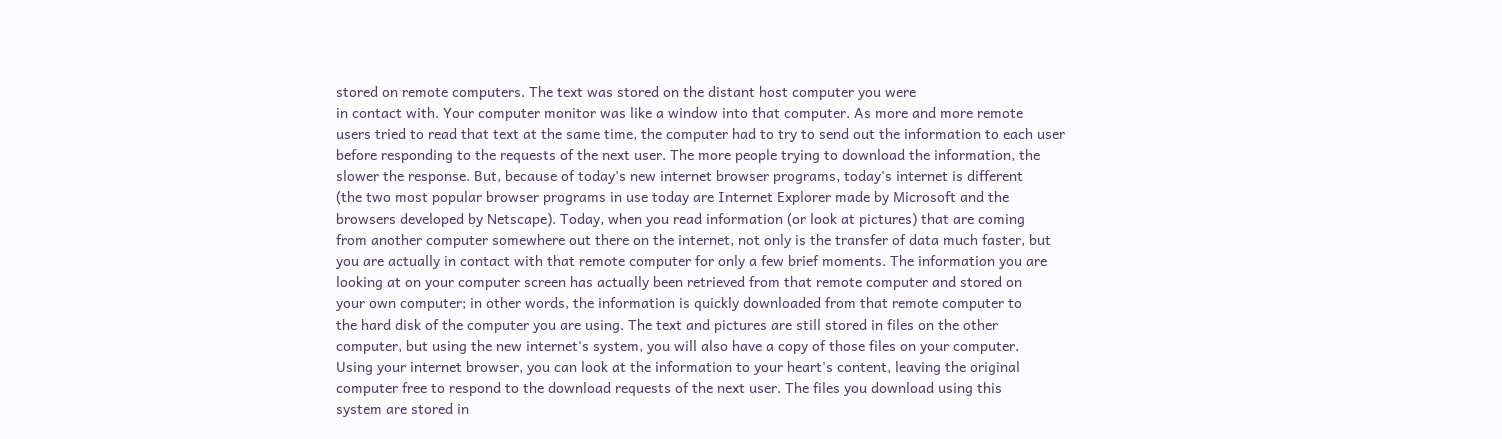stored on remote computers. The text was stored on the distant host computer you were
in contact with. Your computer monitor was like a window into that computer. As more and more remote
users tried to read that text at the same time, the computer had to try to send out the information to each user
before responding to the requests of the next user. The more people trying to download the information, the
slower the response. But, because of today's new internet browser programs, today's internet is different
(the two most popular browser programs in use today are Internet Explorer made by Microsoft and the
browsers developed by Netscape). Today, when you read information (or look at pictures) that are coming
from another computer somewhere out there on the internet, not only is the transfer of data much faster, but
you are actually in contact with that remote computer for only a few brief moments. The information you are
looking at on your computer screen has actually been retrieved from that remote computer and stored on
your own computer; in other words, the information is quickly downloaded from that remote computer to
the hard disk of the computer you are using. The text and pictures are still stored in files on the other
computer, but using the new internet's system, you will also have a copy of those files on your computer.
Using your internet browser, you can look at the information to your heart's content, leaving the original
computer free to respond to the download requests of the next user. The files you download using this
system are stored in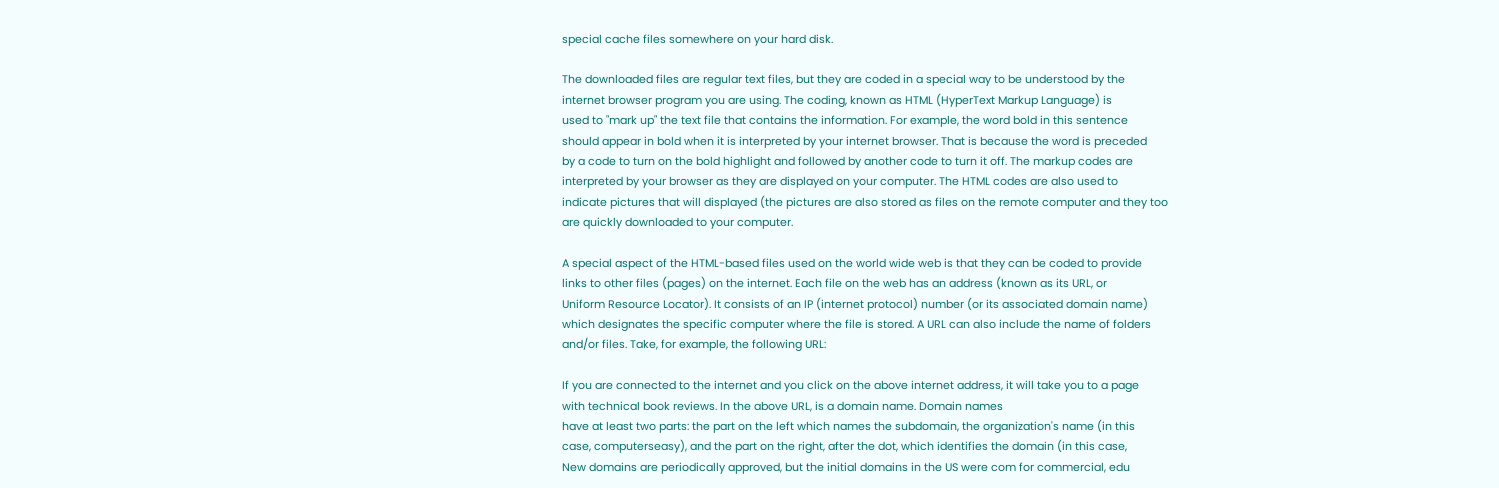special cache files somewhere on your hard disk.

The downloaded files are regular text files, but they are coded in a special way to be understood by the
internet browser program you are using. The coding, known as HTML (HyperText Markup Language) is
used to "mark up" the text file that contains the information. For example, the word bold in this sentence
should appear in bold when it is interpreted by your internet browser. That is because the word is preceded
by a code to turn on the bold highlight and followed by another code to turn it off. The markup codes are
interpreted by your browser as they are displayed on your computer. The HTML codes are also used to
indicate pictures that will displayed (the pictures are also stored as files on the remote computer and they too
are quickly downloaded to your computer.

A special aspect of the HTML-based files used on the world wide web is that they can be coded to provide
links to other files (pages) on the internet. Each file on the web has an address (known as its URL, or
Uniform Resource Locator). It consists of an IP (internet protocol) number (or its associated domain name)
which designates the specific computer where the file is stored. A URL can also include the name of folders
and/or files. Take, for example, the following URL:

If you are connected to the internet and you click on the above internet address, it will take you to a page
with technical book reviews. In the above URL, is a domain name. Domain names
have at least two parts: the part on the left which names the subdomain, the organization's name (in this
case, computerseasy), and the part on the right, after the dot, which identifies the domain (in this case,
New domains are periodically approved, but the initial domains in the US were com for commercial, edu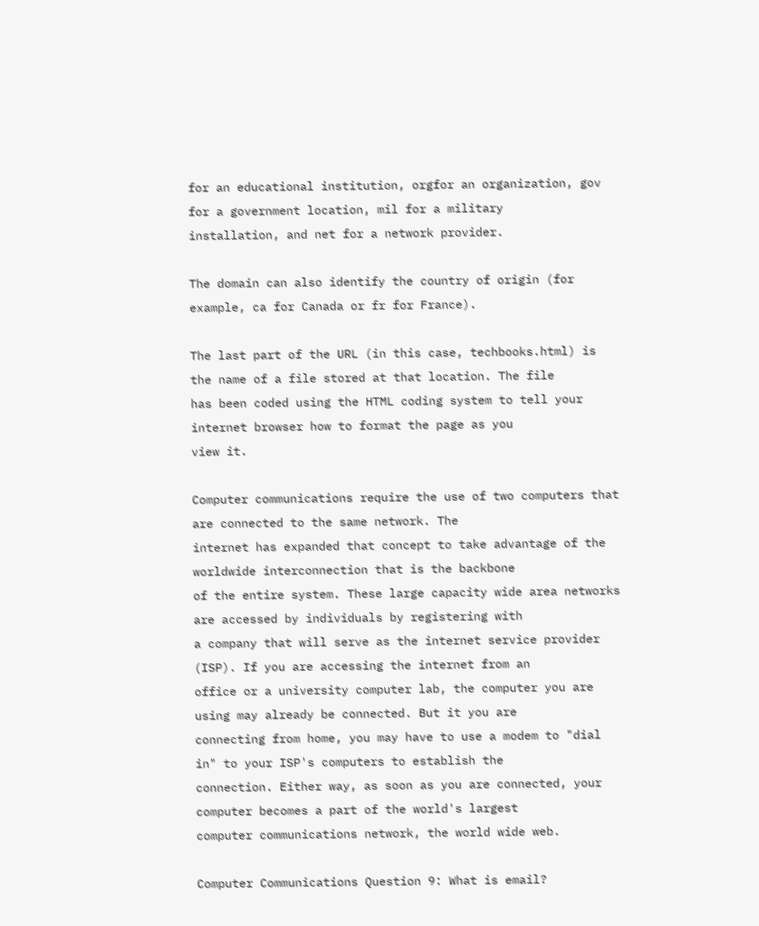for an educational institution, orgfor an organization, gov for a government location, mil for a military
installation, and net for a network provider.

The domain can also identify the country of origin (for example, ca for Canada or fr for France).

The last part of the URL (in this case, techbooks.html) is the name of a file stored at that location. The file
has been coded using the HTML coding system to tell your internet browser how to format the page as you
view it.

Computer communications require the use of two computers that are connected to the same network. The
internet has expanded that concept to take advantage of the worldwide interconnection that is the backbone
of the entire system. These large capacity wide area networks are accessed by individuals by registering with
a company that will serve as the internet service provider (ISP). If you are accessing the internet from an
office or a university computer lab, the computer you are using may already be connected. But it you are
connecting from home, you may have to use a modem to "dial in" to your ISP's computers to establish the
connection. Either way, as soon as you are connected, your computer becomes a part of the world's largest
computer communications network, the world wide web.

Computer Communications Question 9: What is email?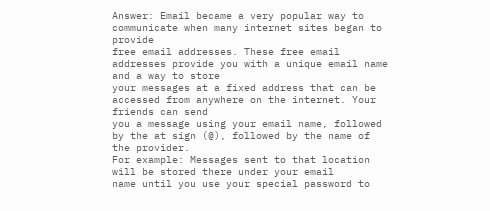Answer: Email became a very popular way to communicate when many internet sites began to provide
free email addresses. These free email addresses provide you with a unique email name and a way to store
your messages at a fixed address that can be accessed from anywhere on the internet. Your friends can send
you a message using your email name, followed by the at sign (@), followed by the name of the provider.
For example: Messages sent to that location will be stored there under your email
name until you use your special password to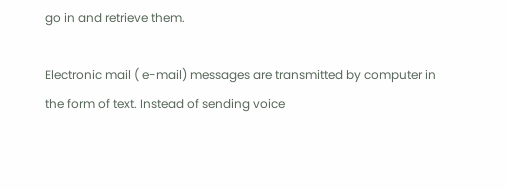go in and retrieve them.

Electronic mail ( e-mail) messages are transmitted by computer in the form of text. Instead of sending voice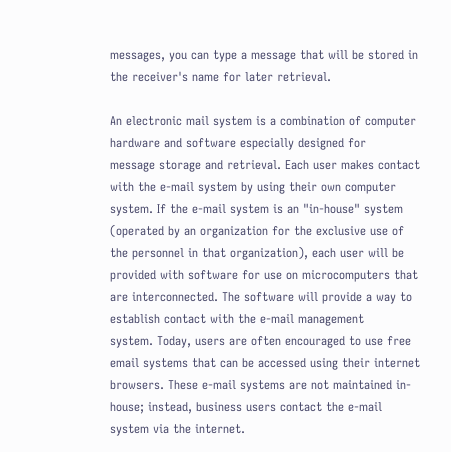messages, you can type a message that will be stored in the receiver's name for later retrieval.

An electronic mail system is a combination of computer hardware and software especially designed for
message storage and retrieval. Each user makes contact with the e-mail system by using their own computer
system. If the e-mail system is an "in-house" system (operated by an organization for the exclusive use of
the personnel in that organization), each user will be provided with software for use on microcomputers that
are interconnected. The software will provide a way to establish contact with the e-mail management
system. Today, users are often encouraged to use free email systems that can be accessed using their internet
browsers. These e-mail systems are not maintained in-house; instead, business users contact the e-mail
system via the internet.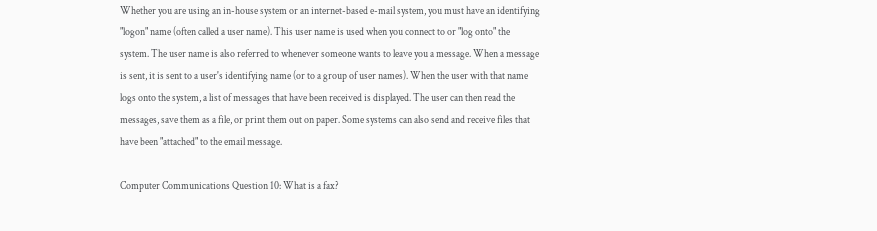Whether you are using an in-house system or an internet-based e-mail system, you must have an identifying
"logon" name (often called a user name). This user name is used when you connect to or "log onto" the
system. The user name is also referred to whenever someone wants to leave you a message. When a message
is sent, it is sent to a user's identifying name (or to a group of user names). When the user with that name
logs onto the system, a list of messages that have been received is displayed. The user can then read the
messages, save them as a file, or print them out on paper. Some systems can also send and receive files that
have been "attached" to the email message.

Computer Communications Question 10: What is a fax?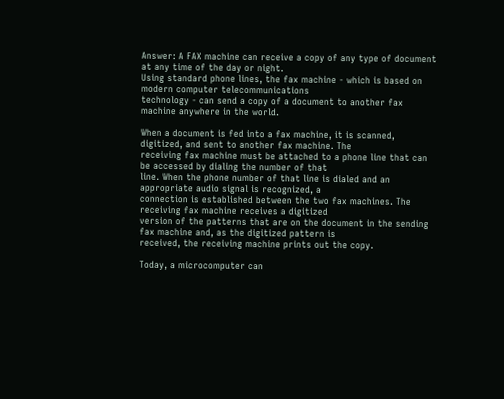Answer: A FAX machine can receive a copy of any type of document at any time of the day or night.
Using standard phone lines, the fax machine - which is based on modern computer telecommunications
technology - can send a copy of a document to another fax machine anywhere in the world.

When a document is fed into a fax machine, it is scanned, digitized, and sent to another fax machine. The
receiving fax machine must be attached to a phone line that can be accessed by dialing the number of that
line. When the phone number of that line is dialed and an appropriate audio signal is recognized, a
connection is established between the two fax machines. The receiving fax machine receives a digitized
version of the patterns that are on the document in the sending fax machine and, as the digitized pattern is
received, the receiving machine prints out the copy.

Today, a microcomputer can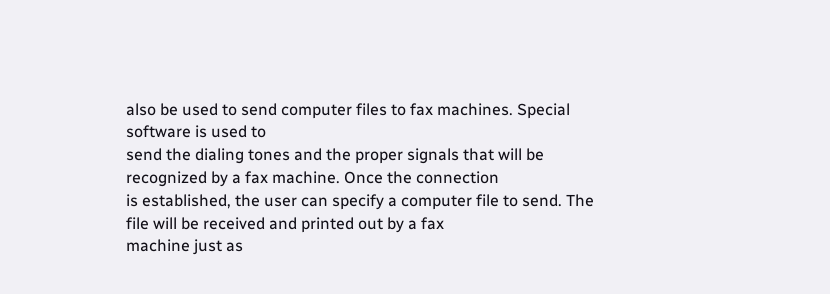also be used to send computer files to fax machines. Special software is used to
send the dialing tones and the proper signals that will be recognized by a fax machine. Once the connection
is established, the user can specify a computer file to send. The file will be received and printed out by a fax
machine just as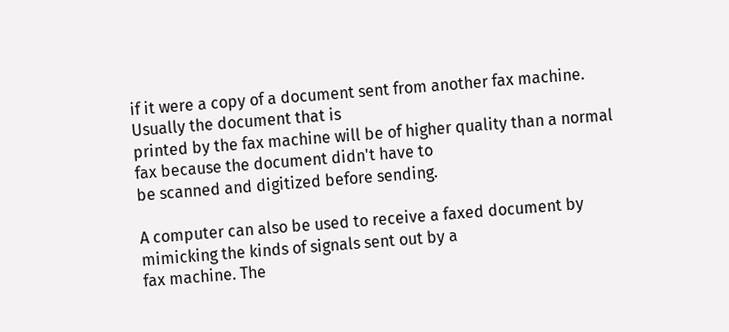if it were a copy of a document sent from another fax machine. Usually the document that is
printed by the fax machine will be of higher quality than a normal fax because the document didn't have to
be scanned and digitized before sending.

A computer can also be used to receive a faxed document by mimicking the kinds of signals sent out by a
fax machine. The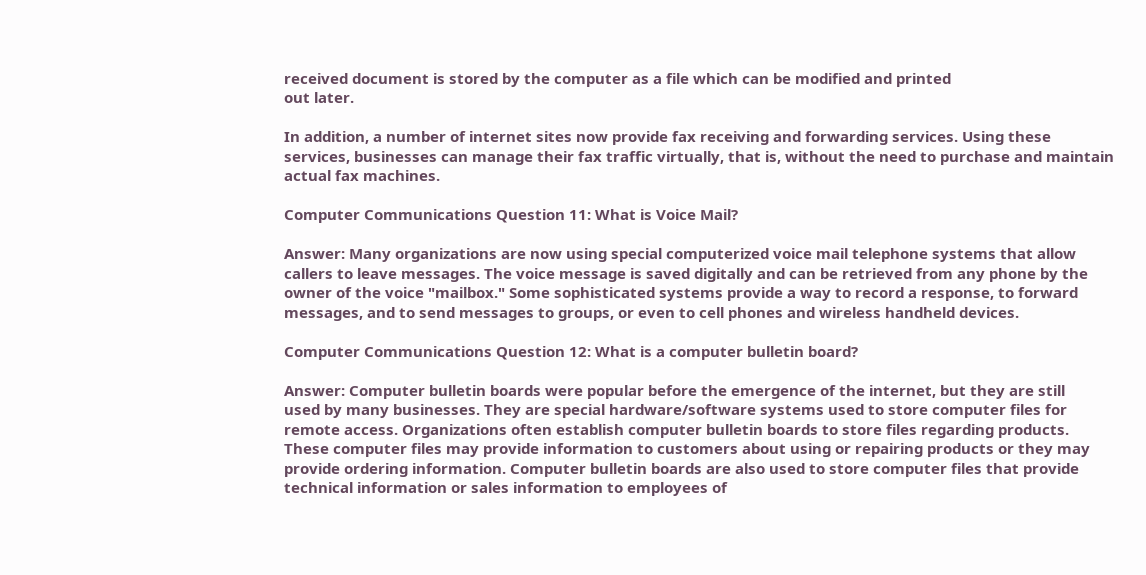received document is stored by the computer as a file which can be modified and printed
out later.

In addition, a number of internet sites now provide fax receiving and forwarding services. Using these
services, businesses can manage their fax traffic virtually, that is, without the need to purchase and maintain
actual fax machines.

Computer Communications Question 11: What is Voice Mail?

Answer: Many organizations are now using special computerized voice mail telephone systems that allow
callers to leave messages. The voice message is saved digitally and can be retrieved from any phone by the
owner of the voice "mailbox." Some sophisticated systems provide a way to record a response, to forward
messages, and to send messages to groups, or even to cell phones and wireless handheld devices.

Computer Communications Question 12: What is a computer bulletin board?

Answer: Computer bulletin boards were popular before the emergence of the internet, but they are still
used by many businesses. They are special hardware/software systems used to store computer files for
remote access. Organizations often establish computer bulletin boards to store files regarding products.
These computer files may provide information to customers about using or repairing products or they may
provide ordering information. Computer bulletin boards are also used to store computer files that provide
technical information or sales information to employees of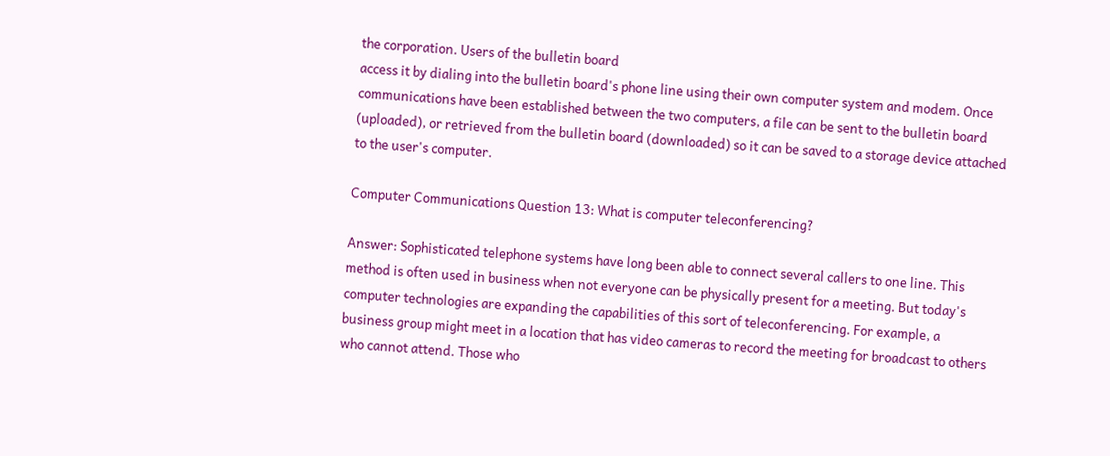the corporation. Users of the bulletin board
access it by dialing into the bulletin board's phone line using their own computer system and modem. Once
communications have been established between the two computers, a file can be sent to the bulletin board
(uploaded), or retrieved from the bulletin board (downloaded) so it can be saved to a storage device attached
to the user's computer.

Computer Communications Question 13: What is computer teleconferencing?

Answer: Sophisticated telephone systems have long been able to connect several callers to one line. This
method is often used in business when not everyone can be physically present for a meeting. But today's
computer technologies are expanding the capabilities of this sort of teleconferencing. For example, a
business group might meet in a location that has video cameras to record the meeting for broadcast to others
who cannot attend. Those who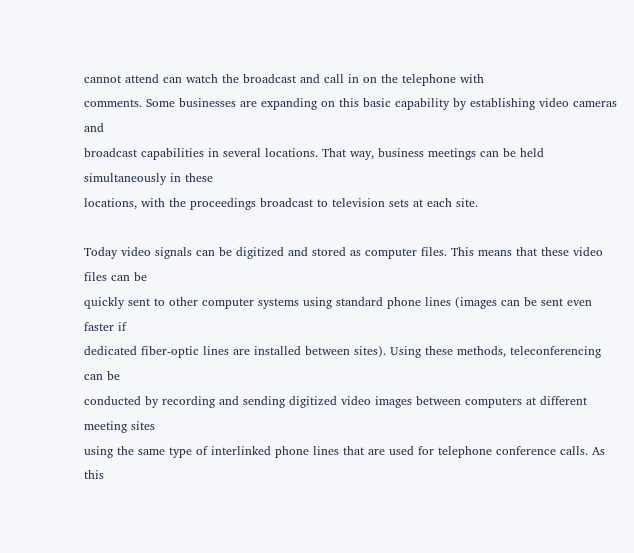cannot attend can watch the broadcast and call in on the telephone with
comments. Some businesses are expanding on this basic capability by establishing video cameras and
broadcast capabilities in several locations. That way, business meetings can be held simultaneously in these
locations, with the proceedings broadcast to television sets at each site.

Today video signals can be digitized and stored as computer files. This means that these video files can be
quickly sent to other computer systems using standard phone lines (images can be sent even faster if
dedicated fiber-optic lines are installed between sites). Using these methods, teleconferencing can be
conducted by recording and sending digitized video images between computers at different meeting sites
using the same type of interlinked phone lines that are used for telephone conference calls. As this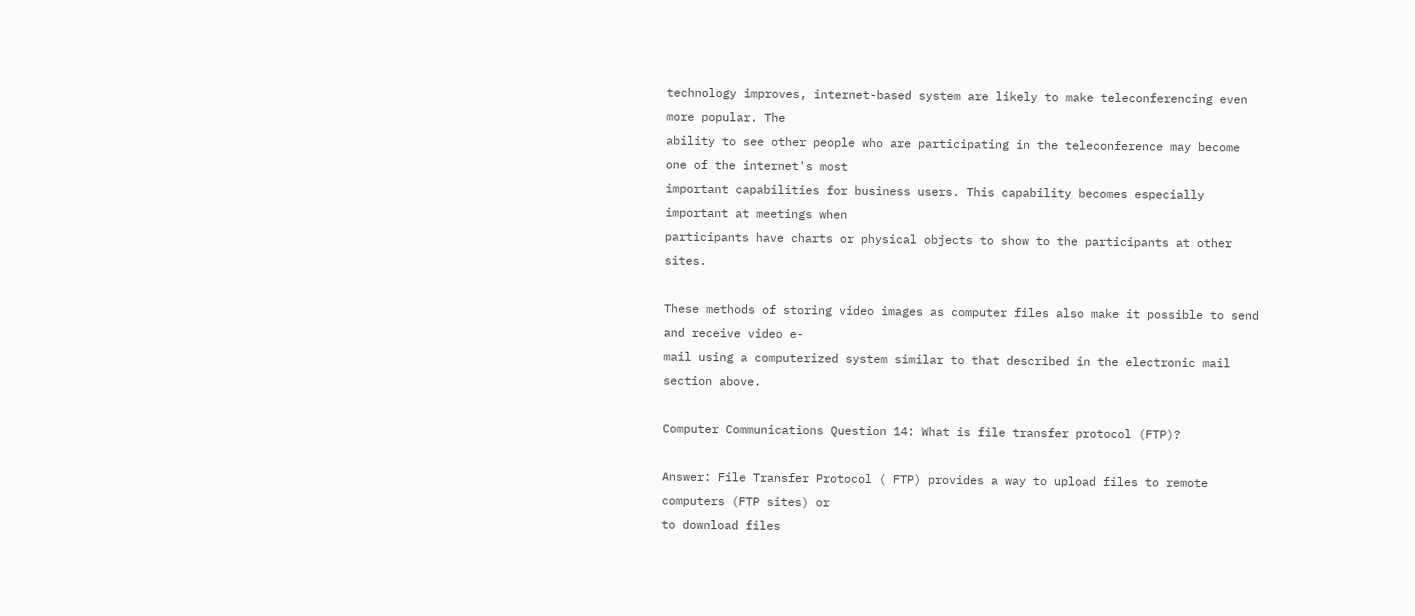technology improves, internet-based system are likely to make teleconferencing even more popular. The
ability to see other people who are participating in the teleconference may become one of the internet's most
important capabilities for business users. This capability becomes especially important at meetings when
participants have charts or physical objects to show to the participants at other sites.

These methods of storing video images as computer files also make it possible to send and receive video e-
mail using a computerized system similar to that described in the electronic mail section above.

Computer Communications Question 14: What is file transfer protocol (FTP)?

Answer: File Transfer Protocol ( FTP) provides a way to upload files to remote computers (FTP sites) or
to download files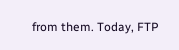from them. Today, FTP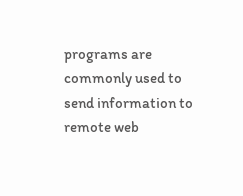programs are commonly used to send information to remote web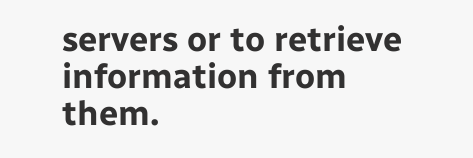servers or to retrieve information from them.